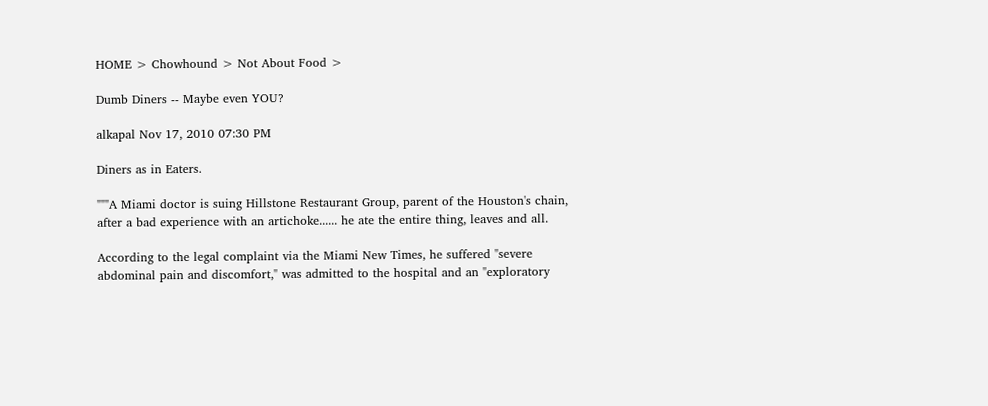HOME > Chowhound > Not About Food >

Dumb Diners -- Maybe even YOU?

alkapal Nov 17, 2010 07:30 PM

Diners as in Eaters.

"""A Miami doctor is suing Hillstone Restaurant Group, parent of the Houston's chain, after a bad experience with an artichoke...... he ate the entire thing, leaves and all.

According to the legal complaint via the Miami New Times, he suffered "severe abdominal pain and discomfort," was admitted to the hospital and an "exploratory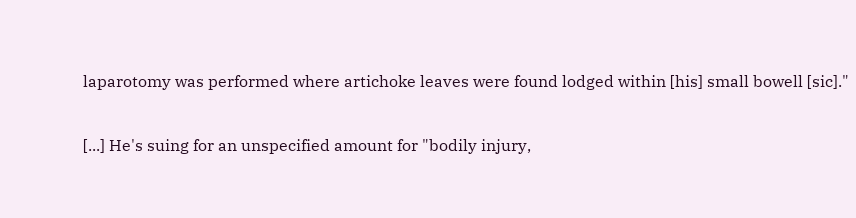laparotomy was performed where artichoke leaves were found lodged within [his] small bowell [sic]."

[...] He's suing for an unspecified amount for "bodily injury,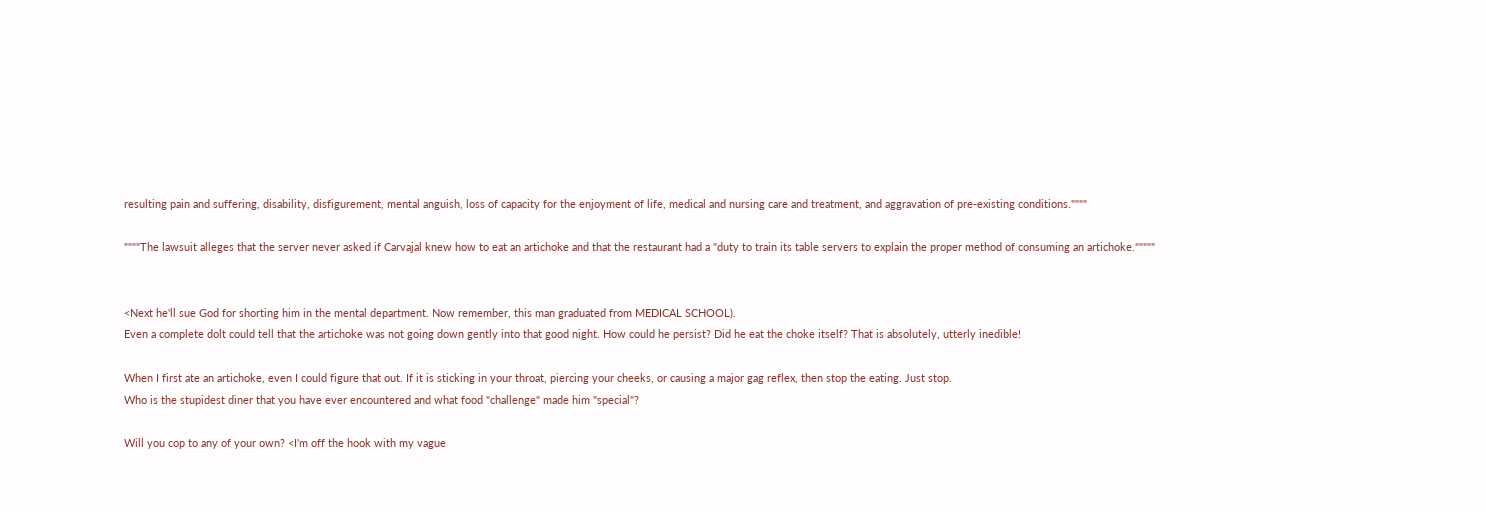resulting pain and suffering, disability, disfigurement, mental anguish, loss of capacity for the enjoyment of life, medical and nursing care and treatment, and aggravation of pre-existing conditions.""""

""""The lawsuit alleges that the server never asked if Carvajal knew how to eat an artichoke and that the restaurant had a "duty to train its table servers to explain the proper method of consuming an artichoke."""""


<Next he'll sue God for shorting him in the mental department. Now remember, this man graduated from MEDICAL SCHOOL).
Even a complete dolt could tell that the artichoke was not going down gently into that good night. How could he persist? Did he eat the choke itself? That is absolutely, utterly inedible!

When I first ate an artichoke, even I could figure that out. If it is sticking in your throat, piercing your cheeks, or causing a major gag reflex, then stop the eating. Just stop.
Who is the stupidest diner that you have ever encountered and what food "challenge" made him "special"?

Will you cop to any of your own? <I'm off the hook with my vague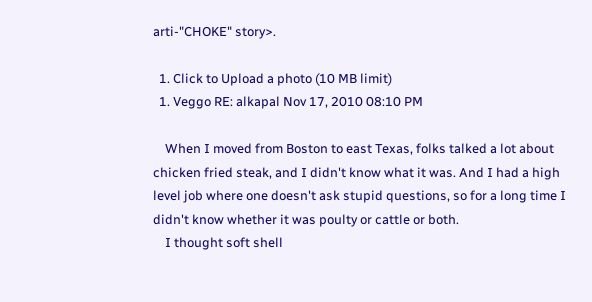arti-"CHOKE" story>.

  1. Click to Upload a photo (10 MB limit)
  1. Veggo RE: alkapal Nov 17, 2010 08:10 PM

    When I moved from Boston to east Texas, folks talked a lot about chicken fried steak, and I didn't know what it was. And I had a high level job where one doesn't ask stupid questions, so for a long time I didn't know whether it was poulty or cattle or both.
    I thought soft shell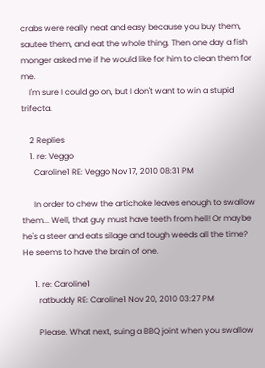crabs were really neat and easy because you buy them, sautee them, and eat the whole thing. Then one day a fish monger asked me if he would like for him to clean them for me.
    I'm sure I could go on, but I don't want to win a stupid trifecta.

    2 Replies
    1. re: Veggo
      Caroline1 RE: Veggo Nov 17, 2010 08:31 PM

      In order to chew the artichoke leaves enough to swallow them... Well, that guy must have teeth from hell! Or maybe he's a steer and eats silage and tough weeds all the time? He seems to have the brain of one.

      1. re: Caroline1
        ratbuddy RE: Caroline1 Nov 20, 2010 03:27 PM

        Please. What next, suing a BBQ joint when you swallow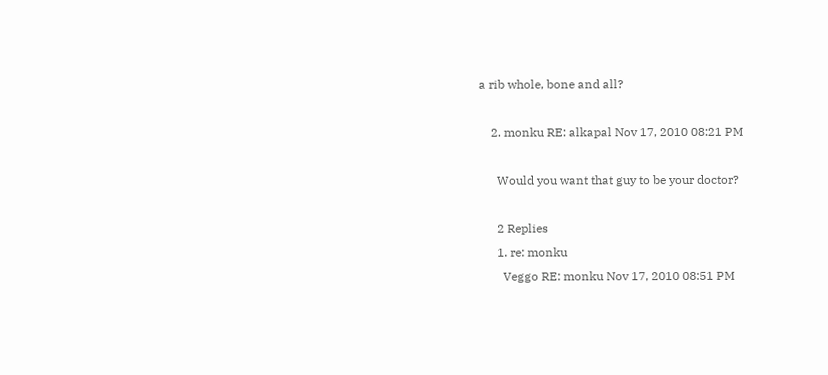a rib whole, bone and all?

    2. monku RE: alkapal Nov 17, 2010 08:21 PM

      Would you want that guy to be your doctor?

      2 Replies
      1. re: monku
        Veggo RE: monku Nov 17, 2010 08:51 PM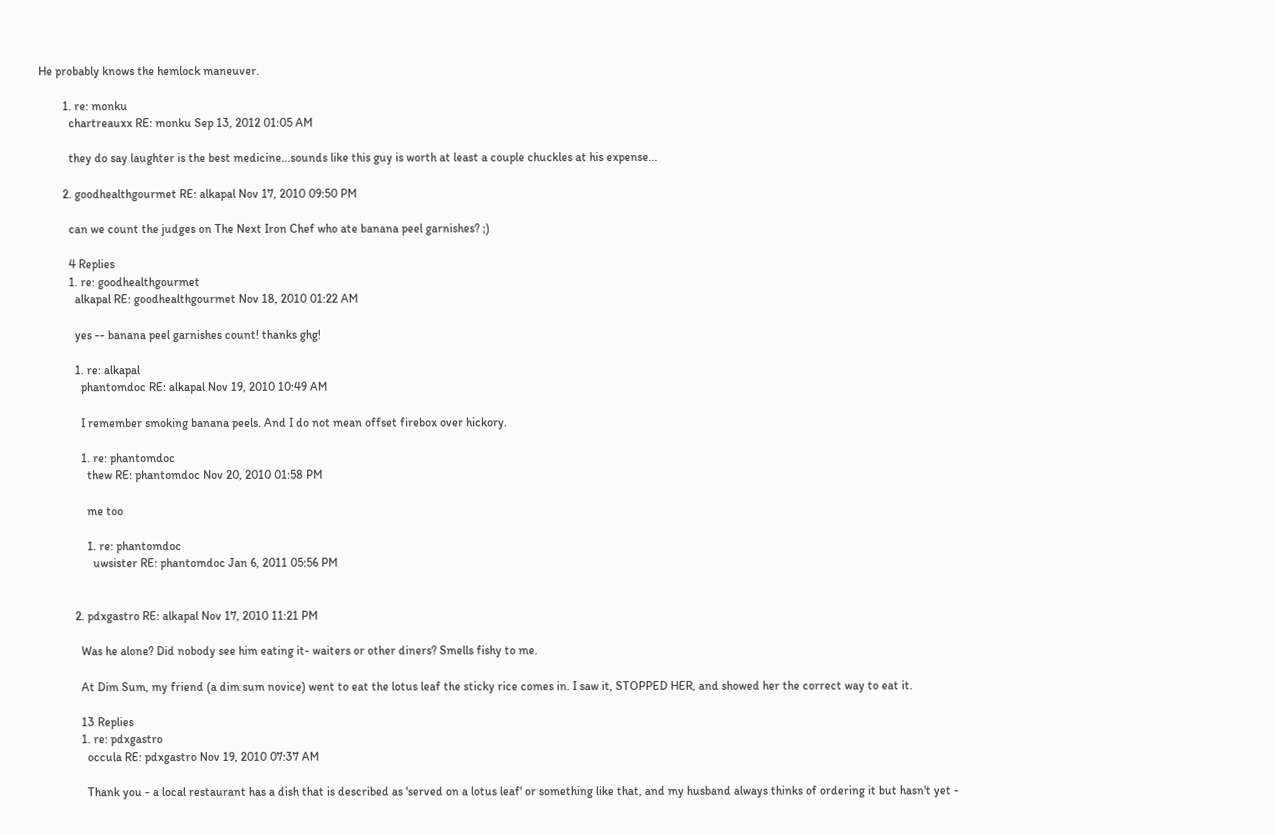He probably knows the hemlock maneuver.

        1. re: monku
          chartreauxx RE: monku Sep 13, 2012 01:05 AM

          they do say laughter is the best medicine...sounds like this guy is worth at least a couple chuckles at his expense...

        2. goodhealthgourmet RE: alkapal Nov 17, 2010 09:50 PM

          can we count the judges on The Next Iron Chef who ate banana peel garnishes? ;)

          4 Replies
          1. re: goodhealthgourmet
            alkapal RE: goodhealthgourmet Nov 18, 2010 01:22 AM

            yes -- banana peel garnishes count! thanks ghg!

            1. re: alkapal
              phantomdoc RE: alkapal Nov 19, 2010 10:49 AM

              I remember smoking banana peels. And I do not mean offset firebox over hickory.

              1. re: phantomdoc
                thew RE: phantomdoc Nov 20, 2010 01:58 PM

                me too

                1. re: phantomdoc
                  uwsister RE: phantomdoc Jan 6, 2011 05:56 PM


            2. pdxgastro RE: alkapal Nov 17, 2010 11:21 PM

              Was he alone? Did nobody see him eating it- waiters or other diners? Smells fishy to me.

              At Dim Sum, my friend (a dim sum novice) went to eat the lotus leaf the sticky rice comes in. I saw it, STOPPED HER, and showed her the correct way to eat it.

              13 Replies
              1. re: pdxgastro
                occula RE: pdxgastro Nov 19, 2010 07:37 AM

                Thank you - a local restaurant has a dish that is described as 'served on a lotus leaf' or something like that, and my husband always thinks of ordering it but hasn't yet -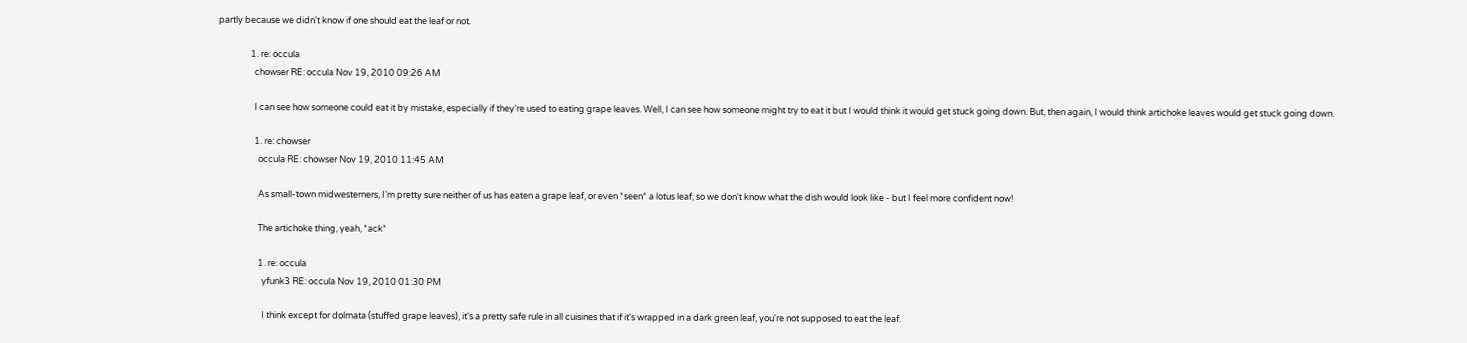partly because we didn't know if one should eat the leaf or not.

                1. re: occula
                  chowser RE: occula Nov 19, 2010 09:26 AM

                  I can see how someone could eat it by mistake, especially if they're used to eating grape leaves. Well, I can see how someone might try to eat it but I would think it would get stuck going down. But, then again, I would think artichoke leaves would get stuck going down.

                  1. re: chowser
                    occula RE: chowser Nov 19, 2010 11:45 AM

                    As small-town midwesterners, I'm pretty sure neither of us has eaten a grape leaf, or even *seen* a lotus leaf, so we don't know what the dish would look like - but I feel more confident now!

                    The artichoke thing, yeah, *ack*

                    1. re: occula
                      yfunk3 RE: occula Nov 19, 2010 01:30 PM

                      I think except for dolmata (stuffed grape leaves), it's a pretty safe rule in all cuisines that if it's wrapped in a dark green leaf, you're not supposed to eat the leaf.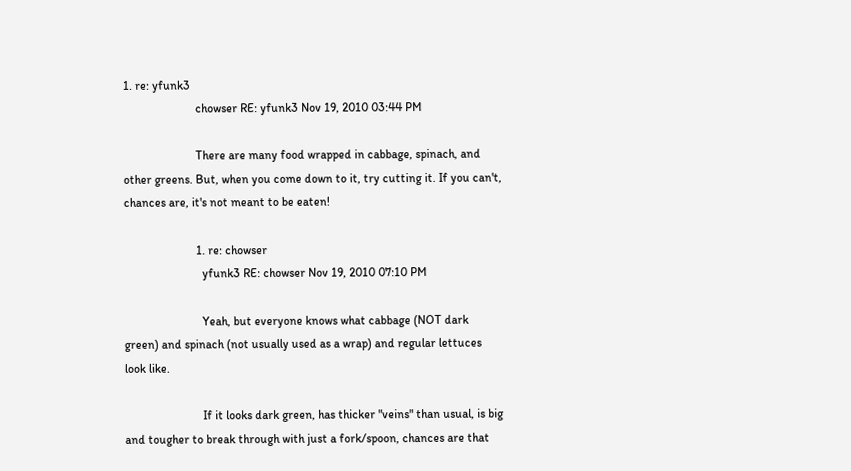1. re: yfunk3
                        chowser RE: yfunk3 Nov 19, 2010 03:44 PM

                        There are many food wrapped in cabbage, spinach, and other greens. But, when you come down to it, try cutting it. If you can't, chances are, it's not meant to be eaten!

                        1. re: chowser
                          yfunk3 RE: chowser Nov 19, 2010 07:10 PM

                          Yeah, but everyone knows what cabbage (NOT dark green) and spinach (not usually used as a wrap) and regular lettuces look like.

                          If it looks dark green, has thicker "veins" than usual, is big and tougher to break through with just a fork/spoon, chances are that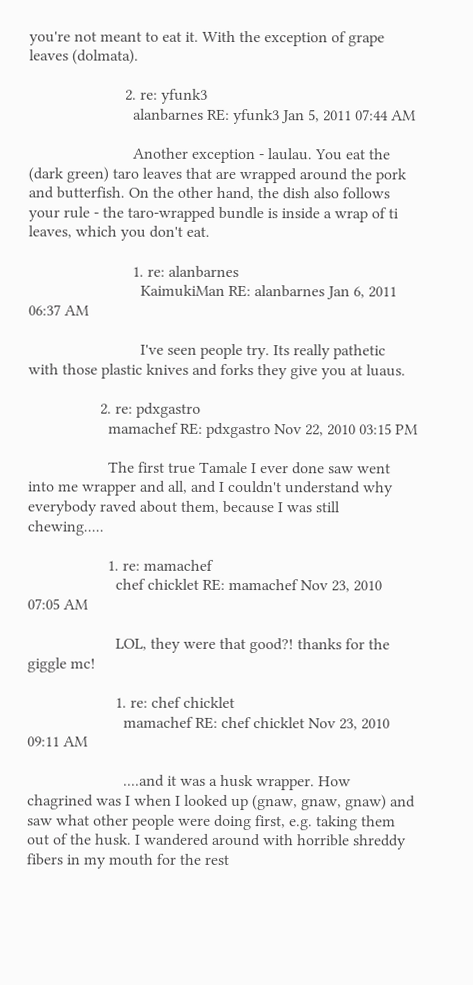you're not meant to eat it. With the exception of grape leaves (dolmata).

                        2. re: yfunk3
                          alanbarnes RE: yfunk3 Jan 5, 2011 07:44 AM

                          Another exception - laulau. You eat the (dark green) taro leaves that are wrapped around the pork and butterfish. On the other hand, the dish also follows your rule - the taro-wrapped bundle is inside a wrap of ti leaves, which you don't eat.

                          1. re: alanbarnes
                            KaimukiMan RE: alanbarnes Jan 6, 2011 06:37 AM

                            I've seen people try. Its really pathetic with those plastic knives and forks they give you at luaus.

                  2. re: pdxgastro
                    mamachef RE: pdxgastro Nov 22, 2010 03:15 PM

                    The first true Tamale I ever done saw went into me wrapper and all, and I couldn't understand why everybody raved about them, because I was still chewing.....

                    1. re: mamachef
                      chef chicklet RE: mamachef Nov 23, 2010 07:05 AM

                      LOL, they were that good?! thanks for the giggle mc!

                      1. re: chef chicklet
                        mamachef RE: chef chicklet Nov 23, 2010 09:11 AM

                        ....and it was a husk wrapper. How chagrined was I when I looked up (gnaw, gnaw, gnaw) and saw what other people were doing first, e.g. taking them out of the husk. I wandered around with horrible shreddy fibers in my mouth for the rest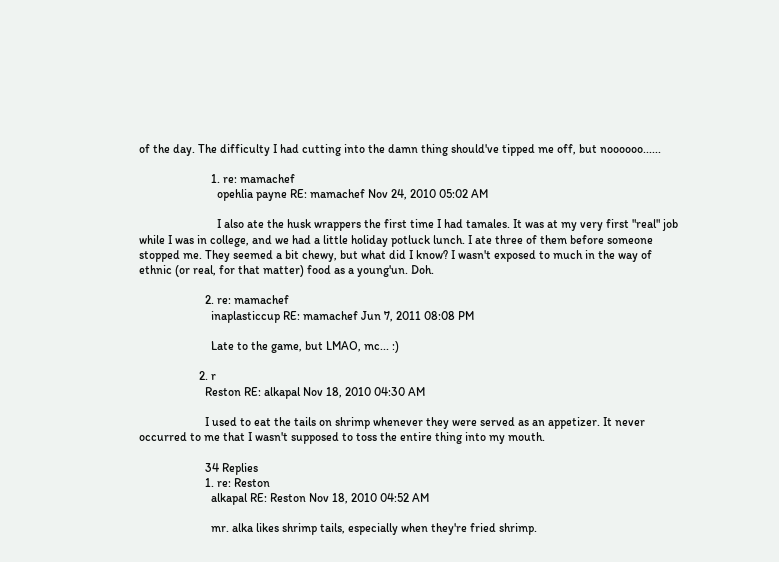of the day. The difficulty I had cutting into the damn thing should've tipped me off, but noooooo......

                        1. re: mamachef
                          opehlia payne RE: mamachef Nov 24, 2010 05:02 AM

                          I also ate the husk wrappers the first time I had tamales. It was at my very first "real" job while I was in college, and we had a little holiday potluck lunch. I ate three of them before someone stopped me. They seemed a bit chewy, but what did I know? I wasn't exposed to much in the way of ethnic (or real, for that matter) food as a young'un. Doh.

                      2. re: mamachef
                        inaplasticcup RE: mamachef Jun 7, 2011 08:08 PM

                        Late to the game, but LMAO, mc... :)

                    2. r
                      Reston RE: alkapal Nov 18, 2010 04:30 AM

                      I used to eat the tails on shrimp whenever they were served as an appetizer. It never occurred to me that I wasn't supposed to toss the entire thing into my mouth.

                      34 Replies
                      1. re: Reston
                        alkapal RE: Reston Nov 18, 2010 04:52 AM

                        mr. alka likes shrimp tails, especially when they're fried shrimp.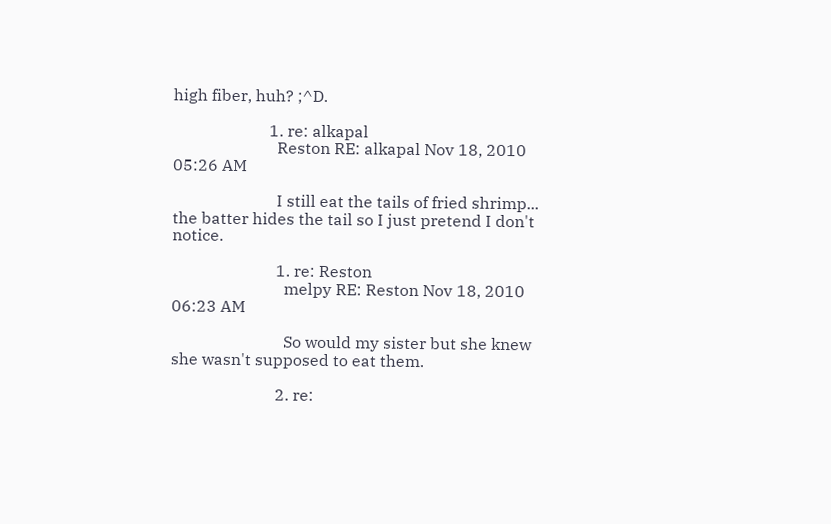high fiber, huh? ;^D.

                        1. re: alkapal
                          Reston RE: alkapal Nov 18, 2010 05:26 AM

                          I still eat the tails of fried shrimp... the batter hides the tail so I just pretend I don't notice.

                          1. re: Reston
                            melpy RE: Reston Nov 18, 2010 06:23 AM

                            So would my sister but she knew she wasn't supposed to eat them.

                          2. re: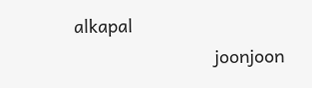alkapal
                            joonjoon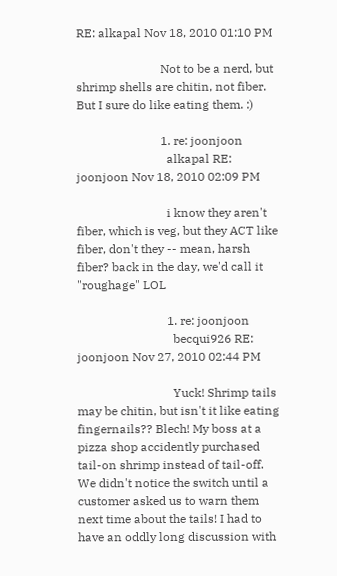RE: alkapal Nov 18, 2010 01:10 PM

                            Not to be a nerd, but shrimp shells are chitin, not fiber. But I sure do like eating them. :)

                            1. re: joonjoon
                              alkapal RE: joonjoon Nov 18, 2010 02:09 PM

                              i know they aren't fiber, which is veg, but they ACT like fiber, don't they -- mean, harsh fiber? back in the day, we'd call it "roughage" LOL

                              1. re: joonjoon
                                becqui926 RE: joonjoon Nov 27, 2010 02:44 PM

                                Yuck! Shrimp tails may be chitin, but isn't it like eating fingernails?? Blech! My boss at a pizza shop accidently purchased tail-on shrimp instead of tail-off. We didn't notice the switch until a customer asked us to warn them next time about the tails! I had to have an oddly long discussion with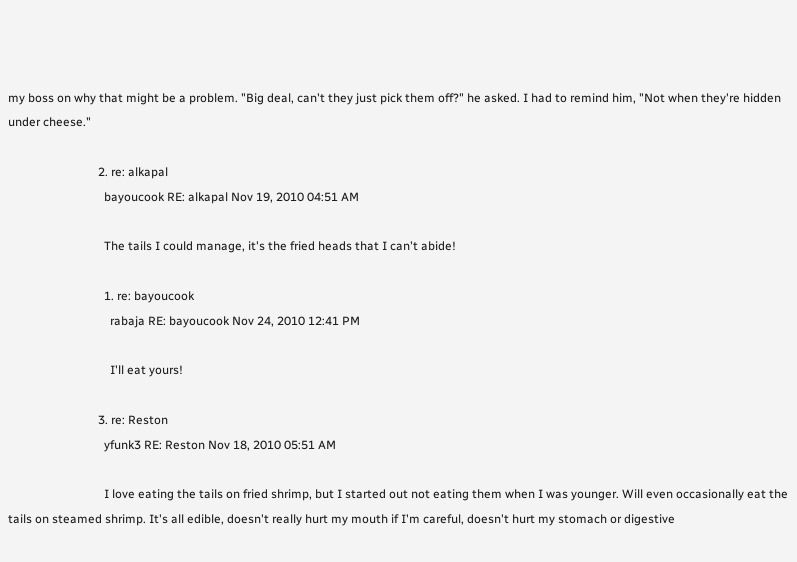my boss on why that might be a problem. "Big deal, can't they just pick them off?" he asked. I had to remind him, "Not when they're hidden under cheese."

                              2. re: alkapal
                                bayoucook RE: alkapal Nov 19, 2010 04:51 AM

                                The tails I could manage, it's the fried heads that I can't abide!

                                1. re: bayoucook
                                  rabaja RE: bayoucook Nov 24, 2010 12:41 PM

                                  I'll eat yours!

                              3. re: Reston
                                yfunk3 RE: Reston Nov 18, 2010 05:51 AM

                                I love eating the tails on fried shrimp, but I started out not eating them when I was younger. Will even occasionally eat the tails on steamed shrimp. It's all edible, doesn't really hurt my mouth if I'm careful, doesn't hurt my stomach or digestive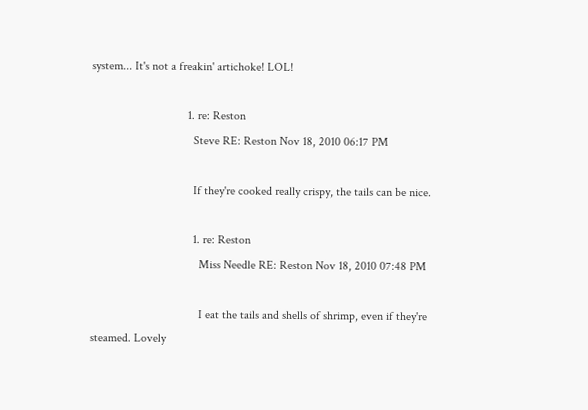system... It's not a freakin' artichoke! LOL!

                                1. re: Reston
                                  Steve RE: Reston Nov 18, 2010 06:17 PM

                                  If they're cooked really crispy, the tails can be nice.

                                  1. re: Reston
                                    Miss Needle RE: Reston Nov 18, 2010 07:48 PM

                                    I eat the tails and shells of shrimp, even if they're steamed. Lovely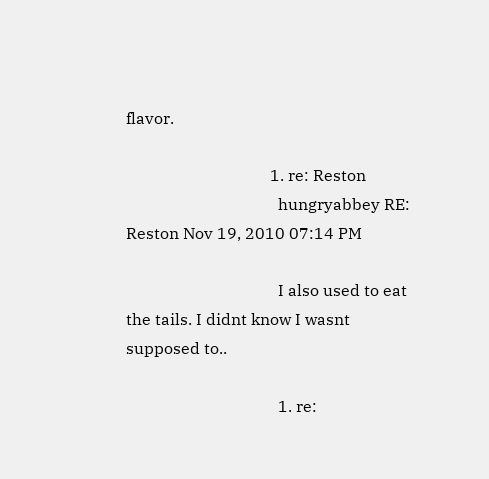flavor.

                                    1. re: Reston
                                      hungryabbey RE: Reston Nov 19, 2010 07:14 PM

                                      I also used to eat the tails. I didnt know I wasnt supposed to..

                                      1. re: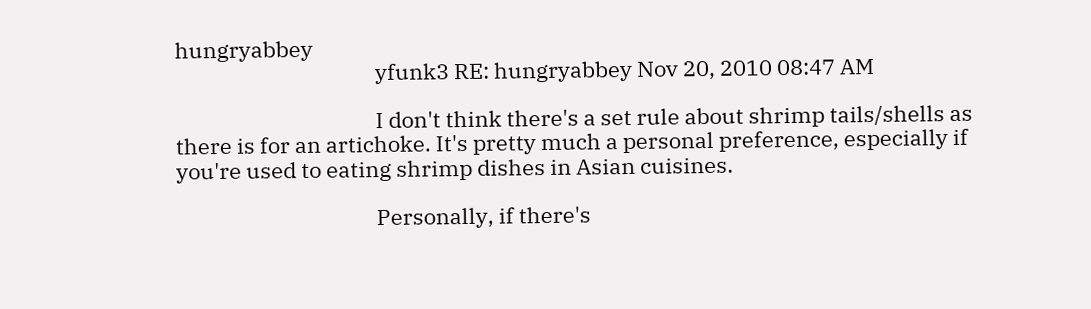hungryabbey
                                        yfunk3 RE: hungryabbey Nov 20, 2010 08:47 AM

                                        I don't think there's a set rule about shrimp tails/shells as there is for an artichoke. It's pretty much a personal preference, especially if you're used to eating shrimp dishes in Asian cuisines.

                                        Personally, if there's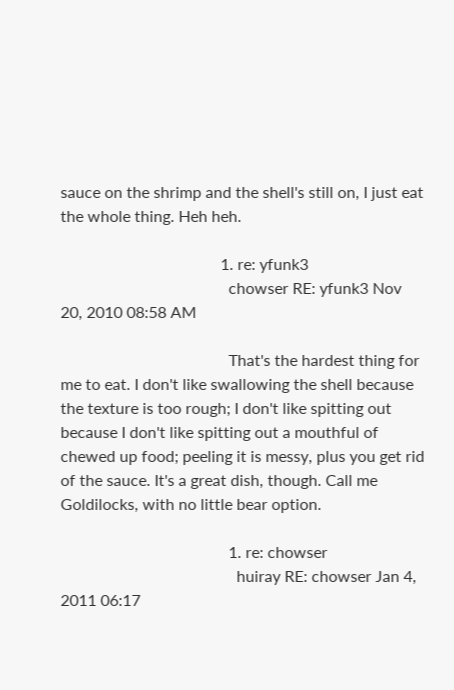sauce on the shrimp and the shell's still on, I just eat the whole thing. Heh heh.

                                        1. re: yfunk3
                                          chowser RE: yfunk3 Nov 20, 2010 08:58 AM

                                          That's the hardest thing for me to eat. I don't like swallowing the shell because the texture is too rough; I don't like spitting out because I don't like spitting out a mouthful of chewed up food; peeling it is messy, plus you get rid of the sauce. It's a great dish, though. Call me Goldilocks, with no little bear option.

                                          1. re: chowser
                                            huiray RE: chowser Jan 4, 2011 06:17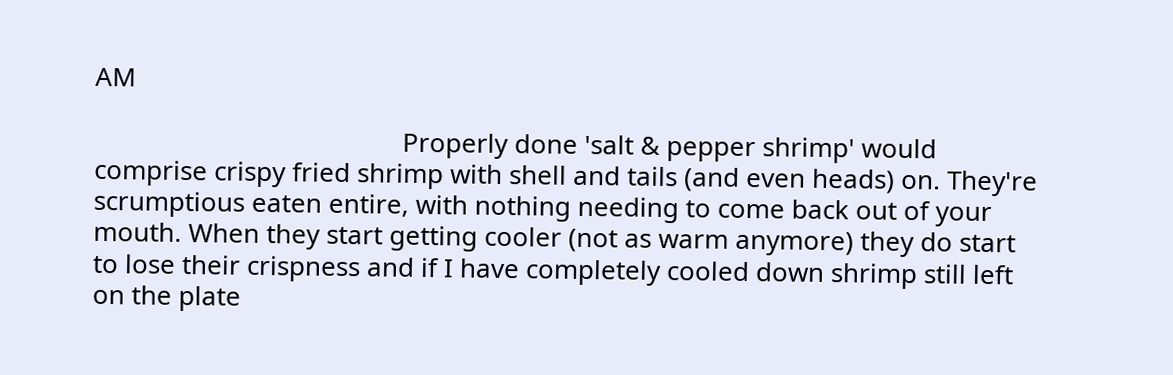AM

                                            Properly done 'salt & pepper shrimp' would comprise crispy fried shrimp with shell and tails (and even heads) on. They're scrumptious eaten entire, with nothing needing to come back out of your mouth. When they start getting cooler (not as warm anymore) they do start to lose their crispness and if I have completely cooled down shrimp still left on the plate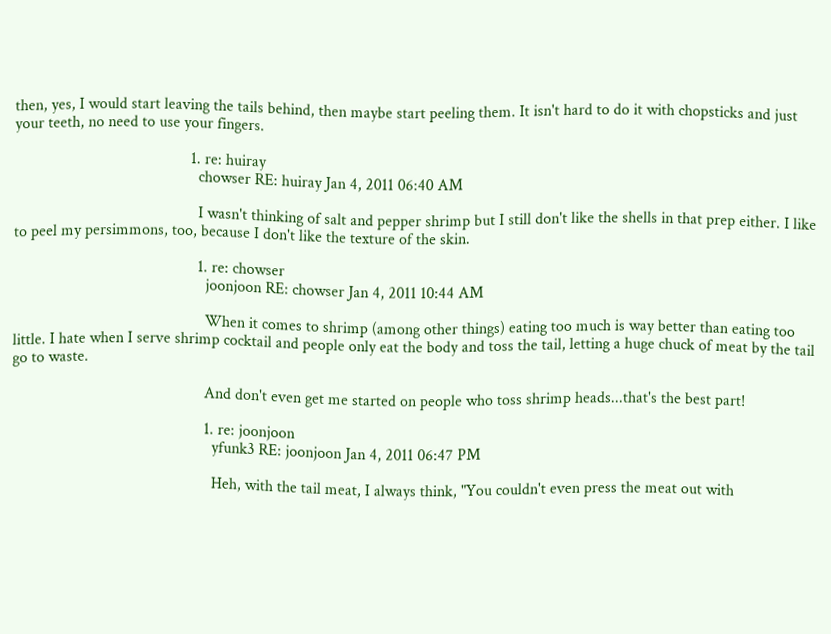then, yes, I would start leaving the tails behind, then maybe start peeling them. It isn't hard to do it with chopsticks and just your teeth, no need to use your fingers.

                                            1. re: huiray
                                              chowser RE: huiray Jan 4, 2011 06:40 AM

                                              I wasn't thinking of salt and pepper shrimp but I still don't like the shells in that prep either. I like to peel my persimmons, too, because I don't like the texture of the skin.

                                              1. re: chowser
                                                joonjoon RE: chowser Jan 4, 2011 10:44 AM

                                                When it comes to shrimp (among other things) eating too much is way better than eating too little. I hate when I serve shrimp cocktail and people only eat the body and toss the tail, letting a huge chuck of meat by the tail go to waste.

                                                And don't even get me started on people who toss shrimp heads...that's the best part!

                                                1. re: joonjoon
                                                  yfunk3 RE: joonjoon Jan 4, 2011 06:47 PM

                                                  Heh, with the tail meat, I always think, "You couldn't even press the meat out with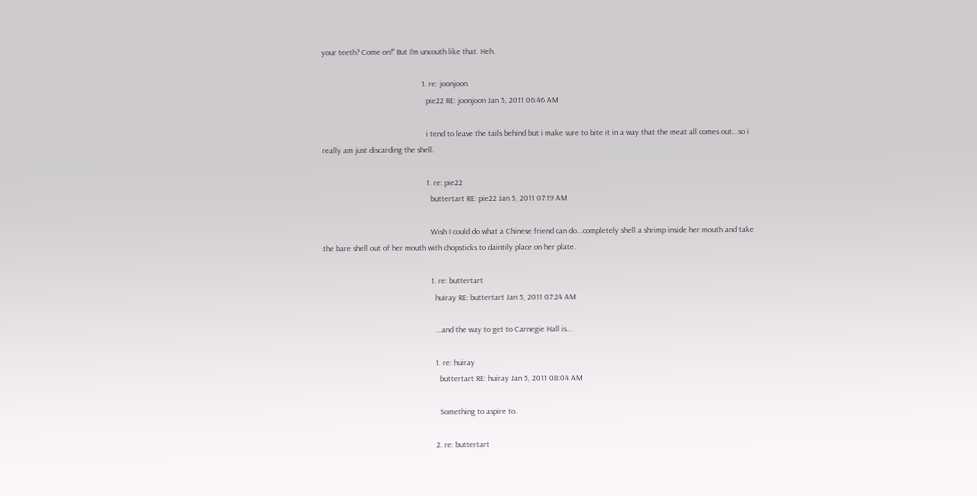your teeth? Come on!" But I'm uncouth like that. Heh.

                                                  1. re: joonjoon
                                                    pie22 RE: joonjoon Jan 5, 2011 06:46 AM

                                                    i tend to leave the tails behind but i make sure to bite it in a way that the meat all comes out...so i really am just discarding the shell.

                                                    1. re: pie22
                                                      buttertart RE: pie22 Jan 5, 2011 07:19 AM

                                                      Wish I could do what a Chinese friend can do...completely shell a shrimp inside her mouth and take the bare shell out of her mouth with chopsticks to daintily place on her plate.

                                                      1. re: buttertart
                                                        huiray RE: buttertart Jan 5, 2011 07:24 AM

                                                        ...and the way to get to Carnegie Hall is...

                                                        1. re: huiray
                                                          buttertart RE: huiray Jan 5, 2011 08:04 AM

                                                          Something to aspire to.

                                                        2. re: buttertart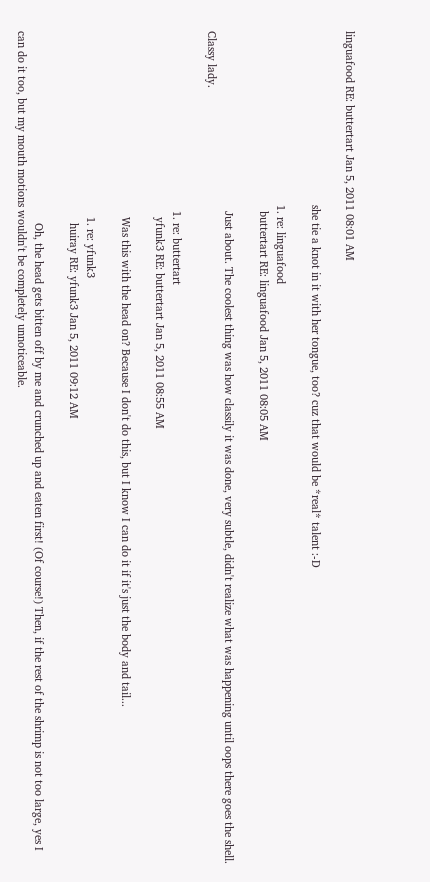linguafood RE: buttertart Jan 5, 2011 08:01 AM

                                                          she tie a knot in it with her tongue, too? cuz that would be *real* talent :-D

                                                          1. re: linguafood
                                                            buttertart RE: linguafood Jan 5, 2011 08:05 AM

                                                            Just about. The coolest thing was how classily it was done, very subtle, didn't realize what was happening until oops there goes the shell. Classy lady.

                                                            1. re: buttertart
                                                              yfunk3 RE: buttertart Jan 5, 2011 08:55 AM

                                                              Was this with the head on? Because I don't do this, but I know I can do it if it's just the body and tail...

                                                              1. re: yfunk3
                                                                huiray RE: yfunk3 Jan 5, 2011 09:12 AM

                                                                Oh, the head gets bitten off by me and crunched up and eaten first! (Of course!) Then, if the rest of the shrimp is not too large, yes I can do it too, but my mouth motions wouldn't be completely unnoticeable.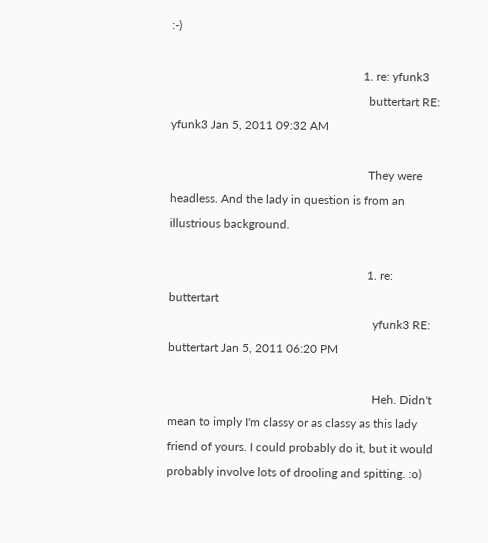:-)

                                                                1. re: yfunk3
                                                                  buttertart RE: yfunk3 Jan 5, 2011 09:32 AM

                                                                  They were headless. And the lady in question is from an illustrious background.

                                                                  1. re: buttertart
                                                                    yfunk3 RE: buttertart Jan 5, 2011 06:20 PM

                                                                    Heh. Didn't mean to imply I'm classy or as classy as this lady friend of yours. I could probably do it, but it would probably involve lots of drooling and spitting. :o)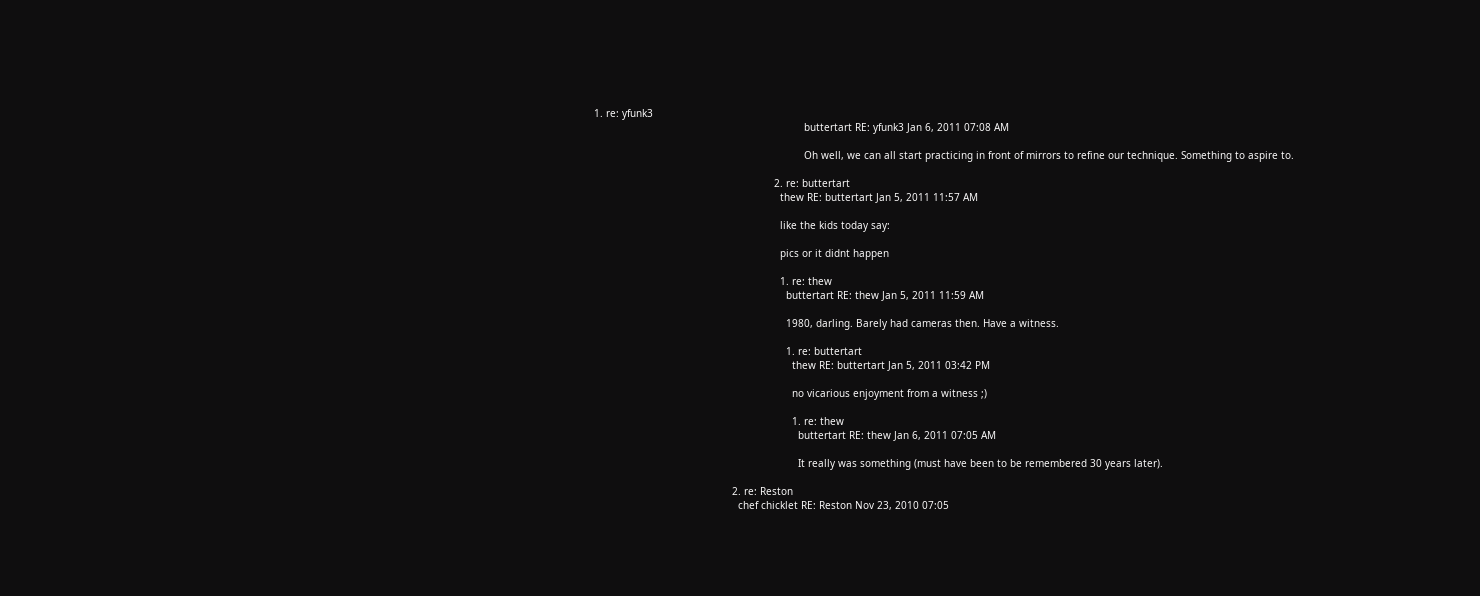1. re: yfunk3
                                                                      buttertart RE: yfunk3 Jan 6, 2011 07:08 AM

                                                                      Oh well, we can all start practicing in front of mirrors to refine our technique. Something to aspire to.

                                                            2. re: buttertart
                                                              thew RE: buttertart Jan 5, 2011 11:57 AM

                                                              like the kids today say:

                                                              pics or it didnt happen

                                                              1. re: thew
                                                                buttertart RE: thew Jan 5, 2011 11:59 AM

                                                                1980, darling. Barely had cameras then. Have a witness.

                                                                1. re: buttertart
                                                                  thew RE: buttertart Jan 5, 2011 03:42 PM

                                                                  no vicarious enjoyment from a witness ;)

                                                                  1. re: thew
                                                                    buttertart RE: thew Jan 6, 2011 07:05 AM

                                                                    It really was something (must have been to be remembered 30 years later).

                                              2. re: Reston
                                                chef chicklet RE: Reston Nov 23, 2010 07:05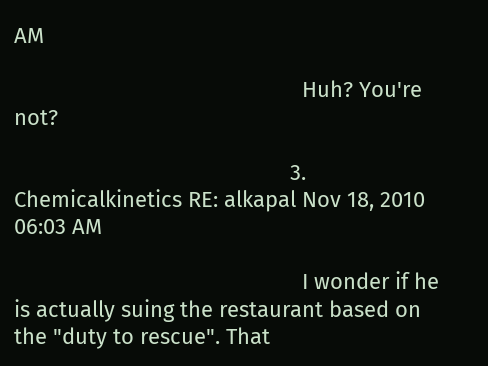AM

                                                Huh? You're not?

                                              3. Chemicalkinetics RE: alkapal Nov 18, 2010 06:03 AM

                                                I wonder if he is actually suing the restaurant based on the "duty to rescue". That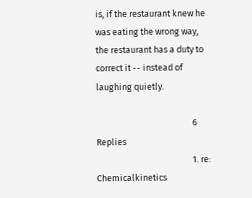is, if the restaurant knew he was eating the wrong way, the restaurant has a duty to correct it -- instead of laughing quietly.

                                                6 Replies
                                                1. re: Chemicalkinetics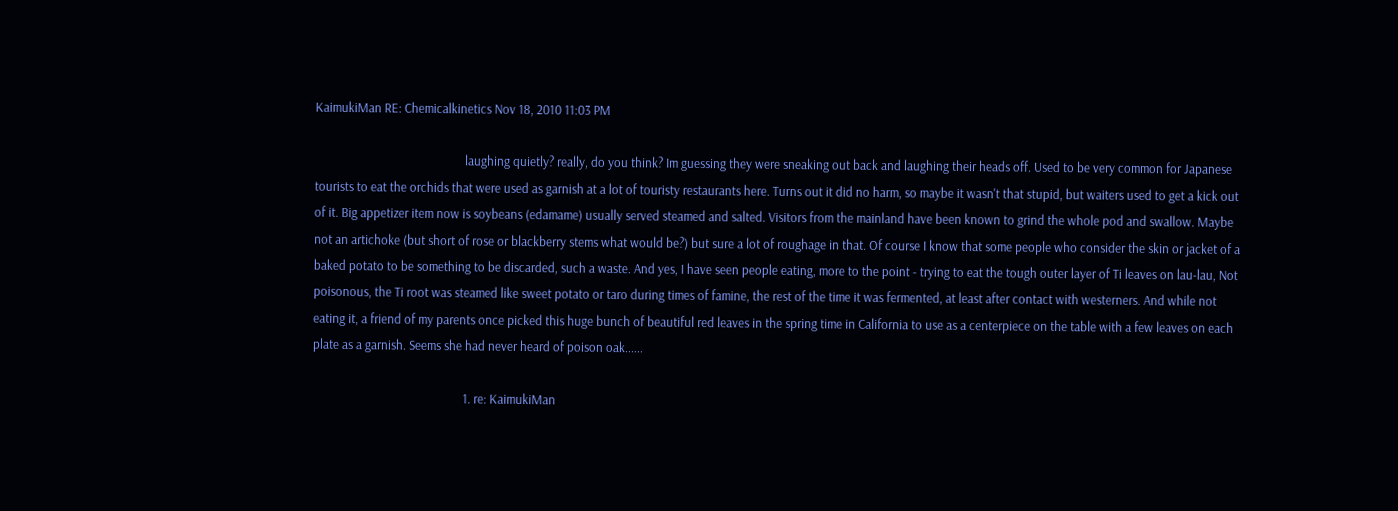KaimukiMan RE: Chemicalkinetics Nov 18, 2010 11:03 PM

                                                  laughing quietly? really, do you think? Im guessing they were sneaking out back and laughing their heads off. Used to be very common for Japanese tourists to eat the orchids that were used as garnish at a lot of touristy restaurants here. Turns out it did no harm, so maybe it wasn't that stupid, but waiters used to get a kick out of it. Big appetizer item now is soybeans (edamame) usually served steamed and salted. Visitors from the mainland have been known to grind the whole pod and swallow. Maybe not an artichoke (but short of rose or blackberry stems what would be?) but sure a lot of roughage in that. Of course I know that some people who consider the skin or jacket of a baked potato to be something to be discarded, such a waste. And yes, I have seen people eating, more to the point - trying to eat the tough outer layer of Ti leaves on lau-lau, Not poisonous, the Ti root was steamed like sweet potato or taro during times of famine, the rest of the time it was fermented, at least after contact with westerners. And while not eating it, a friend of my parents once picked this huge bunch of beautiful red leaves in the spring time in California to use as a centerpiece on the table with a few leaves on each plate as a garnish. Seems she had never heard of poison oak......

                                                  1. re: KaimukiMan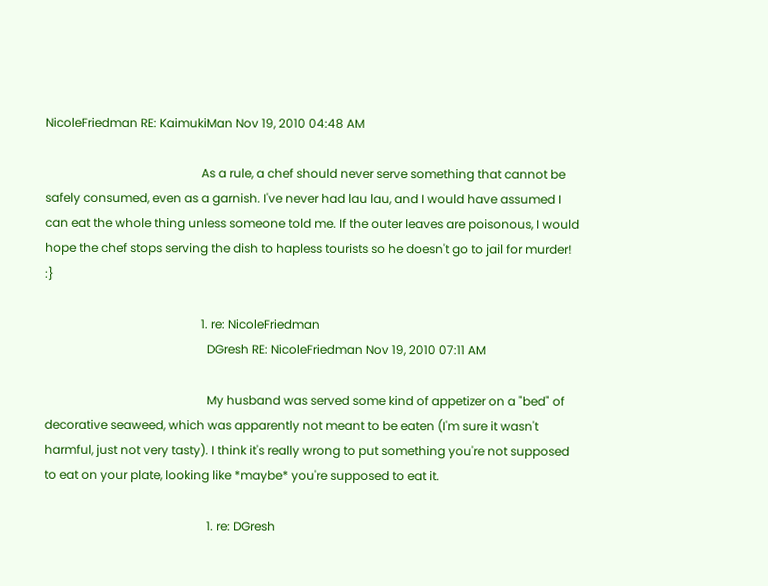NicoleFriedman RE: KaimukiMan Nov 19, 2010 04:48 AM

                                                    As a rule, a chef should never serve something that cannot be safely consumed, even as a garnish. I've never had lau lau, and I would have assumed I can eat the whole thing unless someone told me. If the outer leaves are poisonous, I would hope the chef stops serving the dish to hapless tourists so he doesn't go to jail for murder! :}

                                                    1. re: NicoleFriedman
                                                      DGresh RE: NicoleFriedman Nov 19, 2010 07:11 AM

                                                      My husband was served some kind of appetizer on a "bed" of decorative seaweed, which was apparently not meant to be eaten (I'm sure it wasn't harmful, just not very tasty). I think it's really wrong to put something you're not supposed to eat on your plate, looking like *maybe* you're supposed to eat it.

                                                      1. re: DGresh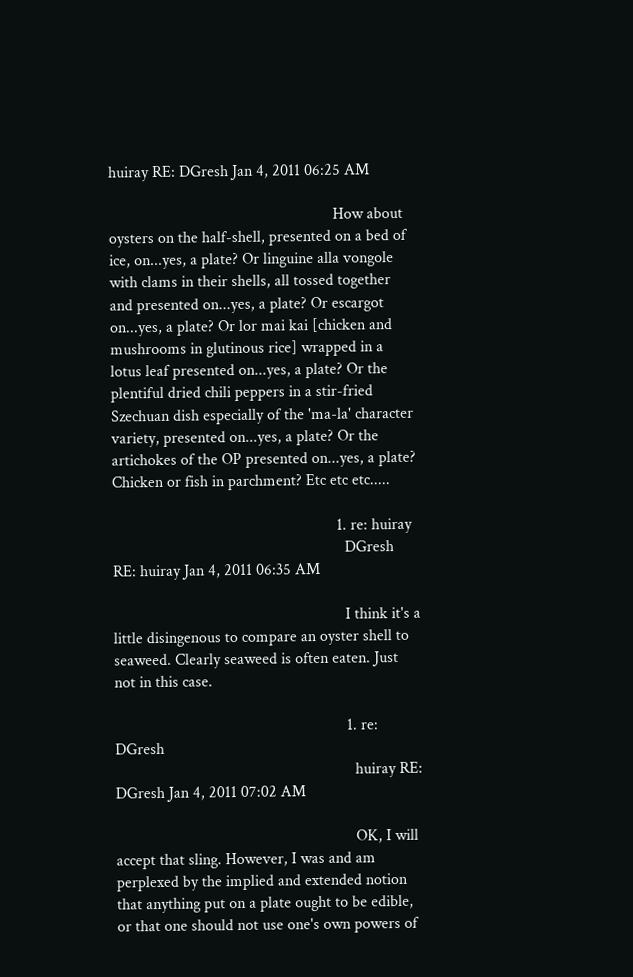huiray RE: DGresh Jan 4, 2011 06:25 AM

                                                        How about oysters on the half-shell, presented on a bed of ice, on...yes, a plate? Or linguine alla vongole with clams in their shells, all tossed together and presented on...yes, a plate? Or escargot on...yes, a plate? Or lor mai kai [chicken and mushrooms in glutinous rice] wrapped in a lotus leaf presented on...yes, a plate? Or the plentiful dried chili peppers in a stir-fried Szechuan dish especially of the 'ma-la' character variety, presented on...yes, a plate? Or the artichokes of the OP presented on...yes, a plate? Chicken or fish in parchment? Etc etc etc.....

                                                        1. re: huiray
                                                          DGresh RE: huiray Jan 4, 2011 06:35 AM

                                                          I think it's a little disingenous to compare an oyster shell to seaweed. Clearly seaweed is often eaten. Just not in this case.

                                                          1. re: DGresh
                                                            huiray RE: DGresh Jan 4, 2011 07:02 AM

                                                            OK, I will accept that sling. However, I was and am perplexed by the implied and extended notion that anything put on a plate ought to be edible, or that one should not use one's own powers of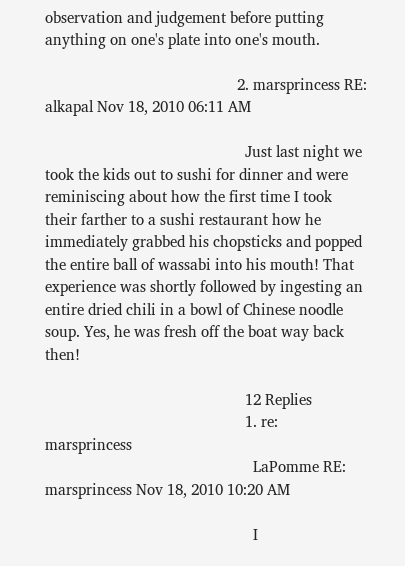observation and judgement before putting anything on one's plate into one's mouth.

                                                2. marsprincess RE: alkapal Nov 18, 2010 06:11 AM

                                                  Just last night we took the kids out to sushi for dinner and were reminiscing about how the first time I took their farther to a sushi restaurant how he immediately grabbed his chopsticks and popped the entire ball of wassabi into his mouth! That experience was shortly followed by ingesting an entire dried chili in a bowl of Chinese noodle soup. Yes, he was fresh off the boat way back then!

                                                  12 Replies
                                                  1. re: marsprincess
                                                    LaPomme RE: marsprincess Nov 18, 2010 10:20 AM

                                                    I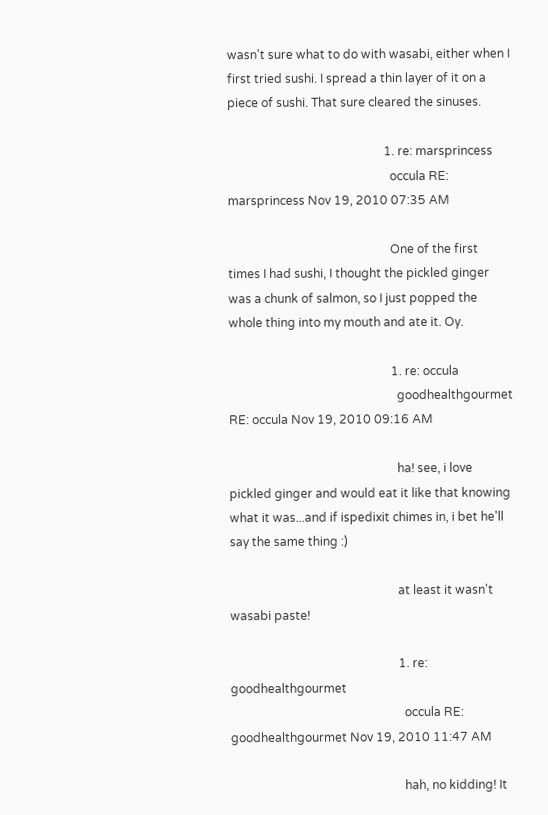wasn't sure what to do with wasabi, either when I first tried sushi. I spread a thin layer of it on a piece of sushi. That sure cleared the sinuses.

                                                    1. re: marsprincess
                                                      occula RE: marsprincess Nov 19, 2010 07:35 AM

                                                      One of the first times I had sushi, I thought the pickled ginger was a chunk of salmon, so I just popped the whole thing into my mouth and ate it. Oy.

                                                      1. re: occula
                                                        goodhealthgourmet RE: occula Nov 19, 2010 09:16 AM

                                                        ha! see, i love pickled ginger and would eat it like that knowing what it was...and if ispedixit chimes in, i bet he'll say the same thing :)

                                                        at least it wasn't wasabi paste!

                                                        1. re: goodhealthgourmet
                                                          occula RE: goodhealthgourmet Nov 19, 2010 11:47 AM

                                                          hah, no kidding! It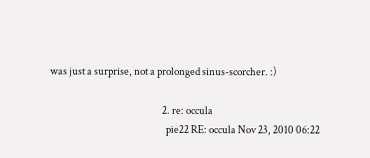was just a surprise, not a prolonged sinus-scorcher. :)

                                                        2. re: occula
                                                          pie22 RE: occula Nov 23, 2010 06:22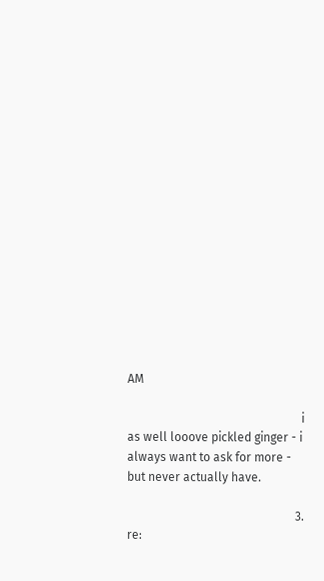AM

                                                          i as well looove pickled ginger - i always want to ask for more - but never actually have.

                                                        3. re: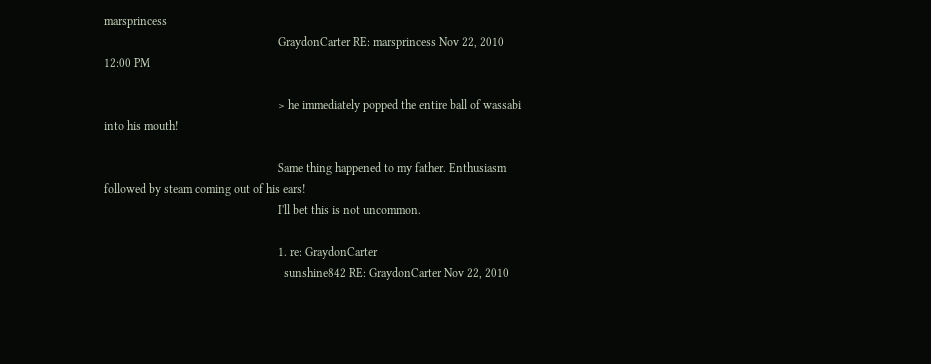marsprincess
                                                          GraydonCarter RE: marsprincess Nov 22, 2010 12:00 PM

                                                          > he immediately popped the entire ball of wassabi into his mouth!

                                                          Same thing happened to my father. Enthusiasm followed by steam coming out of his ears!
                                                          I'll bet this is not uncommon.

                                                          1. re: GraydonCarter
                                                            sunshine842 RE: GraydonCarter Nov 22, 2010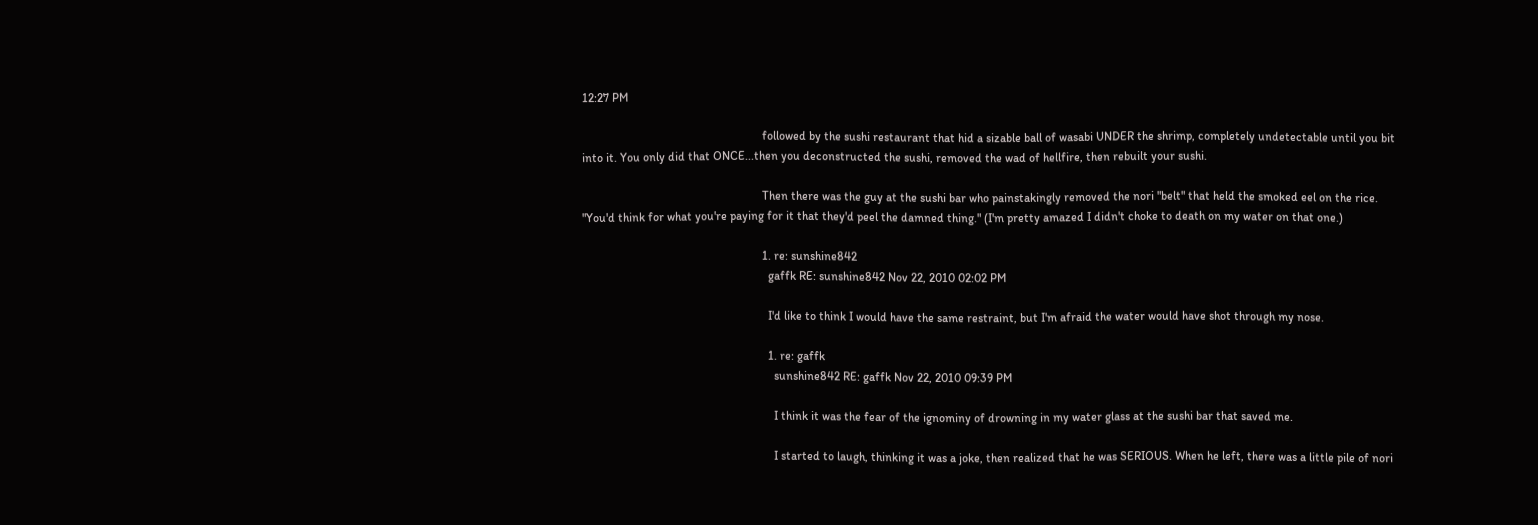12:27 PM

                                                            followed by the sushi restaurant that hid a sizable ball of wasabi UNDER the shrimp, completely undetectable until you bit into it. You only did that ONCE...then you deconstructed the sushi, removed the wad of hellfire, then rebuilt your sushi.

                                                            Then there was the guy at the sushi bar who painstakingly removed the nori "belt" that held the smoked eel on the rice. "You'd think for what you're paying for it that they'd peel the damned thing." (I'm pretty amazed I didn't choke to death on my water on that one.)

                                                            1. re: sunshine842
                                                              gaffk RE: sunshine842 Nov 22, 2010 02:02 PM

                                                              I'd like to think I would have the same restraint, but I'm afraid the water would have shot through my nose.

                                                              1. re: gaffk
                                                                sunshine842 RE: gaffk Nov 22, 2010 09:39 PM

                                                                I think it was the fear of the ignominy of drowning in my water glass at the sushi bar that saved me.

                                                                I started to laugh, thinking it was a joke, then realized that he was SERIOUS. When he left, there was a little pile of nori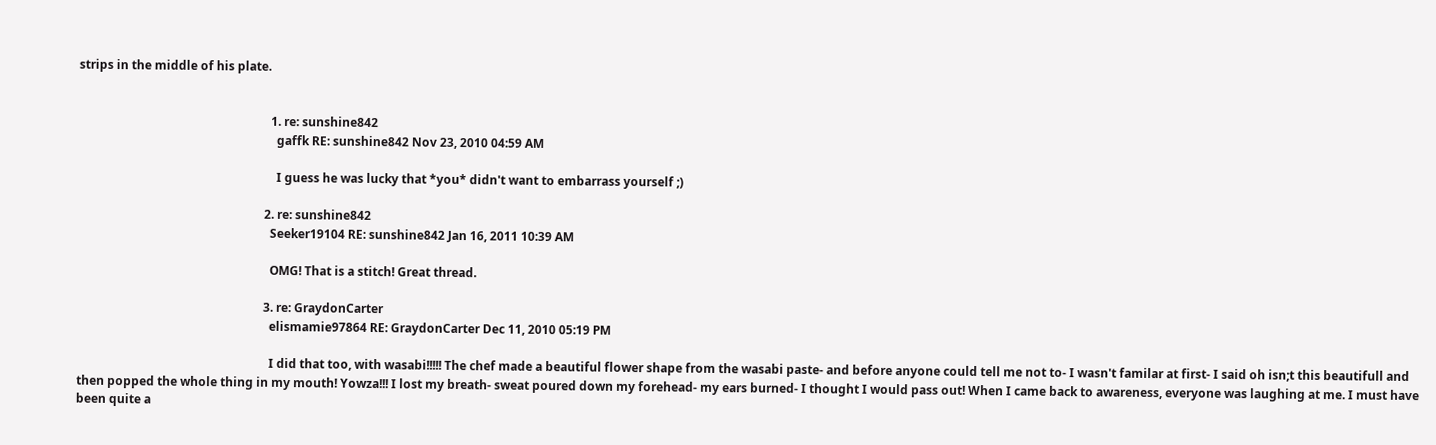strips in the middle of his plate.


                                                                1. re: sunshine842
                                                                  gaffk RE: sunshine842 Nov 23, 2010 04:59 AM

                                                                  I guess he was lucky that *you* didn't want to embarrass yourself ;)

                                                              2. re: sunshine842
                                                                Seeker19104 RE: sunshine842 Jan 16, 2011 10:39 AM

                                                                OMG! That is a stitch! Great thread.

                                                              3. re: GraydonCarter
                                                                elismamie97864 RE: GraydonCarter Dec 11, 2010 05:19 PM

                                                                I did that too, with wasabi!!!!! The chef made a beautiful flower shape from the wasabi paste- and before anyone could tell me not to- I wasn't familar at first- I said oh isn;t this beautifull and then popped the whole thing in my mouth! Yowza!!! I lost my breath- sweat poured down my forehead- my ears burned- I thought I would pass out! When I came back to awareness, everyone was laughing at me. I must have been quite a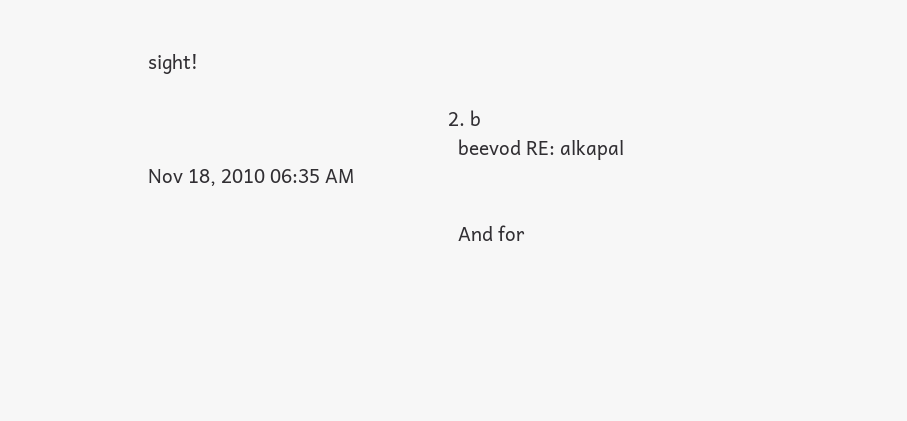sight!

                                                            2. b
                                                              beevod RE: alkapal Nov 18, 2010 06:35 AM

                                                              And for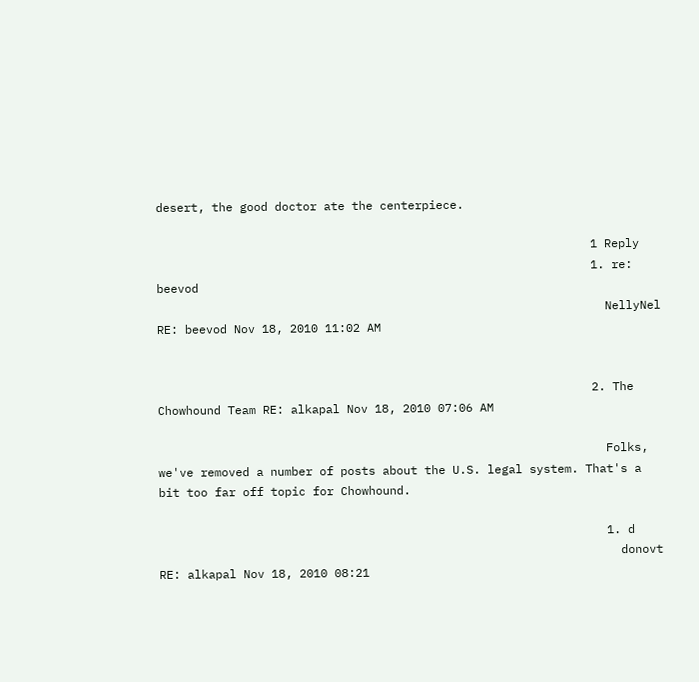desert, the good doctor ate the centerpiece.

                                                              1 Reply
                                                              1. re: beevod
                                                                NellyNel RE: beevod Nov 18, 2010 11:02 AM


                                                              2. The Chowhound Team RE: alkapal Nov 18, 2010 07:06 AM

                                                                Folks, we've removed a number of posts about the U.S. legal system. That's a bit too far off topic for Chowhound.

                                                                1. d
                                                                  donovt RE: alkapal Nov 18, 2010 08:21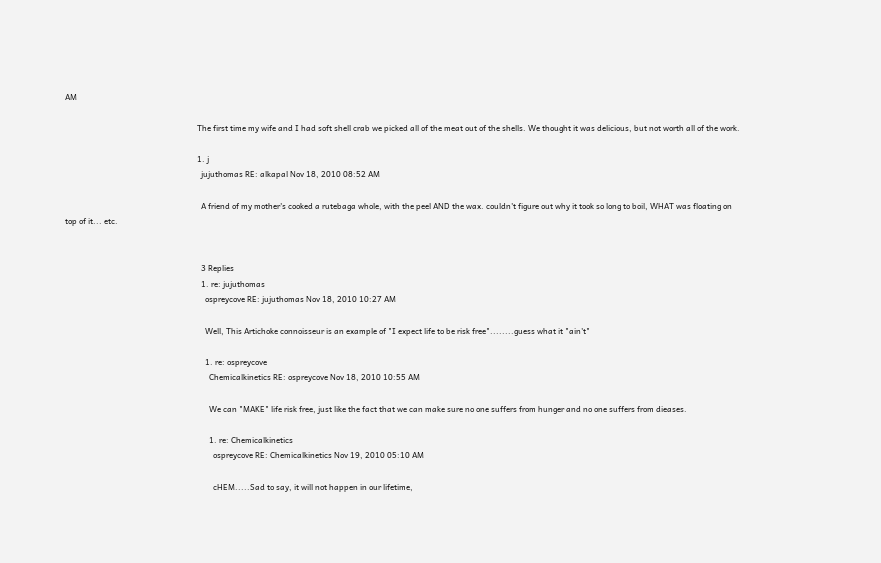AM

                                                                  The first time my wife and I had soft shell crab we picked all of the meat out of the shells. We thought it was delicious, but not worth all of the work.

                                                                  1. j
                                                                    jujuthomas RE: alkapal Nov 18, 2010 08:52 AM

                                                                    A friend of my mother's cooked a rutebaga whole, with the peel AND the wax. couldn't figure out why it took so long to boil, WHAT was floating on top of it... etc.


                                                                    3 Replies
                                                                    1. re: jujuthomas
                                                                      ospreycove RE: jujuthomas Nov 18, 2010 10:27 AM

                                                                      Well, This Artichoke connoisseur is an example of "I expect life to be risk free"........guess what it "ain't"

                                                                      1. re: ospreycove
                                                                        Chemicalkinetics RE: ospreycove Nov 18, 2010 10:55 AM

                                                                        We can "MAKE" life risk free, just like the fact that we can make sure no one suffers from hunger and no one suffers from dieases.

                                                                        1. re: Chemicalkinetics
                                                                          ospreycove RE: Chemicalkinetics Nov 19, 2010 05:10 AM

                                                                          cHEM.....Sad to say, it will not happen in our lifetime,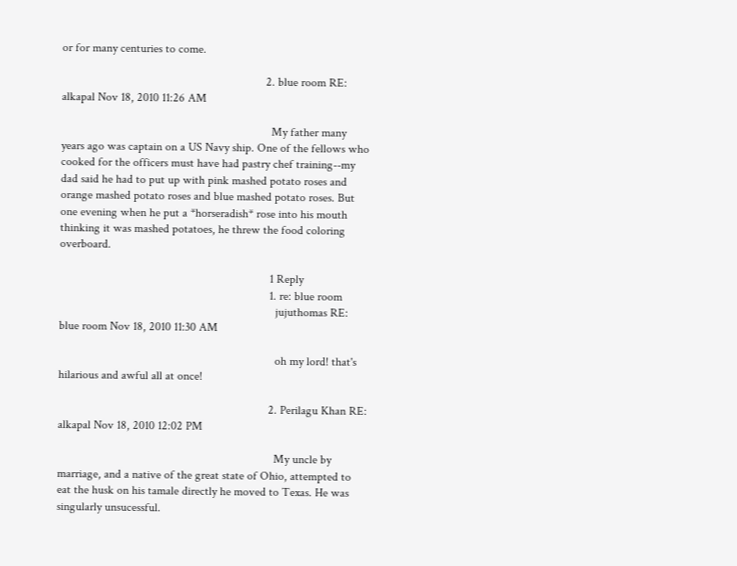or for many centuries to come.

                                                                    2. blue room RE: alkapal Nov 18, 2010 11:26 AM

                                                                      My father many years ago was captain on a US Navy ship. One of the fellows who cooked for the officers must have had pastry chef training--my dad said he had to put up with pink mashed potato roses and orange mashed potato roses and blue mashed potato roses. But one evening when he put a *horseradish* rose into his mouth thinking it was mashed potatoes, he threw the food coloring overboard.

                                                                      1 Reply
                                                                      1. re: blue room
                                                                        jujuthomas RE: blue room Nov 18, 2010 11:30 AM

                                                                        oh my lord! that's hilarious and awful all at once!

                                                                      2. Perilagu Khan RE: alkapal Nov 18, 2010 12:02 PM

                                                                        My uncle by marriage, and a native of the great state of Ohio, attempted to eat the husk on his tamale directly he moved to Texas. He was singularly unsucessful.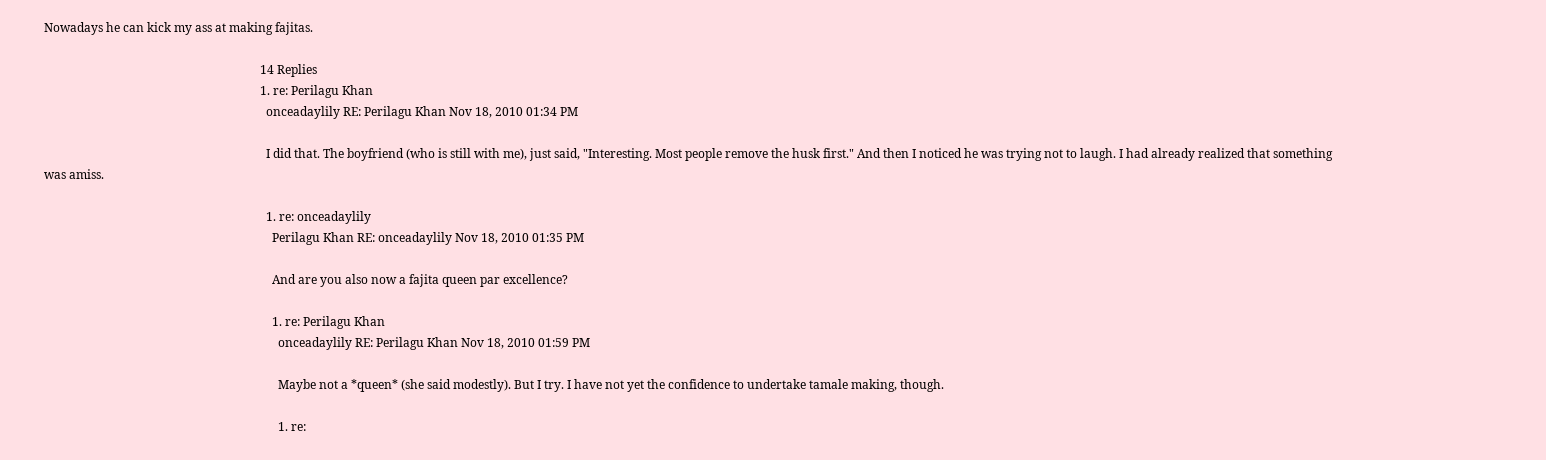Nowadays he can kick my ass at making fajitas.

                                                                        14 Replies
                                                                        1. re: Perilagu Khan
                                                                          onceadaylily RE: Perilagu Khan Nov 18, 2010 01:34 PM

                                                                          I did that. The boyfriend (who is still with me), just said, "Interesting. Most people remove the husk first." And then I noticed he was trying not to laugh. I had already realized that something was amiss.

                                                                          1. re: onceadaylily
                                                                            Perilagu Khan RE: onceadaylily Nov 18, 2010 01:35 PM

                                                                            And are you also now a fajita queen par excellence?

                                                                            1. re: Perilagu Khan
                                                                              onceadaylily RE: Perilagu Khan Nov 18, 2010 01:59 PM

                                                                              Maybe not a *queen* (she said modestly). But I try. I have not yet the confidence to undertake tamale making, though.

                                                                              1. re: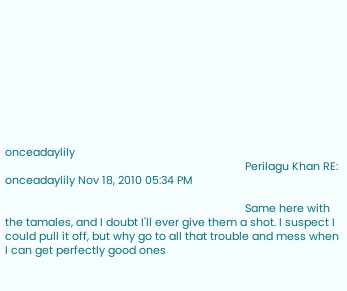onceadaylily
                                                                                Perilagu Khan RE: onceadaylily Nov 18, 2010 05:34 PM

                                                                                Same here with the tamales, and I doubt I'll ever give them a shot. I suspect I could pull it off, but why go to all that trouble and mess when I can get perfectly good ones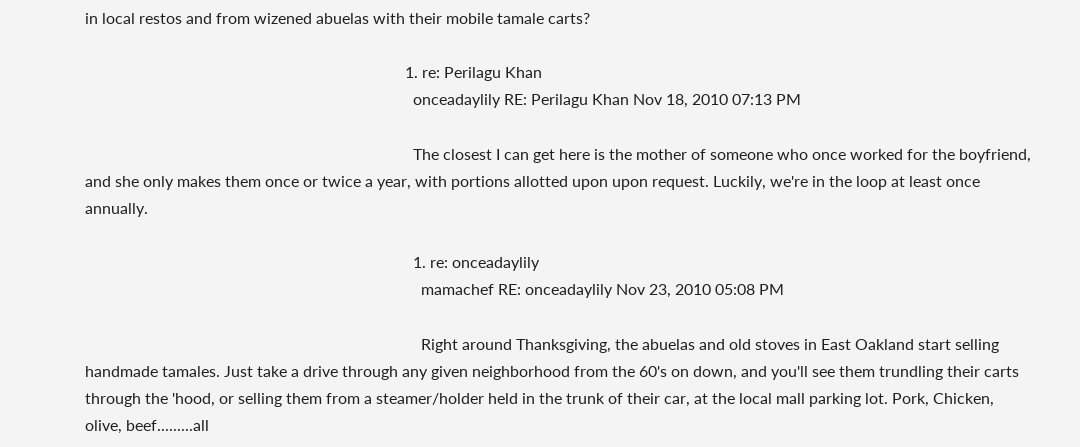in local restos and from wizened abuelas with their mobile tamale carts?

                                                                                1. re: Perilagu Khan
                                                                                  onceadaylily RE: Perilagu Khan Nov 18, 2010 07:13 PM

                                                                                  The closest I can get here is the mother of someone who once worked for the boyfriend, and she only makes them once or twice a year, with portions allotted upon upon request. Luckily, we're in the loop at least once annually.

                                                                                  1. re: onceadaylily
                                                                                    mamachef RE: onceadaylily Nov 23, 2010 05:08 PM

                                                                                    Right around Thanksgiving, the abuelas and old stoves in East Oakland start selling handmade tamales. Just take a drive through any given neighborhood from the 60's on down, and you'll see them trundling their carts through the 'hood, or selling them from a steamer/holder held in the trunk of their car, at the local mall parking lot. Pork, Chicken, olive, beef.........all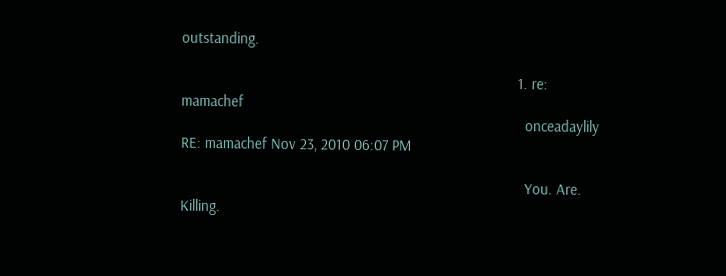outstanding.

                                                                                    1. re: mamachef
                                                                                      onceadaylily RE: mamachef Nov 23, 2010 06:07 PM

                                                                                      You. Are. Killing.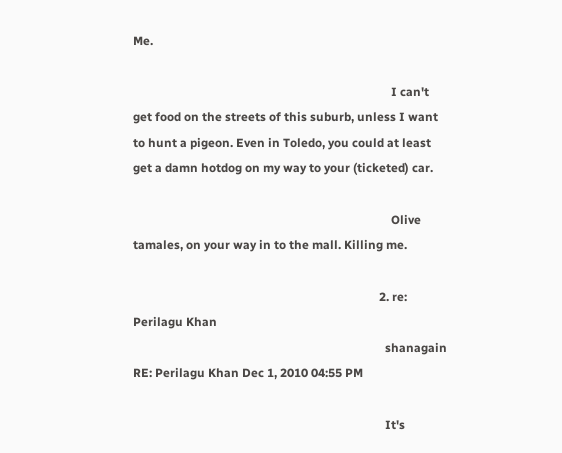Me.

                                                                                      I can't get food on the streets of this suburb, unless I want to hunt a pigeon. Even in Toledo, you could at least get a damn hotdog on my way to your (ticketed) car.

                                                                                      Olive tamales, on your way in to the mall. Killing me.

                                                                                  2. re: Perilagu Khan
                                                                                    shanagain RE: Perilagu Khan Dec 1, 2010 04:55 PM

                                                                                    It's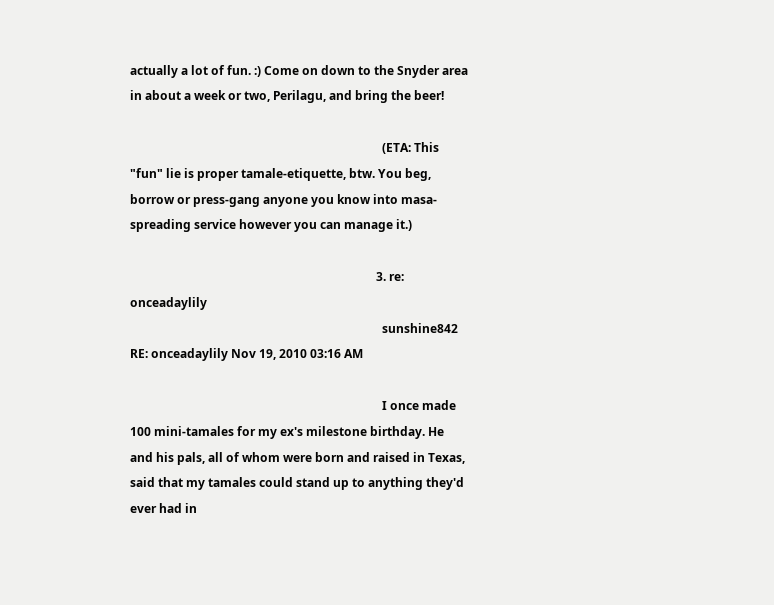actually a lot of fun. :) Come on down to the Snyder area in about a week or two, Perilagu, and bring the beer!

                                                                                    (ETA: This "fun" lie is proper tamale-etiquette, btw. You beg, borrow or press-gang anyone you know into masa-spreading service however you can manage it.)

                                                                                  3. re: onceadaylily
                                                                                    sunshine842 RE: onceadaylily Nov 19, 2010 03:16 AM

                                                                                    I once made 100 mini-tamales for my ex's milestone birthday. He and his pals, all of whom were born and raised in Texas, said that my tamales could stand up to anything they'd ever had in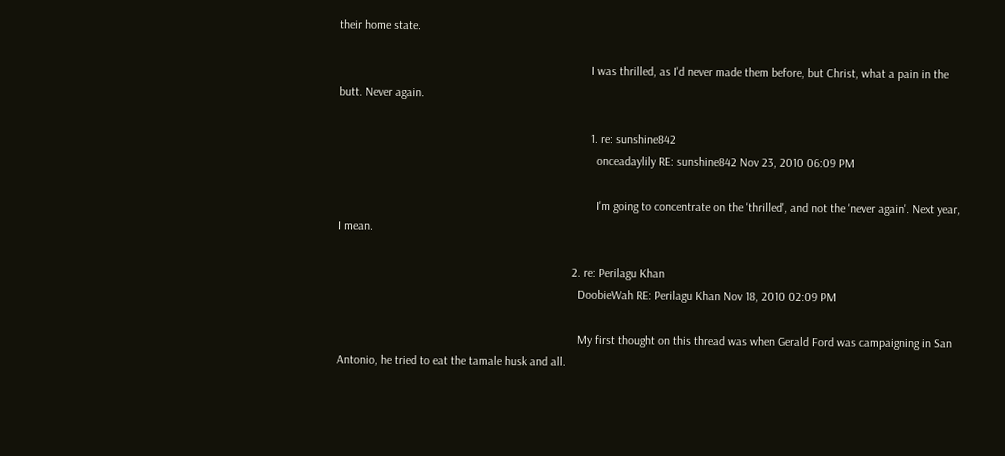their home state.

                                                                                    I was thrilled, as I'd never made them before, but Christ, what a pain in the butt. Never again.

                                                                                    1. re: sunshine842
                                                                                      onceadaylily RE: sunshine842 Nov 23, 2010 06:09 PM

                                                                                      I'm going to concentrate on the 'thrilled', and not the 'never again'. Next year, I mean.

                                                                              2. re: Perilagu Khan
                                                                                DoobieWah RE: Perilagu Khan Nov 18, 2010 02:09 PM

                                                                                My first thought on this thread was when Gerald Ford was campaigning in San Antonio, he tried to eat the tamale husk and all.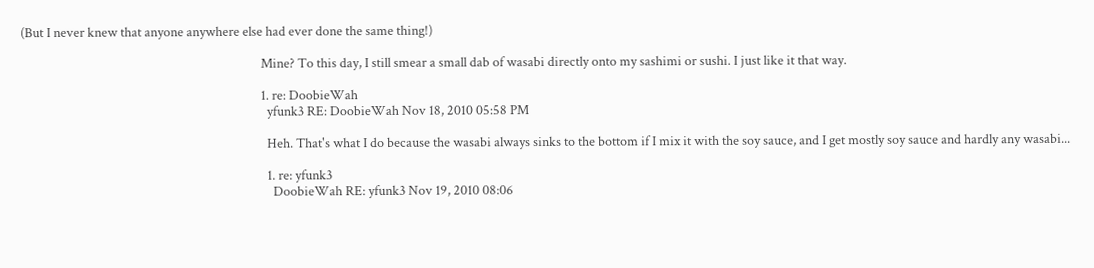(But I never knew that anyone anywhere else had ever done the same thing!)

                                                                                Mine? To this day, I still smear a small dab of wasabi directly onto my sashimi or sushi. I just like it that way.

                                                                                1. re: DoobieWah
                                                                                  yfunk3 RE: DoobieWah Nov 18, 2010 05:58 PM

                                                                                  Heh. That's what I do because the wasabi always sinks to the bottom if I mix it with the soy sauce, and I get mostly soy sauce and hardly any wasabi...

                                                                                  1. re: yfunk3
                                                                                    DoobieWah RE: yfunk3 Nov 19, 2010 08:06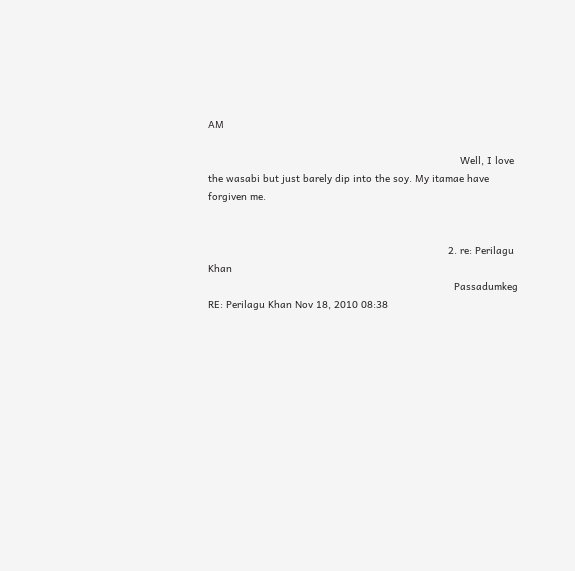AM

                                                                                    Well, I love the wasabi but just barely dip into the soy. My itamae have forgiven me.


                                                                                2. re: Perilagu Khan
                                                                                  Passadumkeg RE: Perilagu Khan Nov 18, 2010 08:38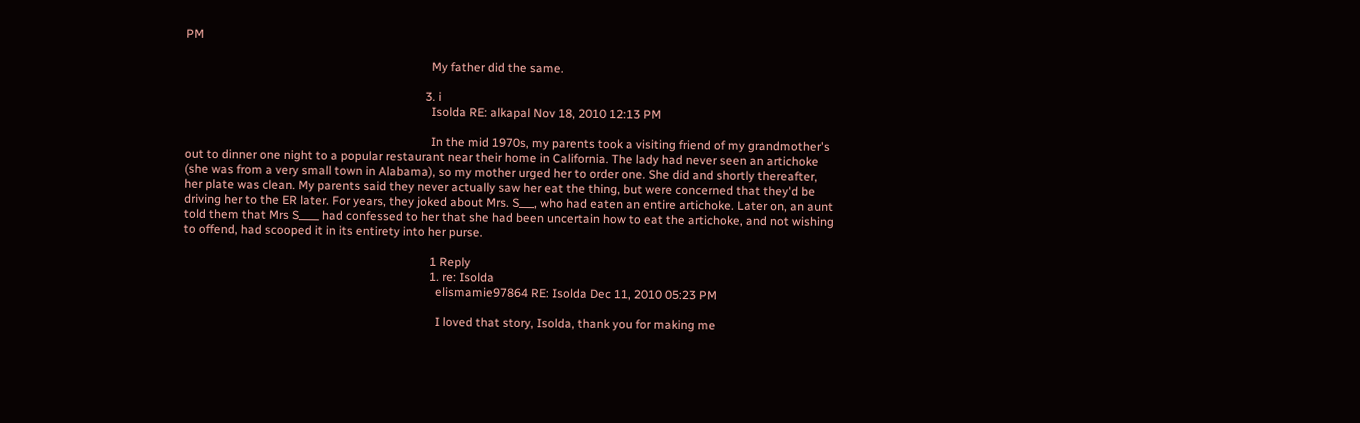PM

                                                                                  My father did the same.

                                                                                3. i
                                                                                  Isolda RE: alkapal Nov 18, 2010 12:13 PM

                                                                                  In the mid 1970s, my parents took a visiting friend of my grandmother's out to dinner one night to a popular restaurant near their home in California. The lady had never seen an artichoke (she was from a very small town in Alabama), so my mother urged her to order one. She did and shortly thereafter, her plate was clean. My parents said they never actually saw her eat the thing, but were concerned that they'd be driving her to the ER later. For years, they joked about Mrs. S___, who had eaten an entire artichoke. Later on, an aunt told them that Mrs S____ had confessed to her that she had been uncertain how to eat the artichoke, and not wishing to offend, had scooped it in its entirety into her purse.

                                                                                  1 Reply
                                                                                  1. re: Isolda
                                                                                    elismamie97864 RE: Isolda Dec 11, 2010 05:23 PM

                                                                                    I loved that story, Isolda, thank you for making me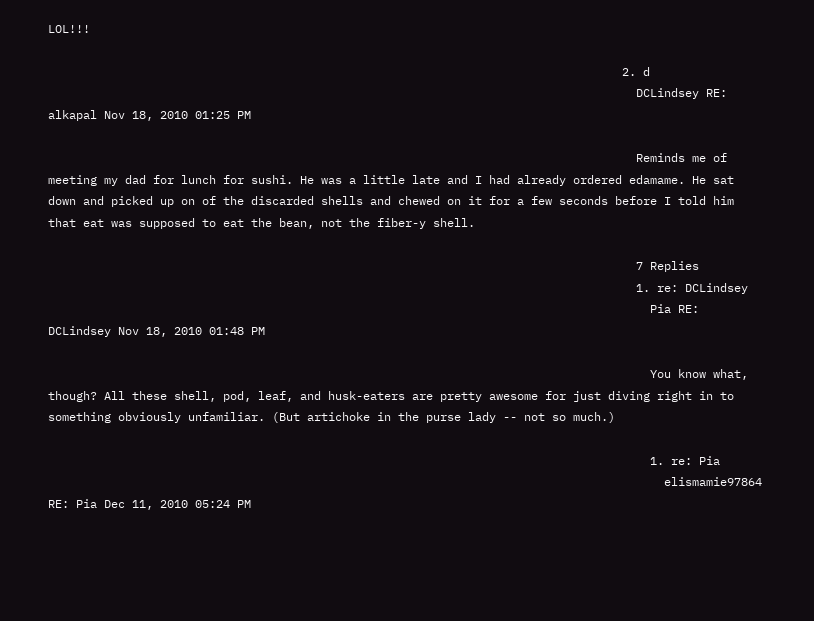LOL!!!

                                                                                  2. d
                                                                                    DCLindsey RE: alkapal Nov 18, 2010 01:25 PM

                                                                                    Reminds me of meeting my dad for lunch for sushi. He was a little late and I had already ordered edamame. He sat down and picked up on of the discarded shells and chewed on it for a few seconds before I told him that eat was supposed to eat the bean, not the fiber-y shell.

                                                                                    7 Replies
                                                                                    1. re: DCLindsey
                                                                                      Pia RE: DCLindsey Nov 18, 2010 01:48 PM

                                                                                      You know what, though? All these shell, pod, leaf, and husk-eaters are pretty awesome for just diving right in to something obviously unfamiliar. (But artichoke in the purse lady -- not so much.)

                                                                                      1. re: Pia
                                                                                        elismamie97864 RE: Pia Dec 11, 2010 05:24 PM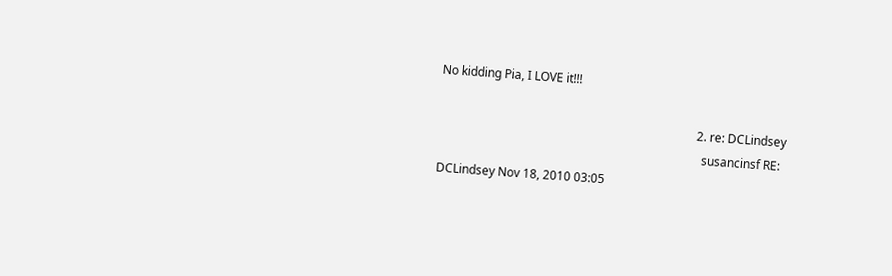No kidding Pia, I LOVE it!!!

                                                                                      2. re: DCLindsey
                                                                                        susancinsf RE: DCLindsey Nov 18, 2010 03:05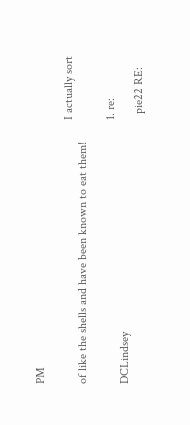PM

                                                                                        I actually sort of like the shells and have been known to eat them!

                                                                                        1. re: DCLindsey
                                                                                          pie22 RE: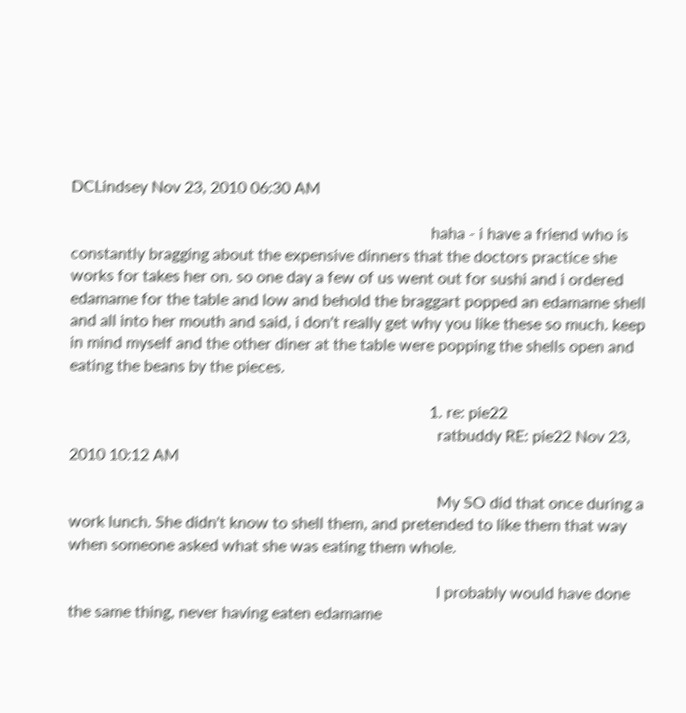DCLindsey Nov 23, 2010 06:30 AM

                                                                                          haha - i have a friend who is constantly bragging about the expensive dinners that the doctors practice she works for takes her on. so one day a few of us went out for sushi and i ordered edamame for the table and low and behold the braggart popped an edamame shell and all into her mouth and said, i don't really get why you like these so much. keep in mind myself and the other diner at the table were popping the shells open and eating the beans by the pieces.

                                                                                          1. re: pie22
                                                                                            ratbuddy RE: pie22 Nov 23, 2010 10:12 AM

                                                                                            My SO did that once during a work lunch. She didn't know to shell them, and pretended to like them that way when someone asked what she was eating them whole.

                                                                                            I probably would have done the same thing, never having eaten edamame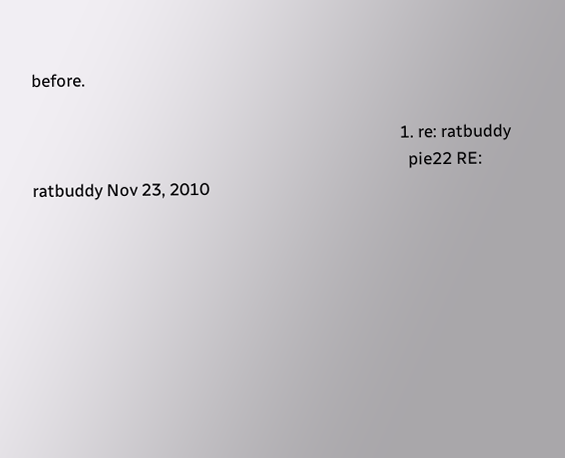before.

                                                                                            1. re: ratbuddy
                                                                                              pie22 RE: ratbuddy Nov 23, 2010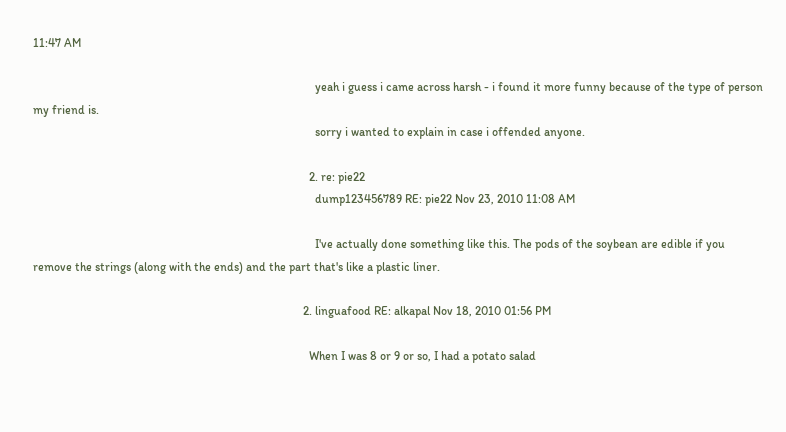11:47 AM

                                                                                              yeah i guess i came across harsh - i found it more funny because of the type of person my friend is.
                                                                                              sorry i wanted to explain in case i offended anyone.

                                                                                            2. re: pie22
                                                                                              dump123456789 RE: pie22 Nov 23, 2010 11:08 AM

                                                                                              I've actually done something like this. The pods of the soybean are edible if you remove the strings (along with the ends) and the part that's like a plastic liner.

                                                                                          2. linguafood RE: alkapal Nov 18, 2010 01:56 PM

                                                                                            When I was 8 or 9 or so, I had a potato salad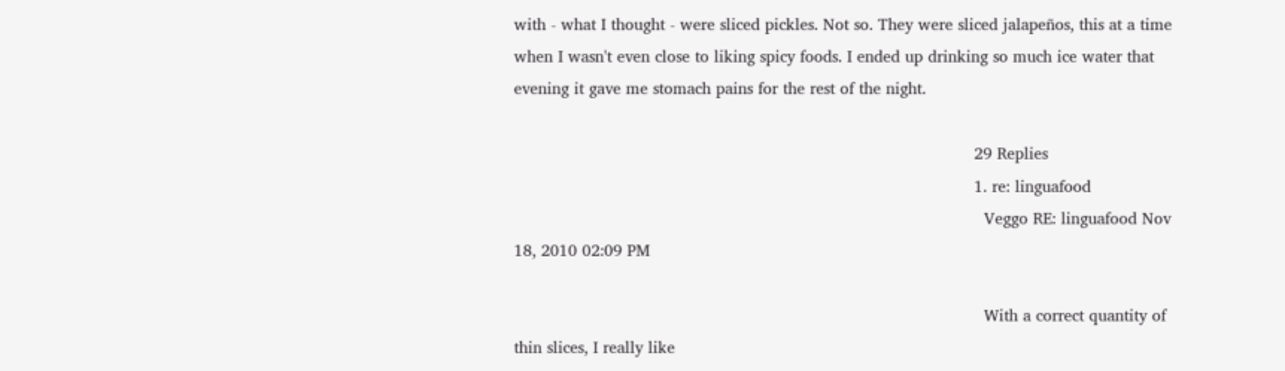with - what I thought - were sliced pickles. Not so. They were sliced jalapeños, this at a time when I wasn't even close to liking spicy foods. I ended up drinking so much ice water that evening it gave me stomach pains for the rest of the night.

                                                                                            29 Replies
                                                                                            1. re: linguafood
                                                                                              Veggo RE: linguafood Nov 18, 2010 02:09 PM

                                                                                              With a correct quantity of thin slices, I really like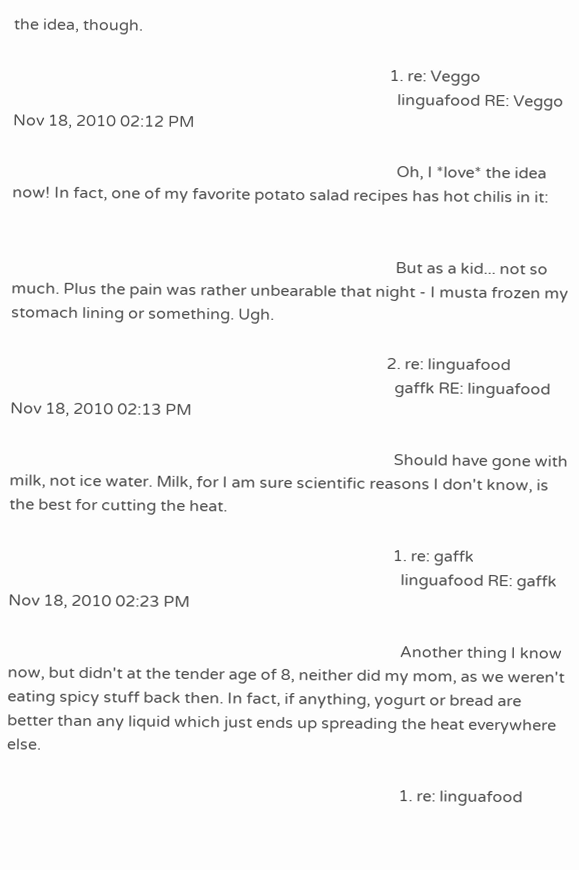the idea, though.

                                                                                              1. re: Veggo
                                                                                                linguafood RE: Veggo Nov 18, 2010 02:12 PM

                                                                                                Oh, I *love* the idea now! In fact, one of my favorite potato salad recipes has hot chilis in it:


                                                                                                But as a kid... not so much. Plus the pain was rather unbearable that night - I musta frozen my stomach lining or something. Ugh.

                                                                                              2. re: linguafood
                                                                                                gaffk RE: linguafood Nov 18, 2010 02:13 PM

                                                                                                Should have gone with milk, not ice water. Milk, for I am sure scientific reasons I don't know, is the best for cutting the heat.

                                                                                                1. re: gaffk
                                                                                                  linguafood RE: gaffk Nov 18, 2010 02:23 PM

                                                                                                  Another thing I know now, but didn't at the tender age of 8, neither did my mom, as we weren't eating spicy stuff back then. In fact, if anything, yogurt or bread are better than any liquid which just ends up spreading the heat everywhere else.

                                                                                                  1. re: linguafood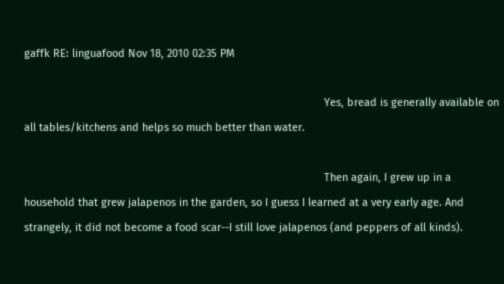gaffk RE: linguafood Nov 18, 2010 02:35 PM

                                                                                                    Yes, bread is generally available on all tables/kitchens and helps so much better than water.

                                                                                                    Then again, I grew up in a household that grew jalapenos in the garden, so I guess I learned at a very early age. And strangely, it did not become a food scar--I still love jalapenos (and peppers of all kinds).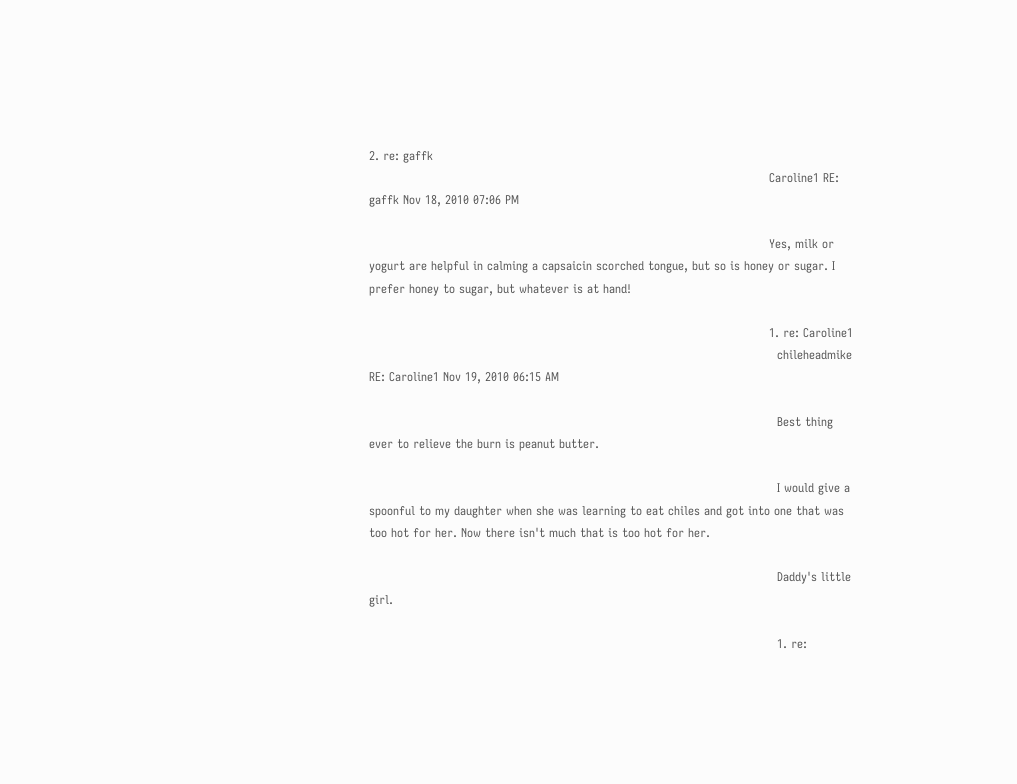2. re: gaffk
                                                                                                    Caroline1 RE: gaffk Nov 18, 2010 07:06 PM

                                                                                                    Yes, milk or yogurt are helpful in calming a capsaicin scorched tongue, but so is honey or sugar. I prefer honey to sugar, but whatever is at hand!

                                                                                                    1. re: Caroline1
                                                                                                      chileheadmike RE: Caroline1 Nov 19, 2010 06:15 AM

                                                                                                      Best thing ever to relieve the burn is peanut butter.

                                                                                                      I would give a spoonful to my daughter when she was learning to eat chiles and got into one that was too hot for her. Now there isn't much that is too hot for her.

                                                                                                      Daddy's little girl.

                                                                                                      1. re: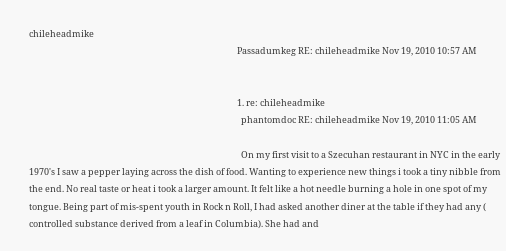chileheadmike
                                                                                                        Passadumkeg RE: chileheadmike Nov 19, 2010 10:57 AM


                                                                                                        1. re: chileheadmike
                                                                                                          phantomdoc RE: chileheadmike Nov 19, 2010 11:05 AM

                                                                                                          On my first visit to a Szecuhan restaurant in NYC in the early 1970's I saw a pepper laying across the dish of food. Wanting to experience new things i took a tiny nibble from the end. No real taste or heat i took a larger amount. It felt like a hot needle burning a hole in one spot of my tongue. Being part of mis-spent youth in Rock n Roll, I had asked another diner at the table if they had any ( controlled substance derived from a leaf in Columbia). She had and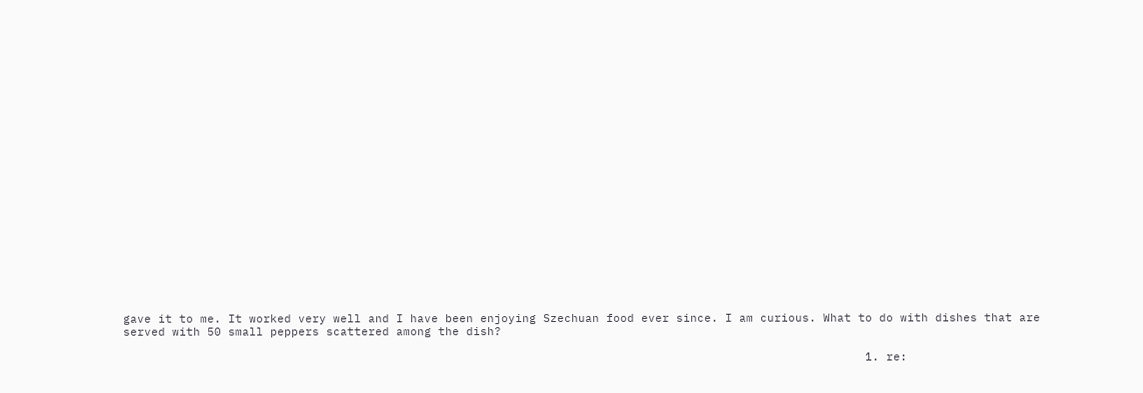gave it to me. It worked very well and I have been enjoying Szechuan food ever since. I am curious. What to do with dishes that are served with 50 small peppers scattered among the dish?

                                                                                                          1. re: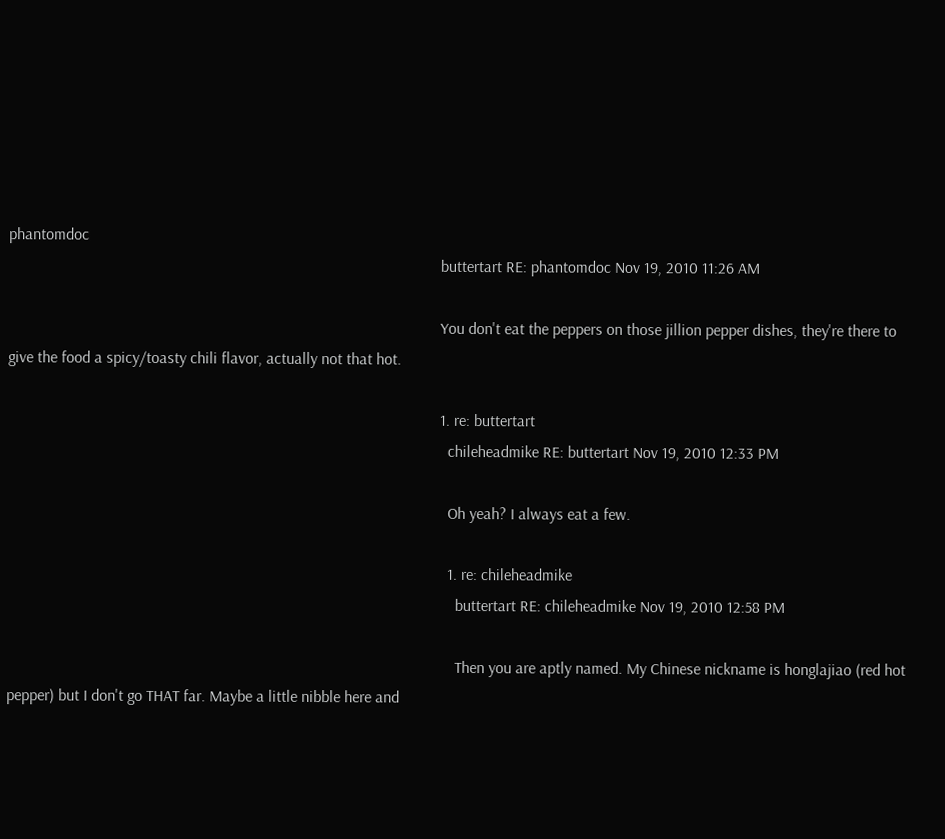phantomdoc
                                                                                                            buttertart RE: phantomdoc Nov 19, 2010 11:26 AM

                                                                                                            You don't eat the peppers on those jillion pepper dishes, they're there to give the food a spicy/toasty chili flavor, actually not that hot.

                                                                                                            1. re: buttertart
                                                                                                              chileheadmike RE: buttertart Nov 19, 2010 12:33 PM

                                                                                                              Oh yeah? I always eat a few.

                                                                                                              1. re: chileheadmike
                                                                                                                buttertart RE: chileheadmike Nov 19, 2010 12:58 PM

                                                                                                                Then you are aptly named. My Chinese nickname is honglajiao (red hot pepper) but I don't go THAT far. Maybe a little nibble here and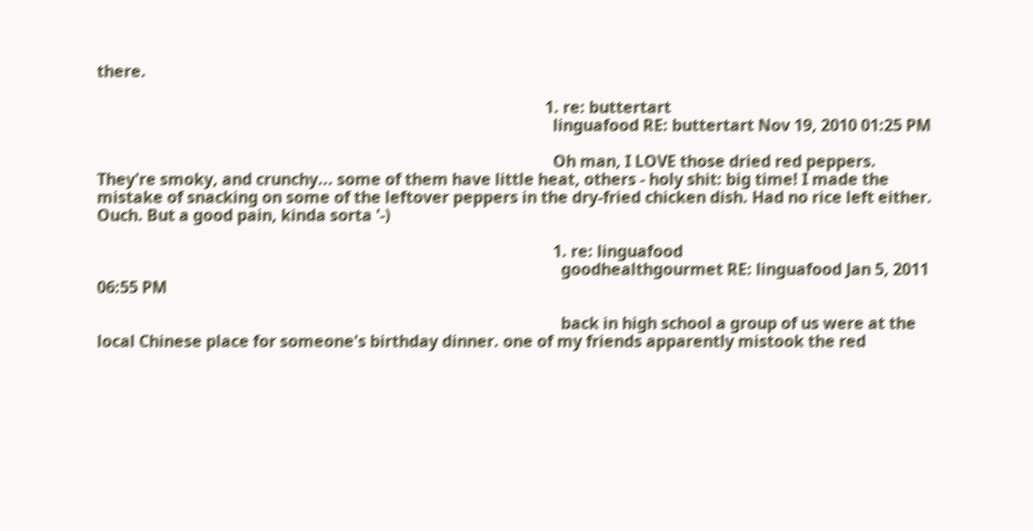there.

                                                                                                                1. re: buttertart
                                                                                                                  linguafood RE: buttertart Nov 19, 2010 01:25 PM

                                                                                                                  Oh man, I LOVE those dried red peppers. They're smoky, and crunchy... some of them have little heat, others - holy shit: big time! I made the mistake of snacking on some of the leftover peppers in the dry-fried chicken dish. Had no rice left either. Ouch. But a good pain, kinda sorta '-)

                                                                                                                  1. re: linguafood
                                                                                                                    goodhealthgourmet RE: linguafood Jan 5, 2011 06:55 PM

                                                                                                                    back in high school a group of us were at the local Chinese place for someone's birthday dinner. one of my friends apparently mistook the red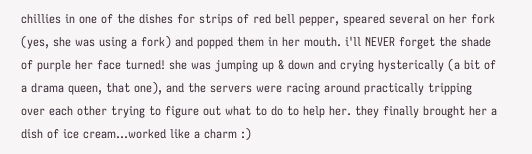chillies in one of the dishes for strips of red bell pepper, speared several on her fork (yes, she was using a fork) and popped them in her mouth. i'll NEVER forget the shade of purple her face turned! she was jumping up & down and crying hysterically (a bit of a drama queen, that one), and the servers were racing around practically tripping over each other trying to figure out what to do to help her. they finally brought her a dish of ice cream...worked like a charm :)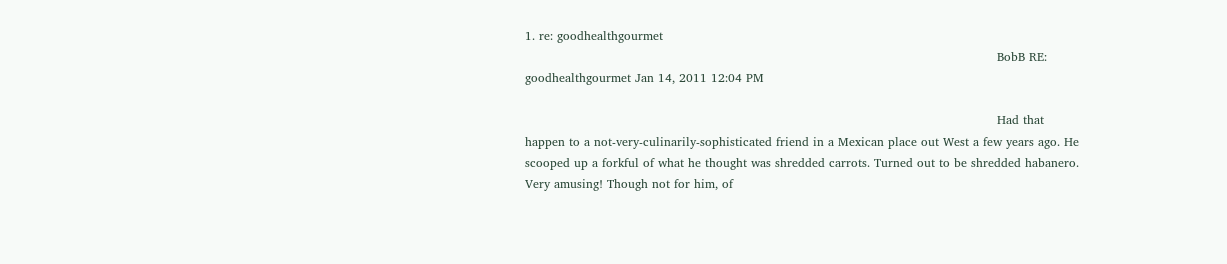1. re: goodhealthgourmet
                                                                                                                      BobB RE: goodhealthgourmet Jan 14, 2011 12:04 PM

                                                                                                                      Had that happen to a not-very-culinarily-sophisticated friend in a Mexican place out West a few years ago. He scooped up a forkful of what he thought was shredded carrots. Turned out to be shredded habanero. Very amusing! Though not for him, of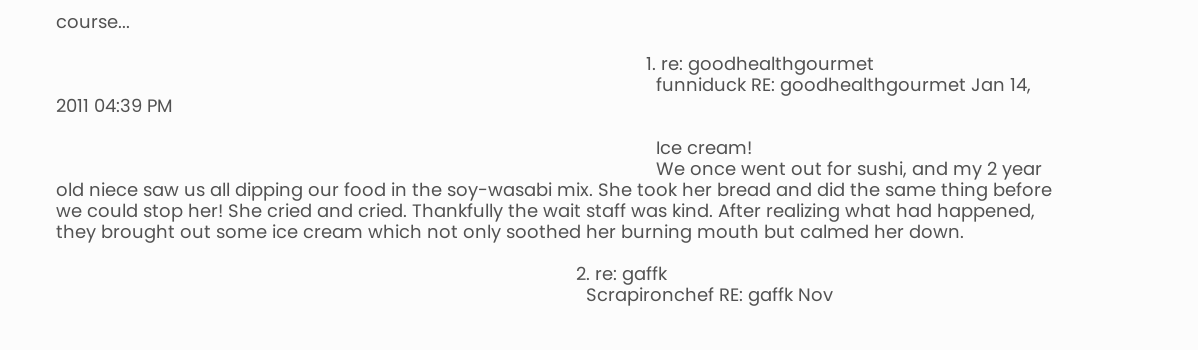course...

                                                                                                                      1. re: goodhealthgourmet
                                                                                                                        funniduck RE: goodhealthgourmet Jan 14, 2011 04:39 PM

                                                                                                                        Ice cream!
                                                                                                                        We once went out for sushi, and my 2 year old niece saw us all dipping our food in the soy-wasabi mix. She took her bread and did the same thing before we could stop her! She cried and cried. Thankfully the wait staff was kind. After realizing what had happened, they brought out some ice cream which not only soothed her burning mouth but calmed her down.

                                                                                                        2. re: gaffk
                                                                                                          Scrapironchef RE: gaffk Nov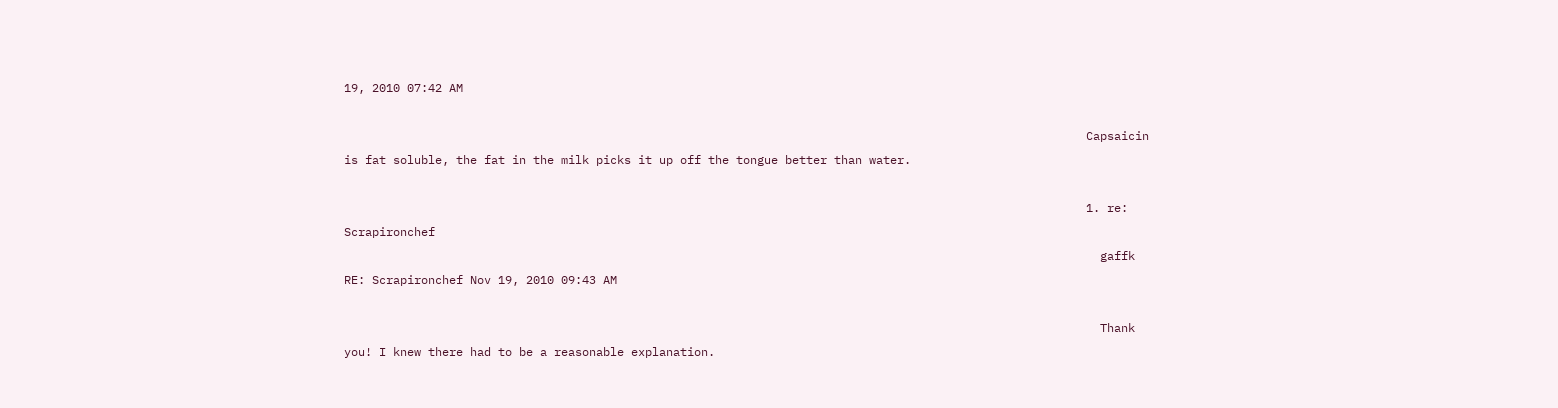19, 2010 07:42 AM

                                                                                                          Capsaicin is fat soluble, the fat in the milk picks it up off the tongue better than water.

                                                                                                          1. re: Scrapironchef
                                                                                                            gaffk RE: Scrapironchef Nov 19, 2010 09:43 AM

                                                                                                            Thank you! I knew there had to be a reasonable explanation.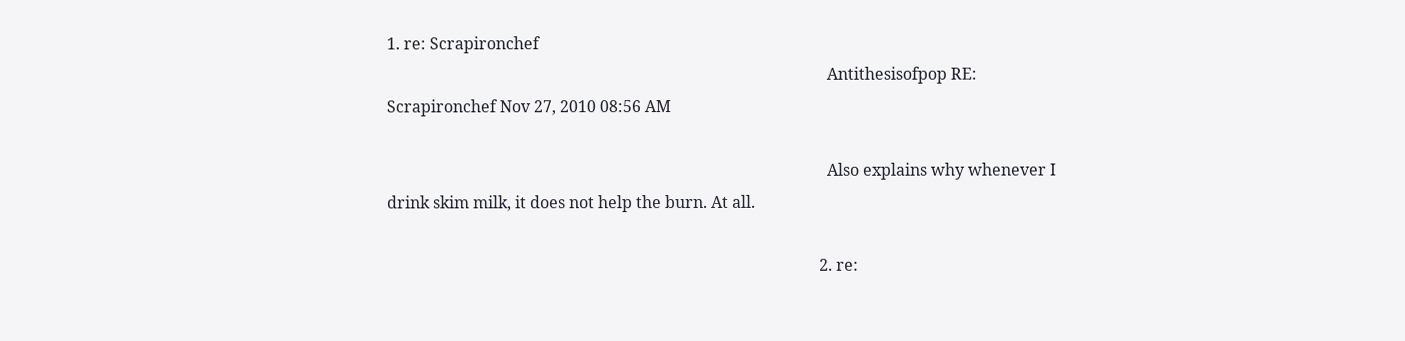1. re: Scrapironchef
                                                                                                              Antithesisofpop RE: Scrapironchef Nov 27, 2010 08:56 AM

                                                                                                              Also explains why whenever I drink skim milk, it does not help the burn. At all.

                                                                                                            2. re: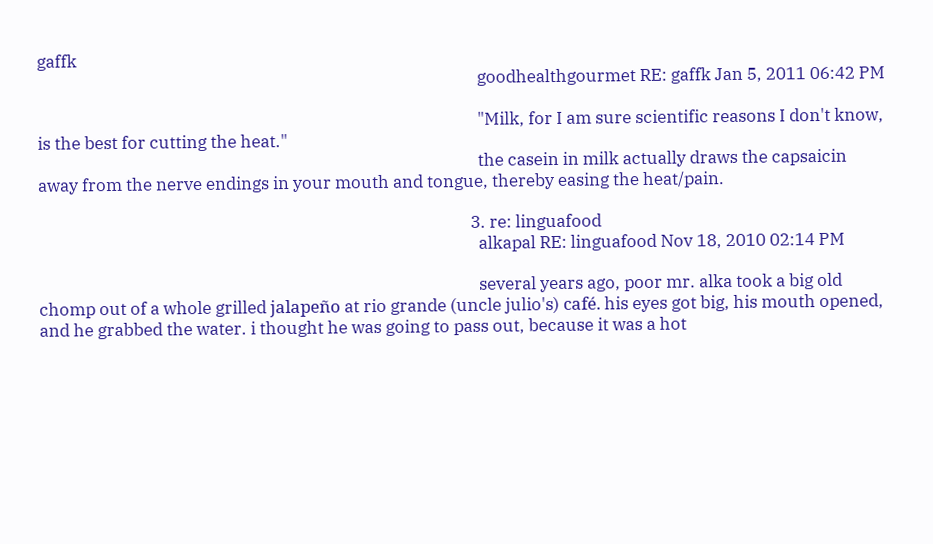gaffk
                                                                                                              goodhealthgourmet RE: gaffk Jan 5, 2011 06:42 PM

                                                                                                              "Milk, for I am sure scientific reasons I don't know, is the best for cutting the heat."
                                                                                                              the casein in milk actually draws the capsaicin away from the nerve endings in your mouth and tongue, thereby easing the heat/pain.

                                                                                                            3. re: linguafood
                                                                                                              alkapal RE: linguafood Nov 18, 2010 02:14 PM

                                                                                                              several years ago, poor mr. alka took a big old chomp out of a whole grilled jalapeño at rio grande (uncle julio's) café. his eyes got big, his mouth opened, and he grabbed the water. i thought he was going to pass out, because it was a hot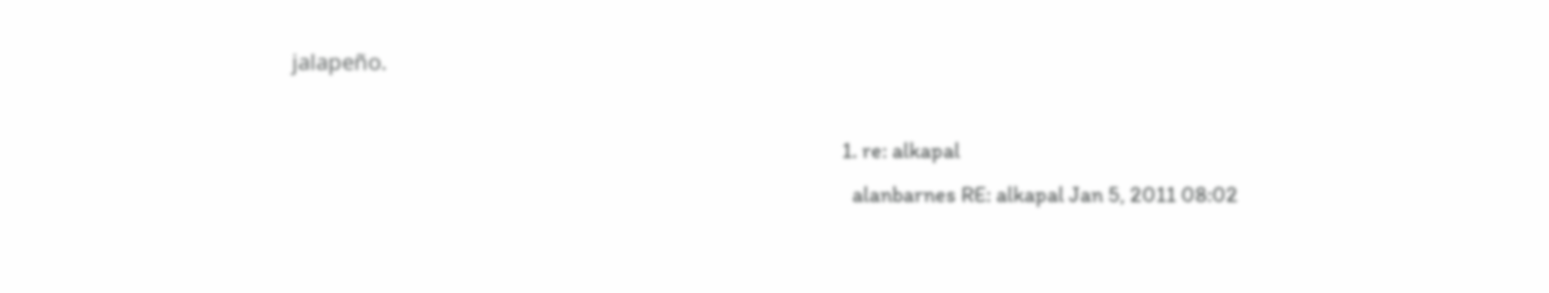jalapeño.

                                                                                                              1. re: alkapal
                                                                                                                alanbarnes RE: alkapal Jan 5, 2011 08:02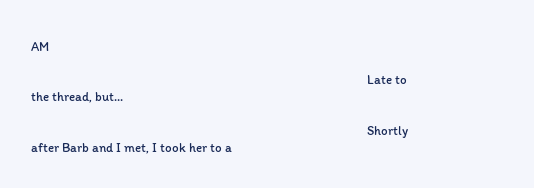AM

                                                                                                                Late to the thread, but...

                                                                                                                Shortly after Barb and I met, I took her to a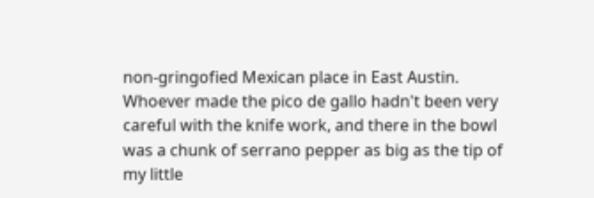non-gringofied Mexican place in East Austin. Whoever made the pico de gallo hadn't been very careful with the knife work, and there in the bowl was a chunk of serrano pepper as big as the tip of my little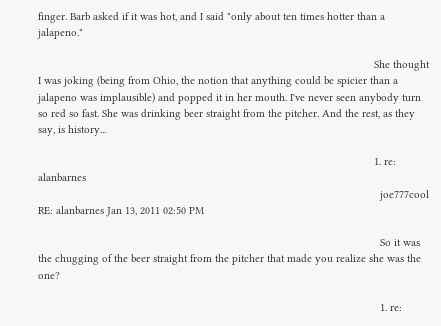finger. Barb asked if it was hot, and I said "only about ten times hotter than a jalapeno."

                                                                                                                She thought I was joking (being from Ohio, the notion that anything could be spicier than a jalapeno was implausible) and popped it in her mouth. I've never seen anybody turn so red so fast. She was drinking beer straight from the pitcher. And the rest, as they say, is history...

                                                                                                                1. re: alanbarnes
                                                                                                                  joe777cool RE: alanbarnes Jan 13, 2011 02:50 PM

                                                                                                                  So it was the chugging of the beer straight from the pitcher that made you realize she was the one?

                                                                                                                  1. re: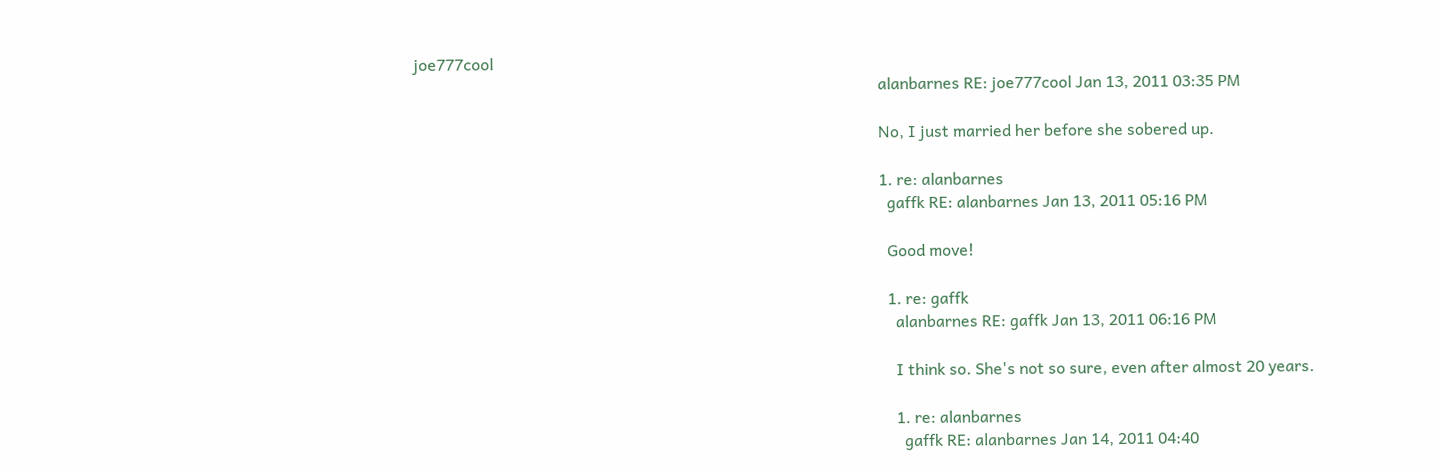joe777cool
                                                                                                                    alanbarnes RE: joe777cool Jan 13, 2011 03:35 PM

                                                                                                                    No, I just married her before she sobered up.

                                                                                                                    1. re: alanbarnes
                                                                                                                      gaffk RE: alanbarnes Jan 13, 2011 05:16 PM

                                                                                                                      Good move!

                                                                                                                      1. re: gaffk
                                                                                                                        alanbarnes RE: gaffk Jan 13, 2011 06:16 PM

                                                                                                                        I think so. She's not so sure, even after almost 20 years.

                                                                                                                        1. re: alanbarnes
                                                                                                                          gaffk RE: alanbarnes Jan 14, 2011 04:40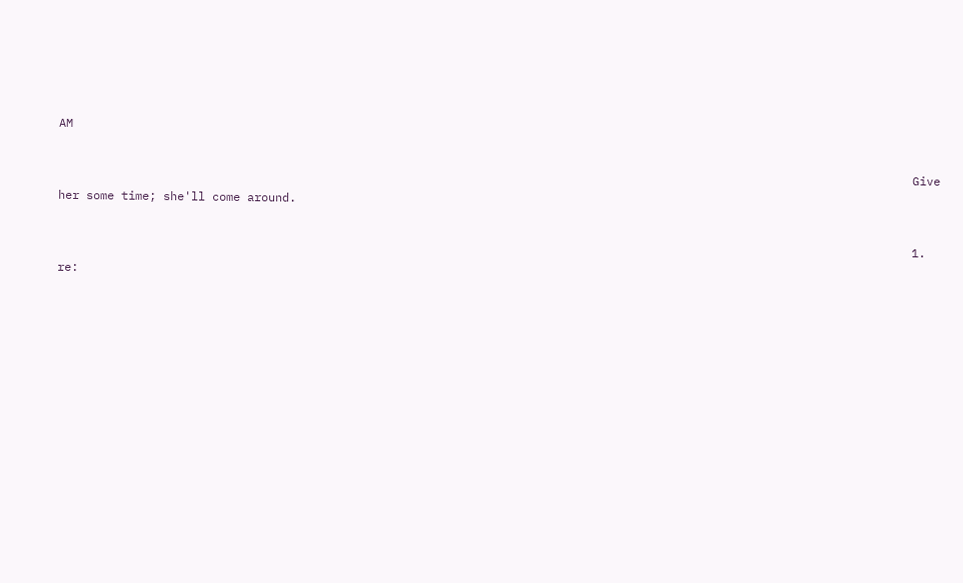AM

                                                                                                                          Give her some time; she'll come around.

                                                                                                                          1. re: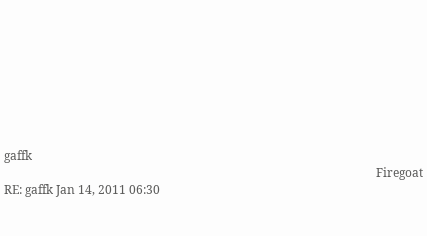gaffk
                                                                                                                            Firegoat RE: gaffk Jan 14, 2011 06:30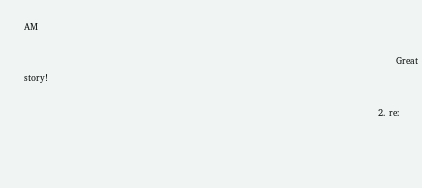AM

                                                                                                                            Great story!

                                                                                                                      2. re: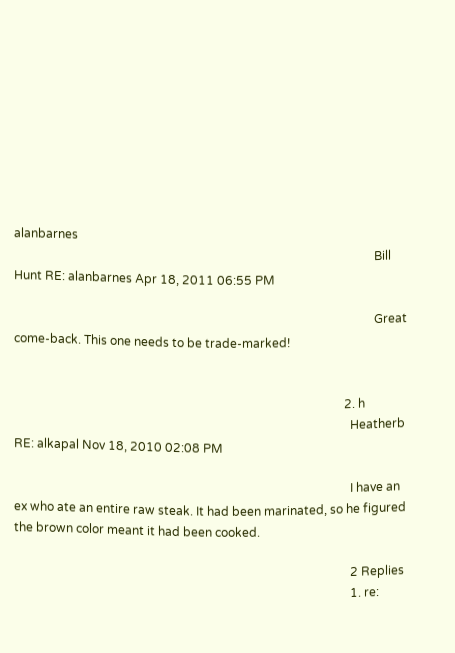alanbarnes
                                                                                                                        Bill Hunt RE: alanbarnes Apr 18, 2011 06:55 PM

                                                                                                                        Great come-back. This one needs to be trade-marked!


                                                                                                              2. h
                                                                                                                Heatherb RE: alkapal Nov 18, 2010 02:08 PM

                                                                                                                I have an ex who ate an entire raw steak. It had been marinated, so he figured the brown color meant it had been cooked.

                                                                                                                2 Replies
                                                                                                                1. re: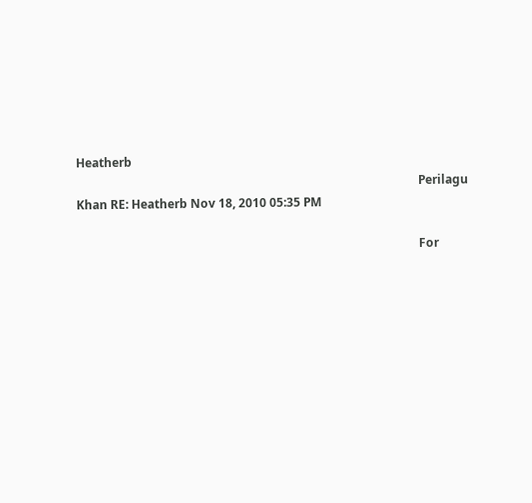Heatherb
                                                                                                                  Perilagu Khan RE: Heatherb Nov 18, 2010 05:35 PM

                                                                                                                  For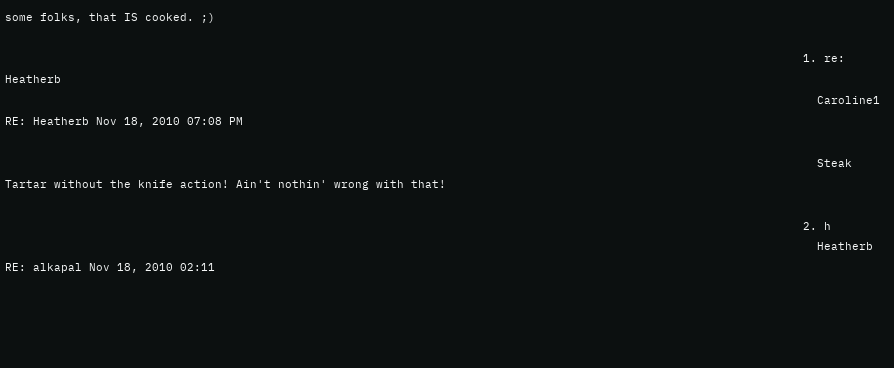some folks, that IS cooked. ;)

                                                                                                                  1. re: Heatherb
                                                                                                                    Caroline1 RE: Heatherb Nov 18, 2010 07:08 PM

                                                                                                                    Steak Tartar without the knife action! Ain't nothin' wrong with that!

                                                                                                                  2. h
                                                                                                                    Heatherb RE: alkapal Nov 18, 2010 02:11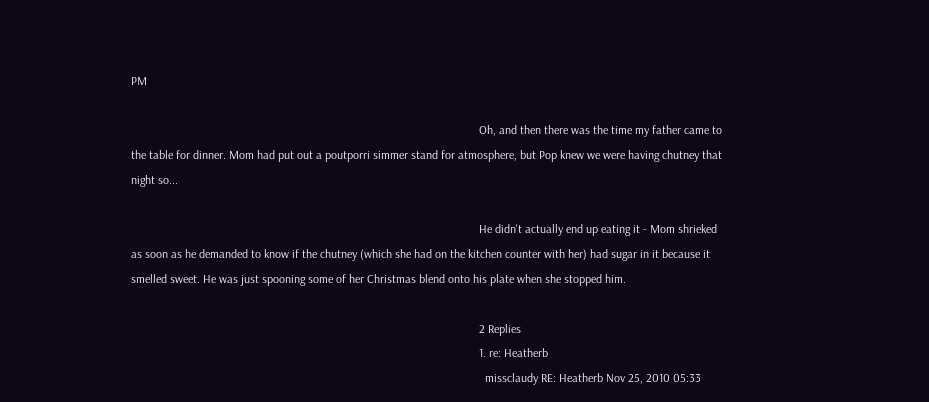PM

                                                                                                                    Oh, and then there was the time my father came to the table for dinner. Mom had put out a poutporri simmer stand for atmosphere, but Pop knew we were having chutney that night so...

                                                                                                                    He didn't actually end up eating it - Mom shrieked as soon as he demanded to know if the chutney (which she had on the kitchen counter with her) had sugar in it because it smelled sweet. He was just spooning some of her Christmas blend onto his plate when she stopped him.

                                                                                                                    2 Replies
                                                                                                                    1. re: Heatherb
                                                                                                                      missclaudy RE: Heatherb Nov 25, 2010 05:33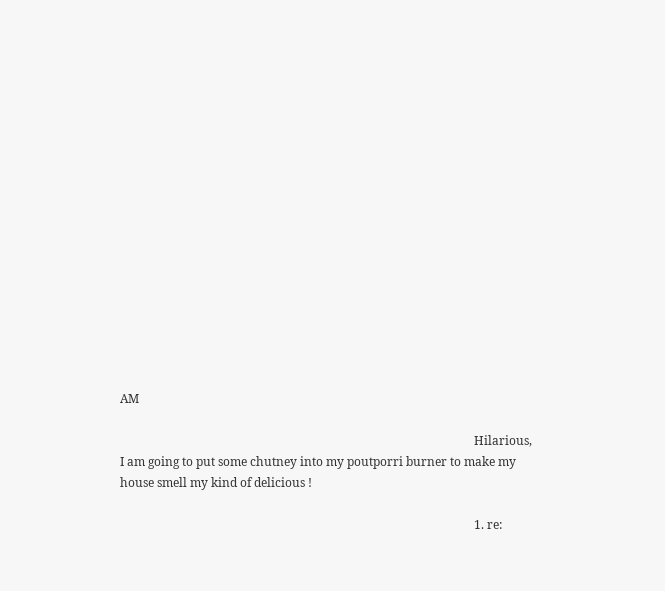AM

                                                                                                                      Hilarious, I am going to put some chutney into my poutporri burner to make my house smell my kind of delicious !

                                                                                                                      1. re: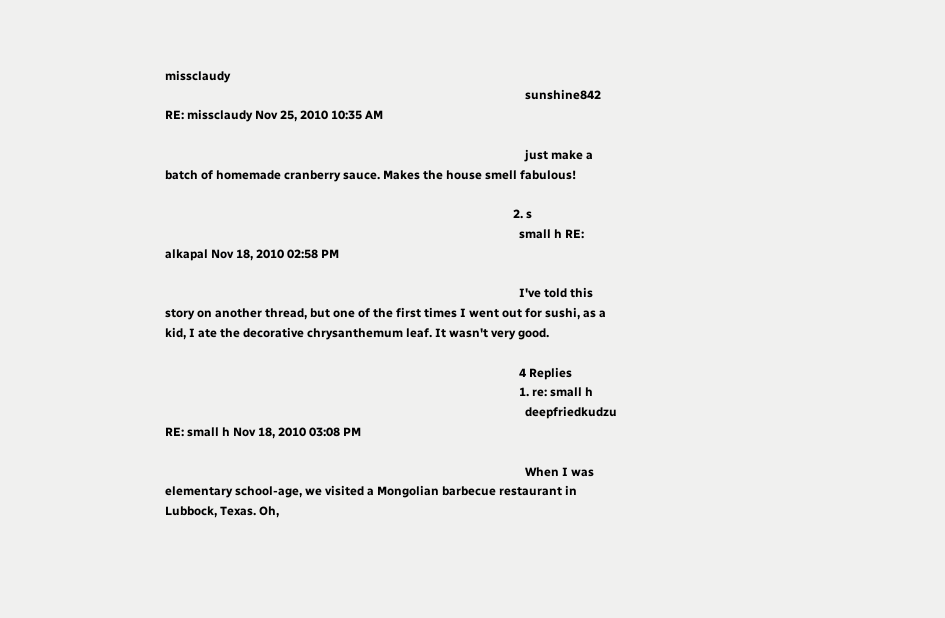missclaudy
                                                                                                                        sunshine842 RE: missclaudy Nov 25, 2010 10:35 AM

                                                                                                                        just make a batch of homemade cranberry sauce. Makes the house smell fabulous!

                                                                                                                    2. s
                                                                                                                      small h RE: alkapal Nov 18, 2010 02:58 PM

                                                                                                                      I've told this story on another thread, but one of the first times I went out for sushi, as a kid, I ate the decorative chrysanthemum leaf. It wasn't very good.

                                                                                                                      4 Replies
                                                                                                                      1. re: small h
                                                                                                                        deepfriedkudzu RE: small h Nov 18, 2010 03:08 PM

                                                                                                                        When I was elementary school-age, we visited a Mongolian barbecue restaurant in Lubbock, Texas. Oh,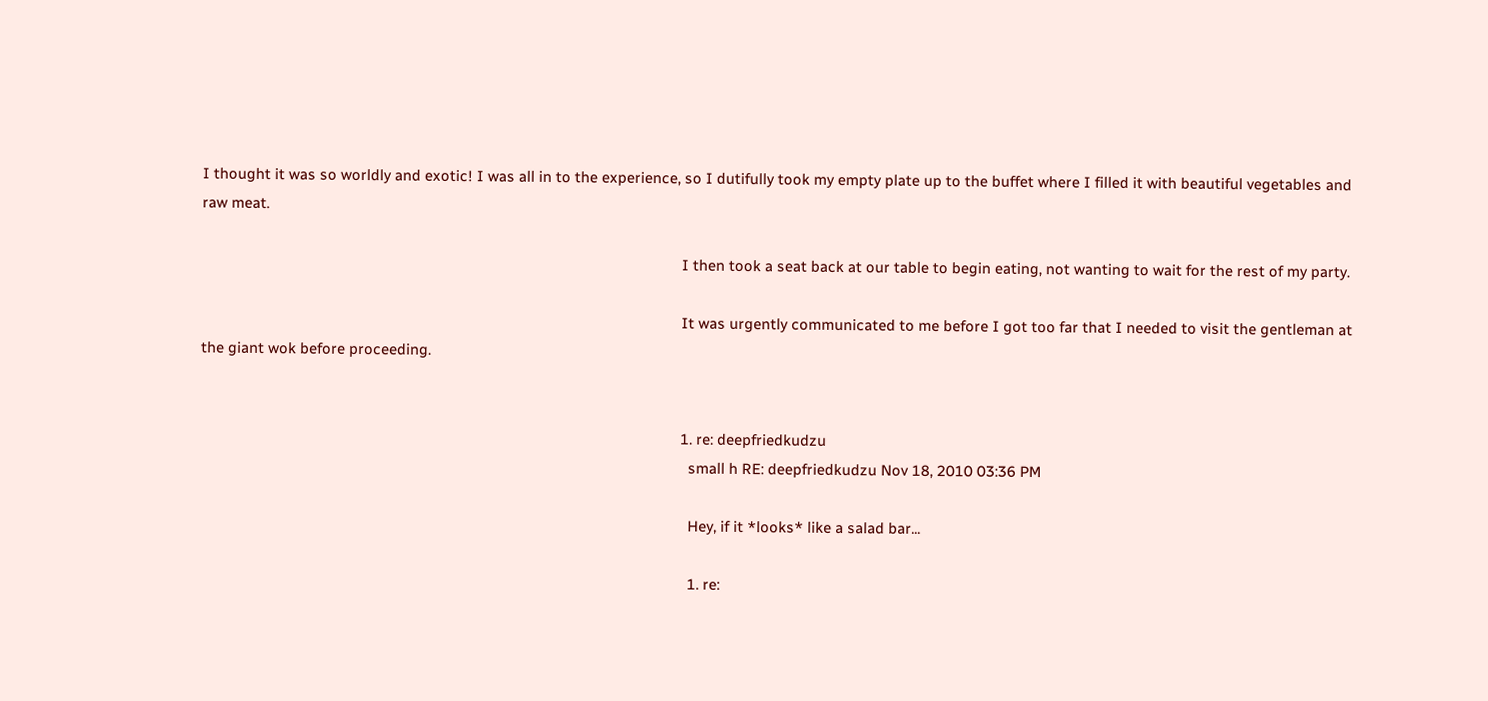I thought it was so worldly and exotic! I was all in to the experience, so I dutifully took my empty plate up to the buffet where I filled it with beautiful vegetables and raw meat.

                                                                                                                        I then took a seat back at our table to begin eating, not wanting to wait for the rest of my party.

                                                                                                                        It was urgently communicated to me before I got too far that I needed to visit the gentleman at the giant wok before proceeding.


                                                                                                                        1. re: deepfriedkudzu
                                                                                                                          small h RE: deepfriedkudzu Nov 18, 2010 03:36 PM

                                                                                                                          Hey, if it *looks* like a salad bar...

                                                                                                                          1. re: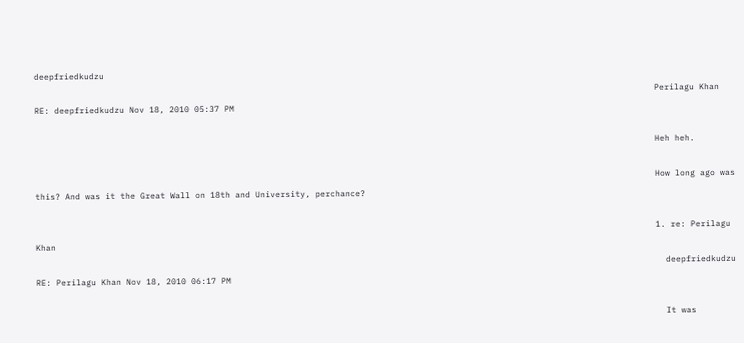deepfriedkudzu
                                                                                                                            Perilagu Khan RE: deepfriedkudzu Nov 18, 2010 05:37 PM

                                                                                                                            Heh heh.

                                                                                                                            How long ago was this? And was it the Great Wall on 18th and University, perchance?

                                                                                                                            1. re: Perilagu Khan
                                                                                                                              deepfriedkudzu RE: Perilagu Khan Nov 18, 2010 06:17 PM

                                                                                                                              It was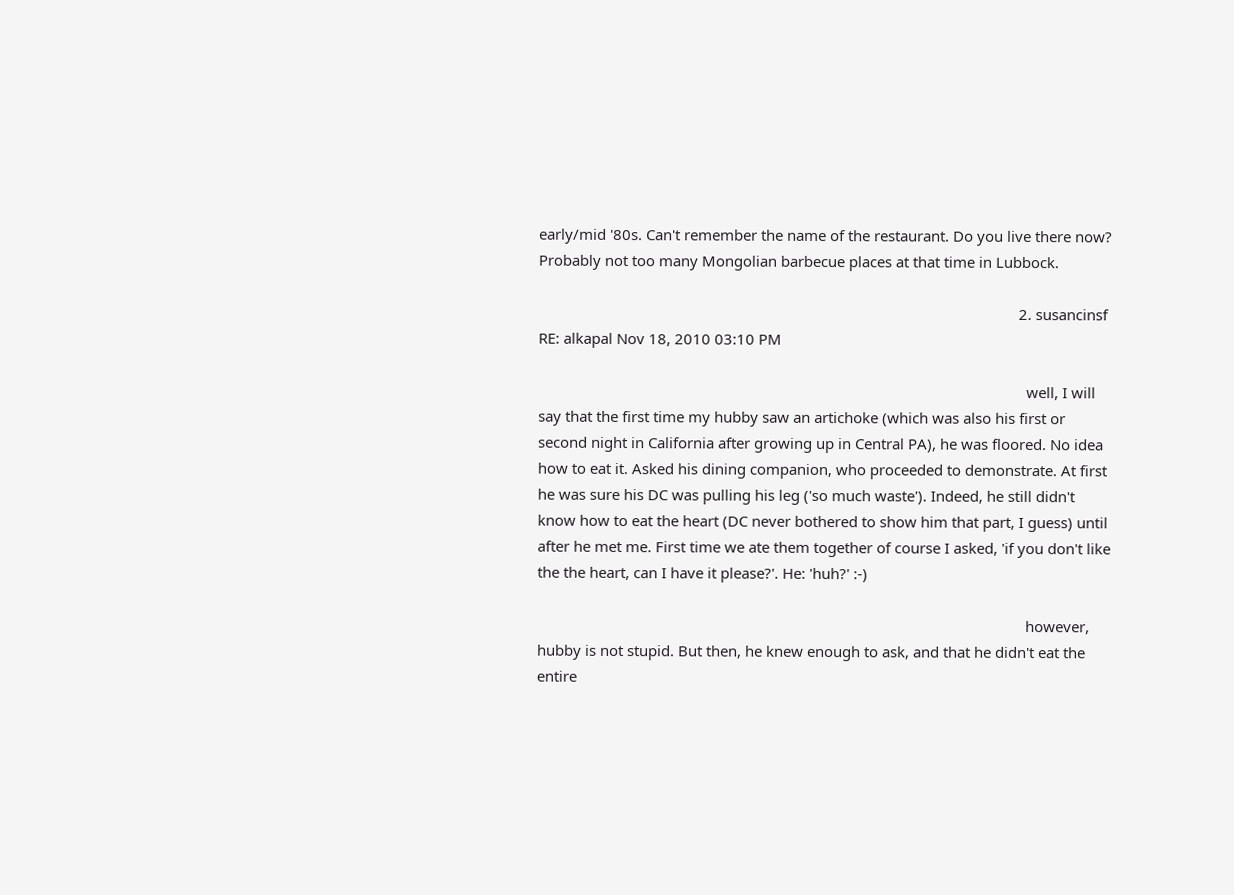early/mid '80s. Can't remember the name of the restaurant. Do you live there now? Probably not too many Mongolian barbecue places at that time in Lubbock.

                                                                                                                        2. susancinsf RE: alkapal Nov 18, 2010 03:10 PM

                                                                                                                          well, I will say that the first time my hubby saw an artichoke (which was also his first or second night in California after growing up in Central PA), he was floored. No idea how to eat it. Asked his dining companion, who proceeded to demonstrate. At first he was sure his DC was pulling his leg ('so much waste'). Indeed, he still didn't know how to eat the heart (DC never bothered to show him that part, I guess) until after he met me. First time we ate them together of course I asked, 'if you don't like the the heart, can I have it please?'. He: 'huh?' :-)

                                                                                                                          however, hubby is not stupid. But then, he knew enough to ask, and that he didn't eat the entire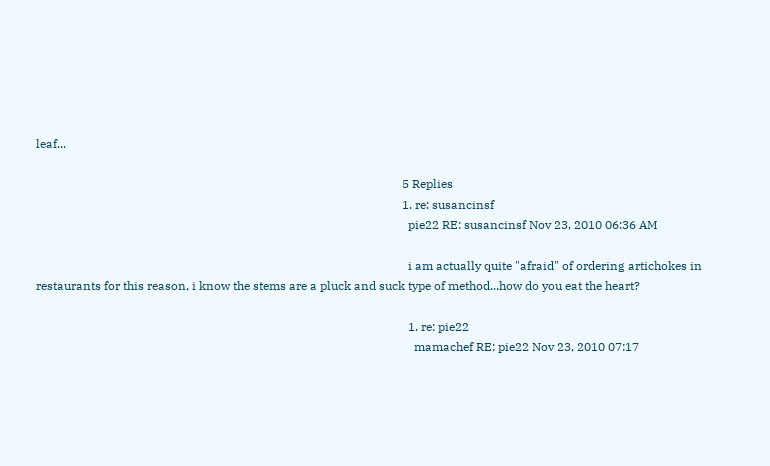leaf...

                                                                                                                          5 Replies
                                                                                                                          1. re: susancinsf
                                                                                                                            pie22 RE: susancinsf Nov 23, 2010 06:36 AM

                                                                                                                            i am actually quite "afraid" of ordering artichokes in restaurants for this reason, i know the stems are a pluck and suck type of method...how do you eat the heart?

                                                                                                                            1. re: pie22
                                                                                                                              mamachef RE: pie22 Nov 23, 2010 07:17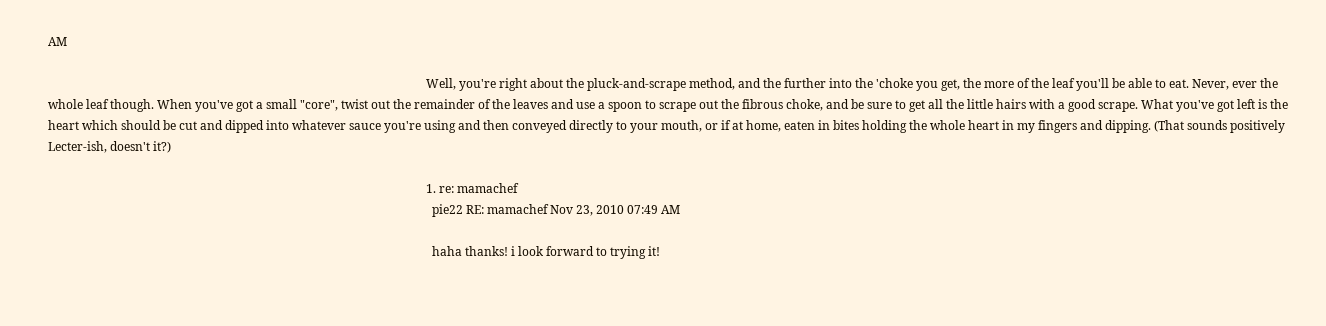AM

                                                                                                                              Well, you're right about the pluck-and-scrape method, and the further into the 'choke you get, the more of the leaf you'll be able to eat. Never, ever the whole leaf though. When you've got a small "core", twist out the remainder of the leaves and use a spoon to scrape out the fibrous choke, and be sure to get all the little hairs with a good scrape. What you've got left is the heart which should be cut and dipped into whatever sauce you're using and then conveyed directly to your mouth, or if at home, eaten in bites holding the whole heart in my fingers and dipping. (That sounds positively Lecter-ish, doesn't it?)

                                                                                                                              1. re: mamachef
                                                                                                                                pie22 RE: mamachef Nov 23, 2010 07:49 AM

                                                                                                                                haha thanks! i look forward to trying it!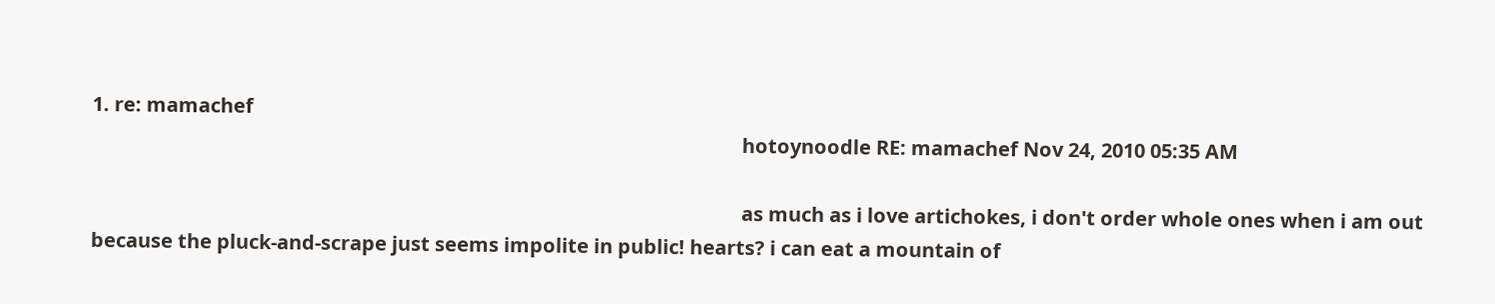1. re: mamachef
                                                                                                                                  hotoynoodle RE: mamachef Nov 24, 2010 05:35 AM

                                                                                                                                  as much as i love artichokes, i don't order whole ones when i am out because the pluck-and-scrape just seems impolite in public! hearts? i can eat a mountain of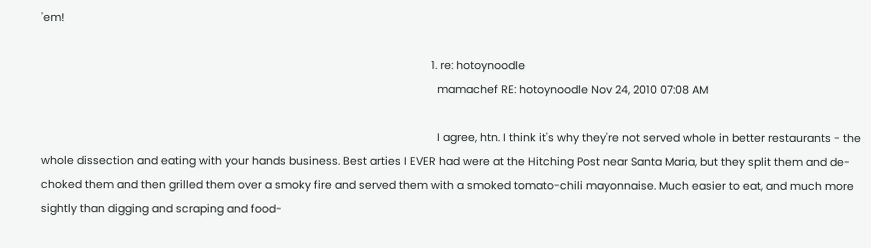'em!

                                                                                                                                  1. re: hotoynoodle
                                                                                                                                    mamachef RE: hotoynoodle Nov 24, 2010 07:08 AM

                                                                                                                                    I agree, htn. I think it's why they're not served whole in better restaurants - the whole dissection and eating with your hands business. Best arties I EVER had were at the Hitching Post near Santa Maria, but they split them and de-choked them and then grilled them over a smoky fire and served them with a smoked tomato-chili mayonnaise. Much easier to eat, and much more sightly than digging and scraping and food-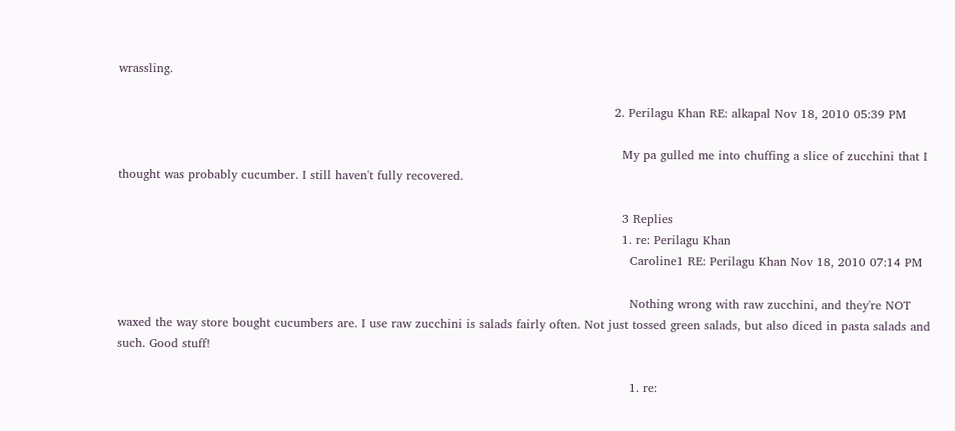wrassling.

                                                                                                                            2. Perilagu Khan RE: alkapal Nov 18, 2010 05:39 PM

                                                                                                                              My pa gulled me into chuffing a slice of zucchini that I thought was probably cucumber. I still haven't fully recovered.

                                                                                                                              3 Replies
                                                                                                                              1. re: Perilagu Khan
                                                                                                                                Caroline1 RE: Perilagu Khan Nov 18, 2010 07:14 PM

                                                                                                                                Nothing wrong with raw zucchini, and they're NOT waxed the way store bought cucumbers are. I use raw zucchini is salads fairly often. Not just tossed green salads, but also diced in pasta salads and such. Good stuff!

                                                                                                                                1. re: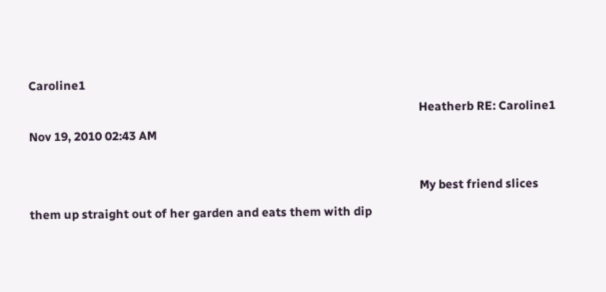Caroline1
                                                                                                                                  Heatherb RE: Caroline1 Nov 19, 2010 02:43 AM

                                                                                                                                  My best friend slices them up straight out of her garden and eats them with dip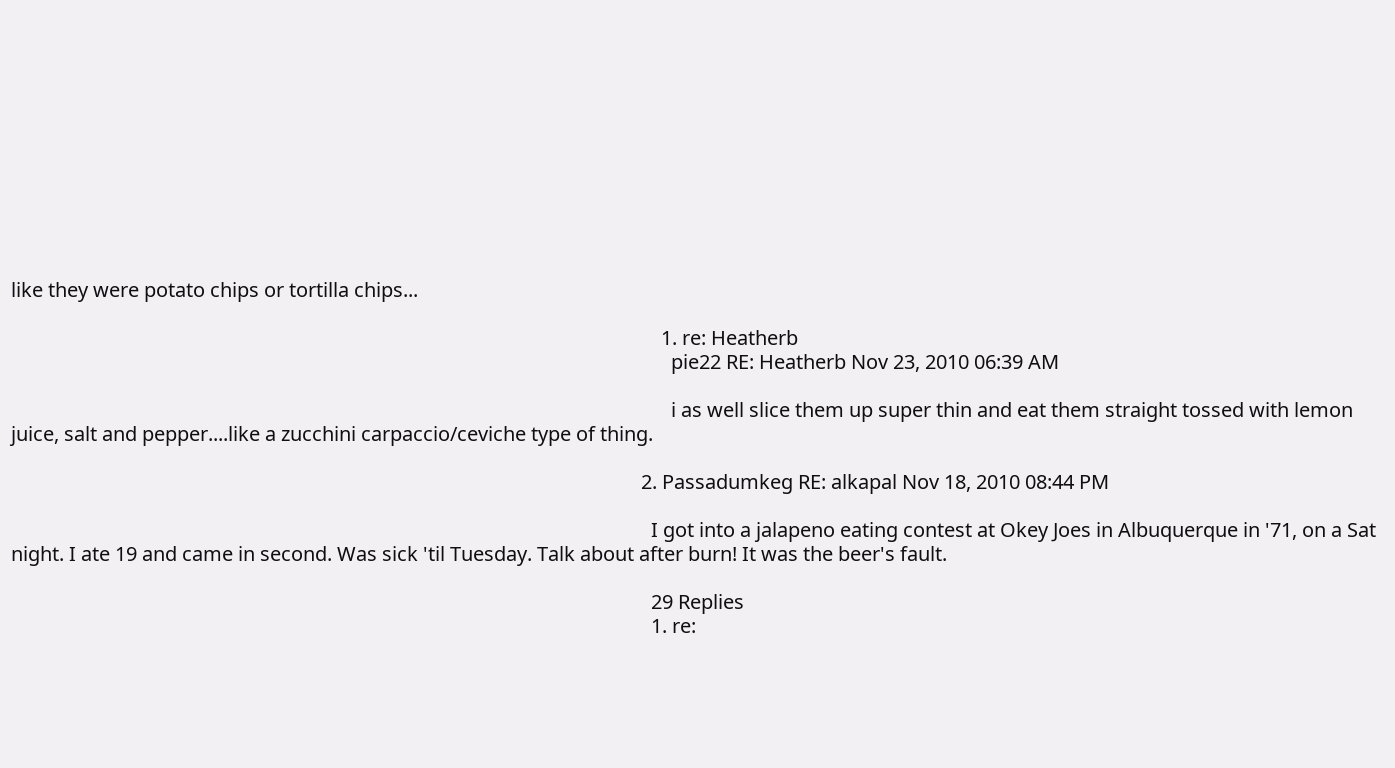like they were potato chips or tortilla chips...

                                                                                                                                  1. re: Heatherb
                                                                                                                                    pie22 RE: Heatherb Nov 23, 2010 06:39 AM

                                                                                                                                    i as well slice them up super thin and eat them straight tossed with lemon juice, salt and pepper....like a zucchini carpaccio/ceviche type of thing.

                                                                                                                              2. Passadumkeg RE: alkapal Nov 18, 2010 08:44 PM

                                                                                                                                I got into a jalapeno eating contest at Okey Joes in Albuquerque in '71, on a Sat night. I ate 19 and came in second. Was sick 'til Tuesday. Talk about after burn! It was the beer's fault.

                                                                                                                                29 Replies
                                                                                                                                1. re: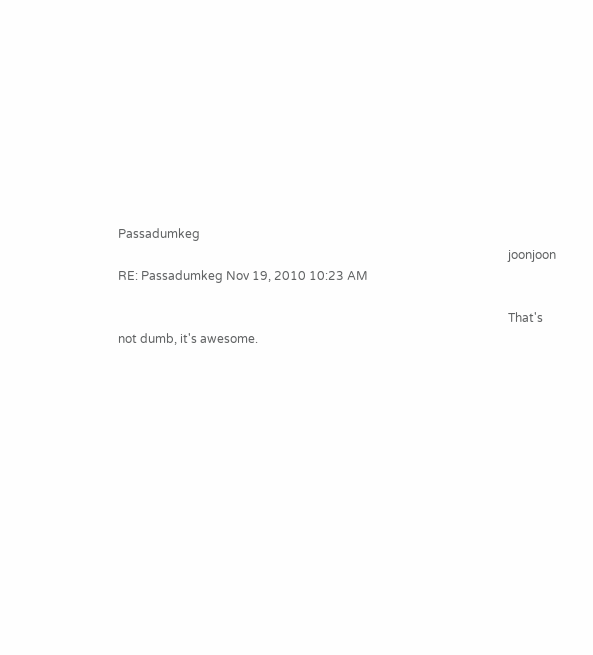Passadumkeg
                                                                                                                                  joonjoon RE: Passadumkeg Nov 19, 2010 10:23 AM

                                                                                                                                  That's not dumb, it's awesome.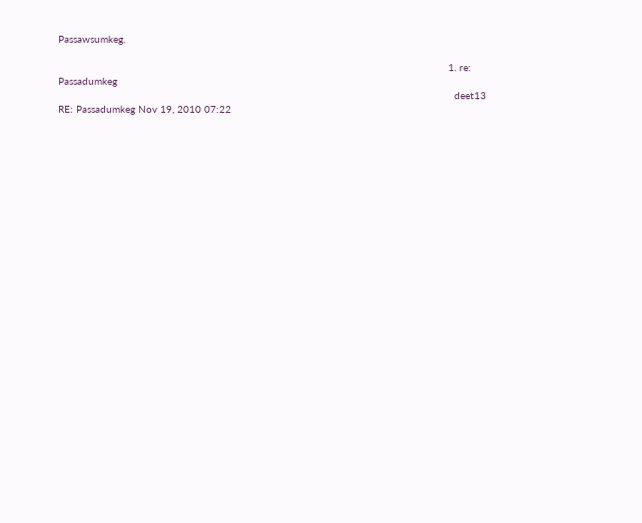Passawsumkeg.

                                                                                                                                  1. re: Passadumkeg
                                                                                                                                    deet13 RE: Passadumkeg Nov 19, 2010 07:22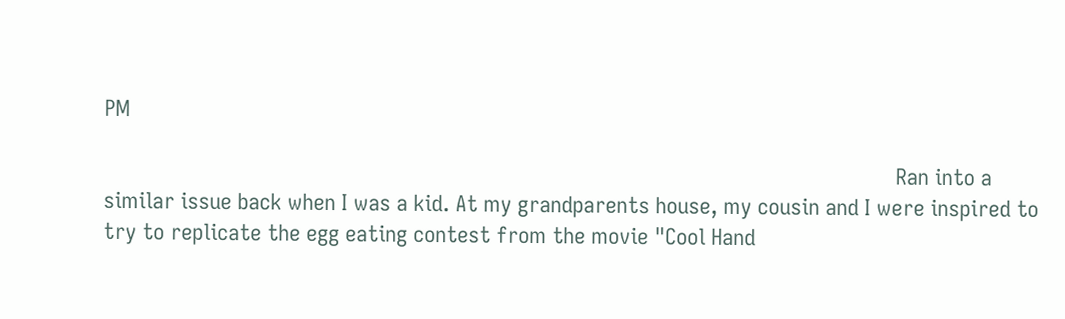PM

                                                                                                                                    Ran into a similar issue back when I was a kid. At my grandparents house, my cousin and I were inspired to try to replicate the egg eating contest from the movie "Cool Hand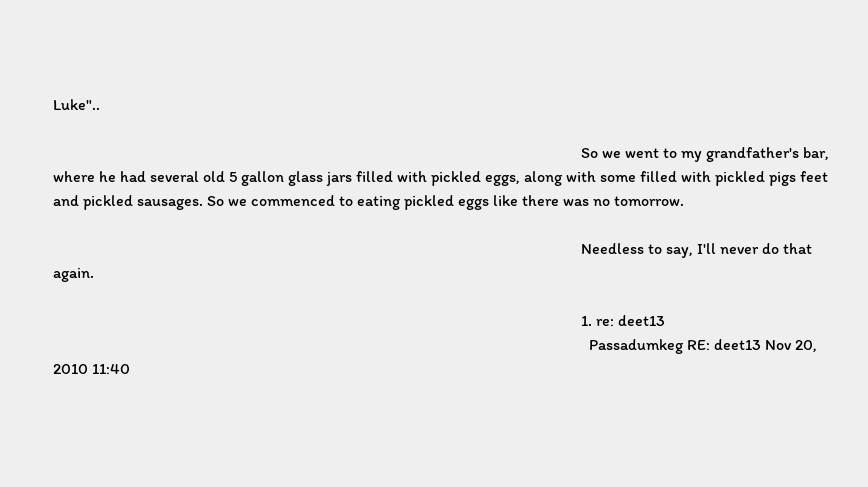Luke"..

                                                                                                                                    So we went to my grandfather's bar, where he had several old 5 gallon glass jars filled with pickled eggs, along with some filled with pickled pigs feet and pickled sausages. So we commenced to eating pickled eggs like there was no tomorrow.

                                                                                                                                    Needless to say, I'll never do that again.

                                                                                                                                    1. re: deet13
                                                                                                                                      Passadumkeg RE: deet13 Nov 20, 2010 11:40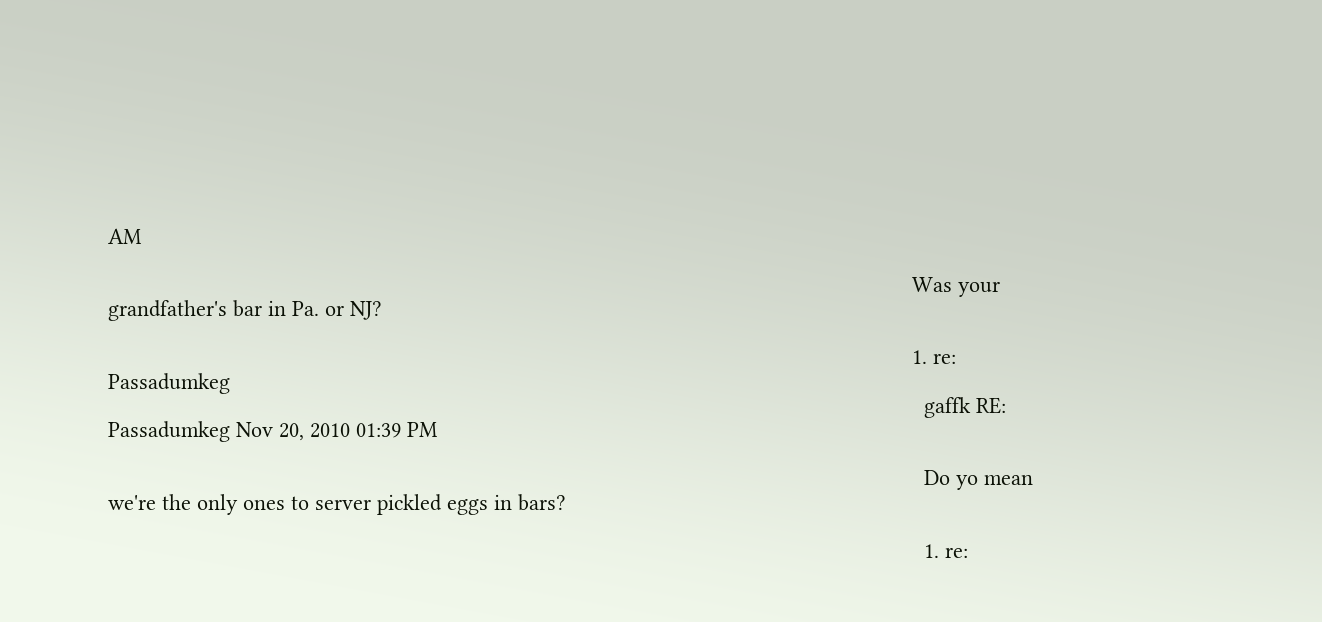AM

                                                                                                                                      Was your grandfather's bar in Pa. or NJ?

                                                                                                                                      1. re: Passadumkeg
                                                                                                                                        gaffk RE: Passadumkeg Nov 20, 2010 01:39 PM

                                                                                                                                        Do yo mean we're the only ones to server pickled eggs in bars?

                                                                                                                                        1. re: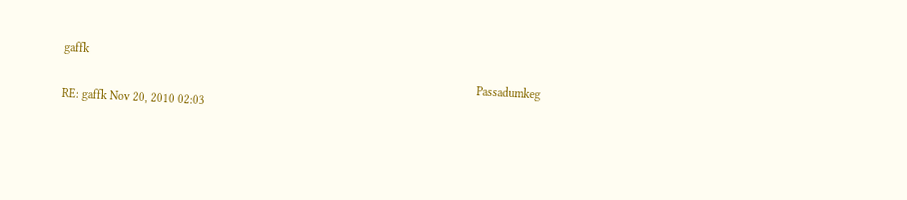gaffk
                                                                                                                                          Passadumkeg RE: gaffk Nov 20, 2010 02:03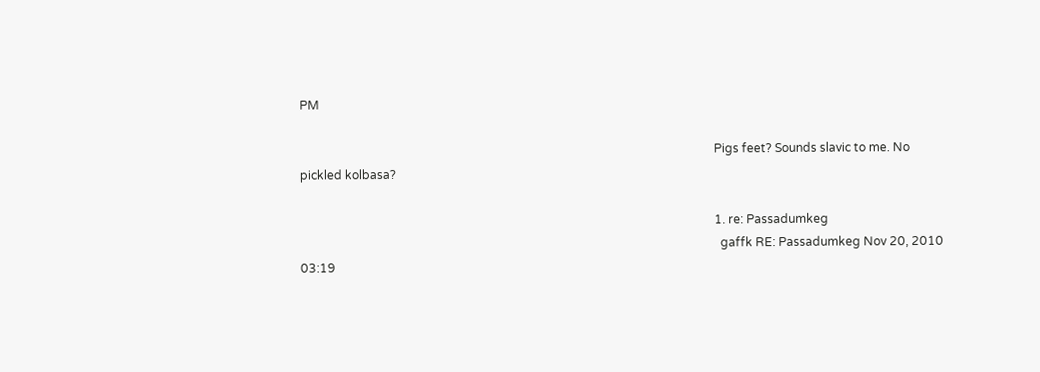PM

                                                                                                                                          Pigs feet? Sounds slavic to me. No pickled kolbasa?

                                                                                                                                          1. re: Passadumkeg
                                                                                                                                            gaffk RE: Passadumkeg Nov 20, 2010 03:19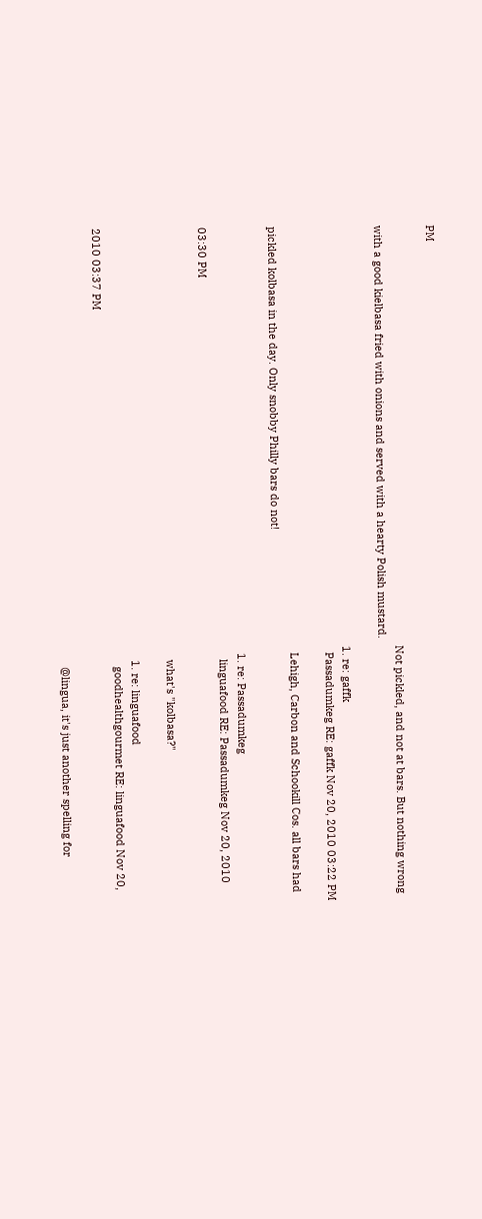PM

                                                                                                                                            Not pickled, and not at bars. But nothing wrong with a good kielbasa fried with onions and served with a hearty Polish mustard.

                                                                                                                                            1. re: gaffk
                                                                                                                                              Passadumkeg RE: gaffk Nov 20, 2010 03:22 PM

                                                                                                                                              Lehigh, Carbon and Schookill Cos. all bars had pickled kolbasa in the day. Only snobby Philly bars do not!

                                                                                                                                              1. re: Passadumkeg
                                                                                                                                                linguafood RE: Passadumkeg Nov 20, 2010 03:30 PM

                                                                                                                                                what's "kolbasa?"

                                                                                                                                                1. re: linguafood
                                                                                                                                                  goodhealthgourmet RE: linguafood Nov 20, 2010 03:37 PM

                                                                                                                                                  @lingua, it's just another spelling for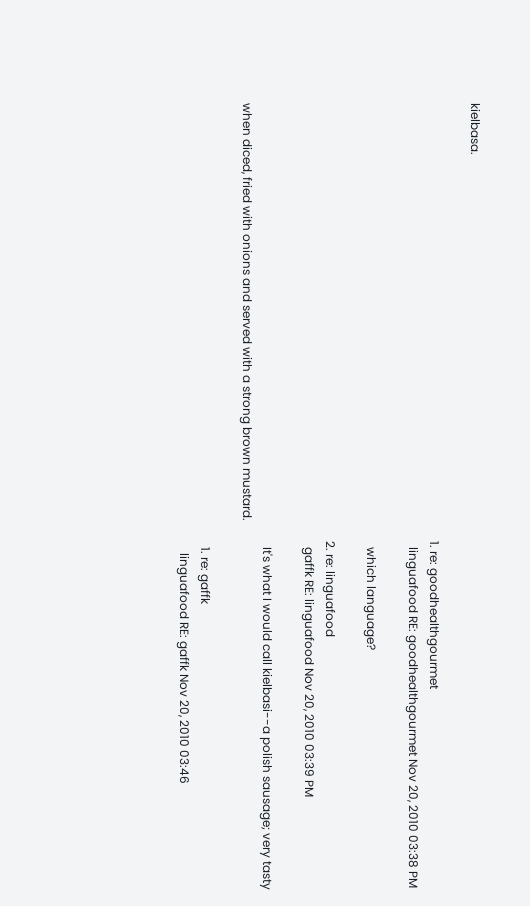kielbasa.

                                                                                                                                                  1. re: goodhealthgourmet
                                                                                                                                                    linguafood RE: goodhealthgourmet Nov 20, 2010 03:38 PM

                                                                                                                                                    which language?

                                                                                                                                                  2. re: linguafood
                                                                                                                                                    gaffk RE: linguafood Nov 20, 2010 03:39 PM

                                                                                                                                                    It's what I would call kielbasi--a polish sausage; very tasty when diced, fried with onions and served with a strong brown mustard.

                                                                                                                                                    1. re: gaffk
                                                                                                                                                      linguafood RE: gaffk Nov 20, 2010 03:46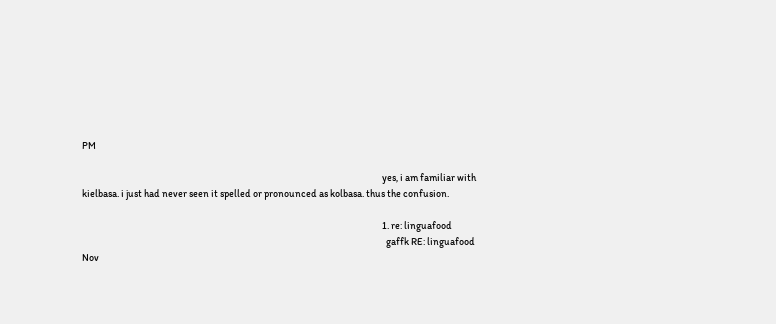PM

                                                                                                                                                      yes, i am familiar with kielbasa. i just had never seen it spelled or pronounced as kolbasa. thus the confusion.

                                                                                                                                                      1. re: linguafood
                                                                                                                                                        gaffk RE: linguafood Nov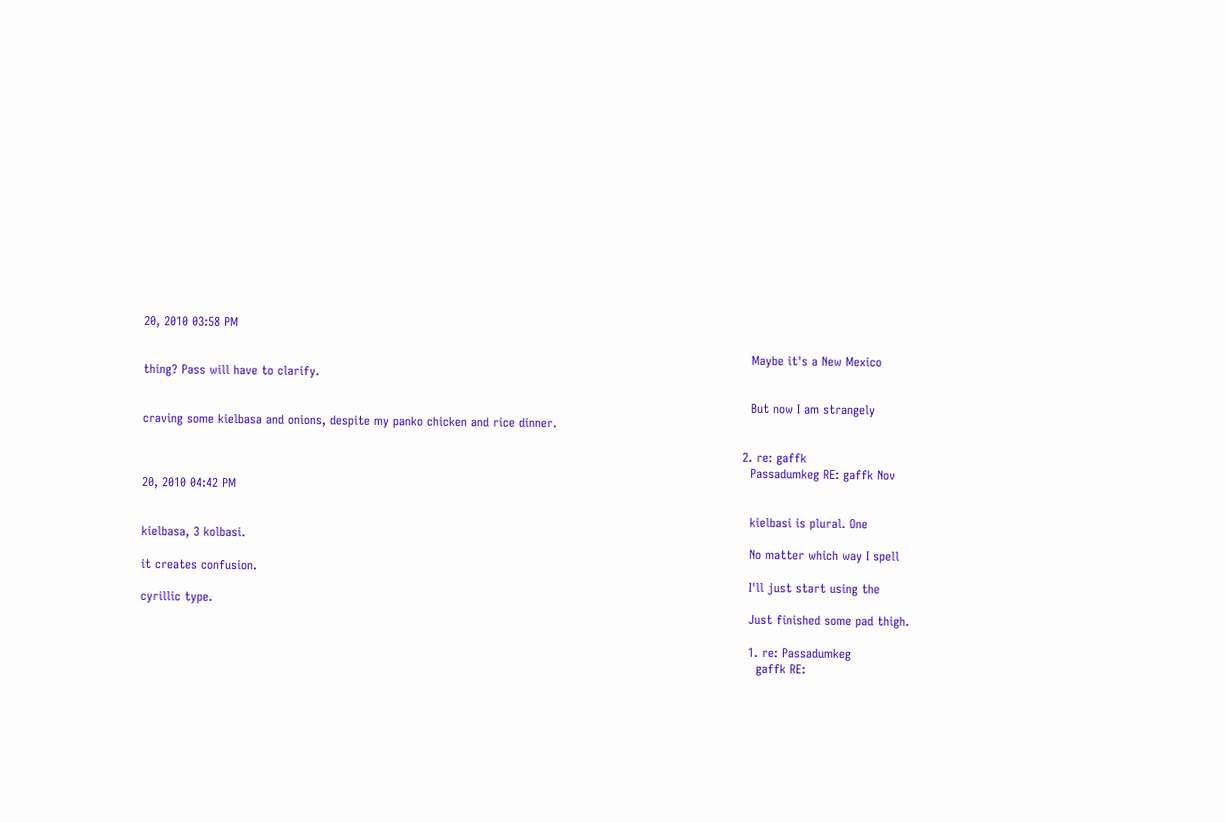20, 2010 03:58 PM

                                                                                                                                                        Maybe it's a New Mexico thing? Pass will have to clarify.

                                                                                                                                                        But now I am strangely craving some kielbasa and onions, despite my panko chicken and rice dinner.

                                                                                                                                                      2. re: gaffk
                                                                                                                                                        Passadumkeg RE: gaffk Nov 20, 2010 04:42 PM

                                                                                                                                                        kielbasi is plural. One kielbasa, 3 kolbasi.
                                                                                                                                                        No matter which way I spell it creates confusion.
                                                                                                                                                        I'll just start using the cyrillic type.
                                                                                                                                                        Just finished some pad thigh.

                                                                                                                                                        1. re: Passadumkeg
                                                                                                                                                          gaffk RE: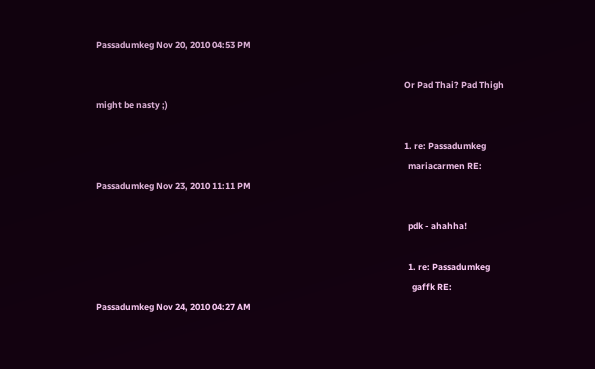Passadumkeg Nov 20, 2010 04:53 PM

                                                                                                                                                          Or Pad Thai? Pad Thigh might be nasty ;)

                                                                                                                                                          1. re: Passadumkeg
                                                                                                                                                            mariacarmen RE: Passadumkeg Nov 23, 2010 11:11 PM

                                                                                                                                                            pdk - ahahha!

                                                                                                                                                            1. re: Passadumkeg
                                                                                                                                                              gaffk RE: Passadumkeg Nov 24, 2010 04:27 AM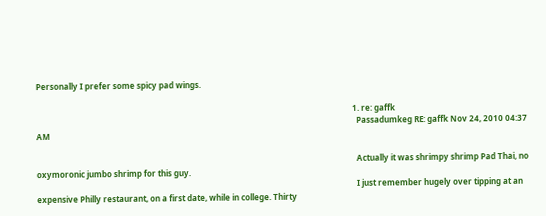Personally I prefer some spicy pad wings.

                                                                                                                                                              1. re: gaffk
                                                                                                                                                                Passadumkeg RE: gaffk Nov 24, 2010 04:37 AM

                                                                                                                                                                Actually it was shrimpy shrimp Pad Thai, no oxymoronic jumbo shrimp for this guy.
                                                                                                                                                                I just remember hugely over tipping at an expensive Philly restaurant, on a first date, while in college. Thirty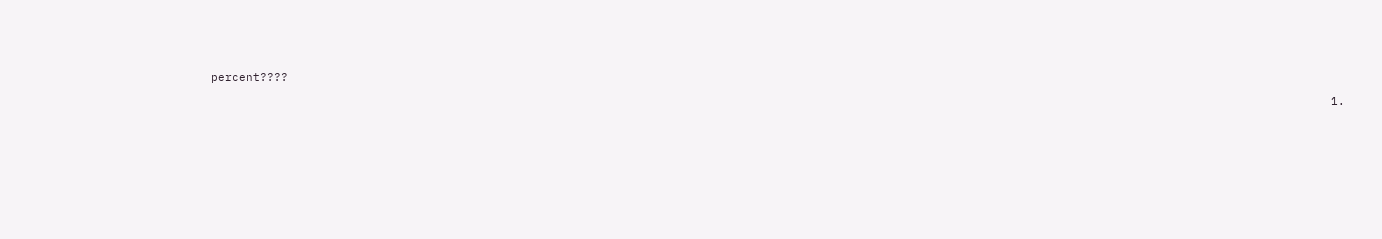percent????

                                                                                                                                                                1.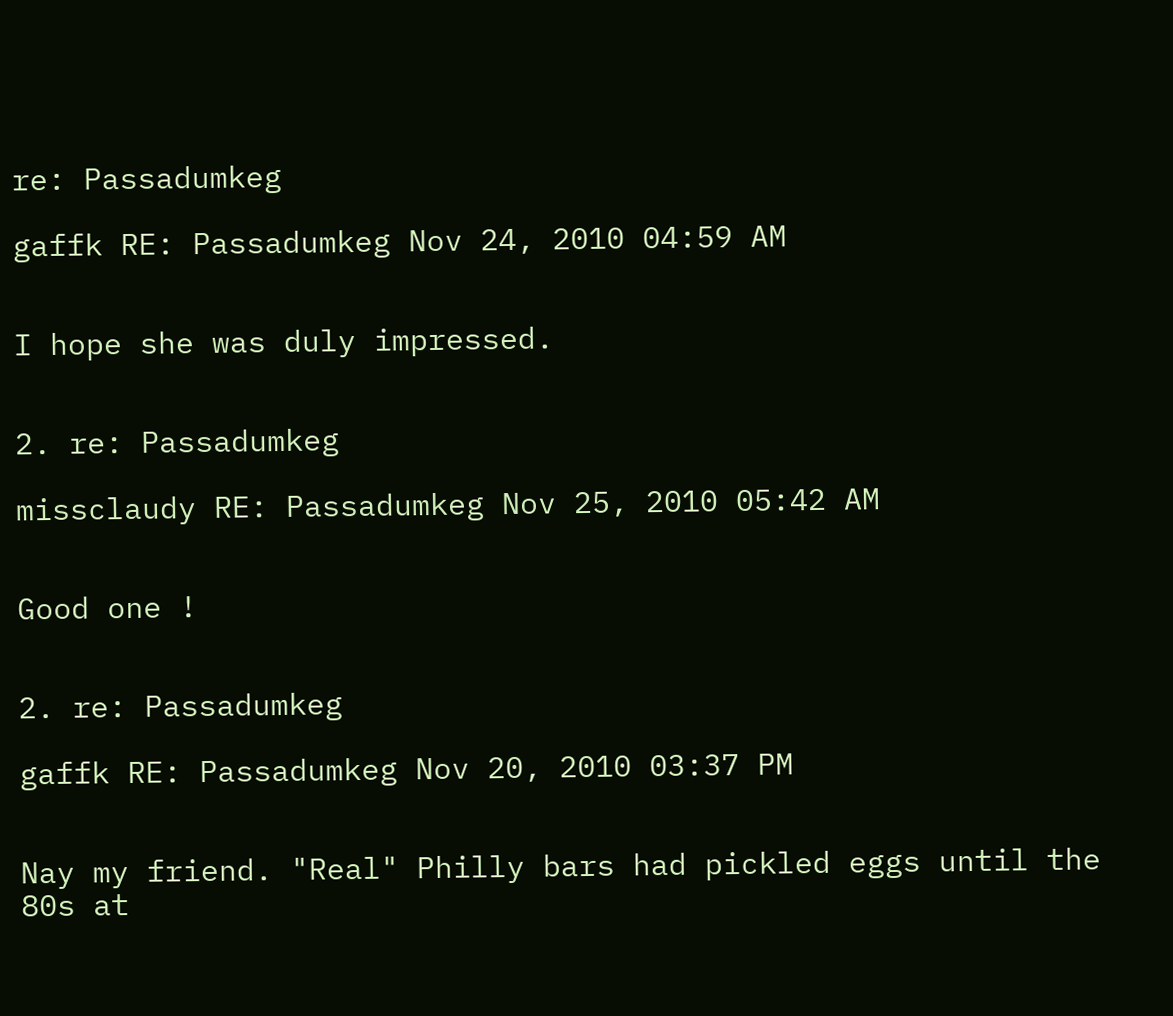re: Passadumkeg
                                                                                                                                                                  gaffk RE: Passadumkeg Nov 24, 2010 04:59 AM

                                                                                                                                                                  I hope she was duly impressed.

                                                                                                                                                              2. re: Passadumkeg
                                                                                                                                                                missclaudy RE: Passadumkeg Nov 25, 2010 05:42 AM

                                                                                                                                                                Good one !

                                                                                                                                                          2. re: Passadumkeg
                                                                                                                                                            gaffk RE: Passadumkeg Nov 20, 2010 03:37 PM

                                                                                                                                                            Nay my friend. "Real" Philly bars had pickled eggs until the 80s at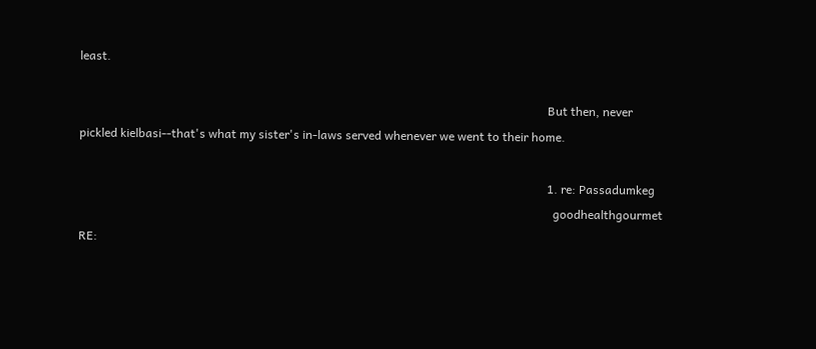least.

                                                                                                                                                            But then, never pickled kielbasi--that's what my sister's in-laws served whenever we went to their home.

                                                                                                                                                            1. re: Passadumkeg
                                                                                                                                                              goodhealthgourmet RE: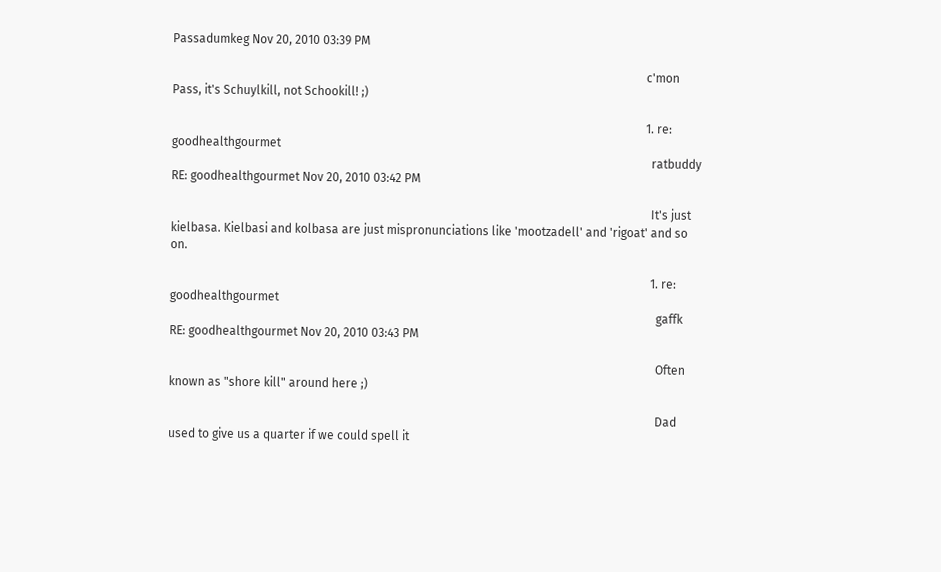Passadumkeg Nov 20, 2010 03:39 PM

                                                                                                                                                              c'mon Pass, it's Schuylkill, not Schookill! ;)

                                                                                                                                                              1. re: goodhealthgourmet
                                                                                                                                                                ratbuddy RE: goodhealthgourmet Nov 20, 2010 03:42 PM

                                                                                                                                                                It's just kielbasa. Kielbasi and kolbasa are just mispronunciations like 'mootzadell' and 'rigoat' and so on.

                                                                                                                                                                1. re: goodhealthgourmet
                                                                                                                                                                  gaffk RE: goodhealthgourmet Nov 20, 2010 03:43 PM

                                                                                                                                                                  Often known as "shore kill" around here ;)

                                                                                                                                                                  Dad used to give us a quarter if we could spell it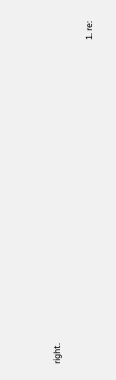right.

                                                                                                                                                                  1. re: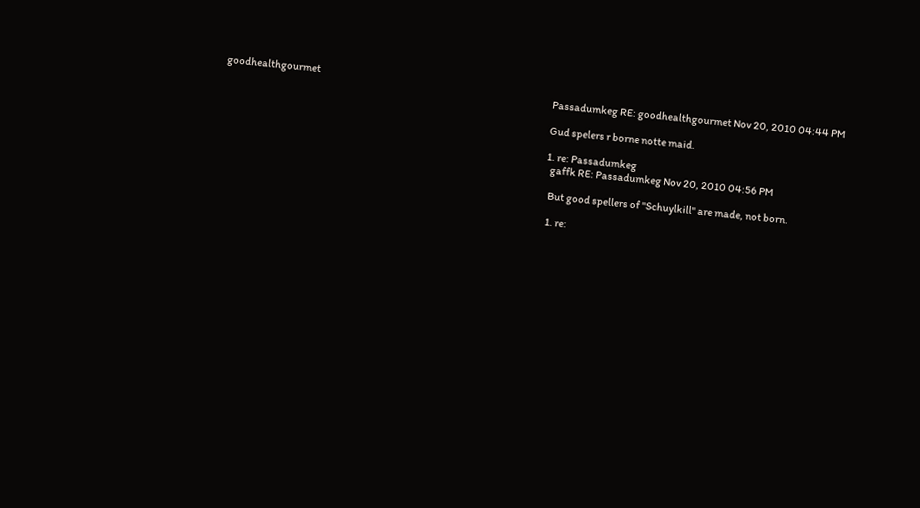goodhealthgourmet
                                                                                                                                                                    Passadumkeg RE: goodhealthgourmet Nov 20, 2010 04:44 PM

                                                                                                                                                                    Gud spelers r borne notte maid.

                                                                                                                                                                    1. re: Passadumkeg
                                                                                                                                                                      gaffk RE: Passadumkeg Nov 20, 2010 04:56 PM

                                                                                                                                                                      But good spellers of "Schuylkill" are made, not born.

                                                                                                                                                                      1. re: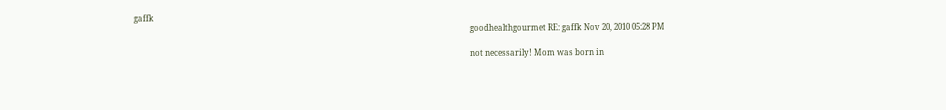gaffk
                                                                                                                                                                        goodhealthgourmet RE: gaffk Nov 20, 2010 05:28 PM

                                                                                                                                                                        not necessarily! Mom was born in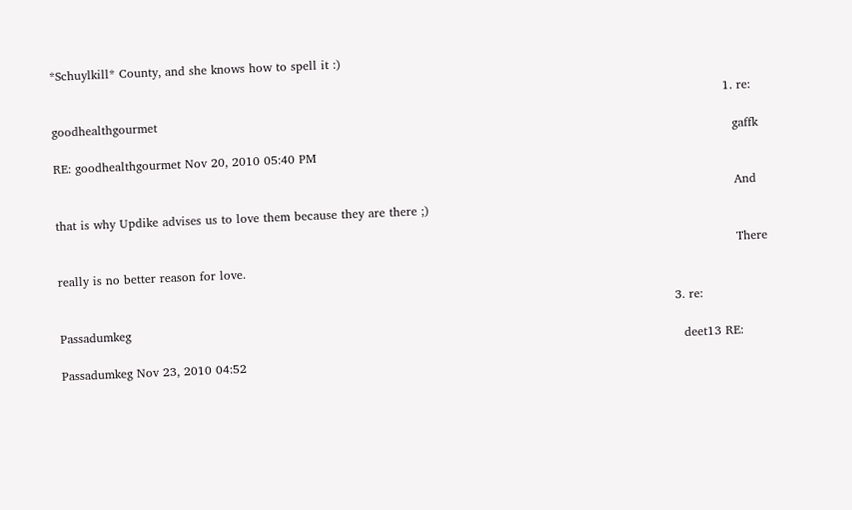*Schuylkill* County, and she knows how to spell it :)

                                                                                                                                                                        1. re: goodhealthgourmet
                                                                                                                                                                          gaffk RE: goodhealthgourmet Nov 20, 2010 05:40 PM

                                                                                                                                                                          And that is why Updike advises us to love them because they are there ;)

                                                                                                                                                                          There really is no better reason for love.

                                                                                                                                                          3. re: Passadumkeg
                                                                                                                                                            deet13 RE: Passadumkeg Nov 23, 2010 04:52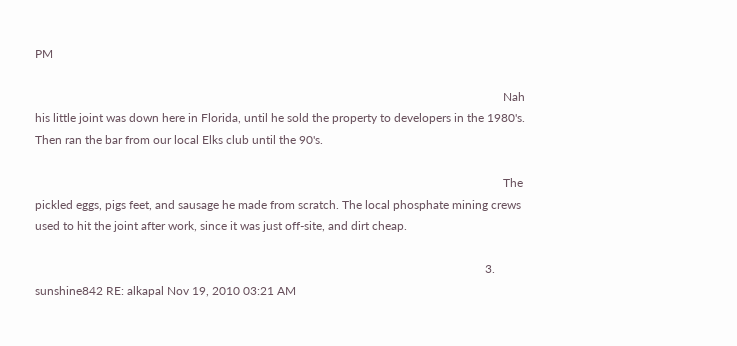PM

                                                                                                                                                            Nah his little joint was down here in Florida, until he sold the property to developers in the 1980's. Then ran the bar from our local Elks club until the 90's.

                                                                                                                                                            The pickled eggs, pigs feet, and sausage he made from scratch. The local phosphate mining crews used to hit the joint after work, since it was just off-site, and dirt cheap.

                                                                                                                                                      3. sunshine842 RE: alkapal Nov 19, 2010 03:21 AM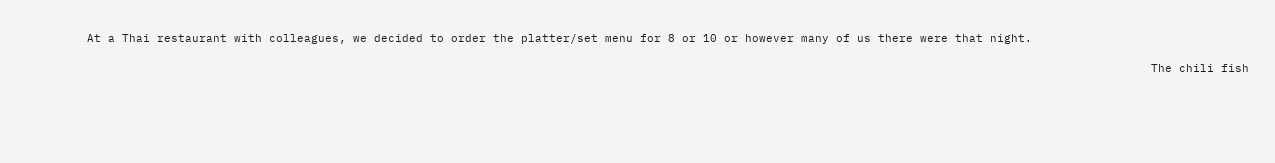At a Thai restaurant with colleagues, we decided to order the platter/set menu for 8 or 10 or however many of us there were that night.

                                                                                                                                                        The chili fish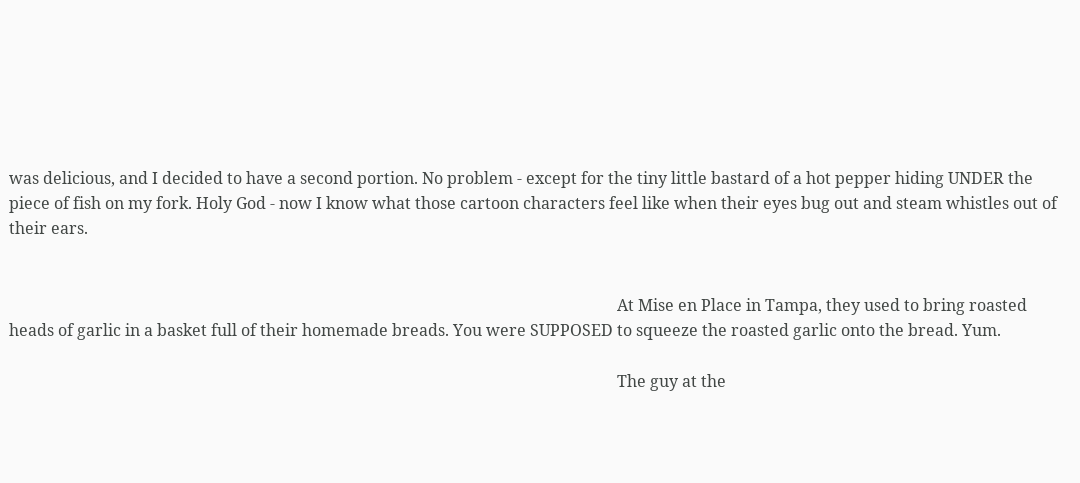was delicious, and I decided to have a second portion. No problem - except for the tiny little bastard of a hot pepper hiding UNDER the piece of fish on my fork. Holy God - now I know what those cartoon characters feel like when their eyes bug out and steam whistles out of their ears.


                                                                                                                                                        At Mise en Place in Tampa, they used to bring roasted heads of garlic in a basket full of their homemade breads. You were SUPPOSED to squeeze the roasted garlic onto the bread. Yum.

                                                                                                                                                        The guy at the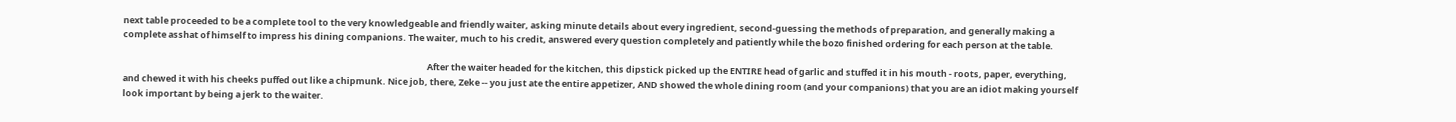next table proceeded to be a complete tool to the very knowledgeable and friendly waiter, asking minute details about every ingredient, second-guessing the methods of preparation, and generally making a complete asshat of himself to impress his dining companions. The waiter, much to his credit, answered every question completely and patiently while the bozo finished ordering for each person at the table.

                                                                                                                                                        After the waiter headed for the kitchen, this dipstick picked up the ENTIRE head of garlic and stuffed it in his mouth - roots, paper, everything, and chewed it with his cheeks puffed out like a chipmunk. Nice job, there, Zeke -- you just ate the entire appetizer, AND showed the whole dining room (and your companions) that you are an idiot making yourself look important by being a jerk to the waiter.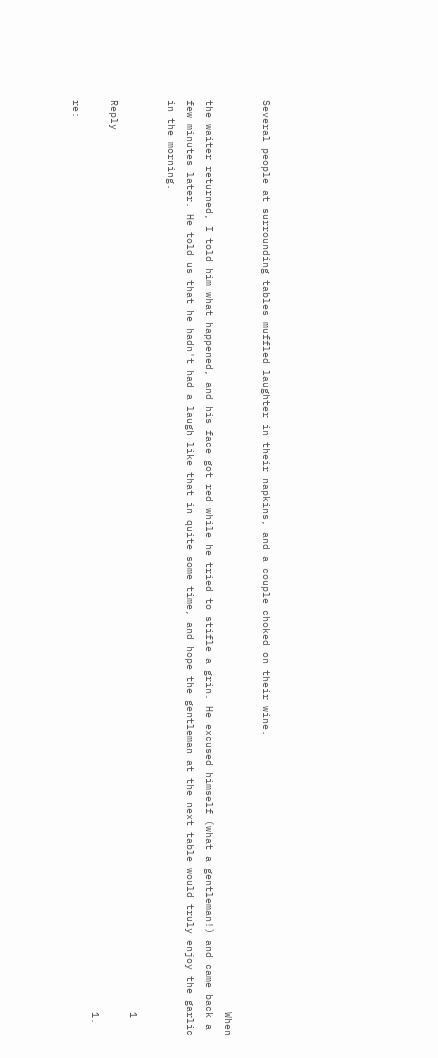Several people at surrounding tables muffled laughter in their napkins, and a couple choked on their wine.

                                                                                                                                                        When the waiter returned, I told him what happened, and his face got red while he tried to stifle a grin. He excused himself (what a gentleman!) and came back a few minutes later. He told us that he hadn't had a laugh like that in quite some time, and hope the gentleman at the next table would truly enjoy the garlic in the morning.

                                                                                                                                                        1 Reply
                                                                                                                                                        1. re: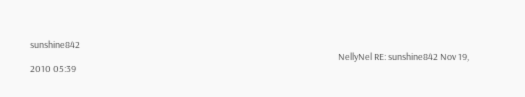sunshine842
                                                                                                                                                          NellyNel RE: sunshine842 Nov 19, 2010 05:39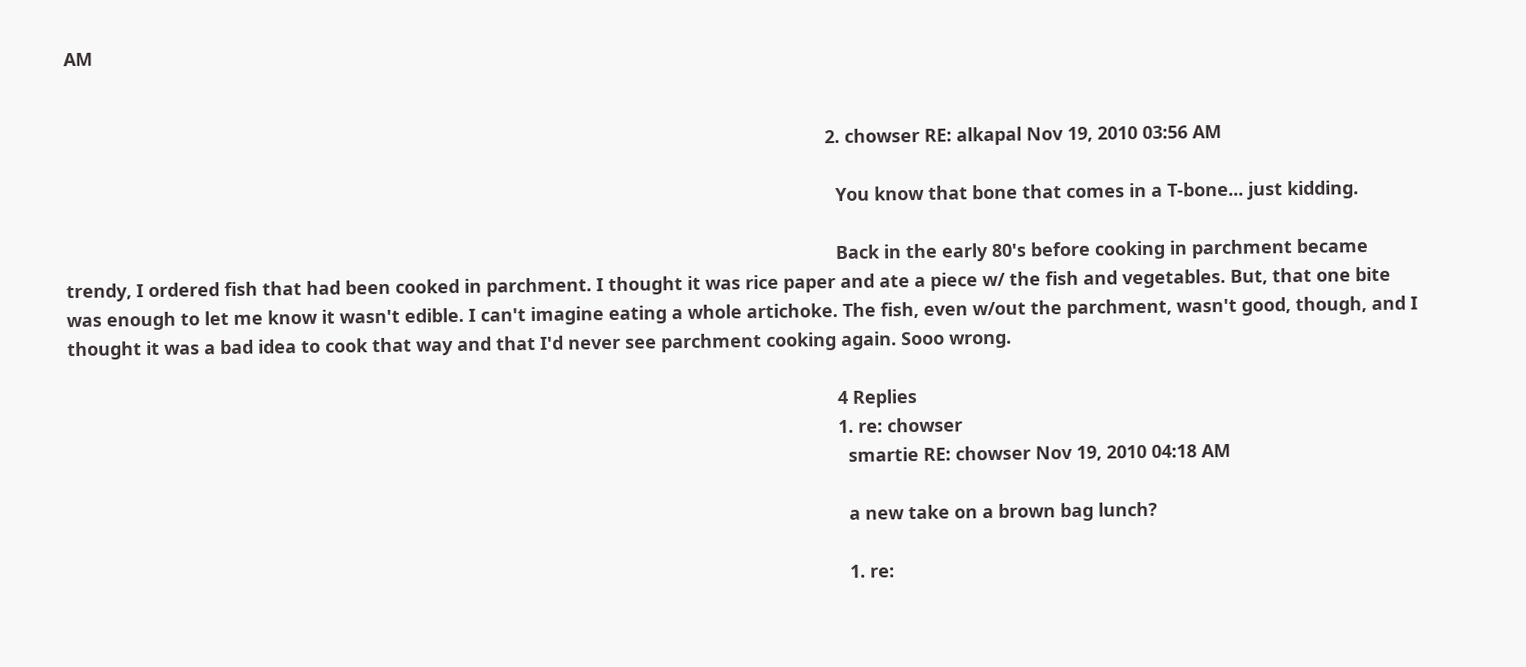AM


                                                                                                                                                        2. chowser RE: alkapal Nov 19, 2010 03:56 AM

                                                                                                                                                          You know that bone that comes in a T-bone... just kidding.

                                                                                                                                                          Back in the early 80's before cooking in parchment became trendy, I ordered fish that had been cooked in parchment. I thought it was rice paper and ate a piece w/ the fish and vegetables. But, that one bite was enough to let me know it wasn't edible. I can't imagine eating a whole artichoke. The fish, even w/out the parchment, wasn't good, though, and I thought it was a bad idea to cook that way and that I'd never see parchment cooking again. Sooo wrong.

                                                                                                                                                          4 Replies
                                                                                                                                                          1. re: chowser
                                                                                                                                                            smartie RE: chowser Nov 19, 2010 04:18 AM

                                                                                                                                                            a new take on a brown bag lunch?

                                                                                                                                                            1. re: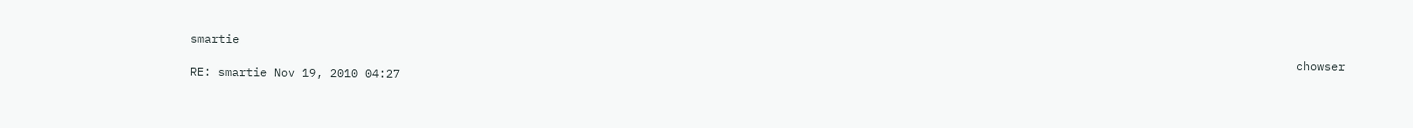smartie
                                                                                                                                                              chowser RE: smartie Nov 19, 2010 04:27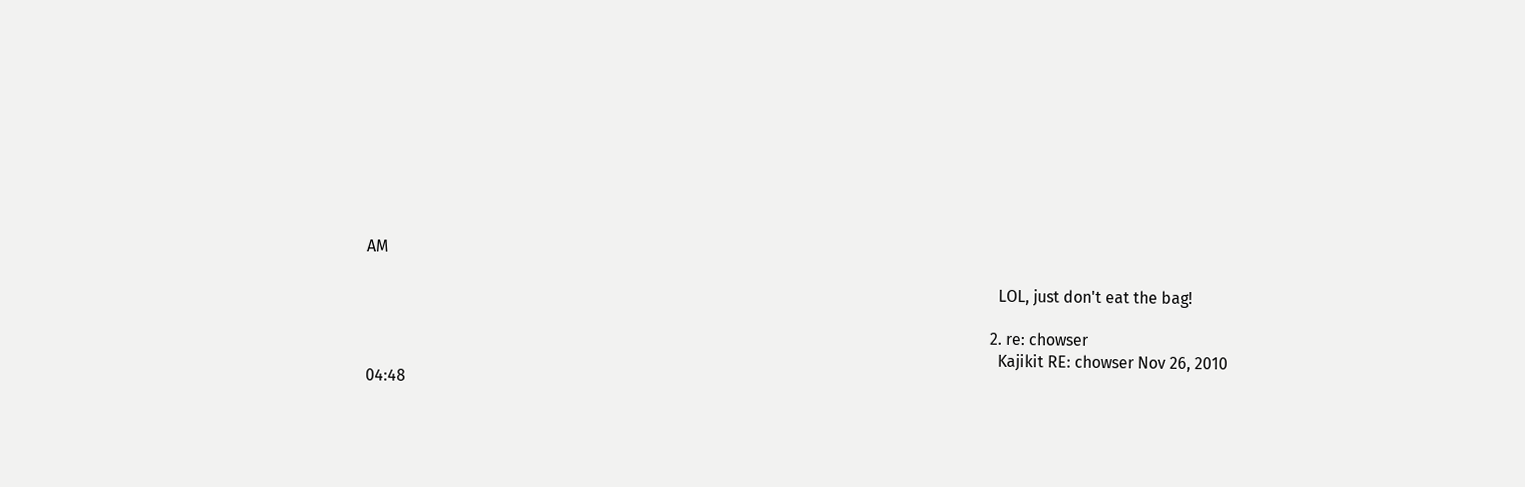AM

                                                                                                                                                              LOL, just don't eat the bag!

                                                                                                                                                            2. re: chowser
                                                                                                                                                              Kajikit RE: chowser Nov 26, 2010 04:48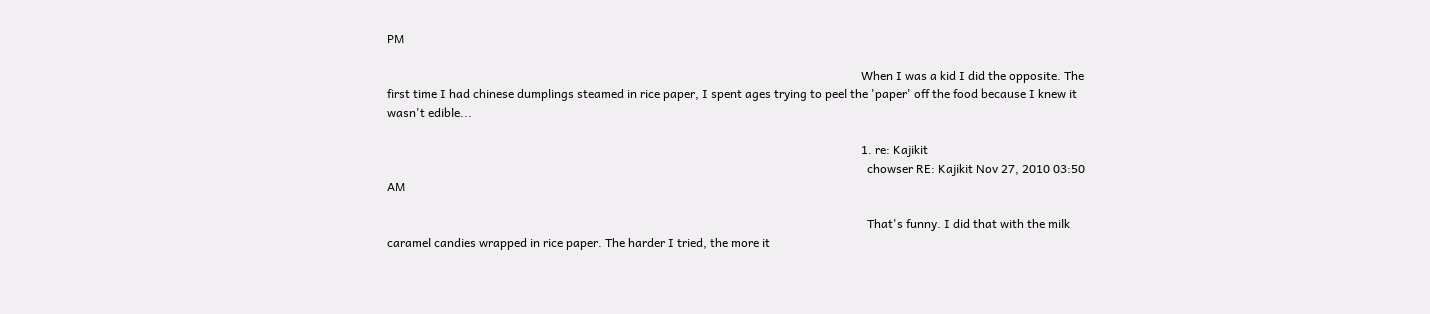PM

                                                                                                                                                              When I was a kid I did the opposite. The first time I had chinese dumplings steamed in rice paper, I spent ages trying to peel the 'paper' off the food because I knew it wasn't edible...

                                                                                                                                                              1. re: Kajikit
                                                                                                                                                                chowser RE: Kajikit Nov 27, 2010 03:50 AM

                                                                                                                                                                That's funny. I did that with the milk caramel candies wrapped in rice paper. The harder I tried, the more it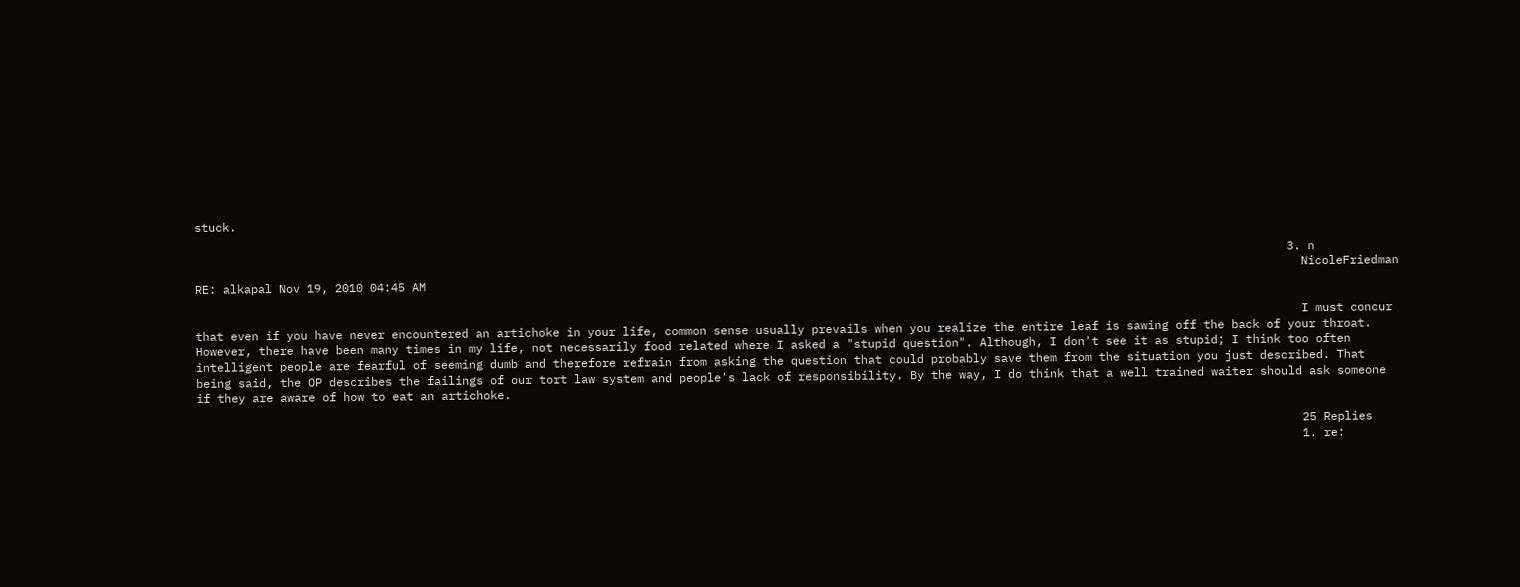stuck.

                                                                                                                                                            3. n
                                                                                                                                                              NicoleFriedman RE: alkapal Nov 19, 2010 04:45 AM

                                                                                                                                                              I must concur that even if you have never encountered an artichoke in your life, common sense usually prevails when you realize the entire leaf is sawing off the back of your throat. However, there have been many times in my life, not necessarily food related where I asked a "stupid question". Although, I don't see it as stupid; I think too often intelligent people are fearful of seeming dumb and therefore refrain from asking the question that could probably save them from the situation you just described. That being said, the OP describes the failings of our tort law system and people's lack of responsibility. By the way, I do think that a well trained waiter should ask someone if they are aware of how to eat an artichoke.

                                                                                                                                                              25 Replies
                                                                                                                                                              1. re: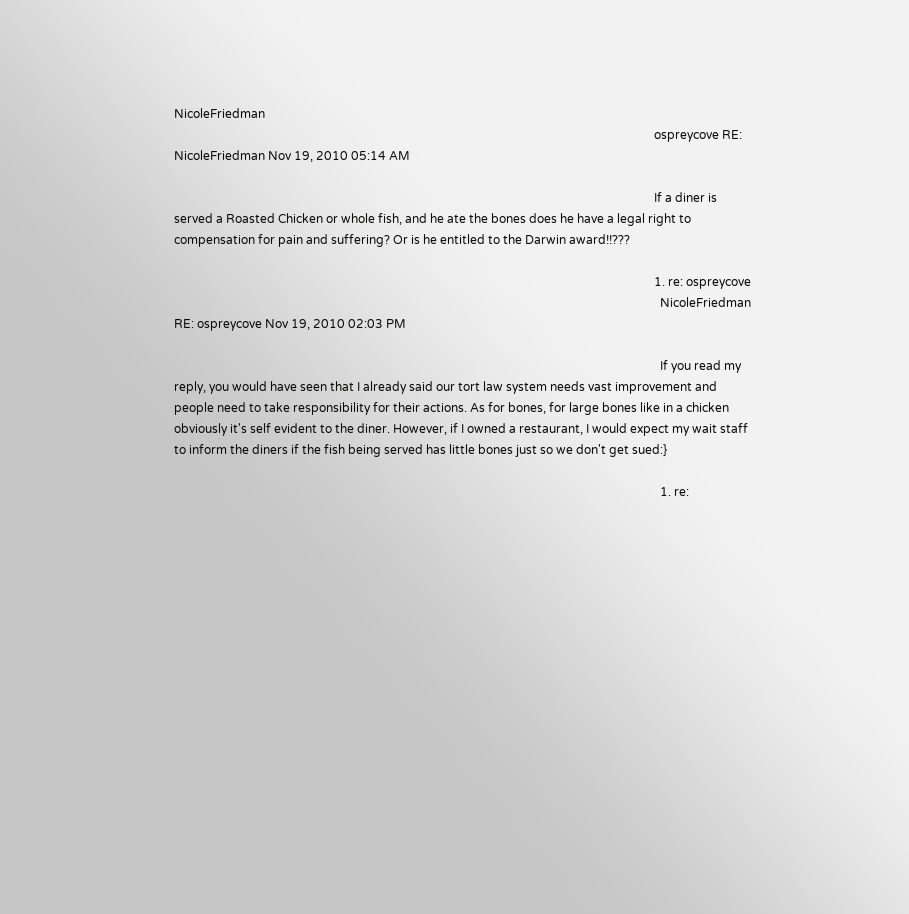NicoleFriedman
                                                                                                                                                                ospreycove RE: NicoleFriedman Nov 19, 2010 05:14 AM

                                                                                                                                                                If a diner is served a Roasted Chicken or whole fish, and he ate the bones does he have a legal right to compensation for pain and suffering? Or is he entitled to the Darwin award!!???

                                                                                                                                                                1. re: ospreycove
                                                                                                                                                                  NicoleFriedman RE: ospreycove Nov 19, 2010 02:03 PM

                                                                                                                                                                  If you read my reply, you would have seen that I already said our tort law system needs vast improvement and people need to take responsibility for their actions. As for bones, for large bones like in a chicken obviously it's self evident to the diner. However, if I owned a restaurant, I would expect my wait staff to inform the diners if the fish being served has little bones just so we don't get sued:}

                                                                                                                                                                  1. re: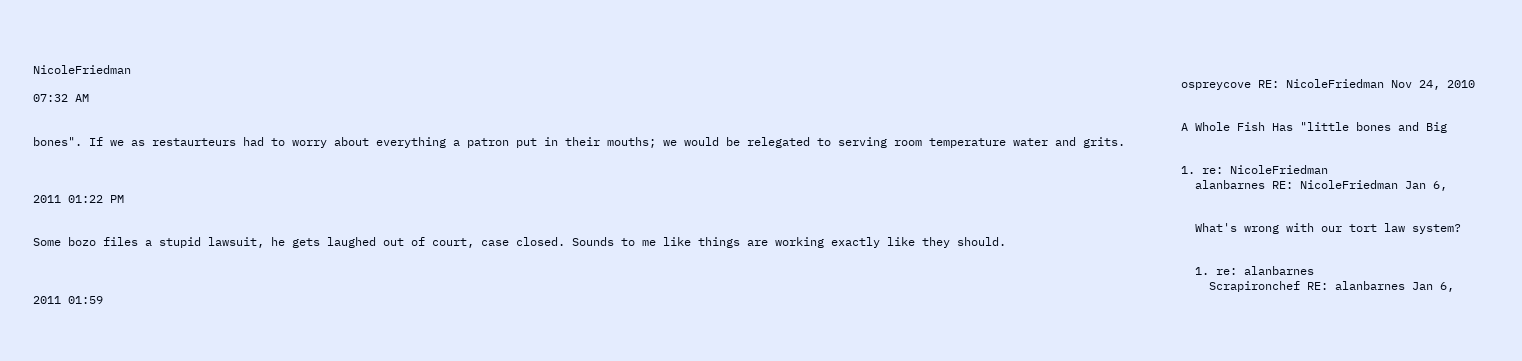NicoleFriedman
                                                                                                                                                                    ospreycove RE: NicoleFriedman Nov 24, 2010 07:32 AM

                                                                                                                                                                    A Whole Fish Has "little bones and Big bones". If we as restaurteurs had to worry about everything a patron put in their mouths; we would be relegated to serving room temperature water and grits.

                                                                                                                                                                    1. re: NicoleFriedman
                                                                                                                                                                      alanbarnes RE: NicoleFriedman Jan 6, 2011 01:22 PM

                                                                                                                                                                      What's wrong with our tort law system? Some bozo files a stupid lawsuit, he gets laughed out of court, case closed. Sounds to me like things are working exactly like they should.

                                                                                                                                                                      1. re: alanbarnes
                                                                                                                                                                        Scrapironchef RE: alanbarnes Jan 6, 2011 01:59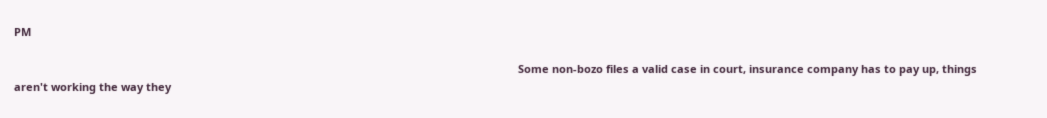PM

                                                                                                                                                                        Some non-bozo files a valid case in court, insurance company has to pay up, things aren't working the way they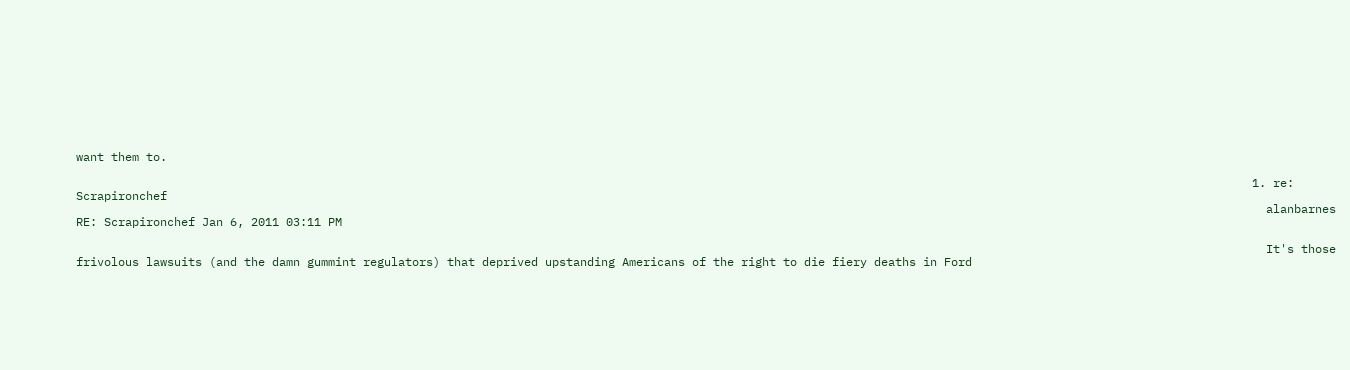want them to.

                                                                                                                                                                        1. re: Scrapironchef
                                                                                                                                                                          alanbarnes RE: Scrapironchef Jan 6, 2011 03:11 PM

                                                                                                                                                                          It's those frivolous lawsuits (and the damn gummint regulators) that deprived upstanding Americans of the right to die fiery deaths in Ford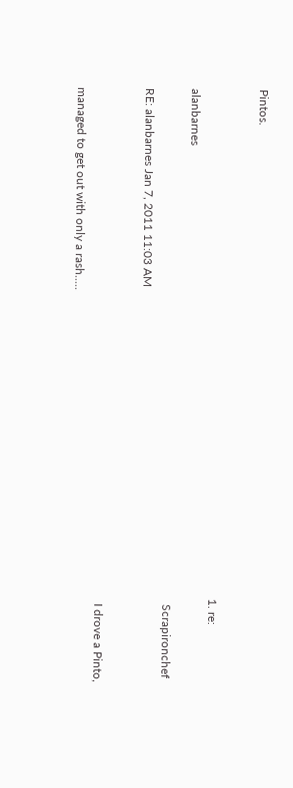Pintos.

                                                                                                                                                                          1. re: alanbarnes
                                                                                                                                                                            Scrapironchef RE: alanbarnes Jan 7, 2011 11:03 AM

                                                                                                                                                                            I drove a Pinto, managed to get out with only a rash.....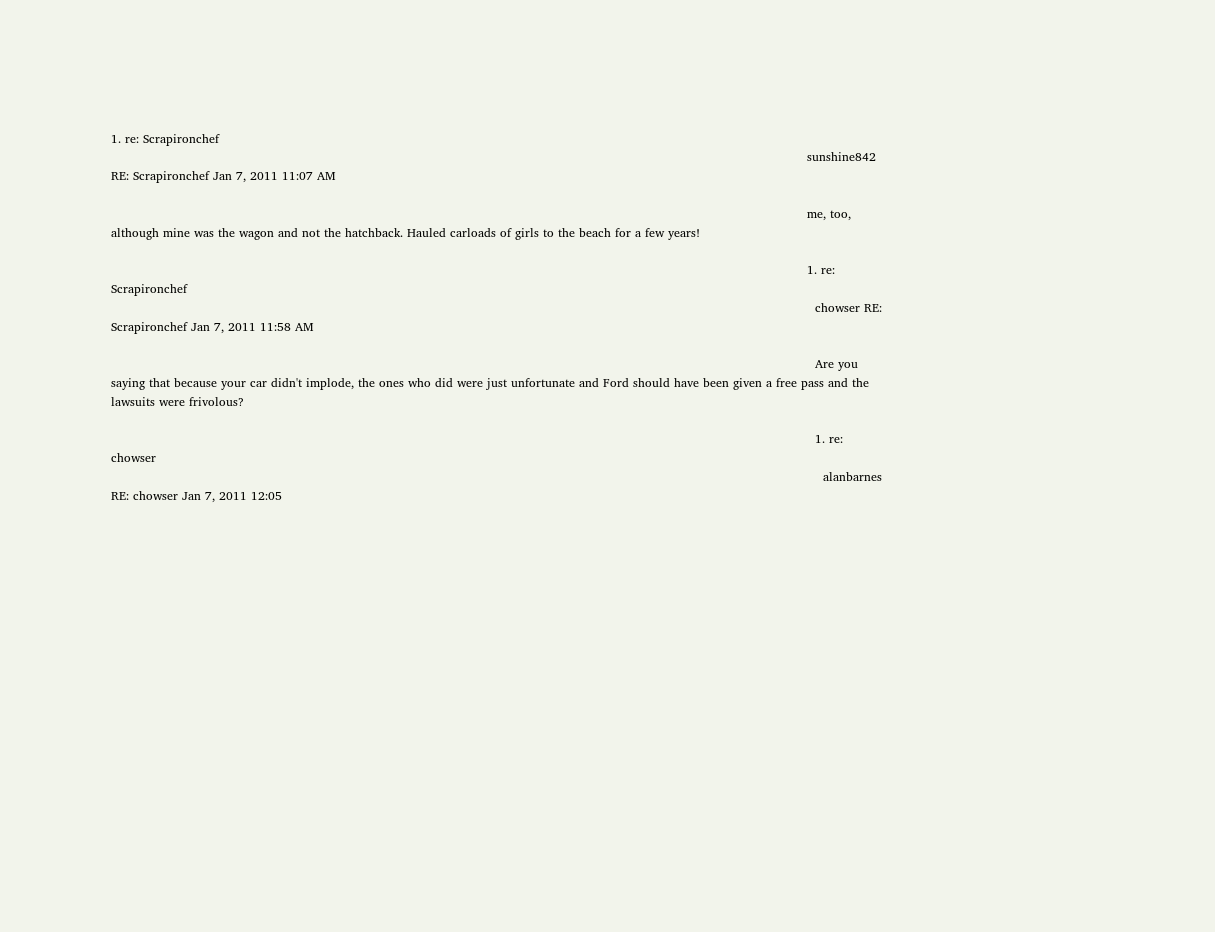1. re: Scrapironchef
                                                                                                                                                                              sunshine842 RE: Scrapironchef Jan 7, 2011 11:07 AM

                                                                                                                                                                              me, too, although mine was the wagon and not the hatchback. Hauled carloads of girls to the beach for a few years!

                                                                                                                                                                              1. re: Scrapironchef
                                                                                                                                                                                chowser RE: Scrapironchef Jan 7, 2011 11:58 AM

                                                                                                                                                                                Are you saying that because your car didn't implode, the ones who did were just unfortunate and Ford should have been given a free pass and the lawsuits were frivolous?

                                                                                                                                                                                1. re: chowser
                                                                                                                                                                                  alanbarnes RE: chowser Jan 7, 2011 12:05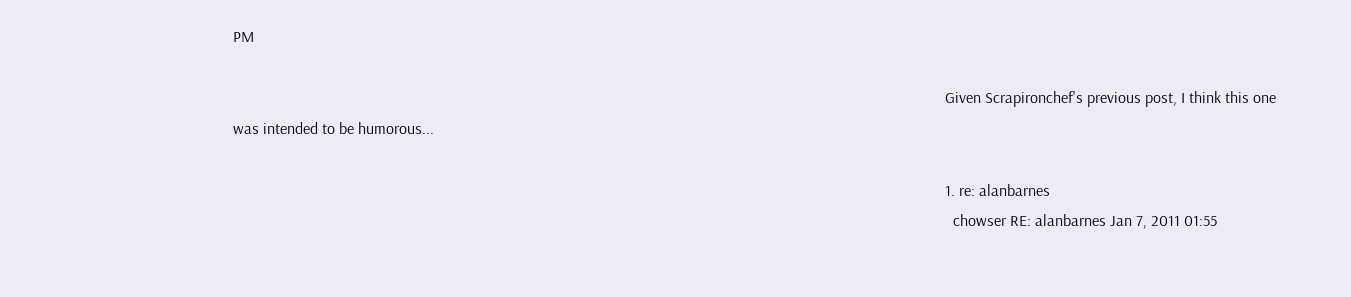PM

                                                                                                                                                                                  Given Scrapironchef's previous post, I think this one was intended to be humorous...

                                                                                                                                                                                  1. re: alanbarnes
                                                                                                                                                                                    chowser RE: alanbarnes Jan 7, 2011 01:55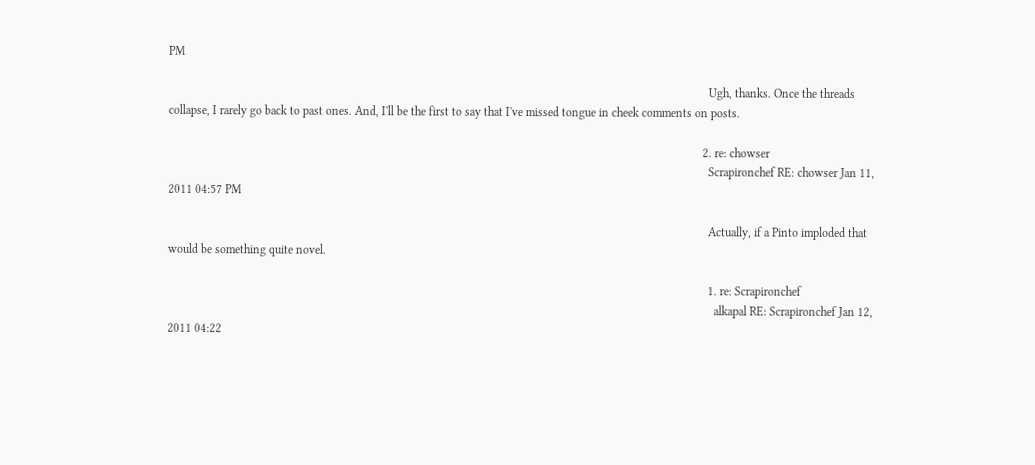PM

                                                                                                                                                                                    Ugh, thanks. Once the threads collapse, I rarely go back to past ones. And, I'll be the first to say that I've missed tongue in cheek comments on posts.

                                                                                                                                                                                  2. re: chowser
                                                                                                                                                                                    Scrapironchef RE: chowser Jan 11, 2011 04:57 PM

                                                                                                                                                                                    Actually, if a Pinto imploded that would be something quite novel.

                                                                                                                                                                                    1. re: Scrapironchef
                                                                                                                                                                                      alkapal RE: Scrapironchef Jan 12, 2011 04:22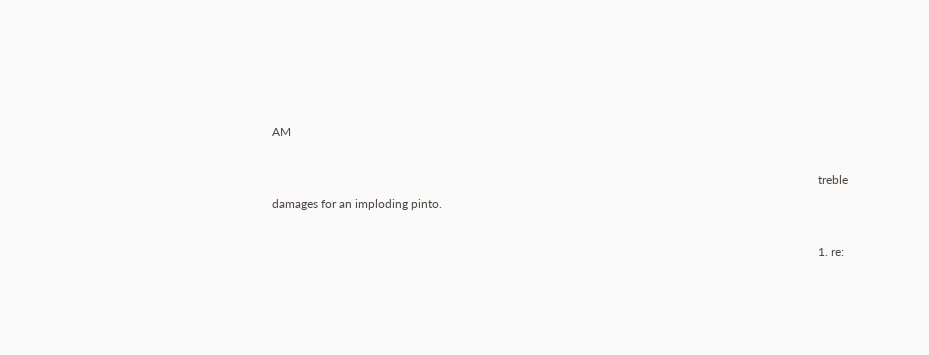AM

                                                                                                                                                                                      treble damages for an imploding pinto.

                                                                                                                                                                                      1. re: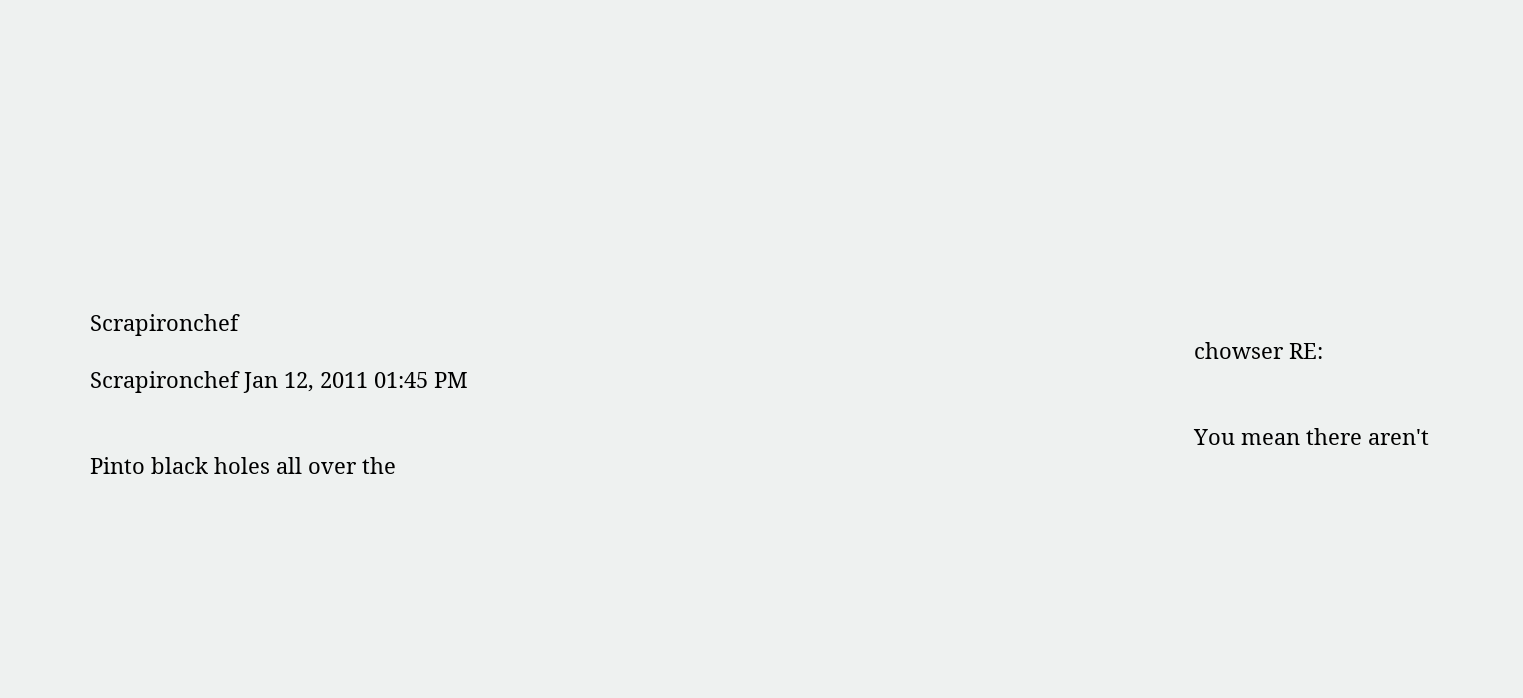Scrapironchef
                                                                                                                                                                                        chowser RE: Scrapironchef Jan 12, 2011 01:45 PM

                                                                                                                                                                                        You mean there aren't Pinto black holes all over the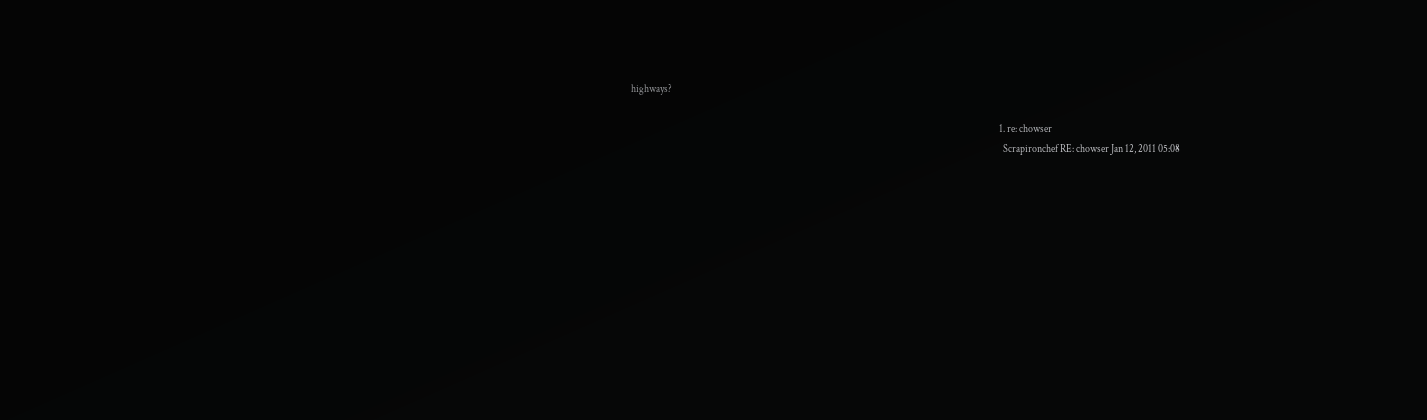highways?

                                                                                                                                                                                        1. re: chowser
                                                                                                                                                                                          Scrapironchef RE: chowser Jan 12, 2011 05:08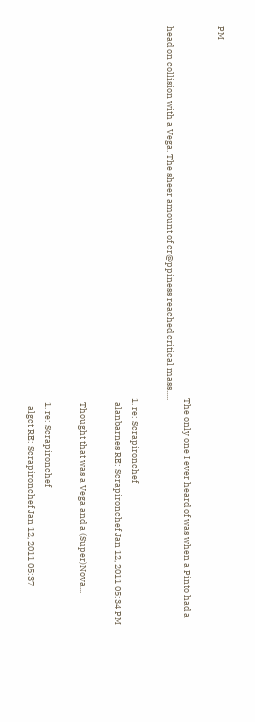PM

                                                                                                                                                                                          The only one I ever heard of was when a Pinto had a head on collision with a Vega. The sheer amount of cr@ppiness reached critical mass.....

                                                                                                                                                                                          1. re: Scrapironchef
                                                                                                                                                                                            alanbarnes RE: Scrapironchef Jan 12, 2011 05:34 PM

                                                                                                                                                                                            Thought that was a Vega and a (Super)Nova...

                                                                                                                                                                                            1. re: Scrapironchef
                                                                                                                                                                                              algct RE: Scrapironchef Jan 12, 2011 05:37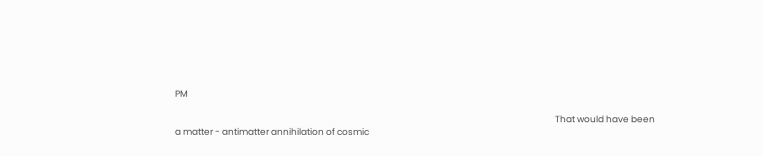PM

                                                                                                                                                                                              That would have been a matter - antimatter annihilation of cosmic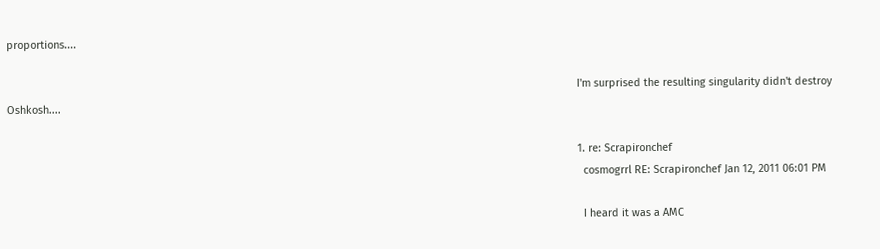proportions....

                                                                                                                                                                                              I'm surprised the resulting singularity didn't destroy Oshkosh....

                                                                                                                                                                                              1. re: Scrapironchef
                                                                                                                                                                                                cosmogrrl RE: Scrapironchef Jan 12, 2011 06:01 PM

                                                                                                                                                                                                I heard it was a AMC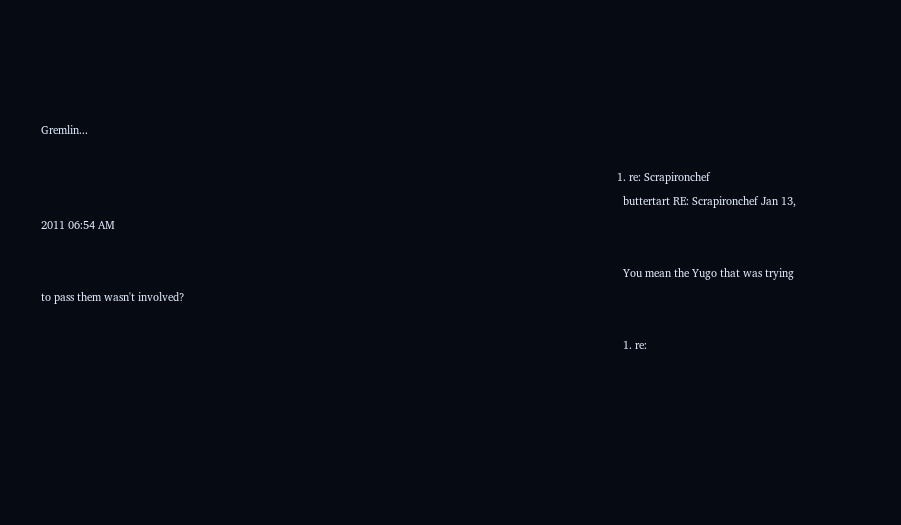Gremlin...

                                                                                                                                                                                                1. re: Scrapironchef
                                                                                                                                                                                                  buttertart RE: Scrapironchef Jan 13, 2011 06:54 AM

                                                                                                                                                                                                  You mean the Yugo that was trying to pass them wasn't involved?

                                                                                                                                                                                                  1. re: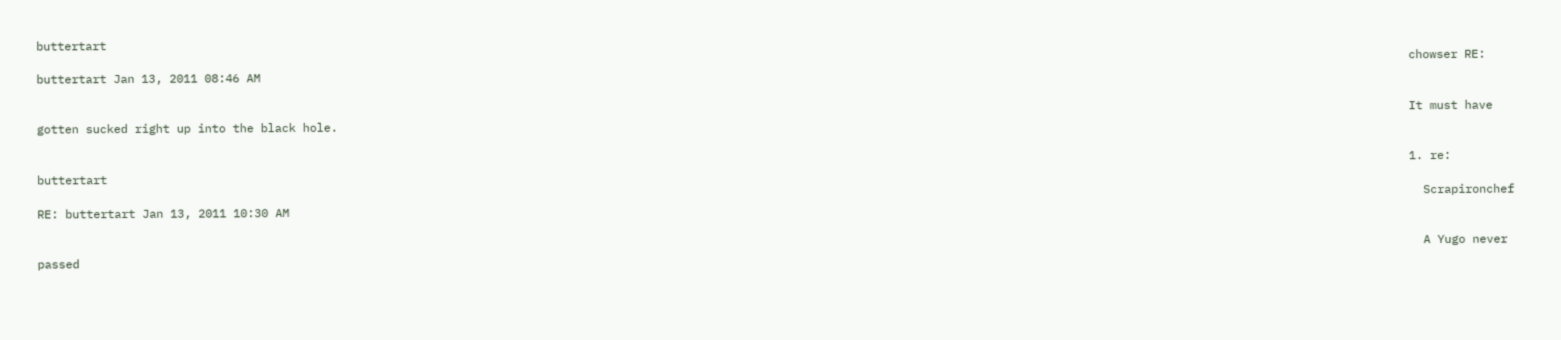buttertart
                                                                                                                                                                                                    chowser RE: buttertart Jan 13, 2011 08:46 AM

                                                                                                                                                                                                    It must have gotten sucked right up into the black hole.

                                                                                                                                                                                                    1. re: buttertart
                                                                                                                                                                                                      Scrapironchef RE: buttertart Jan 13, 2011 10:30 AM

                                                                                                                                                                                                      A Yugo never passed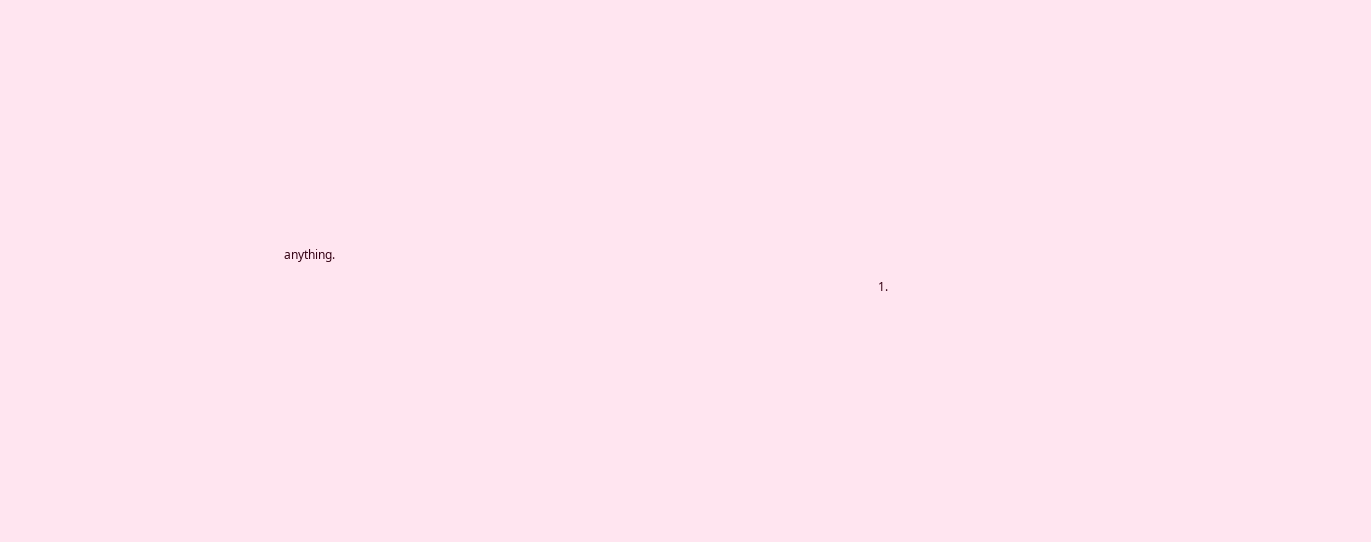anything.

                                                                                                                                                                                                      1.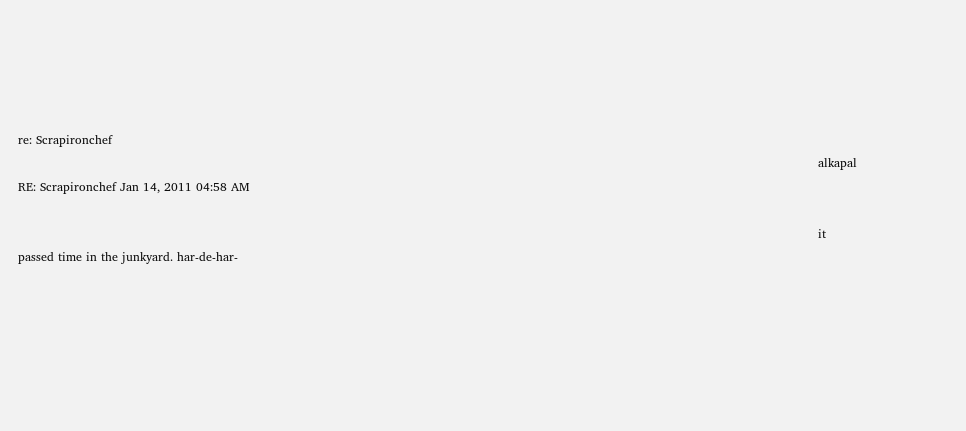re: Scrapironchef
                                                                                                                                                                                                        alkapal RE: Scrapironchef Jan 14, 2011 04:58 AM

                                                                                                                                                                                                        it passed time in the junkyard. har-de-har-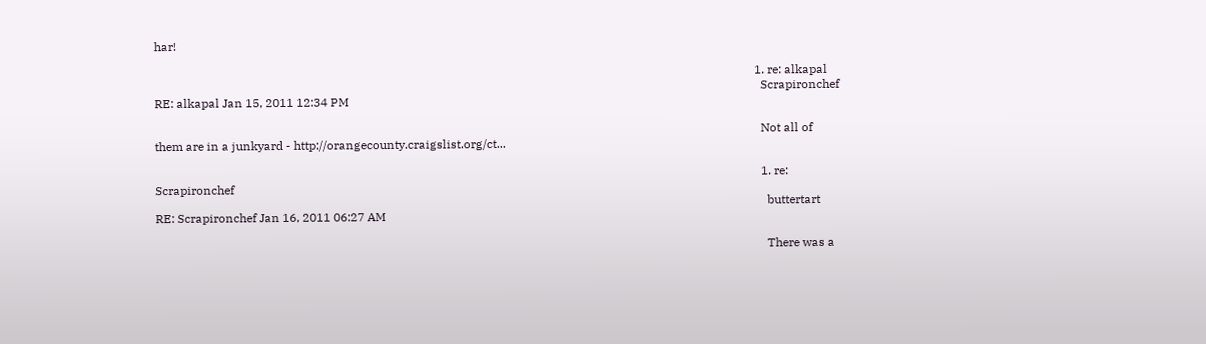har!

                                                                                                                                                                                                        1. re: alkapal
                                                                                                                                                                                                          Scrapironchef RE: alkapal Jan 15, 2011 12:34 PM

                                                                                                                                                                                                          Not all of them are in a junkyard - http://orangecounty.craigslist.org/ct...

                                                                                                                                                                                                          1. re: Scrapironchef
                                                                                                                                                                                                            buttertart RE: Scrapironchef Jan 16, 2011 06:27 AM

                                                                                                                                                                                                            There was a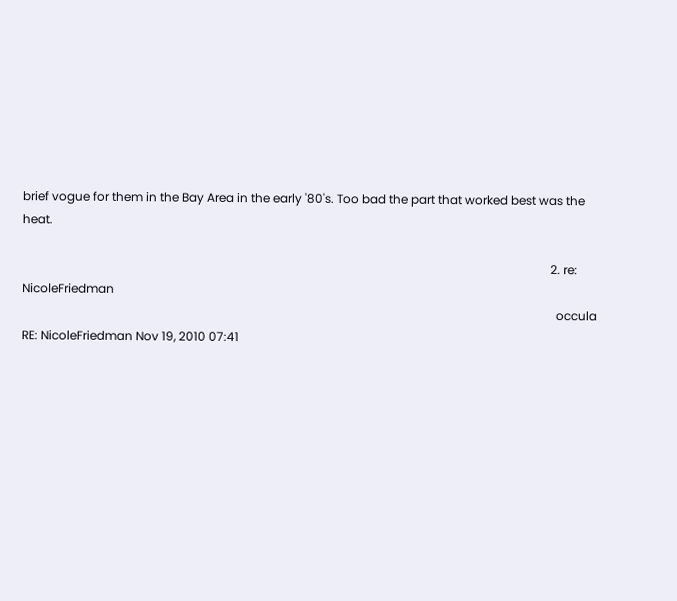brief vogue for them in the Bay Area in the early '80's. Too bad the part that worked best was the heat.

                                                                                                                                                                                2. re: NicoleFriedman
                                                                                                                                                                                  occula RE: NicoleFriedman Nov 19, 2010 07:41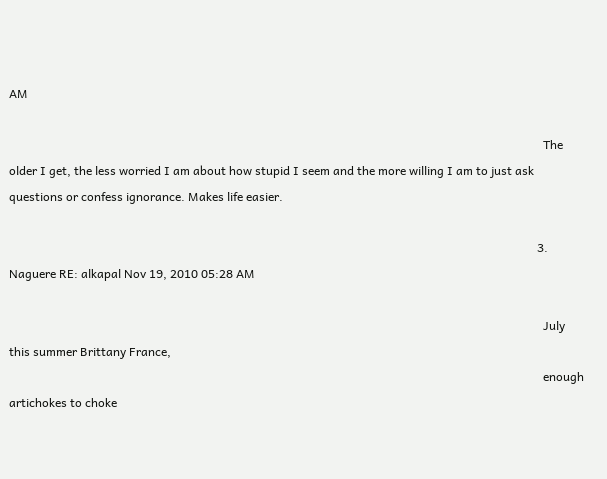AM

                                                                                                                                                                                  The older I get, the less worried I am about how stupid I seem and the more willing I am to just ask questions or confess ignorance. Makes life easier.

                                                                                                                                                                                3. Naguere RE: alkapal Nov 19, 2010 05:28 AM

                                                                                                                                                                                  July this summer Brittany France,
                                                                                                                                                                                  enough artichokes to choke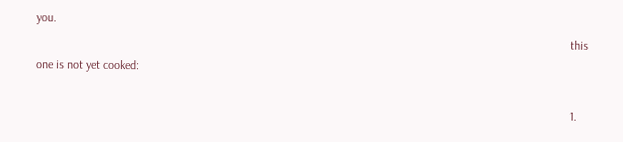you.
                                                                                                                                                                                  this one is not yet cooked:

                                                                                                                                                                                  1.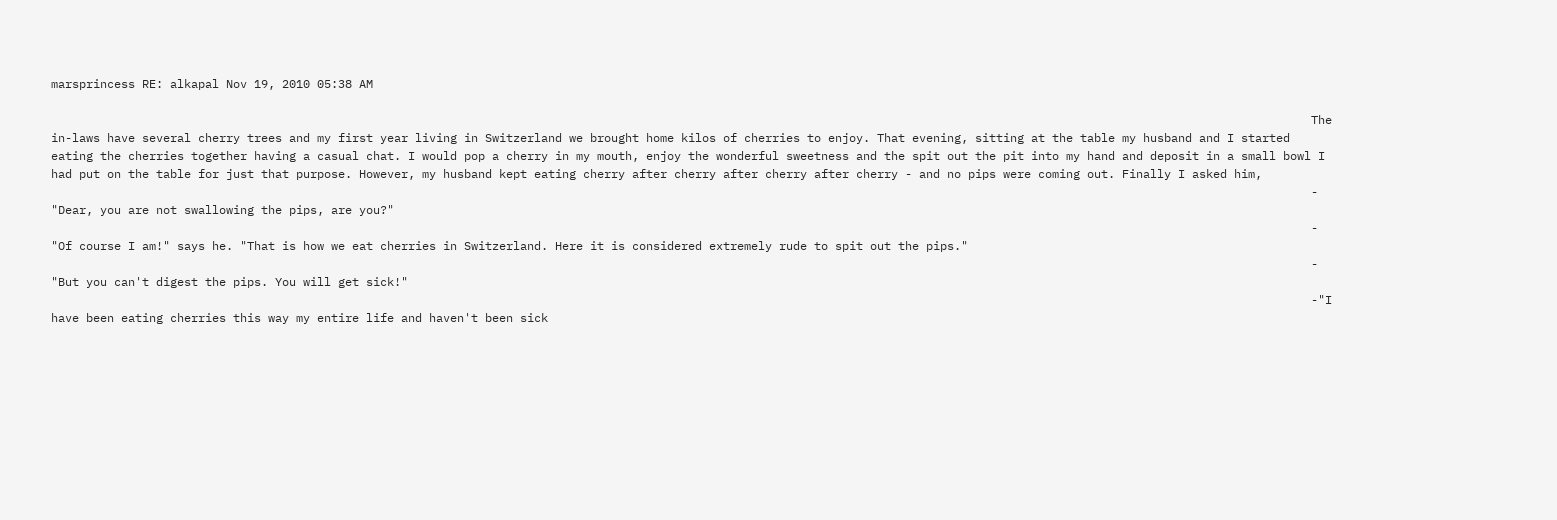marsprincess RE: alkapal Nov 19, 2010 05:38 AM

                                                                                                                                                                                    The in-laws have several cherry trees and my first year living in Switzerland we brought home kilos of cherries to enjoy. That evening, sitting at the table my husband and I started eating the cherries together having a casual chat. I would pop a cherry in my mouth, enjoy the wonderful sweetness and the spit out the pit into my hand and deposit in a small bowl I had put on the table for just that purpose. However, my husband kept eating cherry after cherry after cherry after cherry - and no pips were coming out. Finally I asked him,
                                                                                                                                                                                    - "Dear, you are not swallowing the pips, are you?"
                                                                                                                                                                                    - "Of course I am!" says he. "That is how we eat cherries in Switzerland. Here it is considered extremely rude to spit out the pips."
                                                                                                                                                                                    - "But you can't digest the pips. You will get sick!"
                                                                                                                                                                                    -"I have been eating cherries this way my entire life and haven't been sick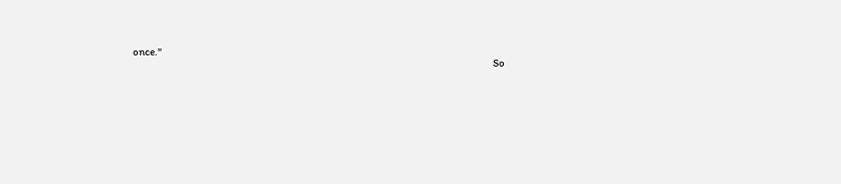once."
                                                                                                                                                                                    So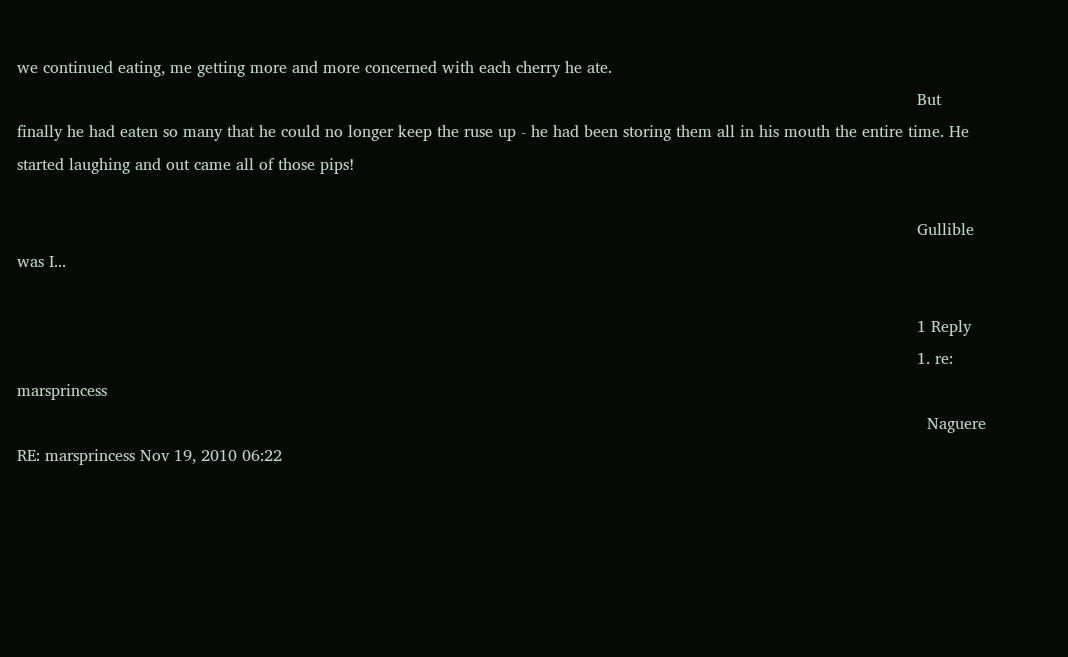we continued eating, me getting more and more concerned with each cherry he ate.
                                                                                                                                                                                    But finally he had eaten so many that he could no longer keep the ruse up - he had been storing them all in his mouth the entire time. He started laughing and out came all of those pips!

                                                                                                                                                                                    Gullible was I...

                                                                                                                                                                                    1 Reply
                                                                                                                                                                                    1. re: marsprincess
                                                                                                                                                                                      Naguere RE: marsprincess Nov 19, 2010 06:22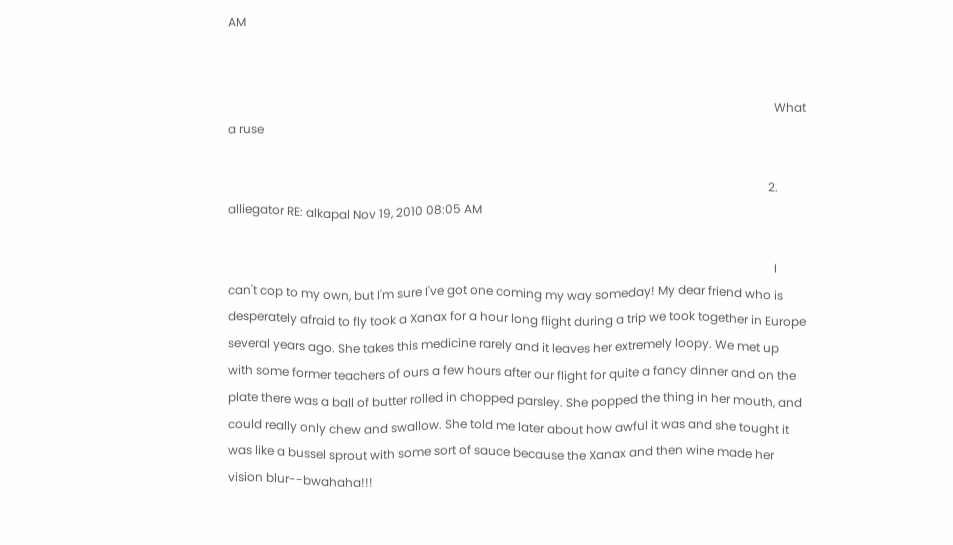AM


                                                                                                                                                                                      What a ruse

                                                                                                                                                                                    2. alliegator RE: alkapal Nov 19, 2010 08:05 AM

                                                                                                                                                                                      I can't cop to my own, but I'm sure I've got one coming my way someday! My dear friend who is desperately afraid to fly took a Xanax for a hour long flight during a trip we took together in Europe several years ago. She takes this medicine rarely and it leaves her extremely loopy. We met up with some former teachers of ours a few hours after our flight for quite a fancy dinner and on the plate there was a ball of butter rolled in chopped parsley. She popped the thing in her mouth, and could really only chew and swallow. She told me later about how awful it was and she tought it was like a bussel sprout with some sort of sauce because the Xanax and then wine made her vision blur--bwahaha!!!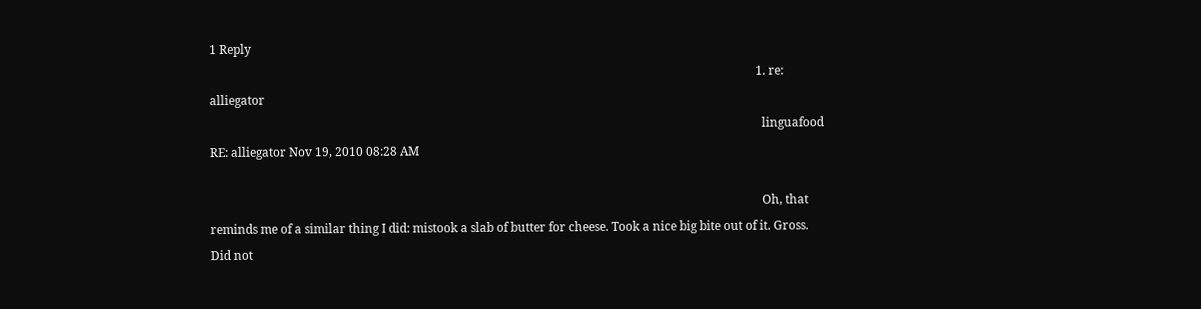1 Reply
                                                                                                                                                                                      1. re: alliegator
                                                                                                                                                                                        linguafood RE: alliegator Nov 19, 2010 08:28 AM

                                                                                                                                                                                        Oh, that reminds me of a similar thing I did: mistook a slab of butter for cheese. Took a nice big bite out of it. Gross. Did not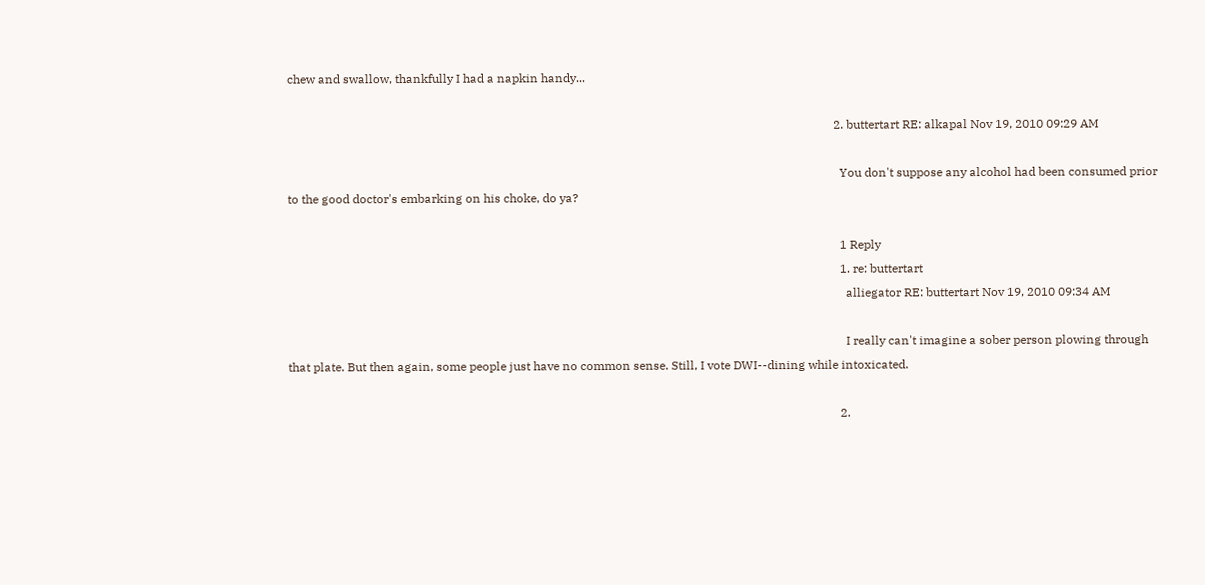chew and swallow, thankfully I had a napkin handy...

                                                                                                                                                                                      2. buttertart RE: alkapal Nov 19, 2010 09:29 AM

                                                                                                                                                                                        You don't suppose any alcohol had been consumed prior to the good doctor's embarking on his choke, do ya?

                                                                                                                                                                                        1 Reply
                                                                                                                                                                                        1. re: buttertart
                                                                                                                                                                                          alliegator RE: buttertart Nov 19, 2010 09:34 AM

                                                                                                                                                                                          I really can't imagine a sober person plowing through that plate. But then again, some people just have no common sense. Still, I vote DWI--dining while intoxicated.

                                                                                                                                                                                        2.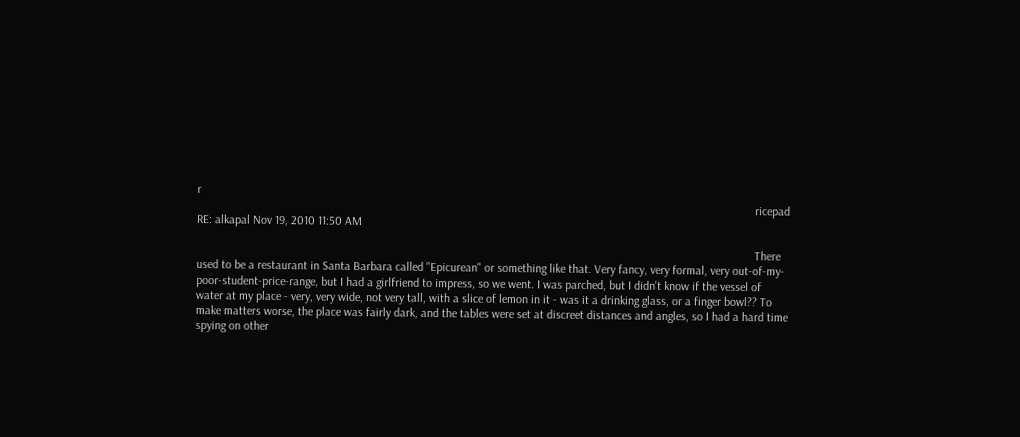r
                                                                                                                                                                                          ricepad RE: alkapal Nov 19, 2010 11:50 AM

                                                                                                                                                                                          There used to be a restaurant in Santa Barbara called "Epicurean" or something like that. Very fancy, very formal, very out-of-my-poor-student-price-range, but I had a girlfriend to impress, so we went. I was parched, but I didn't know if the vessel of water at my place - very, very wide, not very tall, with a slice of lemon in it - was it a drinking glass, or a finger bowl?? To make matters worse, the place was fairly dark, and the tables were set at discreet distances and angles, so I had a hard time spying on other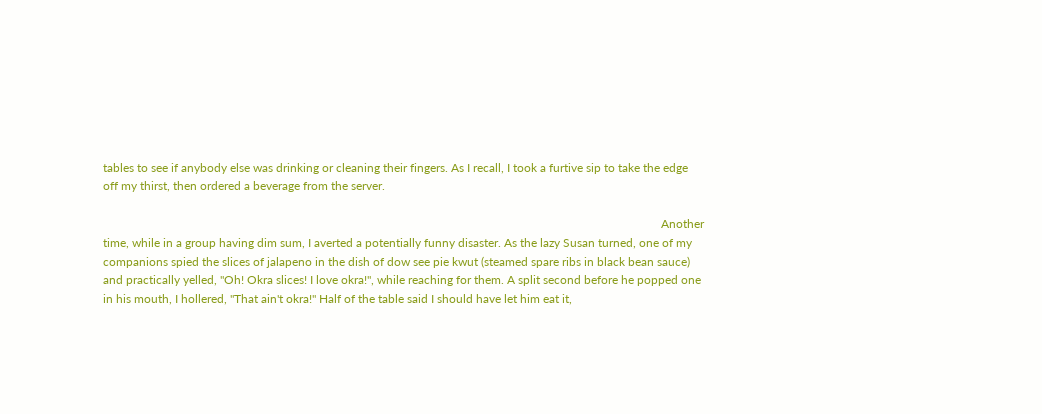tables to see if anybody else was drinking or cleaning their fingers. As I recall, I took a furtive sip to take the edge off my thirst, then ordered a beverage from the server.

                                                                                                                                                                                          Another time, while in a group having dim sum, I averted a potentially funny disaster. As the lazy Susan turned, one of my companions spied the slices of jalapeno in the dish of dow see pie kwut (steamed spare ribs in black bean sauce) and practically yelled, "Oh! Okra slices! I love okra!", while reaching for them. A split second before he popped one in his mouth, I hollered, "That ain't okra!" Half of the table said I should have let him eat it,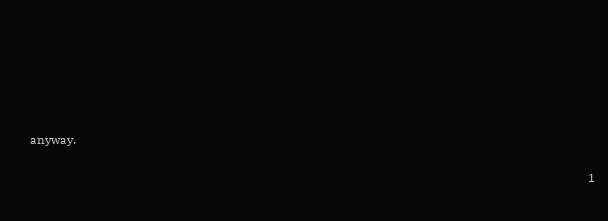anyway.

                                                                                                                                                                                          1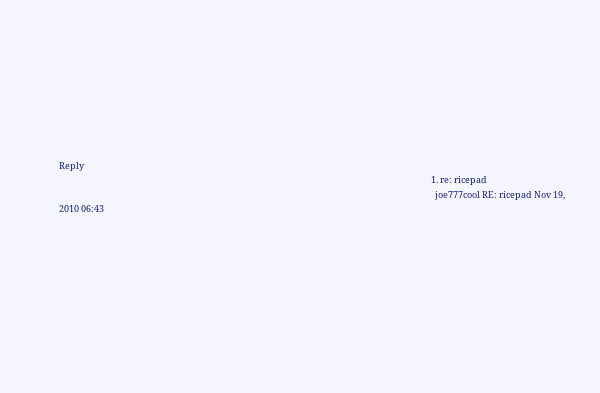Reply
                                                                                                                                                                                          1. re: ricepad
                                                                                                                                                                                            joe777cool RE: ricepad Nov 19, 2010 06:43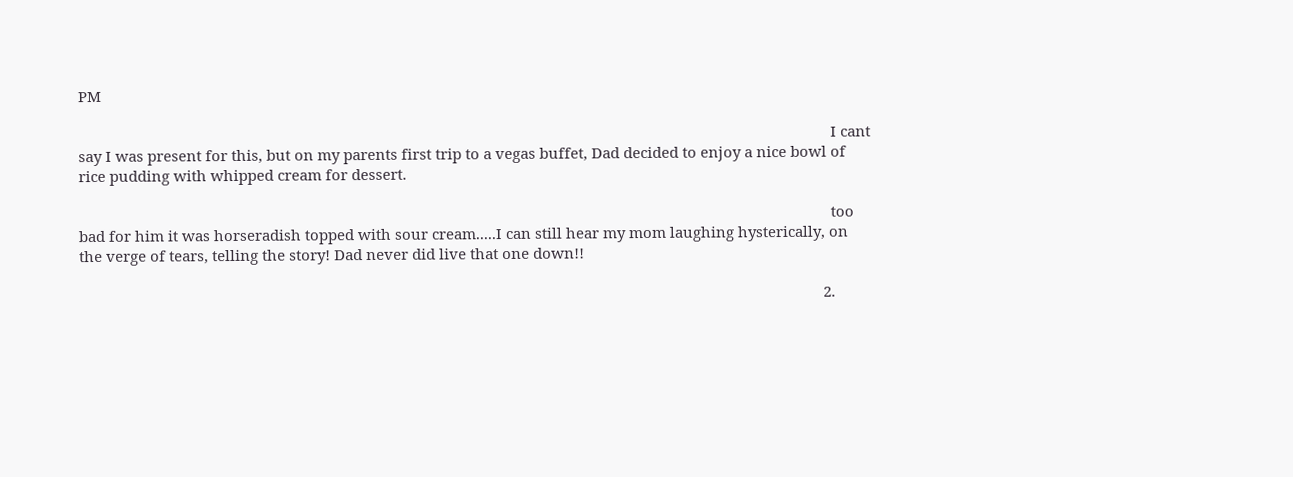PM

                                                                                                                                                                                            I cant say I was present for this, but on my parents first trip to a vegas buffet, Dad decided to enjoy a nice bowl of rice pudding with whipped cream for dessert.

                                                                                                                                                                                            too bad for him it was horseradish topped with sour cream.....I can still hear my mom laughing hysterically, on the verge of tears, telling the story! Dad never did live that one down!!

                                                                                                                                                                                          2.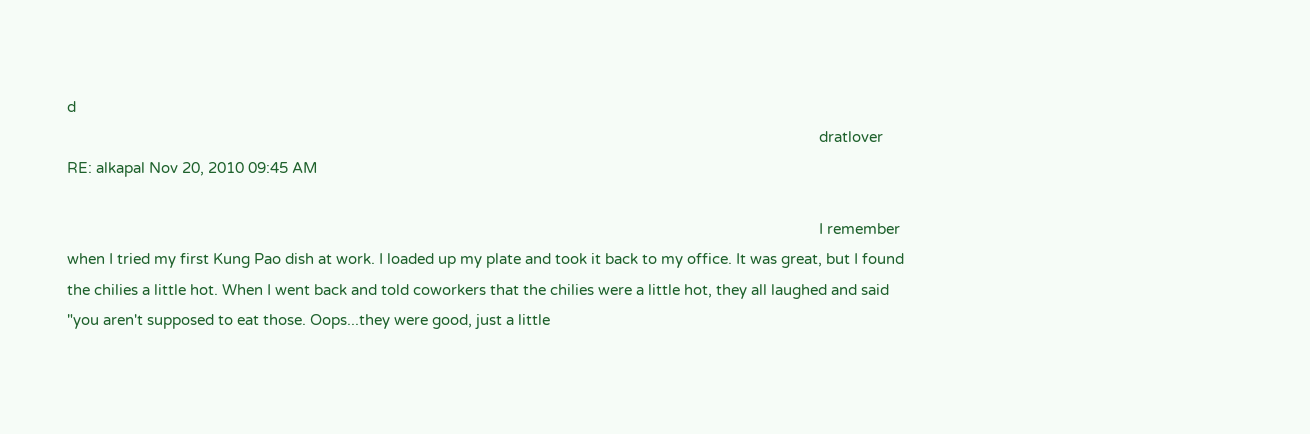d
                                                                                                                                                                                            dratlover RE: alkapal Nov 20, 2010 09:45 AM

                                                                                                                                                                                            I remember when I tried my first Kung Pao dish at work. I loaded up my plate and took it back to my office. It was great, but I found the chilies a little hot. When I went back and told coworkers that the chilies were a little hot, they all laughed and said "you aren't supposed to eat those. Oops...they were good, just a little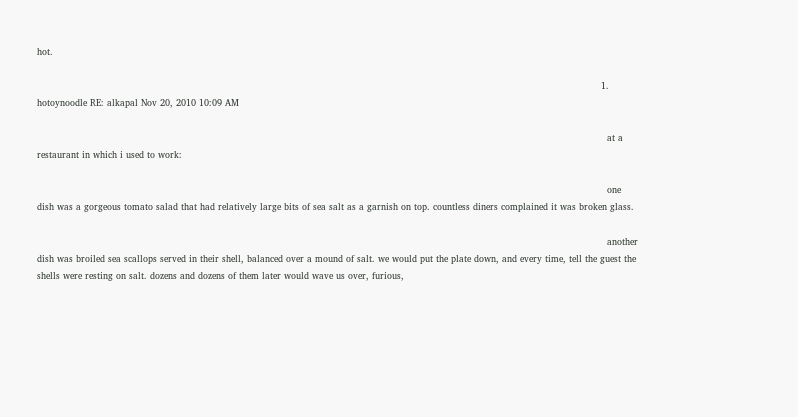hot.

                                                                                                                                                                                            1. hotoynoodle RE: alkapal Nov 20, 2010 10:09 AM

                                                                                                                                                                                              at a restaurant in which i used to work:

                                                                                                                                                                                              one dish was a gorgeous tomato salad that had relatively large bits of sea salt as a garnish on top. countless diners complained it was broken glass.

                                                                                                                                                                                              another dish was broiled sea scallops served in their shell, balanced over a mound of salt. we would put the plate down, and every time, tell the guest the shells were resting on salt. dozens and dozens of them later would wave us over, furious,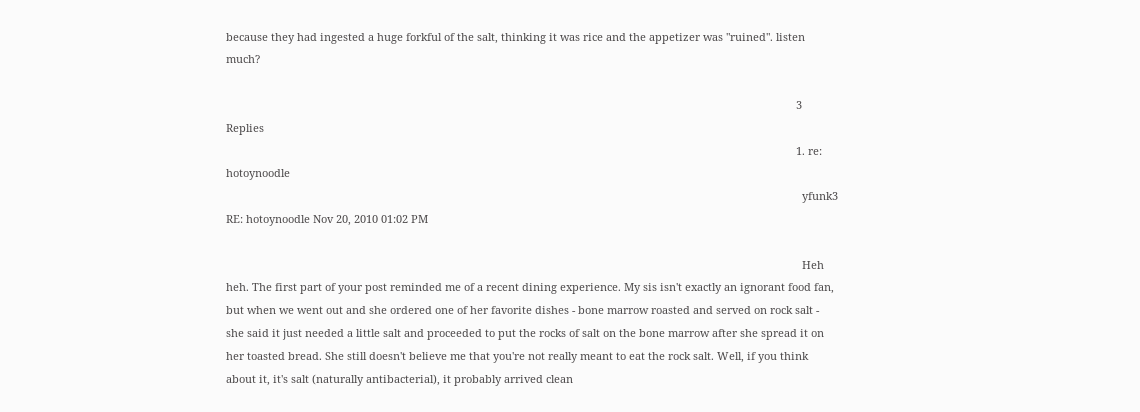because they had ingested a huge forkful of the salt, thinking it was rice and the appetizer was "ruined". listen much?

                                                                                                                                                                                              3 Replies
                                                                                                                                                                                              1. re: hotoynoodle
                                                                                                                                                                                                yfunk3 RE: hotoynoodle Nov 20, 2010 01:02 PM

                                                                                                                                                                                                Heh heh. The first part of your post reminded me of a recent dining experience. My sis isn't exactly an ignorant food fan, but when we went out and she ordered one of her favorite dishes - bone marrow roasted and served on rock salt - she said it just needed a little salt and proceeded to put the rocks of salt on the bone marrow after she spread it on her toasted bread. She still doesn't believe me that you're not really meant to eat the rock salt. Well, if you think about it, it's salt (naturally antibacterial), it probably arrived clean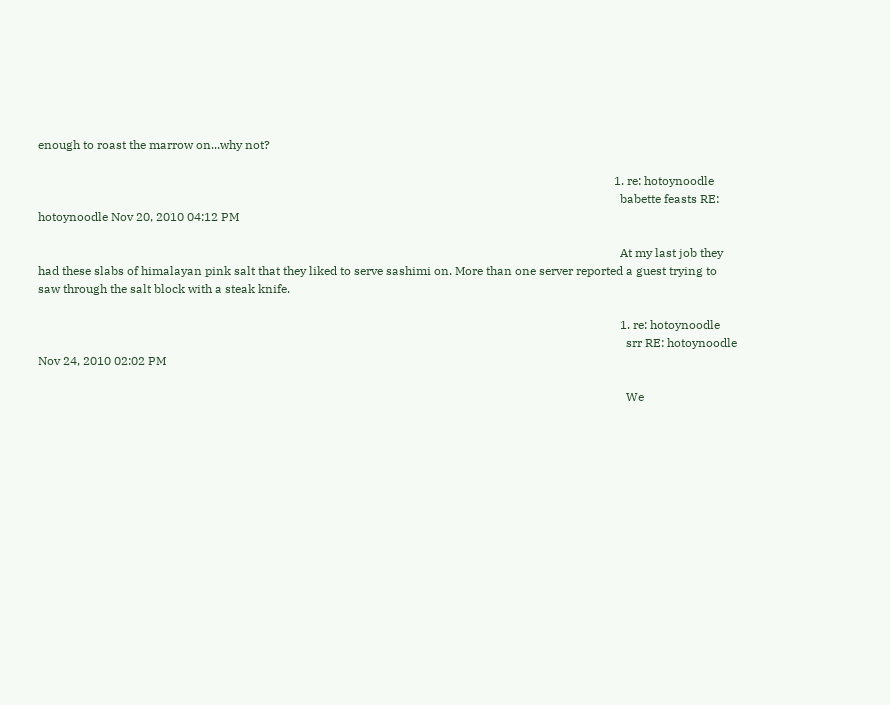enough to roast the marrow on...why not?

                                                                                                                                                                                                1. re: hotoynoodle
                                                                                                                                                                                                  babette feasts RE: hotoynoodle Nov 20, 2010 04:12 PM

                                                                                                                                                                                                  At my last job they had these slabs of himalayan pink salt that they liked to serve sashimi on. More than one server reported a guest trying to saw through the salt block with a steak knife.

                                                                                                                                                                                                  1. re: hotoynoodle
                                                                                                                                                                                                    srr RE: hotoynoodle Nov 24, 2010 02:02 PM

                                                                                                                                                                                                    We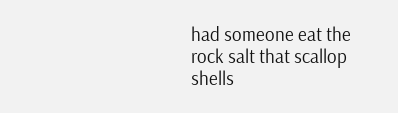had someone eat the rock salt that scallop shells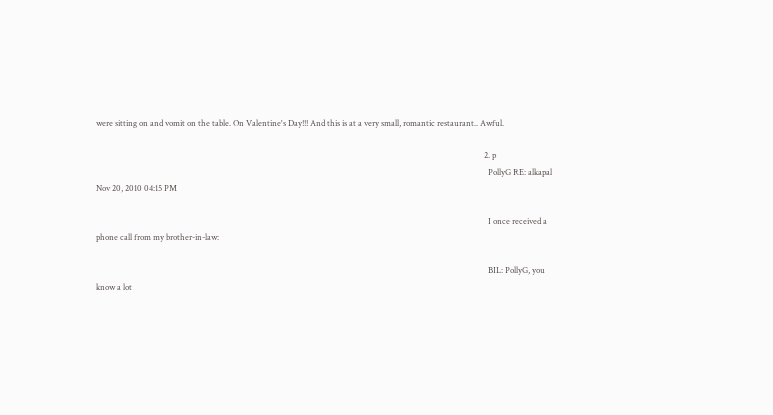were sitting on and vomit on the table. On Valentine's Day!!! And this is at a very small, romantic restaurant.. Awful.

                                                                                                                                                                                                  2. p
                                                                                                                                                                                                    PollyG RE: alkapal Nov 20, 2010 04:15 PM

                                                                                                                                                                                                    I once received a phone call from my brother-in-law:

                                                                                                                                                                                                    BIL: PollyG, you know a lot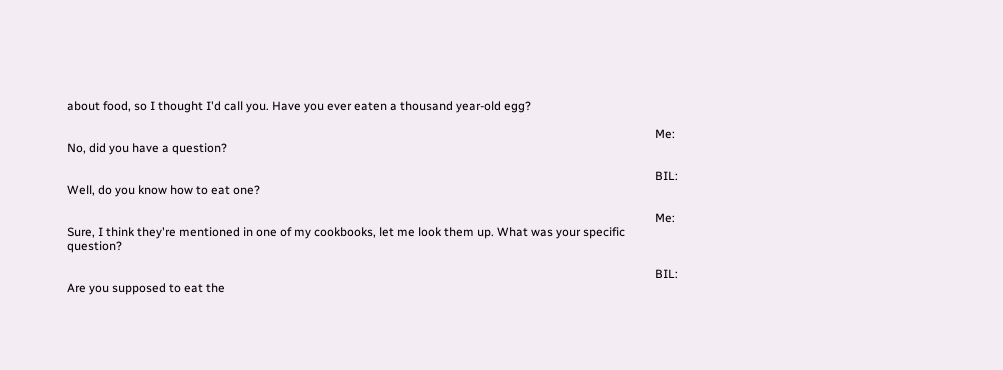about food, so I thought I'd call you. Have you ever eaten a thousand year-old egg?

                                                                                                                                                                                                    Me: No, did you have a question?

                                                                                                                                                                                                    BIL: Well, do you know how to eat one?

                                                                                                                                                                                                    Me: Sure, I think they're mentioned in one of my cookbooks, let me look them up. What was your specific question?

                                                                                                                                                                                                    BIL: Are you supposed to eat the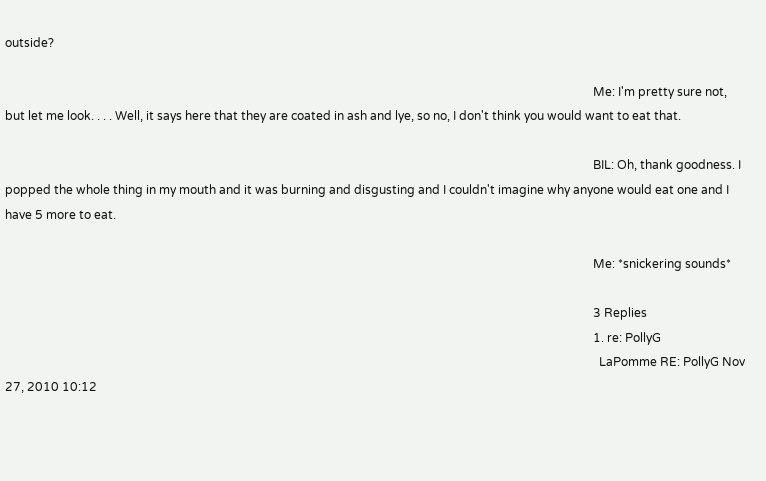outside?

                                                                                                                                                                                                    Me: I'm pretty sure not, but let me look. . . . Well, it says here that they are coated in ash and lye, so no, I don't think you would want to eat that.

                                                                                                                                                                                                    BIL: Oh, thank goodness. I popped the whole thing in my mouth and it was burning and disgusting and I couldn't imagine why anyone would eat one and I have 5 more to eat.

                                                                                                                                                                                                    Me: *snickering sounds*

                                                                                                                                                                                                    3 Replies
                                                                                                                                                                                                    1. re: PollyG
                                                                                                                                                                                                      LaPomme RE: PollyG Nov 27, 2010 10:12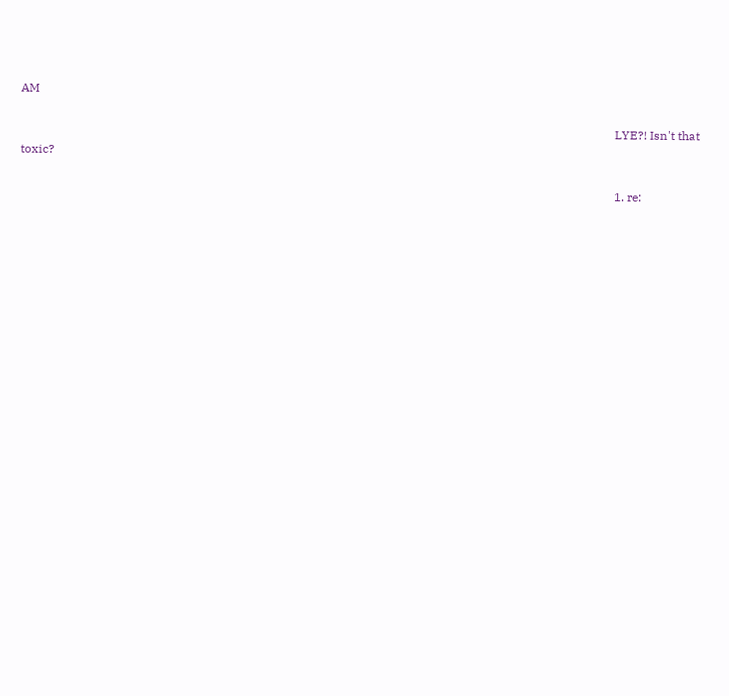AM

                                                                                                                                                                                                      LYE?! Isn't that toxic?

                                                                                                                                                                                                      1. re: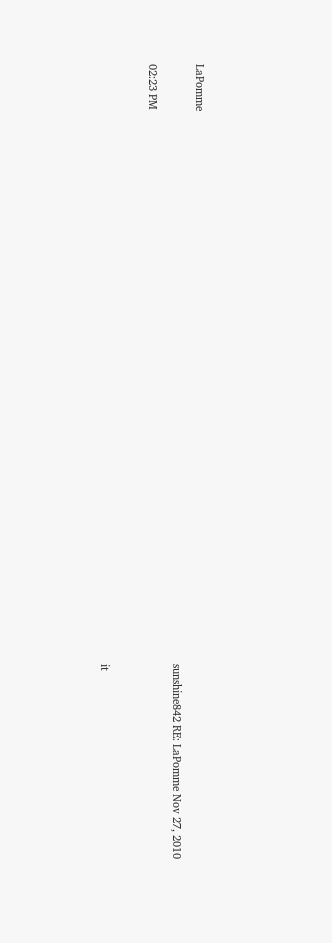LaPomme
                                                                                                                                                                                                        sunshine842 RE: LaPomme Nov 27, 2010 02:23 PM

                                                                                                                                                                                                        it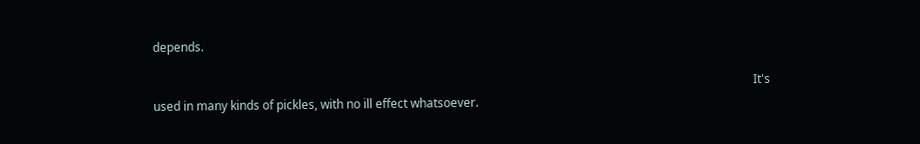depends.

                                                                                                                                                                                                        It's used in many kinds of pickles, with no ill effect whatsoever.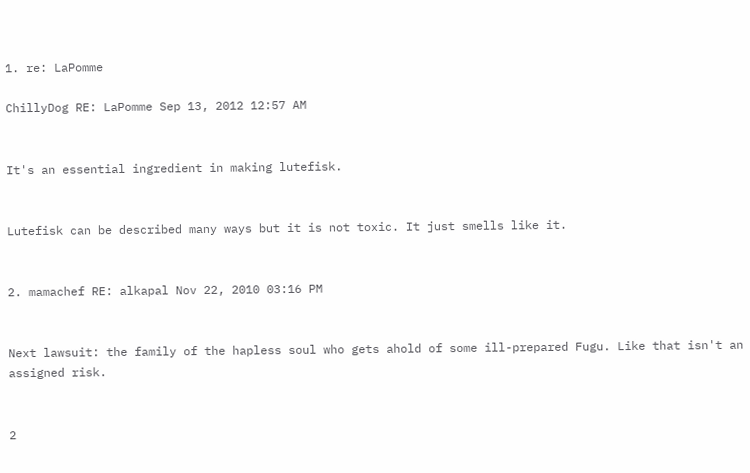1. re: LaPomme
                                                                                                                                                                                                          ChillyDog RE: LaPomme Sep 13, 2012 12:57 AM

                                                                                                                                                                                                          It's an essential ingredient in making lutefisk.

                                                                                                                                                                                                          Lutefisk can be described many ways but it is not toxic. It just smells like it.

                                                                                                                                                                                                      2. mamachef RE: alkapal Nov 22, 2010 03:16 PM

                                                                                                                                                                                                        Next lawsuit: the family of the hapless soul who gets ahold of some ill-prepared Fugu. Like that isn't an assigned risk.

                                                                                                                                                                                                        2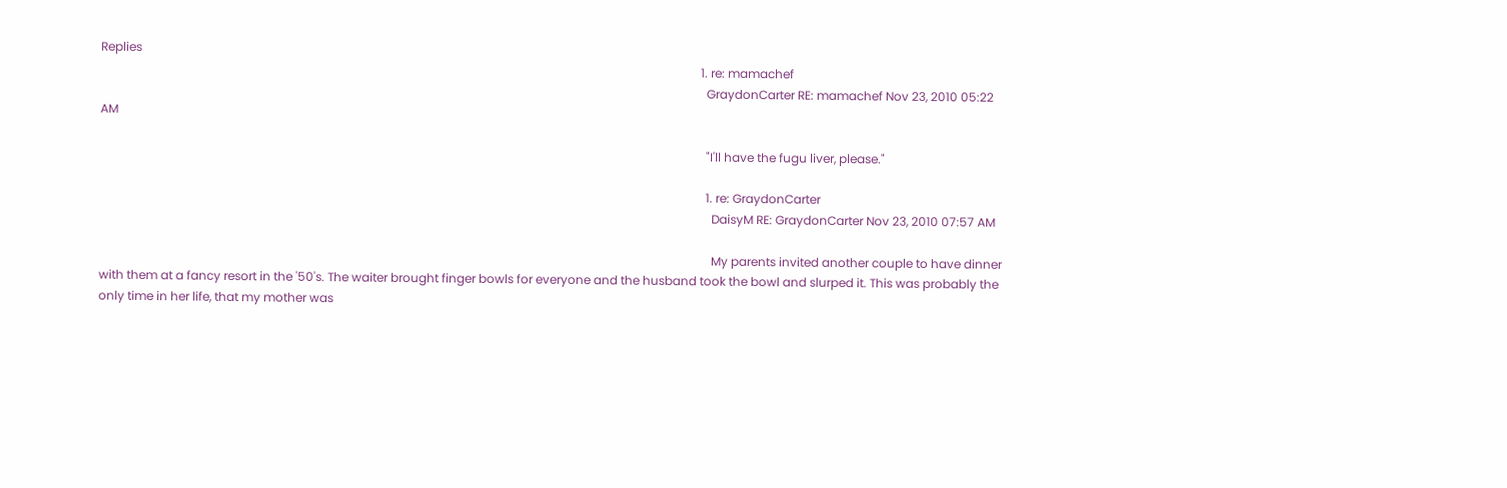Replies
                                                                                                                                                                                                        1. re: mamachef
                                                                                                                                                                                                          GraydonCarter RE: mamachef Nov 23, 2010 05:22 AM

                                                                                                                                                                                                          "I'll have the fugu liver, please."

                                                                                                                                                                                                          1. re: GraydonCarter
                                                                                                                                                                                                            DaisyM RE: GraydonCarter Nov 23, 2010 07:57 AM

                                                                                                                                                                                                            My parents invited another couple to have dinner with them at a fancy resort in the '50's. The waiter brought finger bowls for everyone and the husband took the bowl and slurped it. This was probably the only time in her life, that my mother was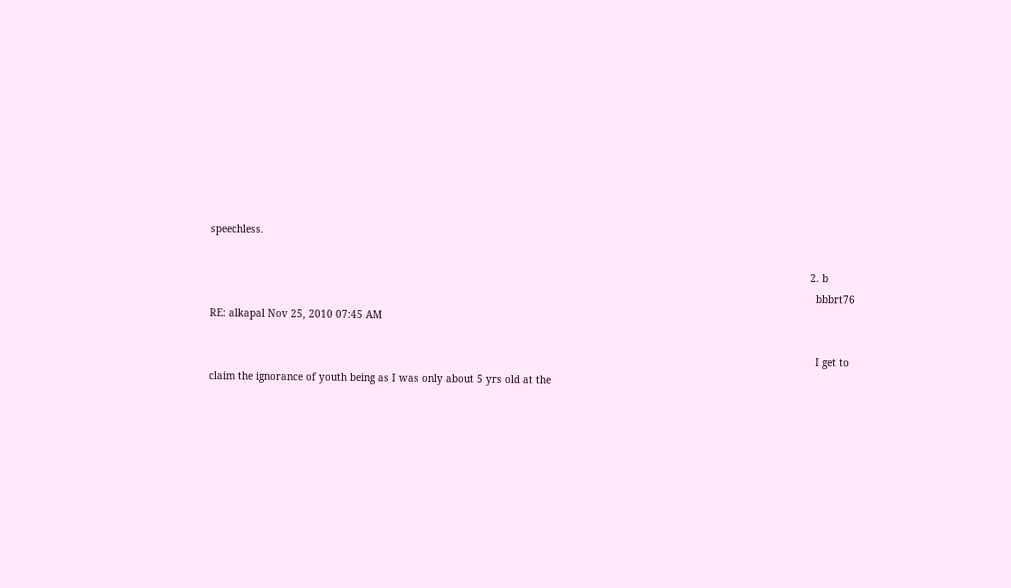speechless.

                                                                                                                                                                                                        2. b
                                                                                                                                                                                                          bbbrt76 RE: alkapal Nov 25, 2010 07:45 AM

                                                                                                                                                                                                          I get to claim the ignorance of youth being as I was only about 5 yrs old at the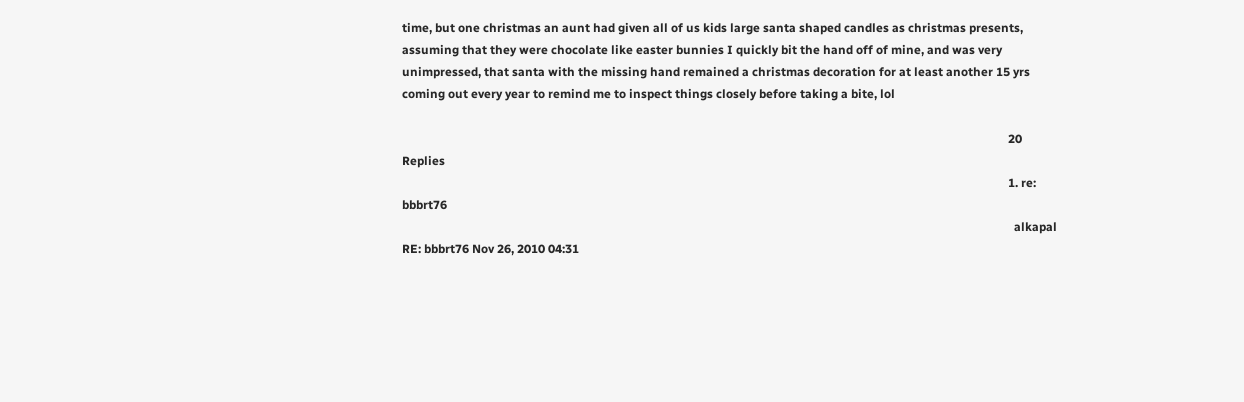time, but one christmas an aunt had given all of us kids large santa shaped candles as christmas presents, assuming that they were chocolate like easter bunnies I quickly bit the hand off of mine, and was very unimpressed, that santa with the missing hand remained a christmas decoration for at least another 15 yrs coming out every year to remind me to inspect things closely before taking a bite, lol

                                                                                                                                                                                                          20 Replies
                                                                                                                                                                                                          1. re: bbbrt76
                                                                                                                                                                                                            alkapal RE: bbbrt76 Nov 26, 2010 04:31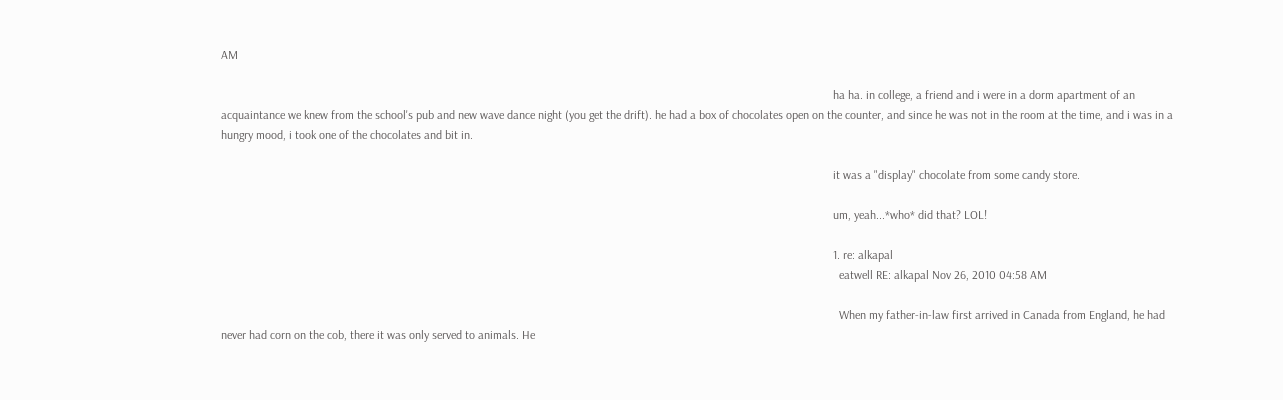AM

                                                                                                                                                                                                            ha ha. in college, a friend and i were in a dorm apartment of an acquaintance we knew from the school's pub and new wave dance night (you get the drift). he had a box of chocolates open on the counter, and since he was not in the room at the time, and i was in a hungry mood, i took one of the chocolates and bit in.

                                                                                                                                                                                                            it was a "display" chocolate from some candy store.

                                                                                                                                                                                                            um, yeah...*who* did that? LOL!

                                                                                                                                                                                                            1. re: alkapal
                                                                                                                                                                                                              eatwell RE: alkapal Nov 26, 2010 04:58 AM

                                                                                                                                                                                                              When my father-in-law first arrived in Canada from England, he had never had corn on the cob, there it was only served to animals. He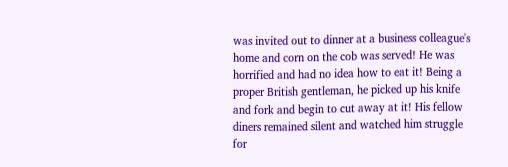was invited out to dinner at a business colleague's home and corn on the cob was served! He was horrified and had no idea how to eat it! Being a proper British gentleman, he picked up his knife and fork and begin to cut away at it! His fellow diners remained silent and watched him struggle for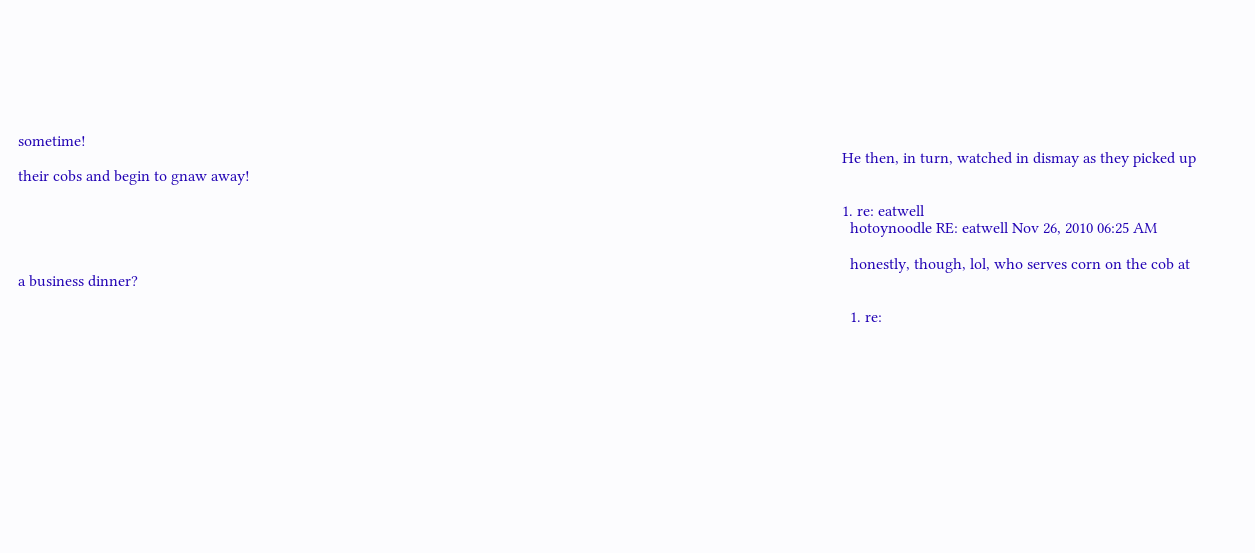sometime!
                                                                                                                                                                                                              He then, in turn, watched in dismay as they picked up their cobs and begin to gnaw away!

                                                                                                                                                                                                              1. re: eatwell
                                                                                                                                                                                                                hotoynoodle RE: eatwell Nov 26, 2010 06:25 AM

                                                                                                                                                                                                                honestly, though, lol, who serves corn on the cob at a business dinner?

                                                                                                                                                                                                                1. re: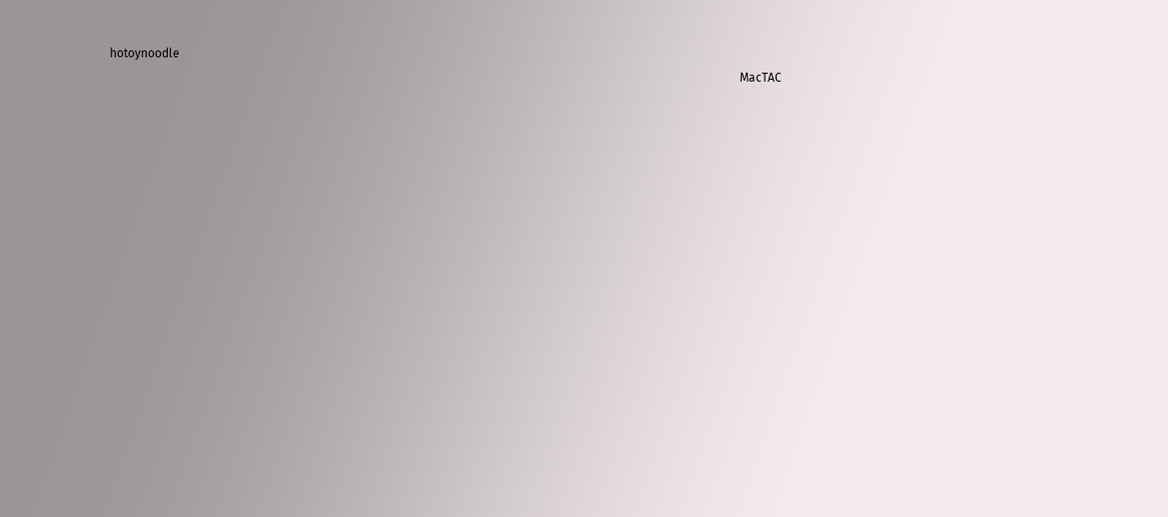hotoynoodle
                                                                                                                                                                                                                  MacTAC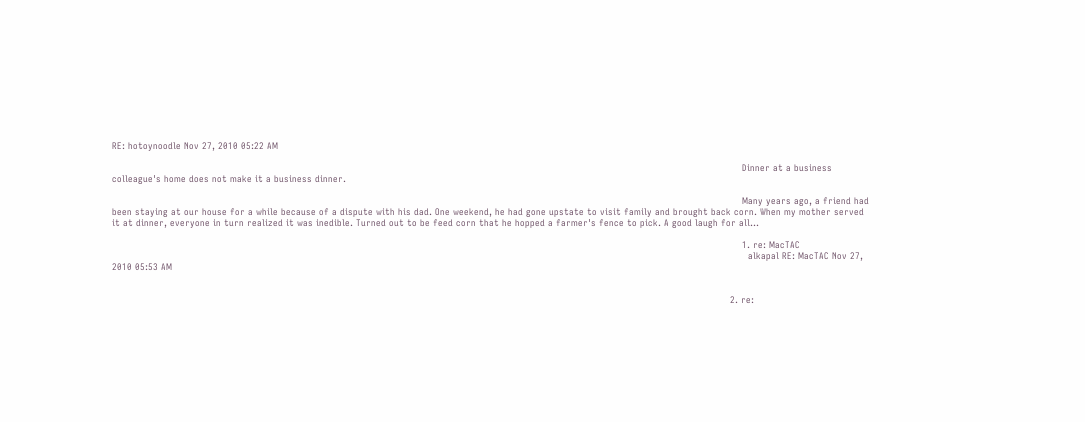RE: hotoynoodle Nov 27, 2010 05:22 AM

                                                                                                                                                                                                                  Dinner at a business colleague's home does not make it a business dinner.

                                                                                                                                                                                                                  Many years ago, a friend had been staying at our house for a while because of a dispute with his dad. One weekend, he had gone upstate to visit family and brought back corn. When my mother served it at dinner, everyone in turn realized it was inedible. Turned out to be feed corn that he hopped a farmer's fence to pick. A good laugh for all...

                                                                                                                                                                                                                  1. re: MacTAC
                                                                                                                                                                                                                    alkapal RE: MacTAC Nov 27, 2010 05:53 AM


                                                                                                                                                                                                              2. re: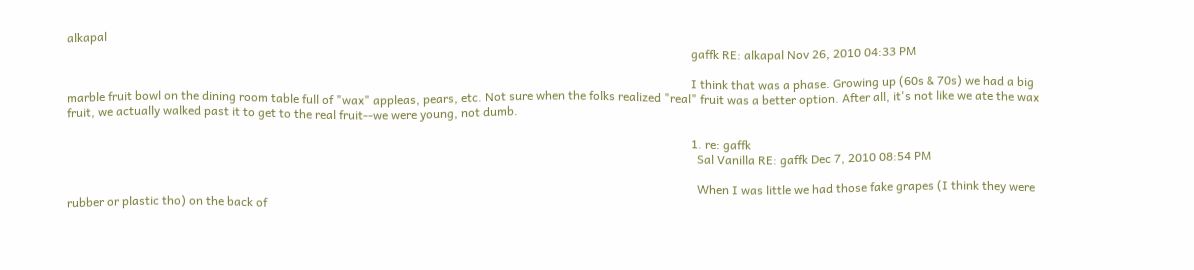alkapal
                                                                                                                                                                                                                gaffk RE: alkapal Nov 26, 2010 04:33 PM

                                                                                                                                                                                                                I think that was a phase. Growing up (60s & 70s) we had a big marble fruit bowl on the dining room table full of "wax" appleas, pears, etc. Not sure when the folks realized "real" fruit was a better option. After all, it's not like we ate the wax fruit, we actually walked past it to get to the real fruit--we were young, not dumb.

                                                                                                                                                                                                                1. re: gaffk
                                                                                                                                                                                                                  Sal Vanilla RE: gaffk Dec 7, 2010 08:54 PM

                                                                                                                                                                                                                  When I was little we had those fake grapes (I think they were rubber or plastic tho) on the back of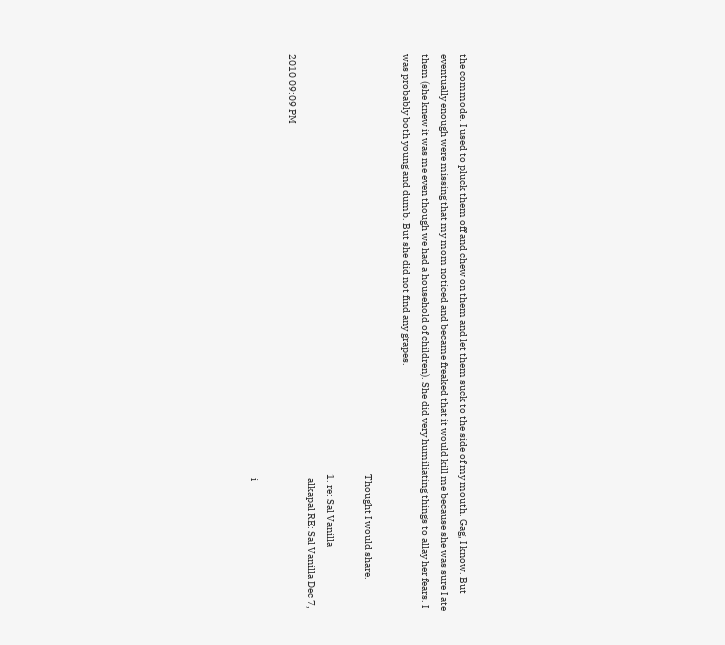the commode. I used to pluck them off and chew on them and let them suck to the side of my mouth. Gag, I know. But eventually enough were missing that my mom noticed and became freaked that it would kill me because she was sure I ate them (she knew it was me even though we had a household of children). She did very humiliating things to allay her fears. I was probably both young and dumb. But she did not find any grapes.

                                                                                                                                                                                                                  Thought I would share.

                                                                                                                                                                                                                  1. re: Sal Vanilla
                                                                                                                                                                                                                    alkapal RE: Sal Vanilla Dec 7, 2010 09:09 PM

                                                                                                                                                                                                                    i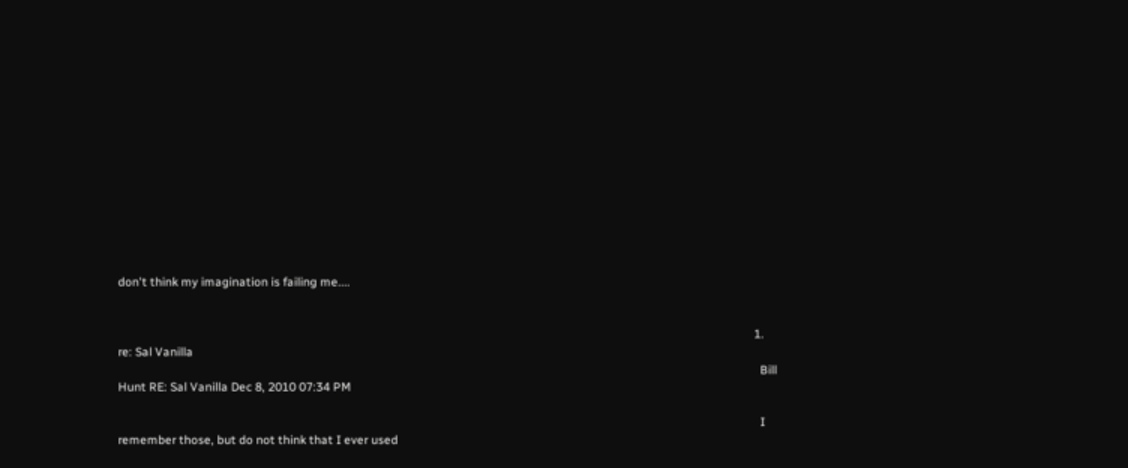don't think my imagination is failing me....


                                                                                                                                                                                                                    1. re: Sal Vanilla
                                                                                                                                                                                                                      Bill Hunt RE: Sal Vanilla Dec 8, 2010 07:34 PM

                                                                                                                                                                                                                      I remember those, but do not think that I ever used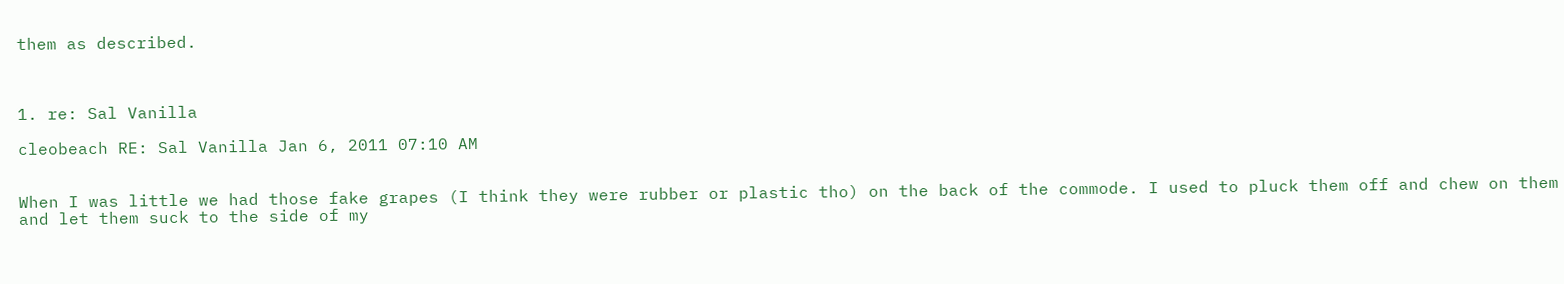them as described.


                                                                                                                                                                                                                      1. re: Sal Vanilla
                                                                                                                                                                                                                        cleobeach RE: Sal Vanilla Jan 6, 2011 07:10 AM

                                                                                                                                                                                                                        When I was little we had those fake grapes (I think they were rubber or plastic tho) on the back of the commode. I used to pluck them off and chew on them and let them suck to the side of my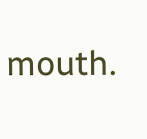mouth.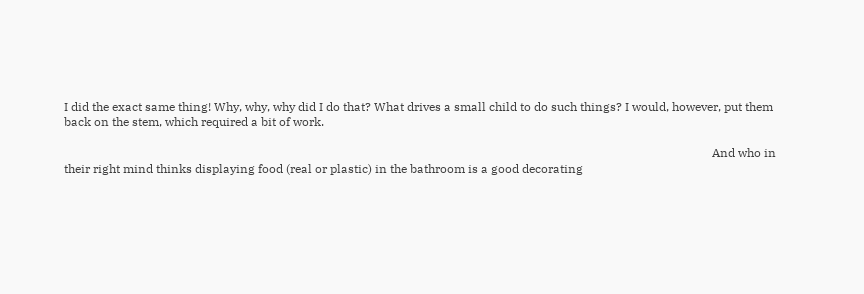I did the exact same thing! Why, why, why did I do that? What drives a small child to do such things? I would, however, put them back on the stem, which required a bit of work.

                                                                                                                                                                                                                        And who in their right mind thinks displaying food (real or plastic) in the bathroom is a good decorating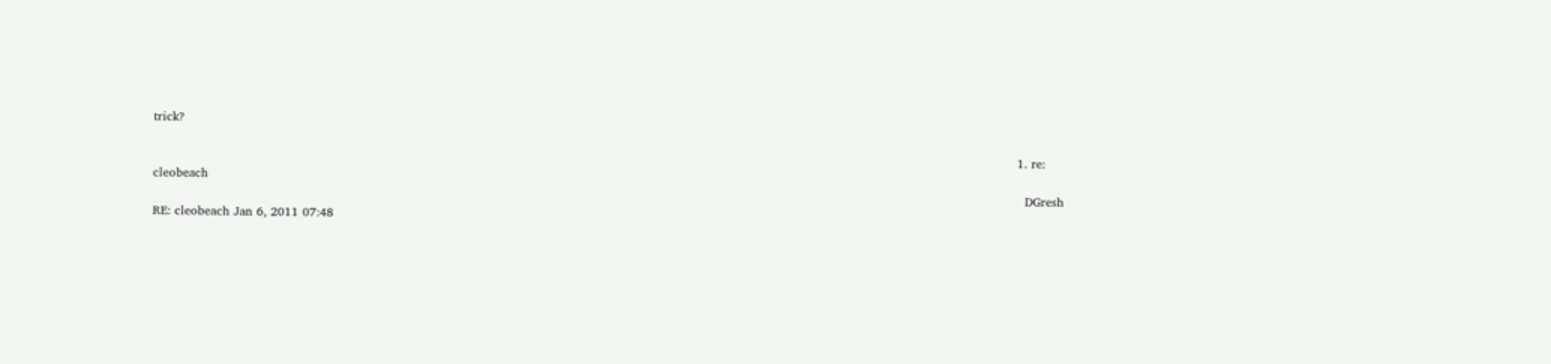trick?

                                                                                                                                                                                                                        1. re: cleobeach
                                                                                                                                                                                                                          DGresh RE: cleobeach Jan 6, 2011 07:48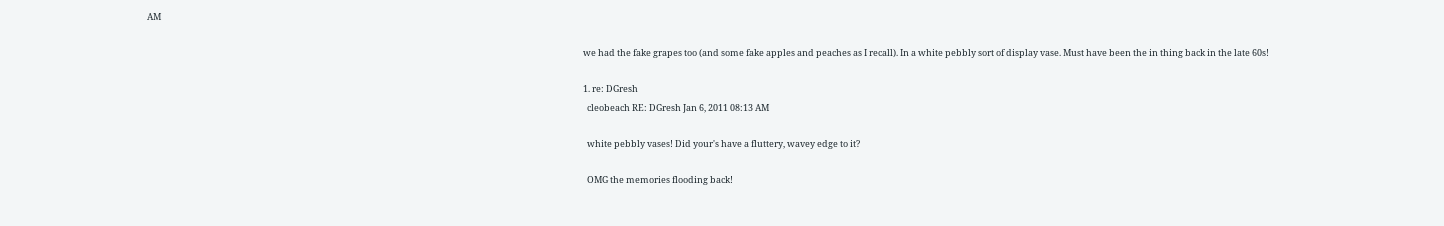AM

                                                                                                                                                                                                                          we had the fake grapes too (and some fake apples and peaches as I recall). In a white pebbly sort of display vase. Must have been the in thing back in the late 60s!

                                                                                                                                                                                                                          1. re: DGresh
                                                                                                                                                                                                                            cleobeach RE: DGresh Jan 6, 2011 08:13 AM

                                                                                                                                                                                                                            white pebbly vases! Did your's have a fluttery, wavey edge to it?

                                                                                                                                                                                                                            OMG the memories flooding back!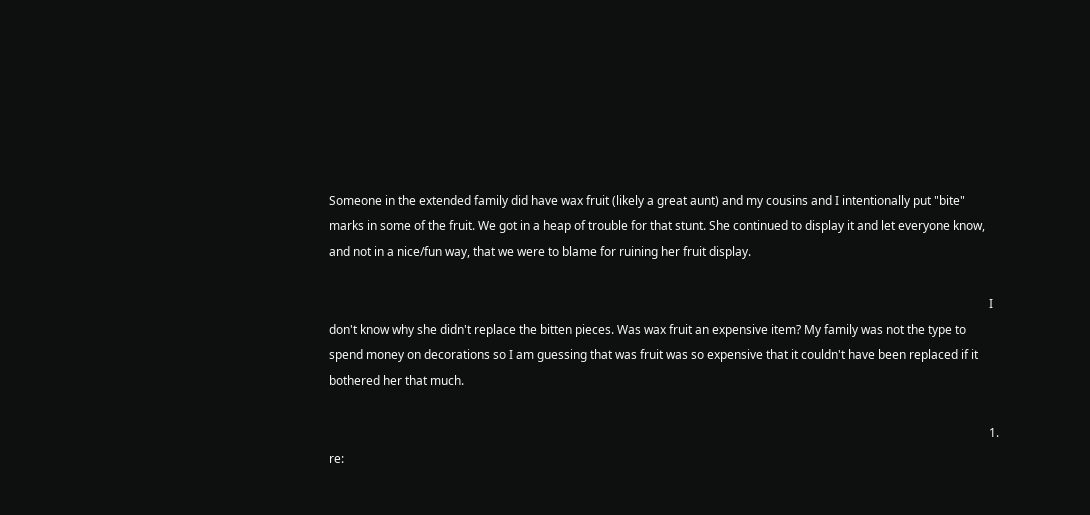Someone in the extended family did have wax fruit (likely a great aunt) and my cousins and I intentionally put "bite" marks in some of the fruit. We got in a heap of trouble for that stunt. She continued to display it and let everyone know, and not in a nice/fun way, that we were to blame for ruining her fruit display.

                                                                                                                                                                                                                            I don't know why she didn't replace the bitten pieces. Was wax fruit an expensive item? My family was not the type to spend money on decorations so I am guessing that was fruit was so expensive that it couldn't have been replaced if it bothered her that much.

                                                                                                                                                                                                                            1. re: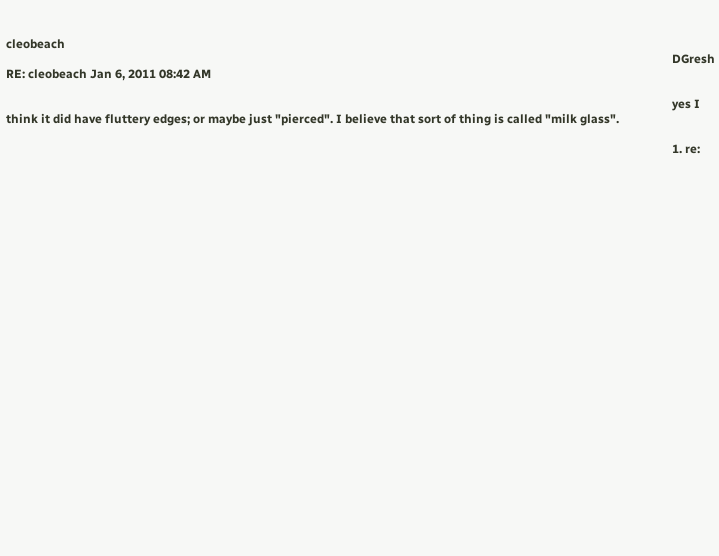cleobeach
                                                                                                                                                                                                                              DGresh RE: cleobeach Jan 6, 2011 08:42 AM

                                                                                                                                                                                                                              yes I think it did have fluttery edges; or maybe just "pierced". I believe that sort of thing is called "milk glass".

                                                                                                                                                                                                                              1. re: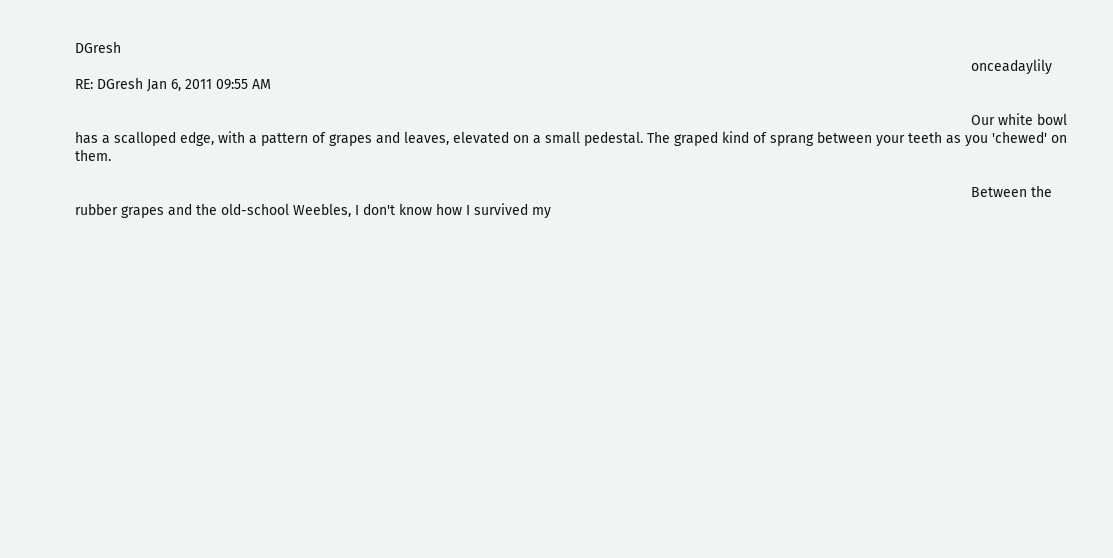DGresh
                                                                                                                                                                                                                                onceadaylily RE: DGresh Jan 6, 2011 09:55 AM

                                                                                                                                                                                                                                Our white bowl has a scalloped edge, with a pattern of grapes and leaves, elevated on a small pedestal. The graped kind of sprang between your teeth as you 'chewed' on them.

                                                                                                                                                                                                                                Between the rubber grapes and the old-school Weebles, I don't know how I survived my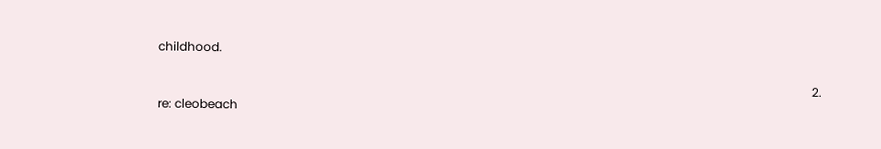childhood.

                                                                                                                                                                                                                          2. re: cleobeach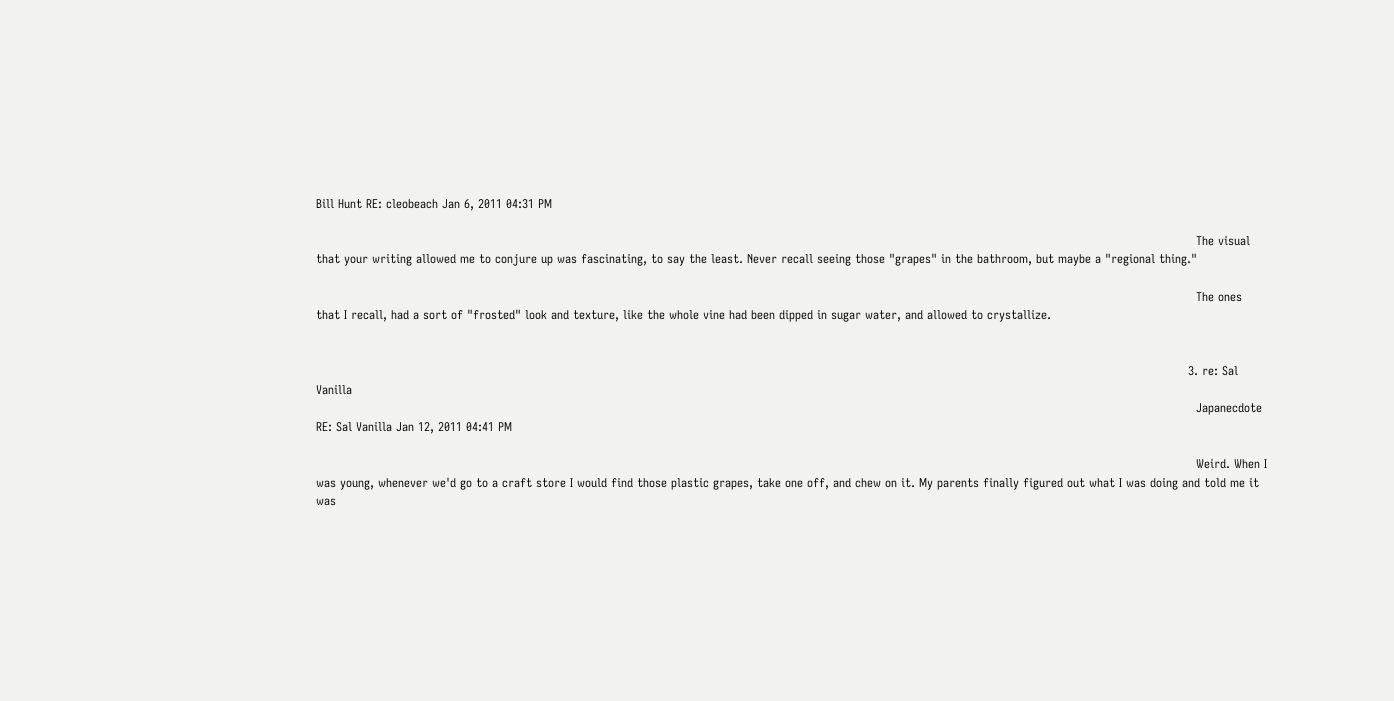Bill Hunt RE: cleobeach Jan 6, 2011 04:31 PM

                                                                                                                                                                                                                            The visual that your writing allowed me to conjure up was fascinating, to say the least. Never recall seeing those "grapes" in the bathroom, but maybe a "regional thing."

                                                                                                                                                                                                                            The ones that I recall, had a sort of "frosted" look and texture, like the whole vine had been dipped in sugar water, and allowed to crystallize.


                                                                                                                                                                                                                          3. re: Sal Vanilla
                                                                                                                                                                                                                            Japanecdote RE: Sal Vanilla Jan 12, 2011 04:41 PM

                                                                                                                                                                                                                            Weird. When I was young, whenever we'd go to a craft store I would find those plastic grapes, take one off, and chew on it. My parents finally figured out what I was doing and told me it was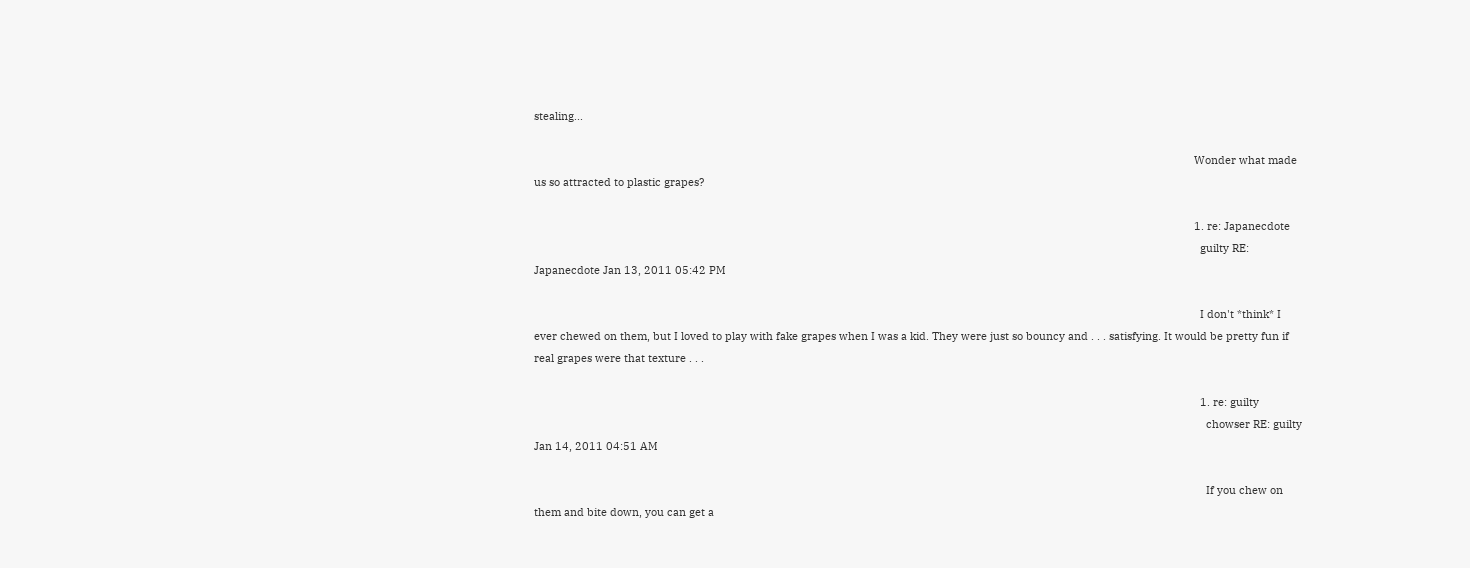stealing...

                                                                                                                                                                                                                            Wonder what made us so attracted to plastic grapes?

                                                                                                                                                                                                                            1. re: Japanecdote
                                                                                                                                                                                                                              guilty RE: Japanecdote Jan 13, 2011 05:42 PM

                                                                                                                                                                                                                              I don't *think* I ever chewed on them, but I loved to play with fake grapes when I was a kid. They were just so bouncy and . . . satisfying. It would be pretty fun if real grapes were that texture . . .

                                                                                                                                                                                                                              1. re: guilty
                                                                                                                                                                                                                                chowser RE: guilty Jan 14, 2011 04:51 AM

                                                                                                                                                                                                                                If you chew on them and bite down, you can get a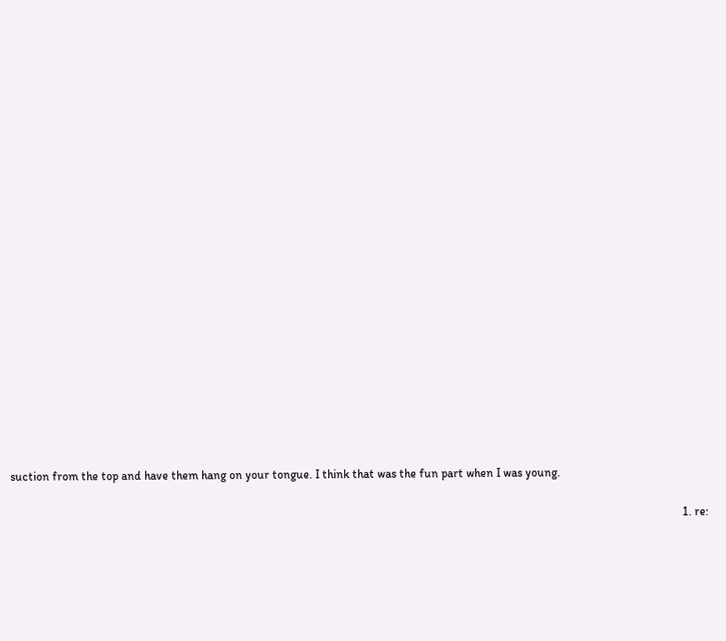suction from the top and have them hang on your tongue. I think that was the fun part when I was young.

                                                                                                                                                                                                                                1. re: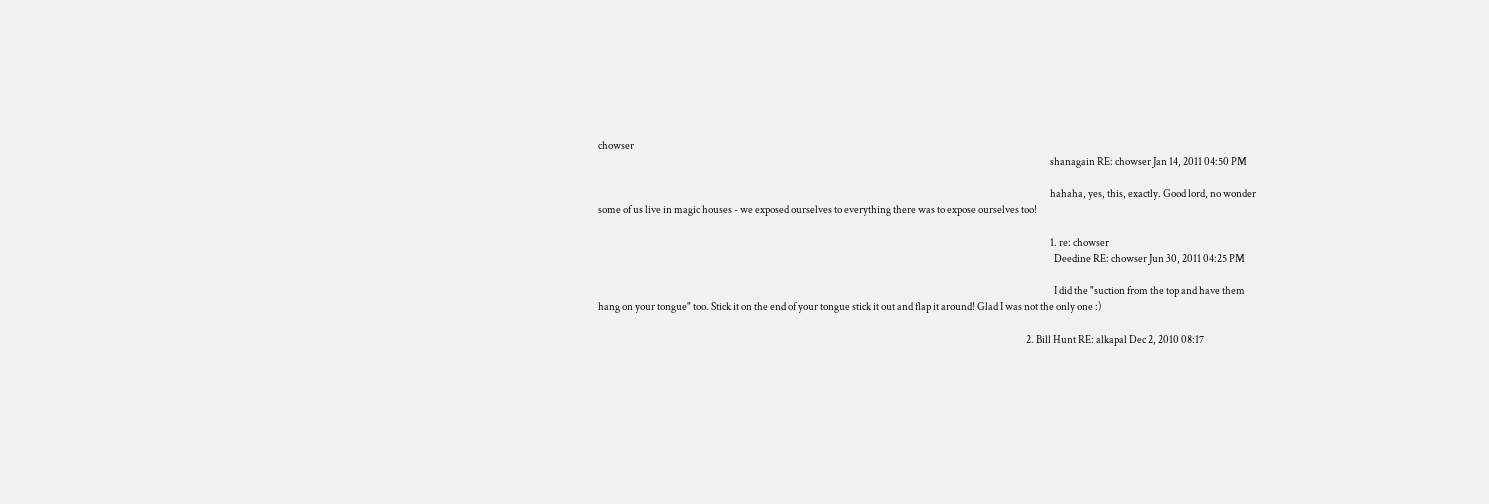chowser
                                                                                                                                                                                                                                  shanagain RE: chowser Jan 14, 2011 04:50 PM

                                                                                                                                                                                                                                  hahaha, yes, this, exactly. Good lord, no wonder some of us live in magic houses - we exposed ourselves to everything there was to expose ourselves too!

                                                                                                                                                                                                                                  1. re: chowser
                                                                                                                                                                                                                                    Deedine RE: chowser Jun 30, 2011 04:25 PM

                                                                                                                                                                                                                                    I did the "suction from the top and have them hang on your tongue" too. Stick it on the end of your tongue stick it out and flap it around! Glad I was not the only one :)

                                                                                                                                                                                                                      2. Bill Hunt RE: alkapal Dec 2, 2010 08:17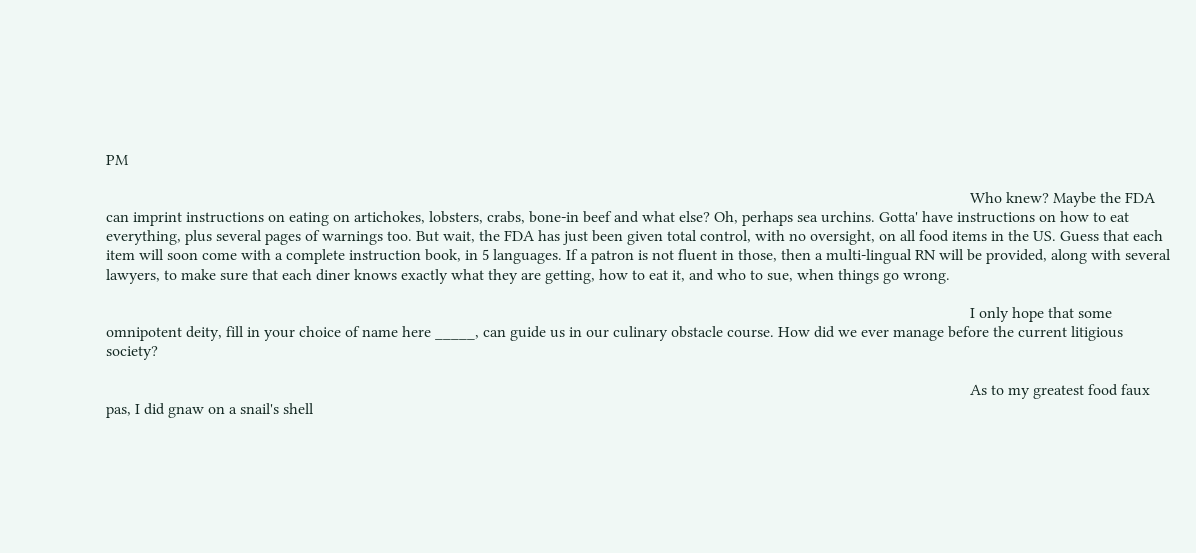PM

                                                                                                                                                                                                                        Who knew? Maybe the FDA can imprint instructions on eating on artichokes, lobsters, crabs, bone-in beef and what else? Oh, perhaps sea urchins. Gotta' have instructions on how to eat everything, plus several pages of warnings too. But wait, the FDA has just been given total control, with no oversight, on all food items in the US. Guess that each item will soon come with a complete instruction book, in 5 languages. If a patron is not fluent in those, then a multi-lingual RN will be provided, along with several lawyers, to make sure that each diner knows exactly what they are getting, how to eat it, and who to sue, when things go wrong.

                                                                                                                                                                                                                        I only hope that some omnipotent deity, fill in your choice of name here _____, can guide us in our culinary obstacle course. How did we ever manage before the current litigious society?

                                                                                                                                                                                                                        As to my greatest food faux pas, I did gnaw on a snail's shell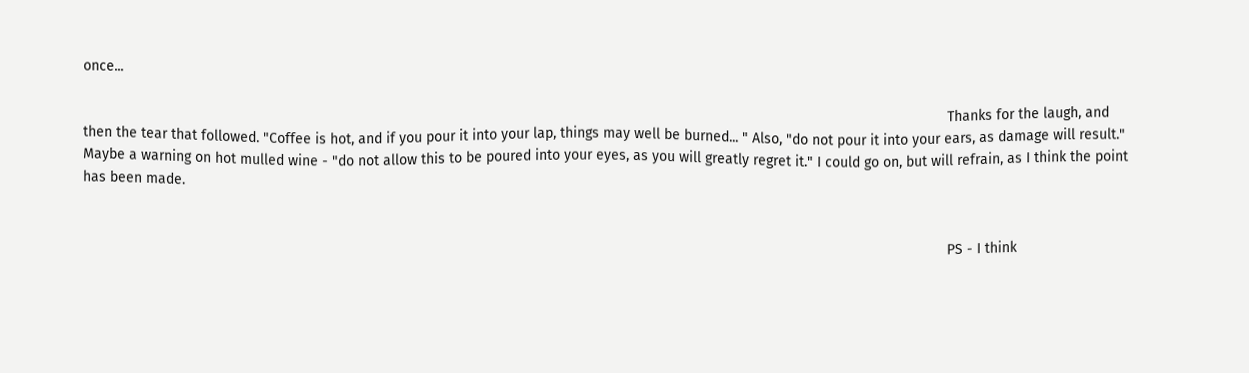once...

                                                                                                                                                                                                                        Thanks for the laugh, and then the tear that followed. "Coffee is hot, and if you pour it into your lap, things may well be burned... " Also, "do not pour it into your ears, as damage will result." Maybe a warning on hot mulled wine - "do not allow this to be poured into your eyes, as you will greatly regret it." I could go on, but will refrain, as I think the point has been made.


                                                                                                                                                                                                                        PS - I think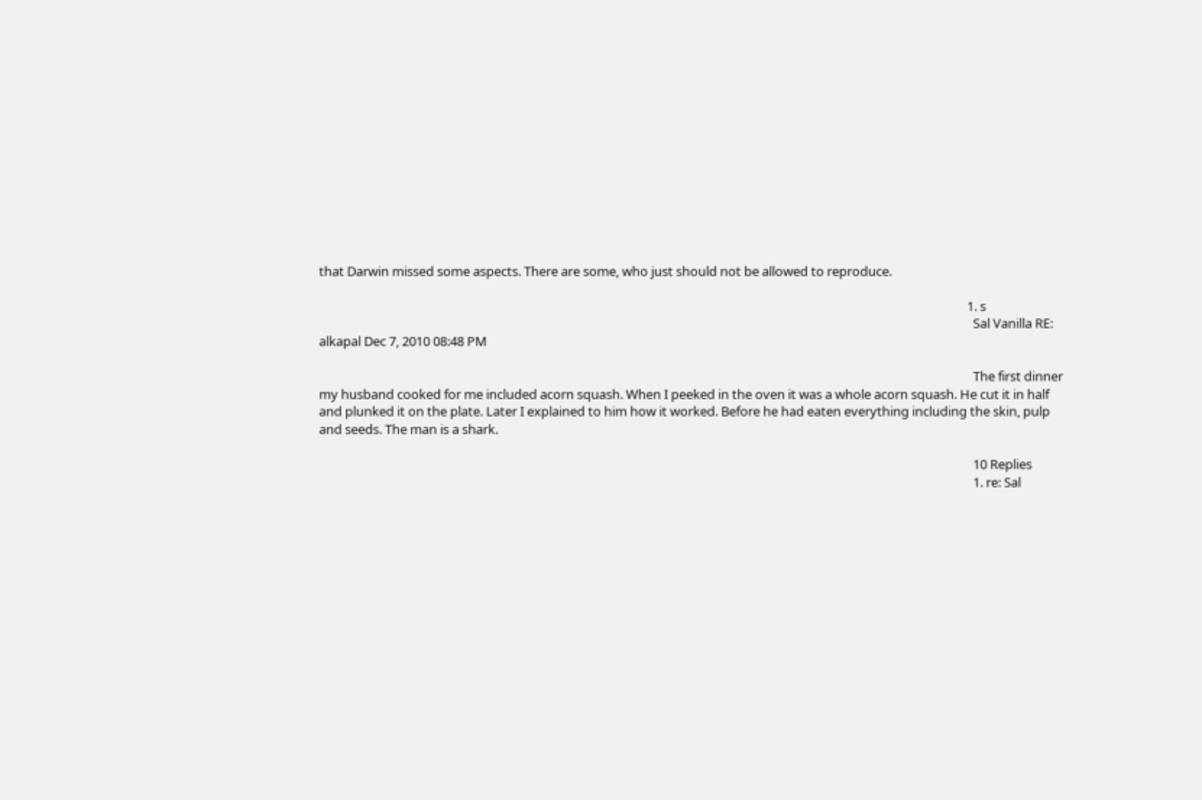that Darwin missed some aspects. There are some, who just should not be allowed to reproduce.

                                                                                                                                                                                                                        1. s
                                                                                                                                                                                                                          Sal Vanilla RE: alkapal Dec 7, 2010 08:48 PM

                                                                                                                                                                                                                          The first dinner my husband cooked for me included acorn squash. When I peeked in the oven it was a whole acorn squash. He cut it in half and plunked it on the plate. Later I explained to him how it worked. Before he had eaten everything including the skin, pulp and seeds. The man is a shark.

                                                                                                                                                                                                                          10 Replies
                                                                                                                                                                                                                          1. re: Sal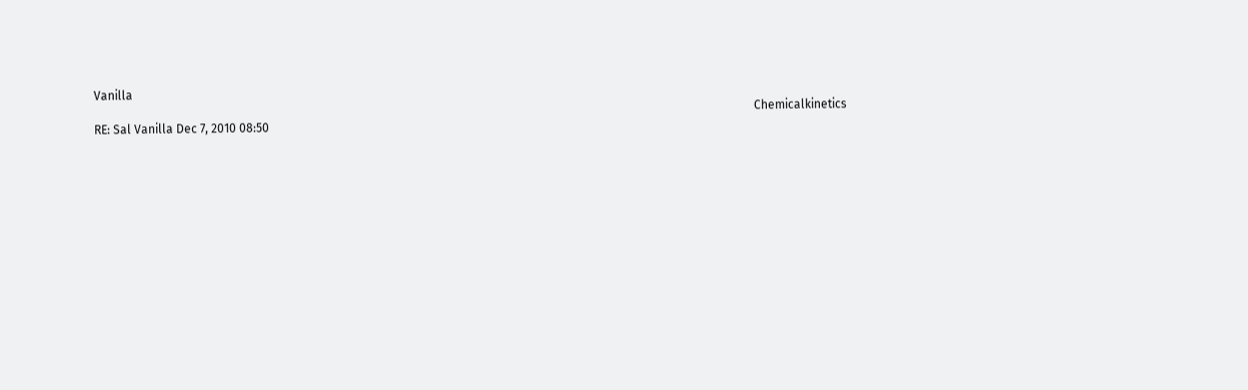Vanilla
                                                                                                                                                                                                                            Chemicalkinetics RE: Sal Vanilla Dec 7, 2010 08:50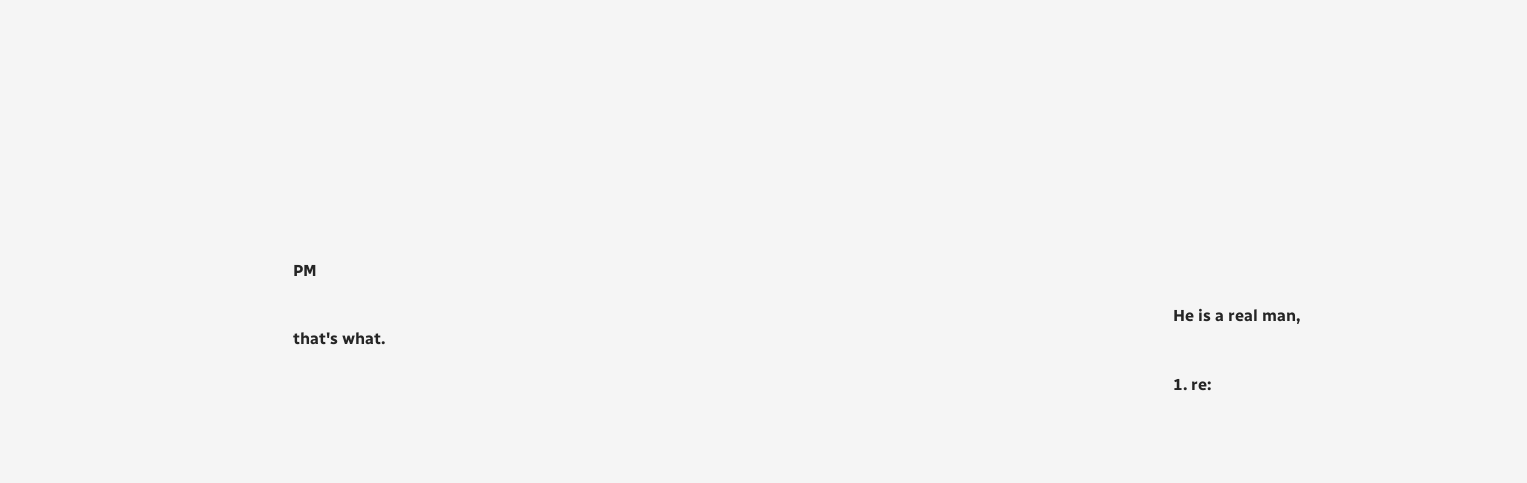PM

                                                                                                                                                                                                                            He is a real man, that's what.

                                                                                                                                                                                                                            1. re: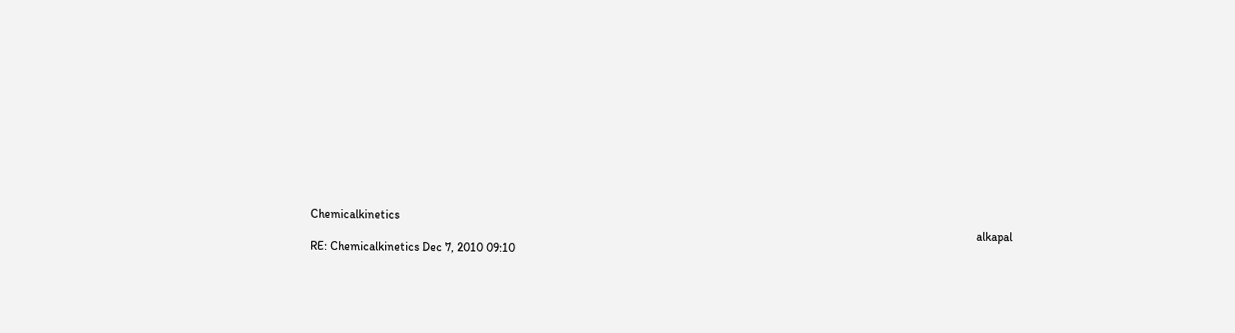Chemicalkinetics
                                                                                                                                                                                                                              alkapal RE: Chemicalkinetics Dec 7, 2010 09:10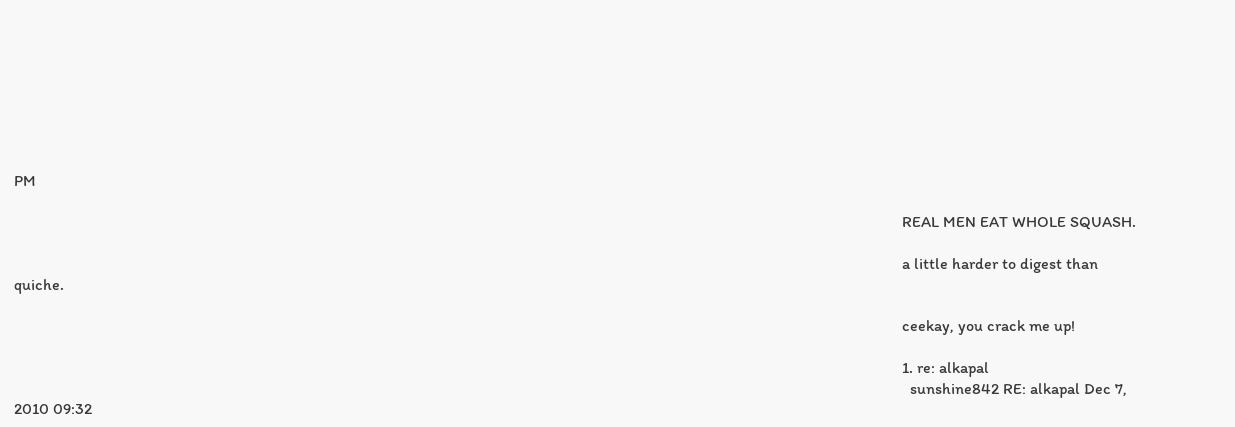PM

                                                                                                                                                                                                                              REAL MEN EAT WHOLE SQUASH.

                                                                                                                                                                                                                              a little harder to digest than quiche.

                                                                                                                                                                                                                              ceekay, you crack me up!

                                                                                                                                                                                                                              1. re: alkapal
                                                                                                                                                                                                                                sunshine842 RE: alkapal Dec 7, 2010 09:32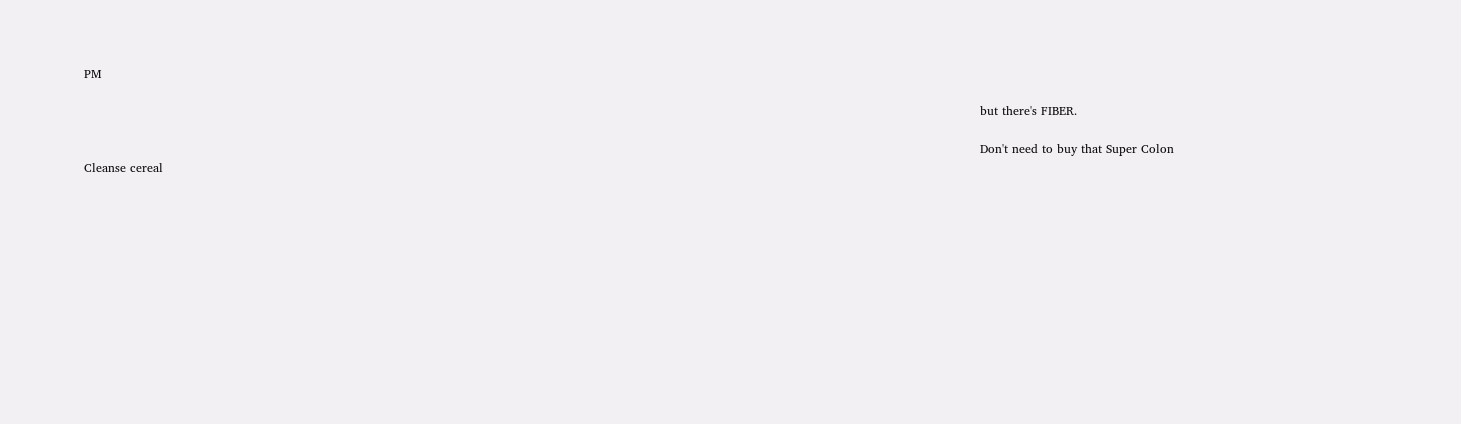PM

                                                                                                                                                                                                                                but there's FIBER.

                                                                                                                                                                                                                                Don't need to buy that Super Colon Cleanse cereal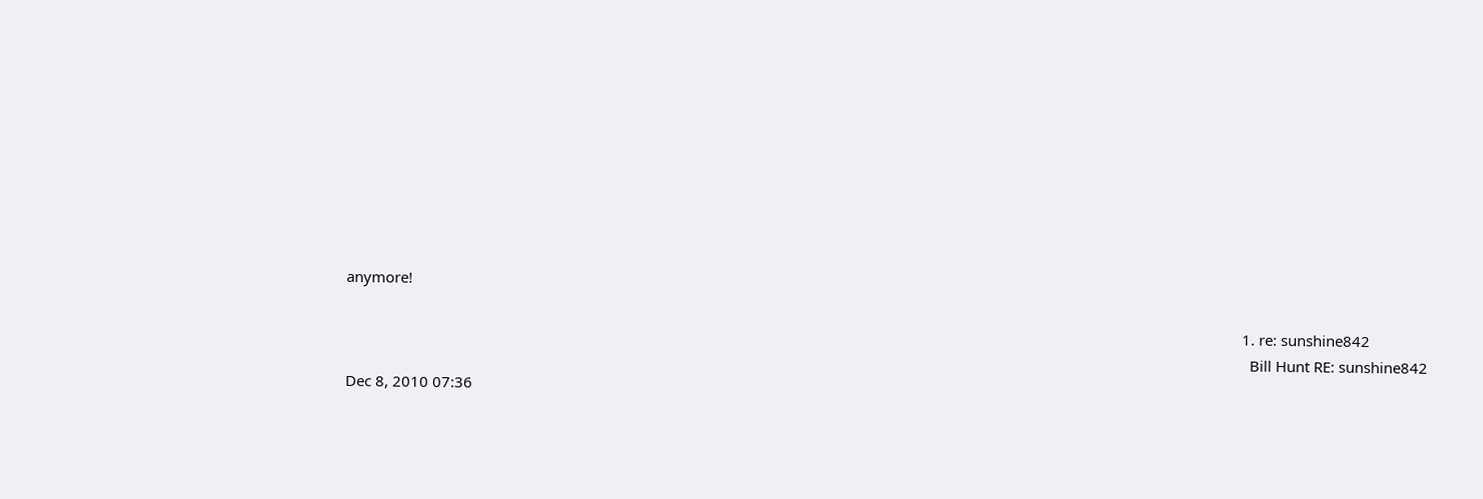anymore!

                                                                                                                                                                                                                                1. re: sunshine842
                                                                                                                                                                                                                                  Bill Hunt RE: sunshine842 Dec 8, 2010 07:36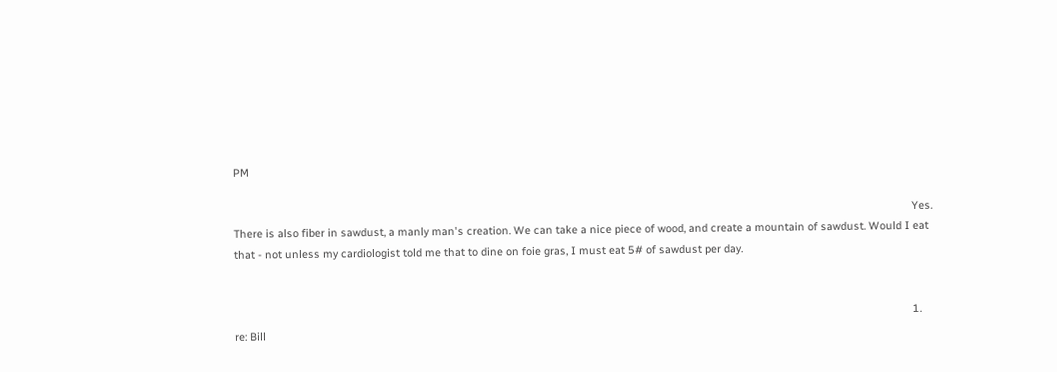PM

                                                                                                                                                                                                                                  Yes. There is also fiber in sawdust, a manly man's creation. We can take a nice piece of wood, and create a mountain of sawdust. Would I eat that - not unless my cardiologist told me that to dine on foie gras, I must eat 5# of sawdust per day.


                                                                                                                                                                                                                                  1. re: Bill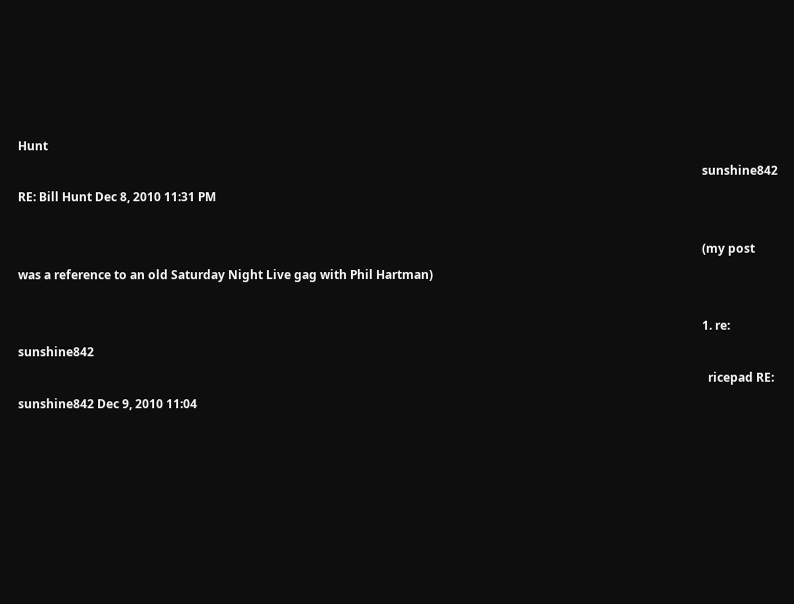Hunt
                                                                                                                                                                                                                                    sunshine842 RE: Bill Hunt Dec 8, 2010 11:31 PM

                                                                                                                                                                                                                                    (my post was a reference to an old Saturday Night Live gag with Phil Hartman)

                                                                                                                                                                                                                                    1. re: sunshine842
                                                                                                                                                                                                                                      ricepad RE: sunshine842 Dec 9, 2010 11:04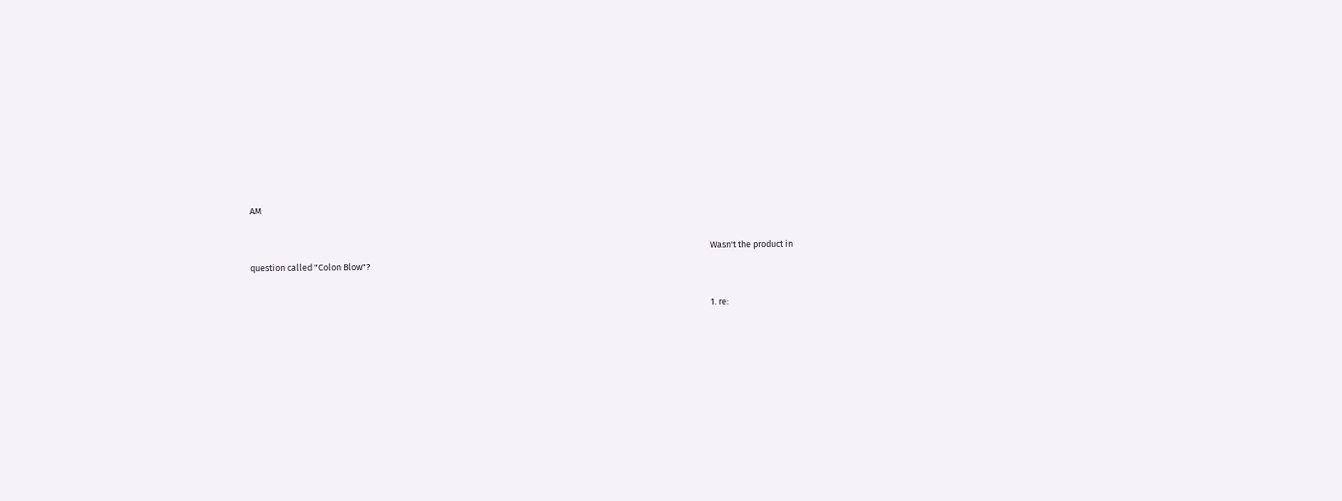AM

                                                                                                                                                                                                                                      Wasn't the product in question called "Colon Blow"?

                                                                                                                                                                                                                                      1. re: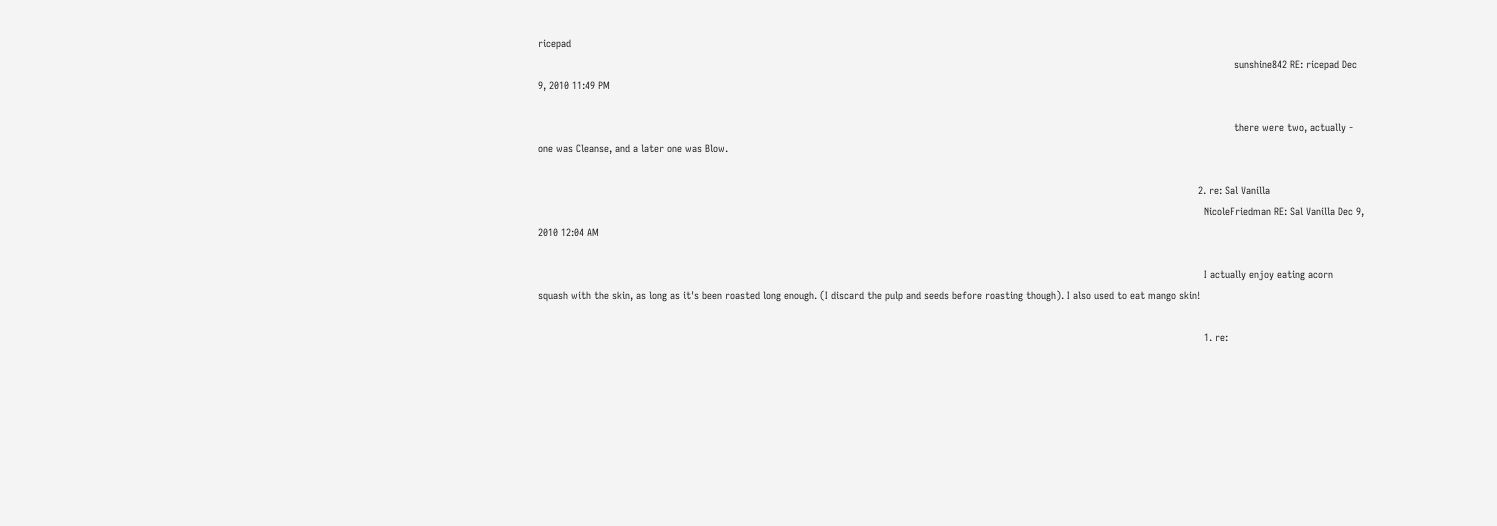ricepad
                                                                                                                                                                                                                                        sunshine842 RE: ricepad Dec 9, 2010 11:49 PM

                                                                                                                                                                                                                                        there were two, actually - one was Cleanse, and a later one was Blow.

                                                                                                                                                                                                                            2. re: Sal Vanilla
                                                                                                                                                                                                                              NicoleFriedman RE: Sal Vanilla Dec 9, 2010 12:04 AM

                                                                                                                                                                                                                              I actually enjoy eating acorn squash with the skin, as long as it's been roasted long enough. (I discard the pulp and seeds before roasting though). I also used to eat mango skin!

                                                                                                                                                                                                                              1. re: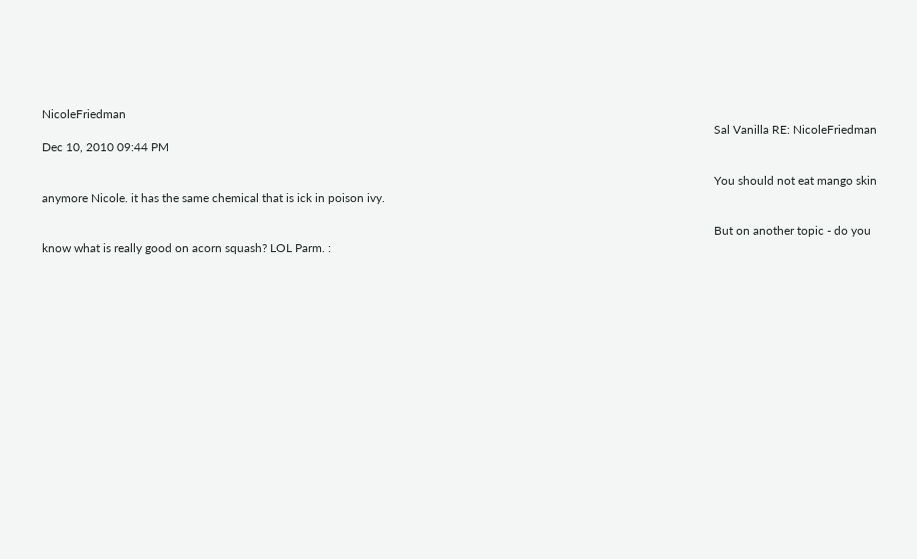NicoleFriedman
                                                                                                                                                                                                                                Sal Vanilla RE: NicoleFriedman Dec 10, 2010 09:44 PM

                                                                                                                                                                                                                                You should not eat mango skin anymore Nicole. it has the same chemical that is ick in poison ivy.

                                                                                                                                                                                                                                But on another topic - do you know what is really good on acorn squash? LOL Parm. :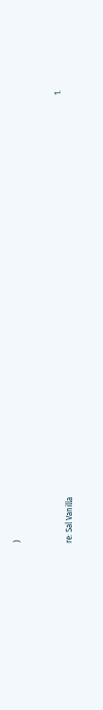)

                                                                                                                                                                                                                                1. re: Sal Vanilla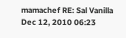mamachef RE: Sal Vanilla Dec 12, 2010 06:23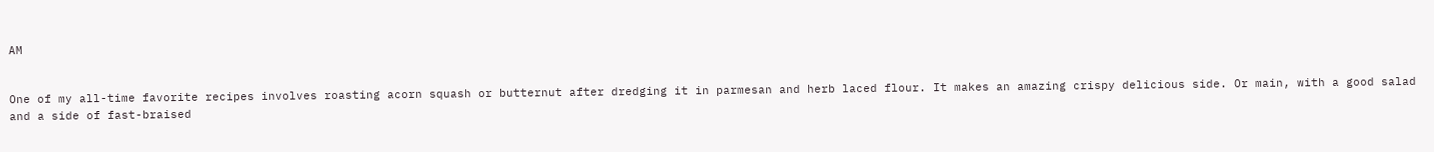AM

                                                                                                                                                                                                                                  One of my all-time favorite recipes involves roasting acorn squash or butternut after dredging it in parmesan and herb laced flour. It makes an amazing crispy delicious side. Or main, with a good salad and a side of fast-braised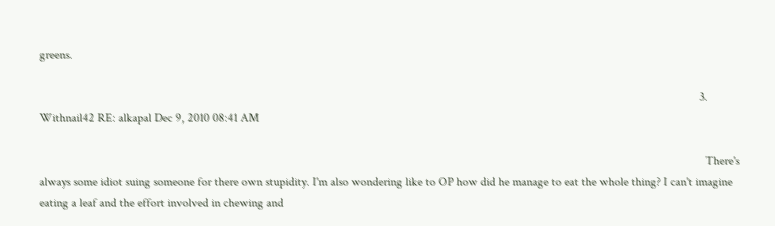greens.

                                                                                                                                                                                                                            3. Withnail42 RE: alkapal Dec 9, 2010 08:41 AM

                                                                                                                                                                                                                              There's always some idiot suing someone for there own stupidity. I'm also wondering like to OP how did he manage to eat the whole thing? I can't imagine eating a leaf and the effort involved in chewing and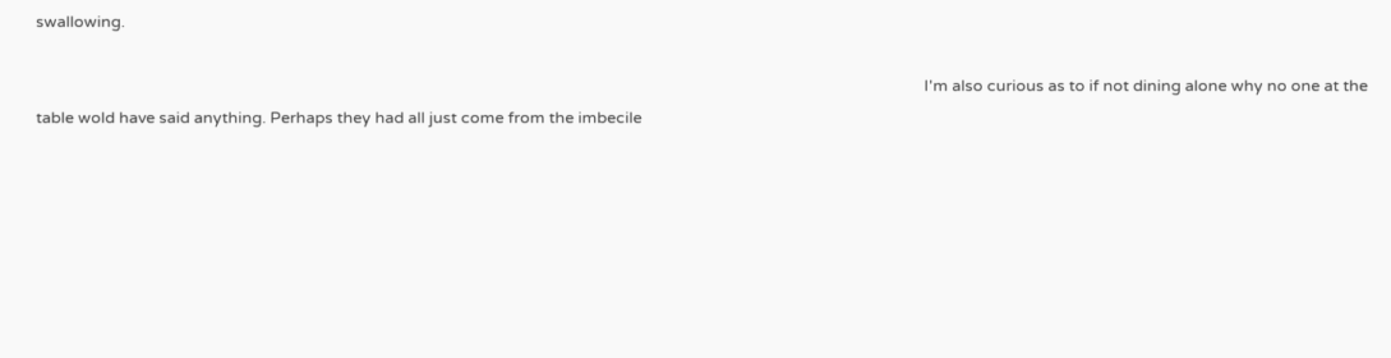swallowing.

                                                                                                                                                                                                                              I'm also curious as to if not dining alone why no one at the table wold have said anything. Perhaps they had all just come from the imbecile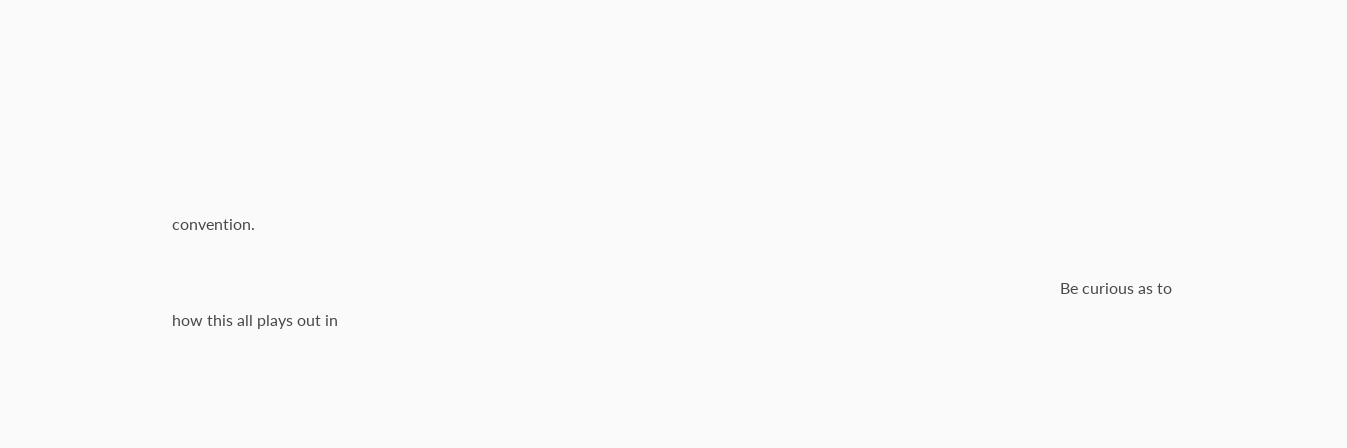convention.

                                                                                                                                                                                                                              Be curious as to how this all plays out in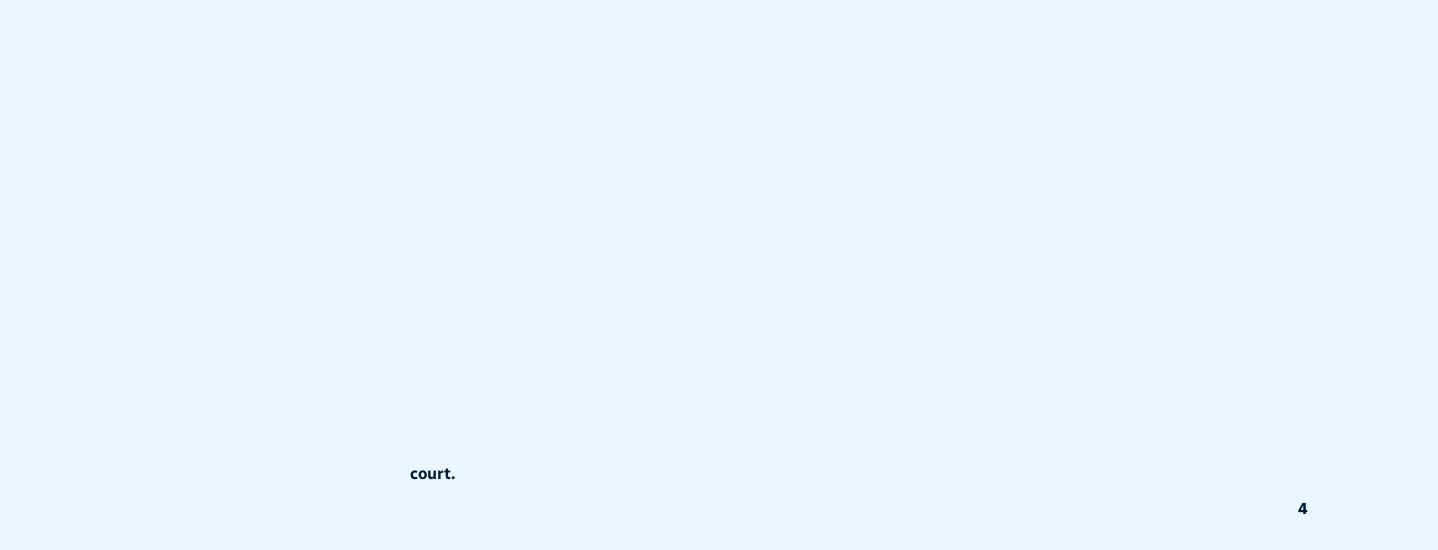court.

                                                                                                                                                                                                                              4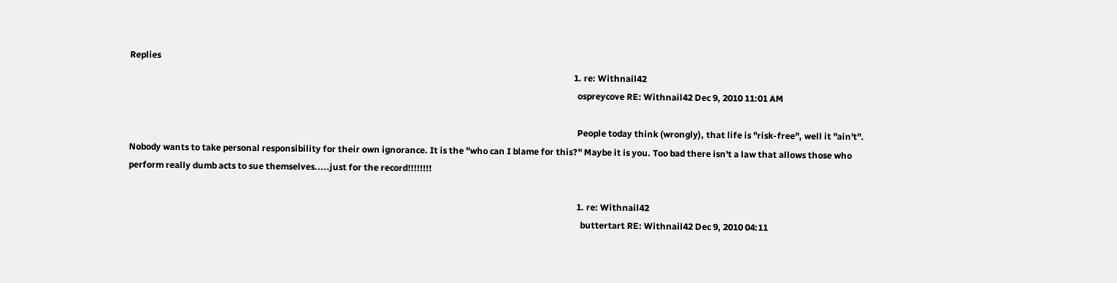Replies
                                                                                                                                                                                                                              1. re: Withnail42
                                                                                                                                                                                                                                ospreycove RE: Withnail42 Dec 9, 2010 11:01 AM

                                                                                                                                                                                                                                People today think (wrongly), that life is "risk-free", well it "ain't". Nobody wants to take personal responsibility for their own ignorance. It is the "who can I blame for this?" Maybe it is you. Too bad there isn't a law that allows those who perform really dumb acts to sue themselves.....just for the record!!!!!!!!

                                                                                                                                                                                                                                1. re: Withnail42
                                                                                                                                                                                                                                  buttertart RE: Withnail42 Dec 9, 2010 04:11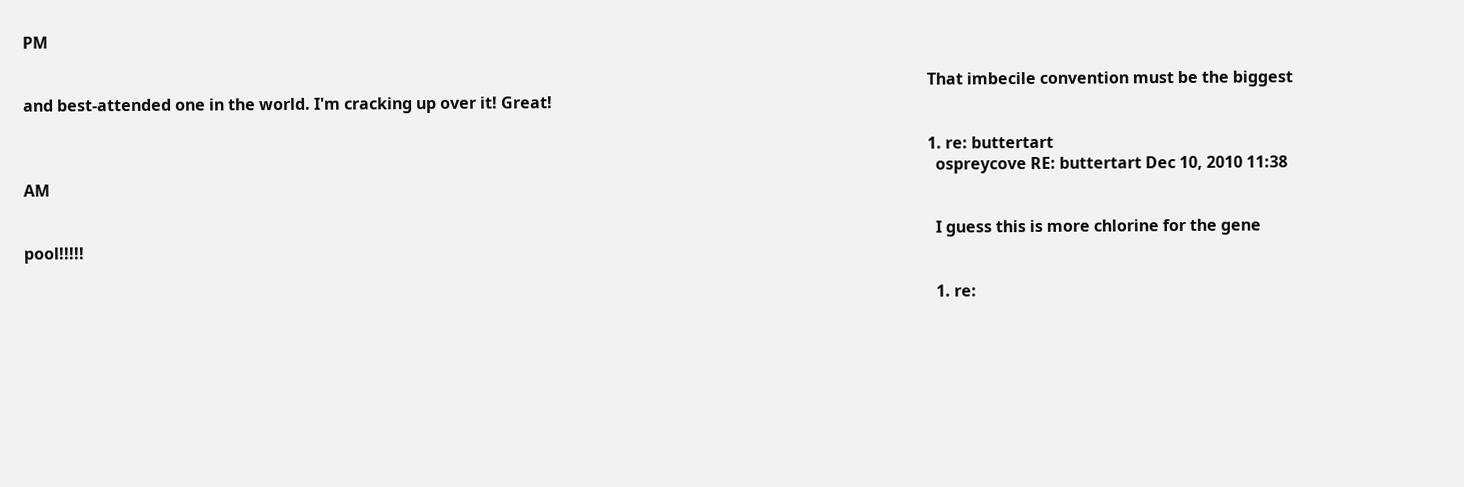PM

                                                                                                                                                                                                                                  That imbecile convention must be the biggest and best-attended one in the world. I'm cracking up over it! Great!

                                                                                                                                                                                                                                  1. re: buttertart
                                                                                                                                                                                                                                    ospreycove RE: buttertart Dec 10, 2010 11:38 AM

                                                                                                                                                                                                                                    I guess this is more chlorine for the gene pool!!!!!

                                                                                                                                                                                                                                    1. re: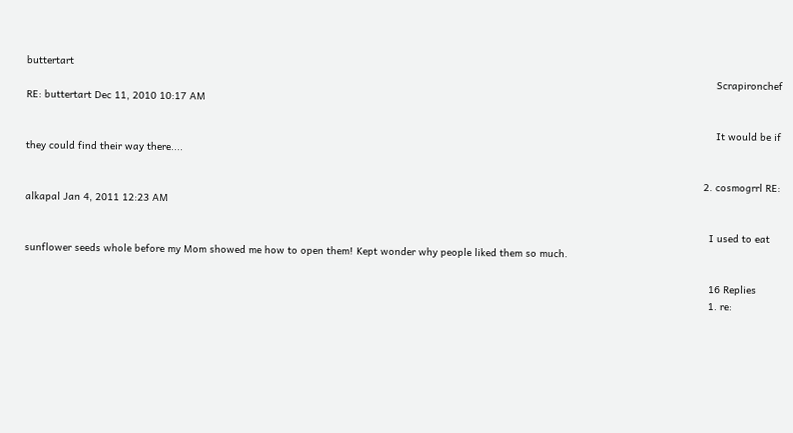buttertart
                                                                                                                                                                                                                                      Scrapironchef RE: buttertart Dec 11, 2010 10:17 AM

                                                                                                                                                                                                                                      It would be if they could find their way there....

                                                                                                                                                                                                                                  2. cosmogrrl RE: alkapal Jan 4, 2011 12:23 AM

                                                                                                                                                                                                                                    I used to eat sunflower seeds whole before my Mom showed me how to open them! Kept wonder why people liked them so much.

                                                                                                                                                                                                                                    16 Replies
                                                                                                                                                                                                                                    1. re: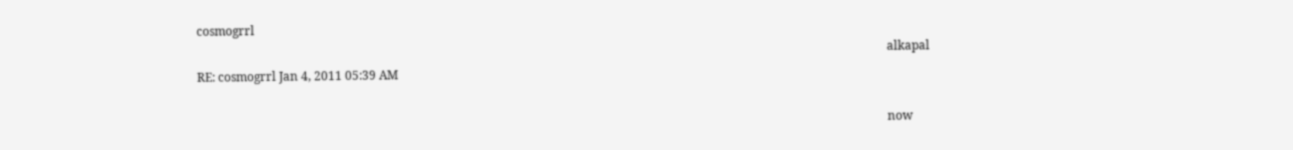cosmogrrl
                                                                                                                                                                                                                                      alkapal RE: cosmogrrl Jan 4, 2011 05:39 AM

                                                                                                                                                                                                                                      now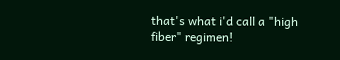that's what i'd call a "high fiber" regimen!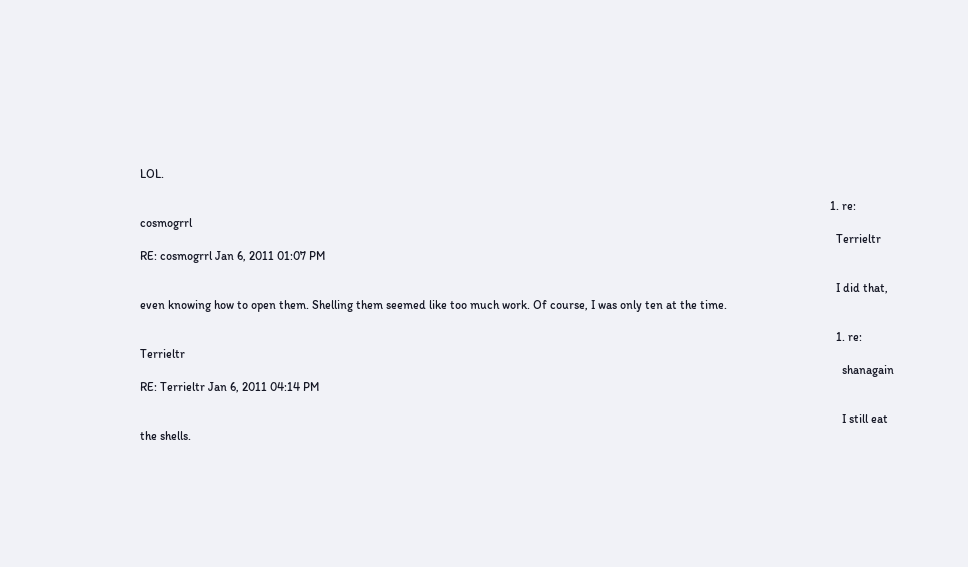LOL.

                                                                                                                                                                                                                                      1. re: cosmogrrl
                                                                                                                                                                                                                                        Terrieltr RE: cosmogrrl Jan 6, 2011 01:07 PM

                                                                                                                                                                                                                                        I did that, even knowing how to open them. Shelling them seemed like too much work. Of course, I was only ten at the time.

                                                                                                                                                                                                                                        1. re: Terrieltr
                                                                                                                                                                                                                                          shanagain RE: Terrieltr Jan 6, 2011 04:14 PM

                                                                                                                                                                                                                                          I still eat the shells.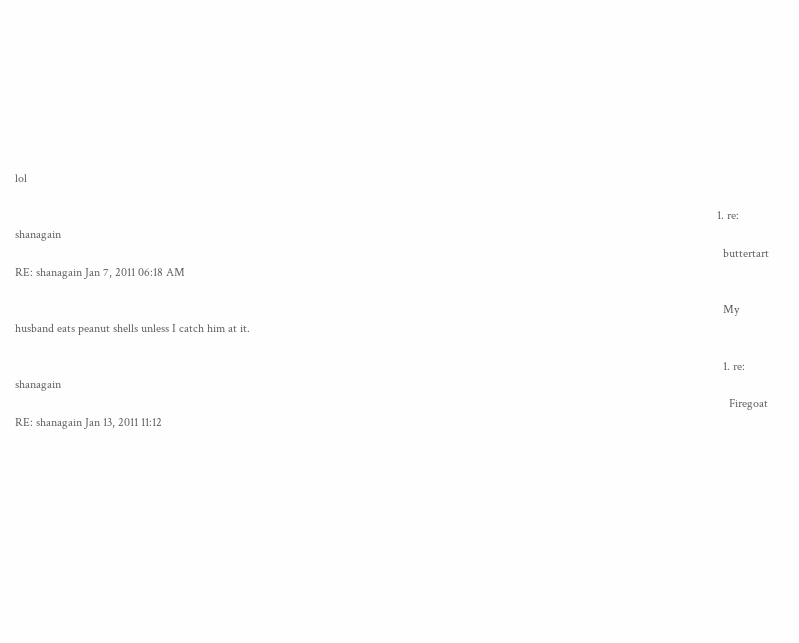lol

                                                                                                                                                                                                                                          1. re: shanagain
                                                                                                                                                                                                                                            buttertart RE: shanagain Jan 7, 2011 06:18 AM

                                                                                                                                                                                                                                            My husband eats peanut shells unless I catch him at it.

                                                                                                                                                                                                                                            1. re: shanagain
                                                                                                                                                                                                                                              Firegoat RE: shanagain Jan 13, 2011 11:12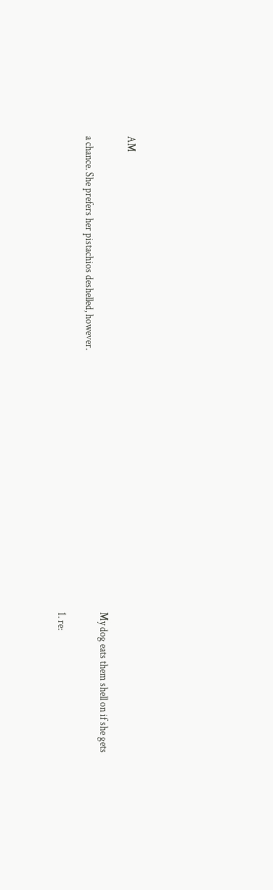AM

                                                                                                                                                                                                                                              My dog eats them shell on if she gets a chance. She prefers her pistachios deshelled, however.

                                                                                                                                                                                                                                              1. re: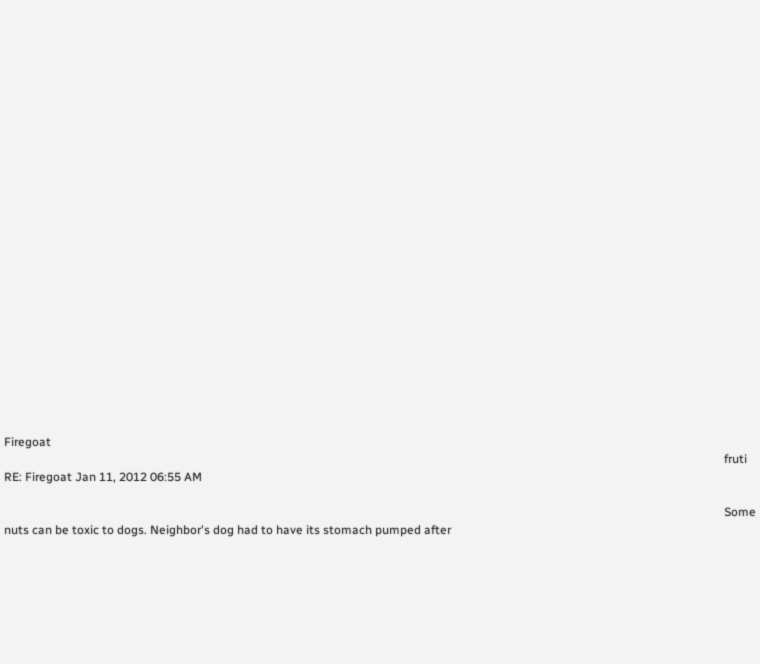Firegoat
                                                                                                                                                                                                                                                fruti RE: Firegoat Jan 11, 2012 06:55 AM

                                                                                                                                                                                                                                                Some nuts can be toxic to dogs. Neighbor's dog had to have its stomach pumped after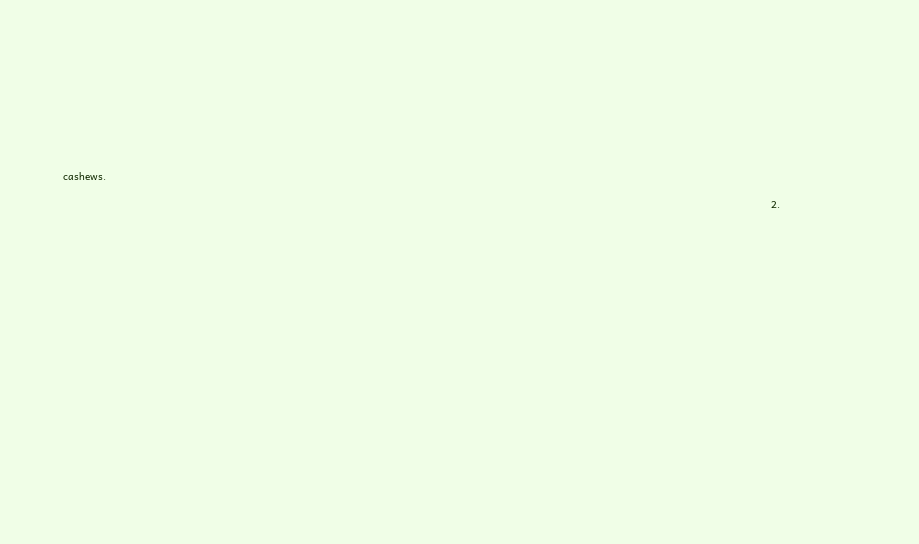cashews.

                                                                                                                                                                                                                                            2.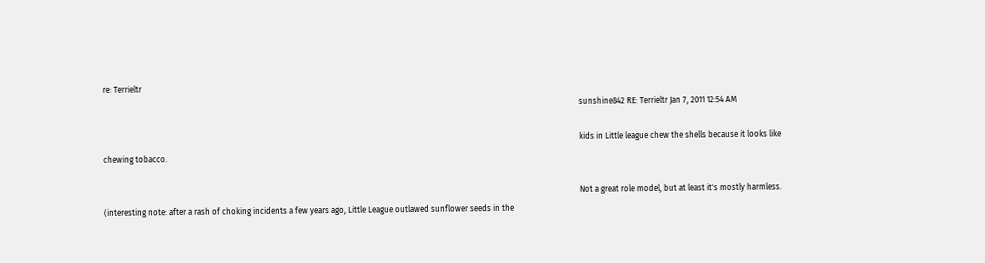re: Terrieltr
                                                                                                                                                                                                                                              sunshine842 RE: Terrieltr Jan 7, 2011 12:54 AM

                                                                                                                                                                                                                                              kids in Little league chew the shells because it looks like chewing tobacco.

                                                                                                                                                                                                                                              Not a great role model, but at least it's mostly harmless. (interesting note: after a rash of choking incidents a few years ago, Little League outlawed sunflower seeds in the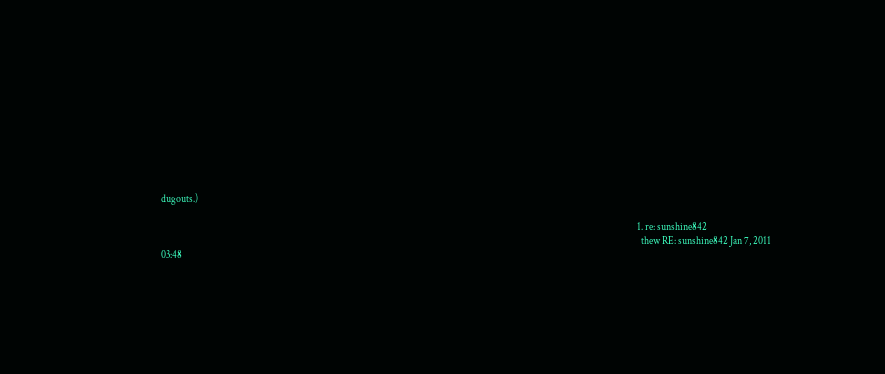dugouts.)

                                                                                                                                                                                                                                              1. re: sunshine842
                                                                                                                                                                                                                                                thew RE: sunshine842 Jan 7, 2011 03:48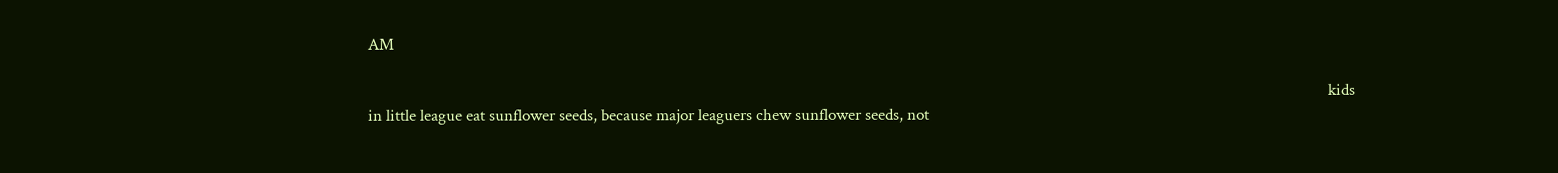AM

                                                                                                                                                                                                                                                kids in little league eat sunflower seeds, because major leaguers chew sunflower seeds, not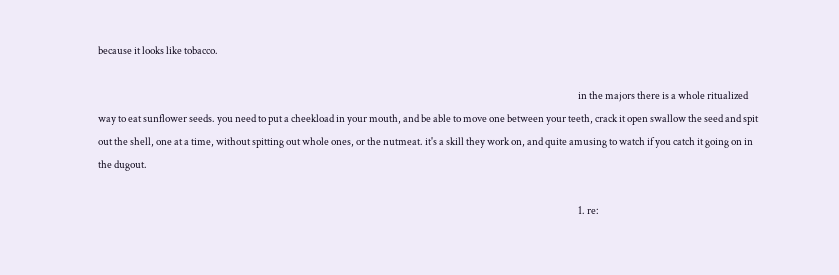because it looks like tobacco.

                                                                                                                                                                                                                                                in the majors there is a whole ritualized way to eat sunflower seeds. you need to put a cheekload in your mouth, and be able to move one between your teeth, crack it open swallow the seed and spit out the shell, one at a time, without spitting out whole ones, or the nutmeat. it's a skill they work on, and quite amusing to watch if you catch it going on in the dugout.

                                                                                                                                                                                                                                                1. re: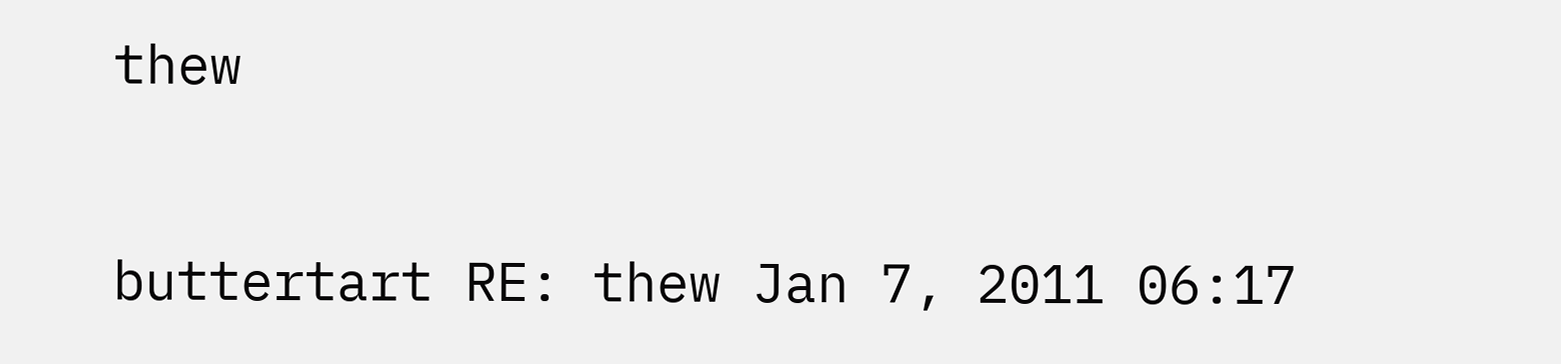thew
                                                                                                                                                                                                                                                  buttertart RE: thew Jan 7, 2011 06:17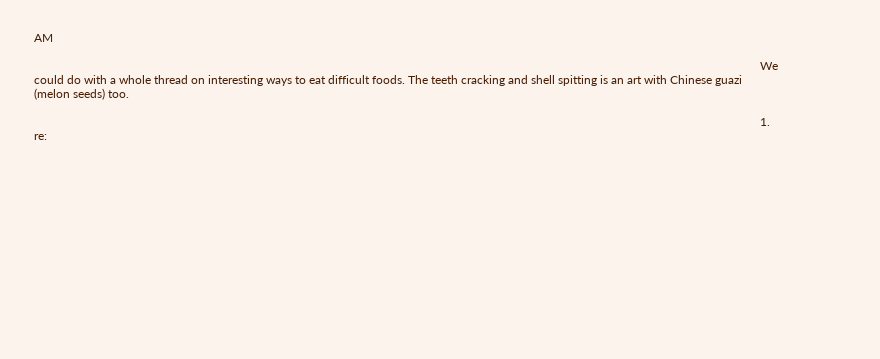AM

                                                                                                                                                                                                                                                  We could do with a whole thread on interesting ways to eat difficult foods. The teeth cracking and shell spitting is an art with Chinese guazi (melon seeds) too.

                                                                                                                                                                                                                                                  1. re: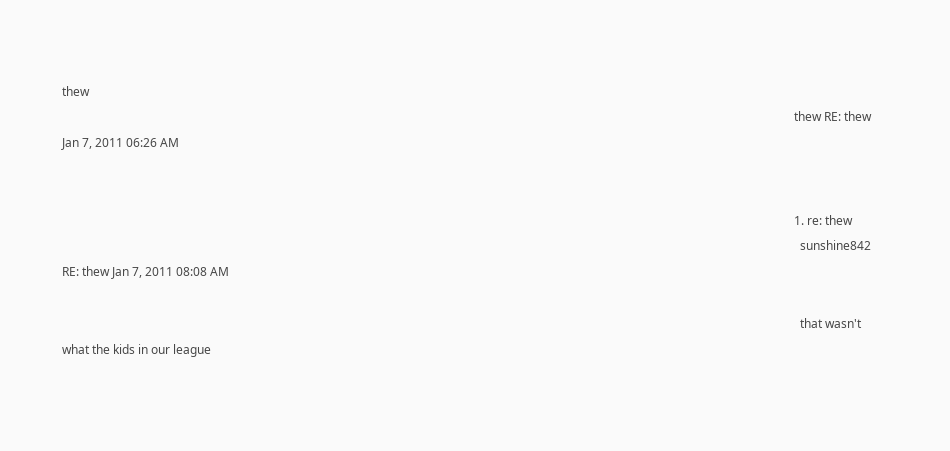thew
                                                                                                                                                                                                                                                    thew RE: thew Jan 7, 2011 06:26 AM


                                                                                                                                                                                                                                                    1. re: thew
                                                                                                                                                                                                                                                      sunshine842 RE: thew Jan 7, 2011 08:08 AM

                                                                                                                                                                                                                                                      that wasn't what the kids in our league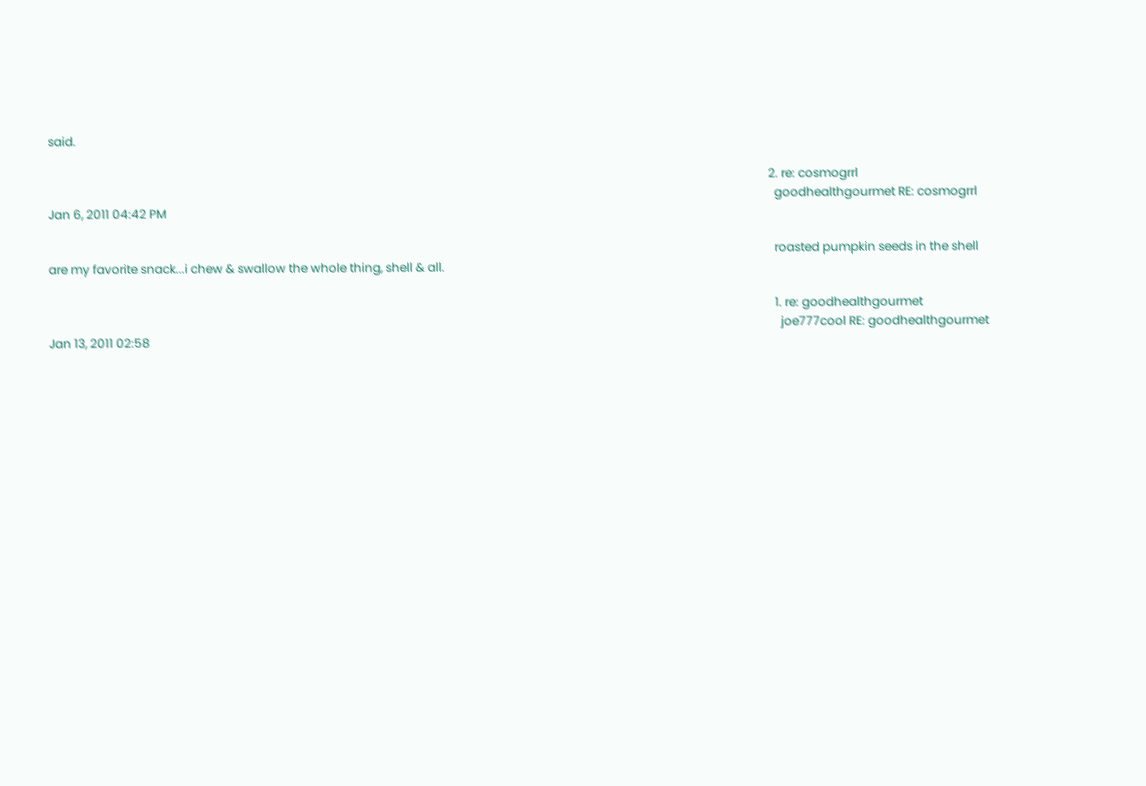said.

                                                                                                                                                                                                                                                2. re: cosmogrrl
                                                                                                                                                                                                                                                  goodhealthgourmet RE: cosmogrrl Jan 6, 2011 04:42 PM

                                                                                                                                                                                                                                                  roasted pumpkin seeds in the shell are my favorite snack...i chew & swallow the whole thing, shell & all.

                                                                                                                                                                                                                                                  1. re: goodhealthgourmet
                                                                                                                                                                                                                                                    joe777cool RE: goodhealthgourmet Jan 13, 2011 02:58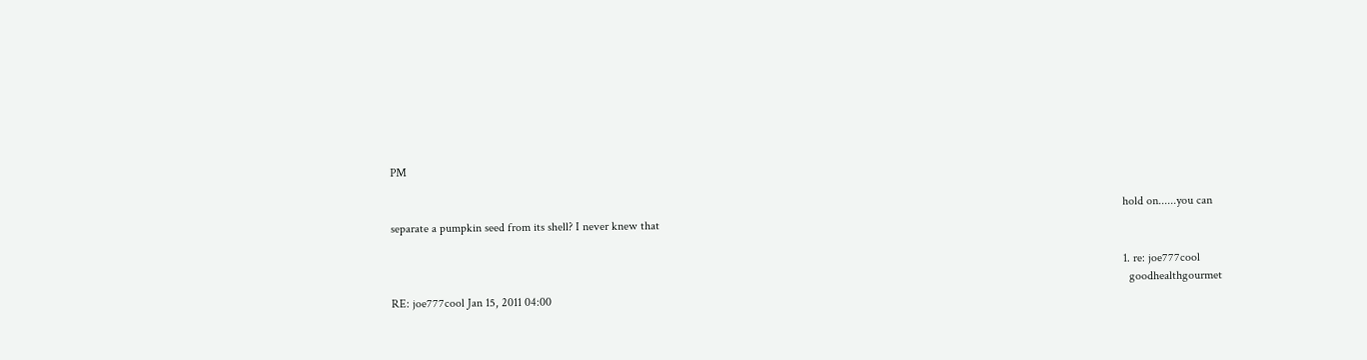PM

                                                                                                                                                                                                                                                    hold on......you can separate a pumpkin seed from its shell? I never knew that

                                                                                                                                                                                                                                                    1. re: joe777cool
                                                                                                                                                                                                                                                      goodhealthgourmet RE: joe777cool Jan 15, 2011 04:00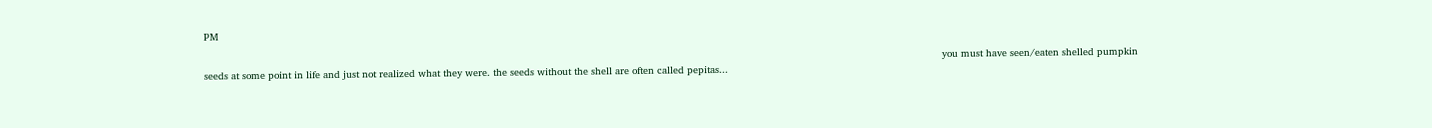PM

                                                                                                                                                                                                                                                      you must have seen/eaten shelled pumpkin seeds at some point in life and just not realized what they were. the seeds without the shell are often called pepitas...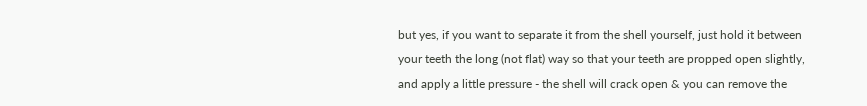but yes, if you want to separate it from the shell yourself, just hold it between your teeth the long (not flat) way so that your teeth are propped open slightly, and apply a little pressure - the shell will crack open & you can remove the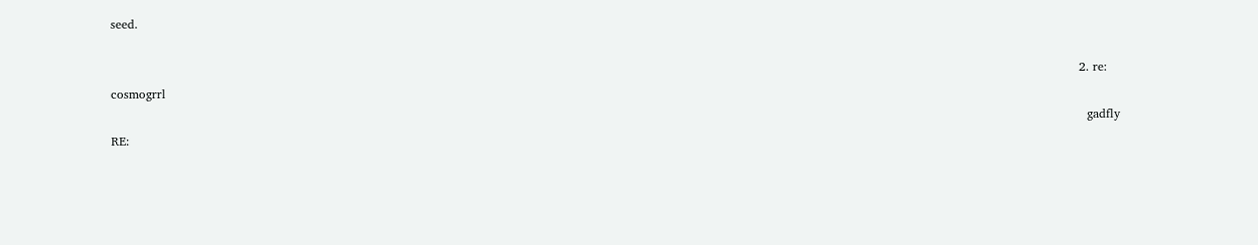seed.

                                                                                                                                                                                                                                                  2. re: cosmogrrl
                                                                                                                                                                                                                                                    gadfly RE: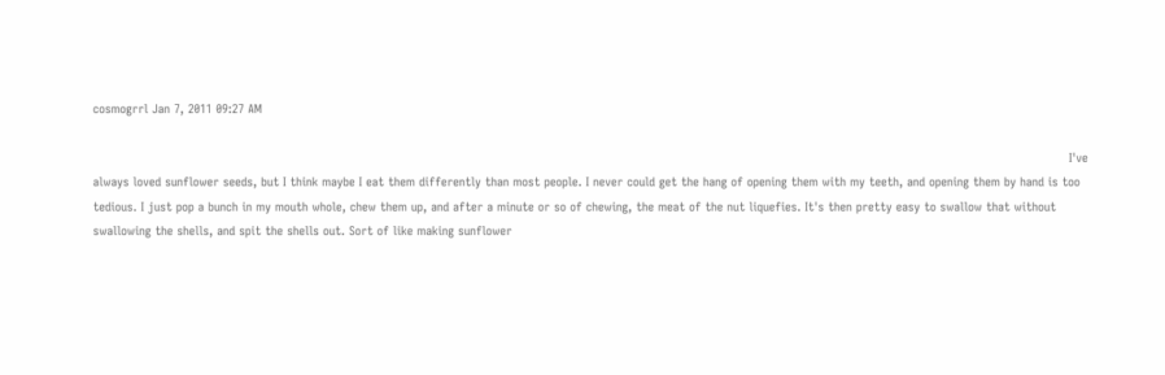cosmogrrl Jan 7, 2011 09:27 AM

                                                                                                                                                                                                                                                    I've always loved sunflower seeds, but I think maybe I eat them differently than most people. I never could get the hang of opening them with my teeth, and opening them by hand is too tedious. I just pop a bunch in my mouth whole, chew them up, and after a minute or so of chewing, the meat of the nut liquefies. It's then pretty easy to swallow that without swallowing the shells, and spit the shells out. Sort of like making sunflower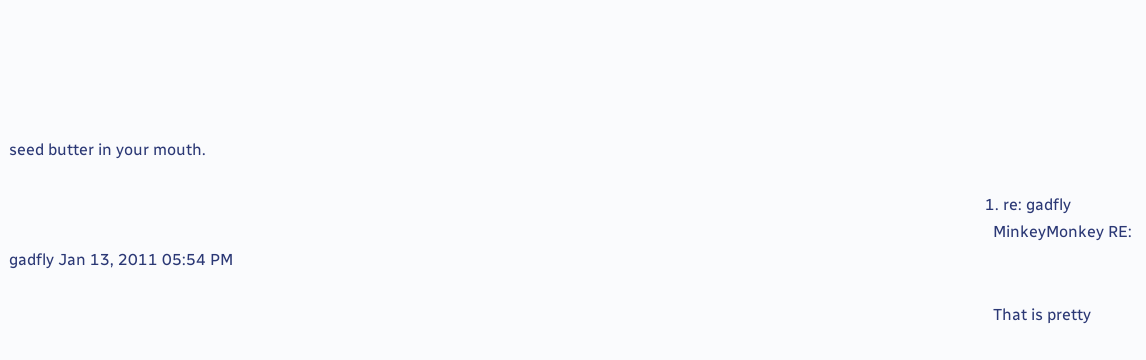seed butter in your mouth.

                                                                                                                                                                                                                                                    1. re: gadfly
                                                                                                                                                                                                                                                      MinkeyMonkey RE: gadfly Jan 13, 2011 05:54 PM

                                                                                                                                                                                                                                                      That is pretty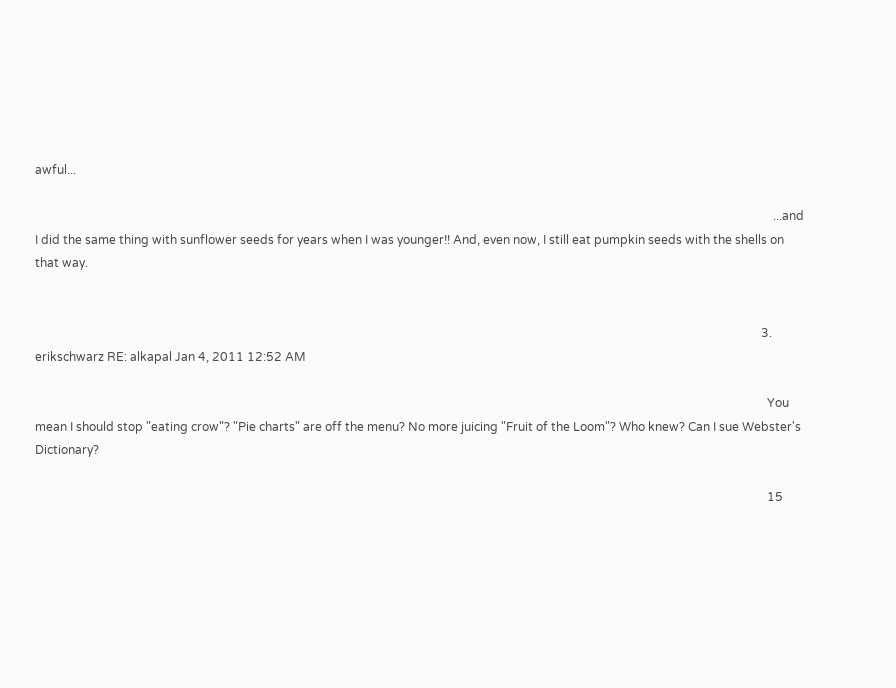awful...

                                                                                                                                                                                                                                                      ...and I did the same thing with sunflower seeds for years when I was younger!! And, even now, I still eat pumpkin seeds with the shells on that way.


                                                                                                                                                                                                                                                  3. erikschwarz RE: alkapal Jan 4, 2011 12:52 AM

                                                                                                                                                                                                                                                    You mean I should stop "eating crow"? "Pie charts" are off the menu? No more juicing "Fruit of the Loom"? Who knew? Can I sue Webster's Dictionary?

                                                                                                                                                                                                                                                    15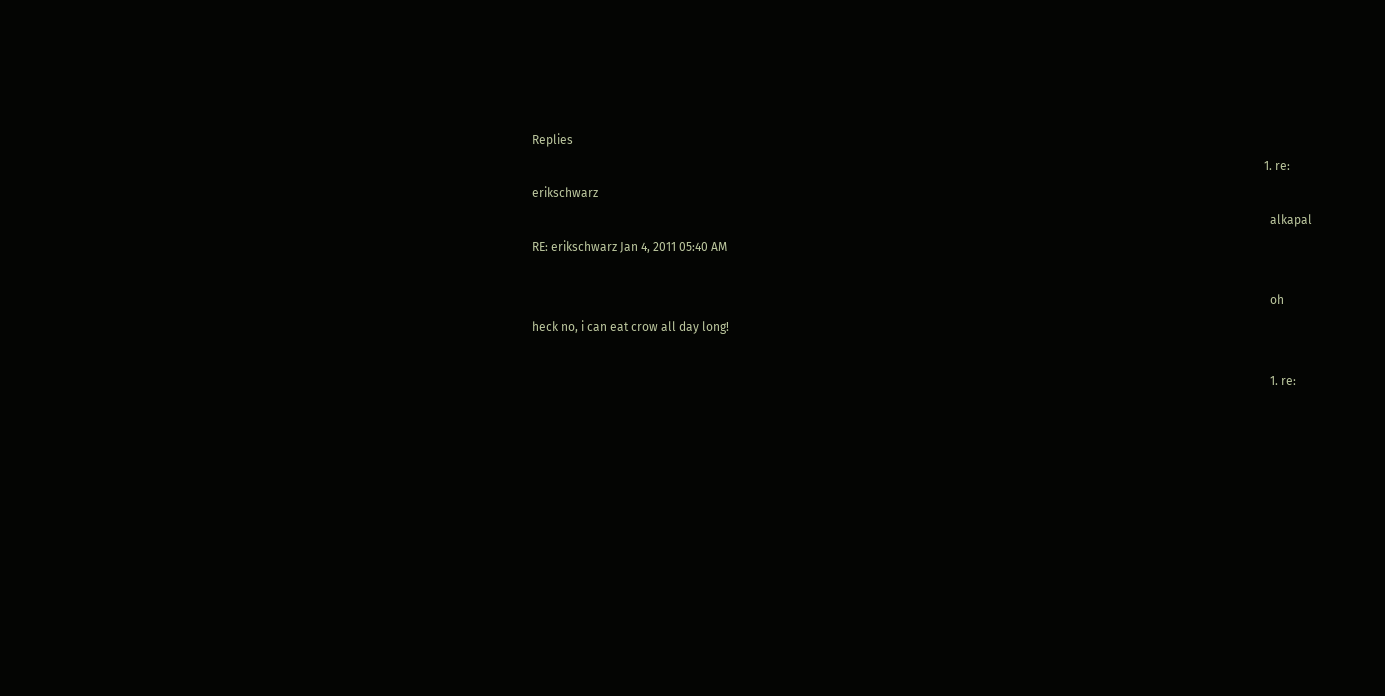Replies
                                                                                                                                                                                                                                                    1. re: erikschwarz
                                                                                                                                                                                                                                                      alkapal RE: erikschwarz Jan 4, 2011 05:40 AM

                                                                                                                                                                                                                                                      oh heck no, i can eat crow all day long!

                                                                                                                                                                                                                                                      1. re: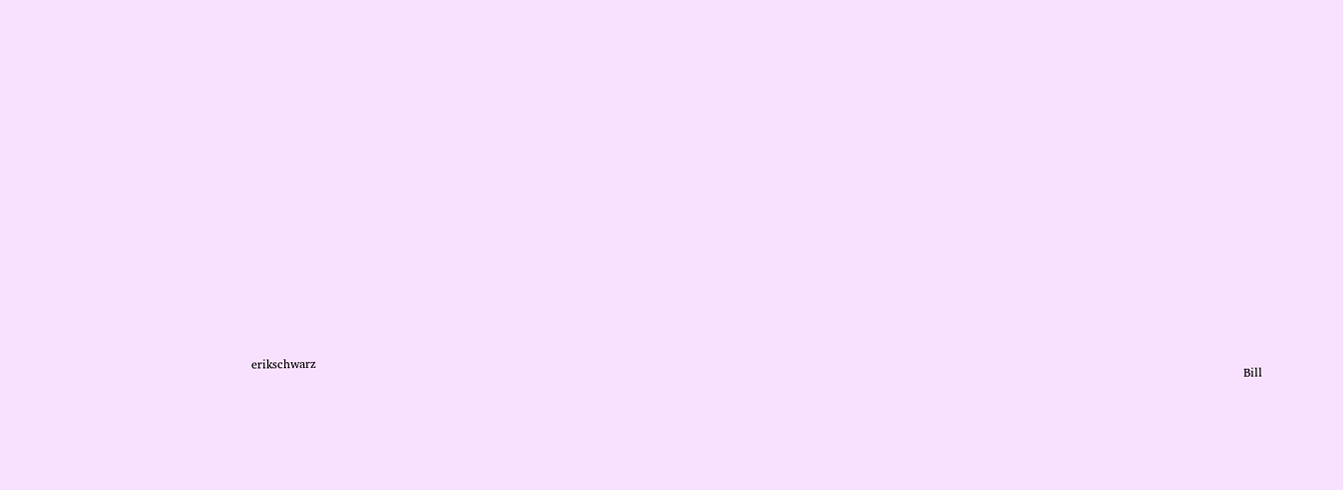erikschwarz
                                                                                                                                                                                                                                                        Bill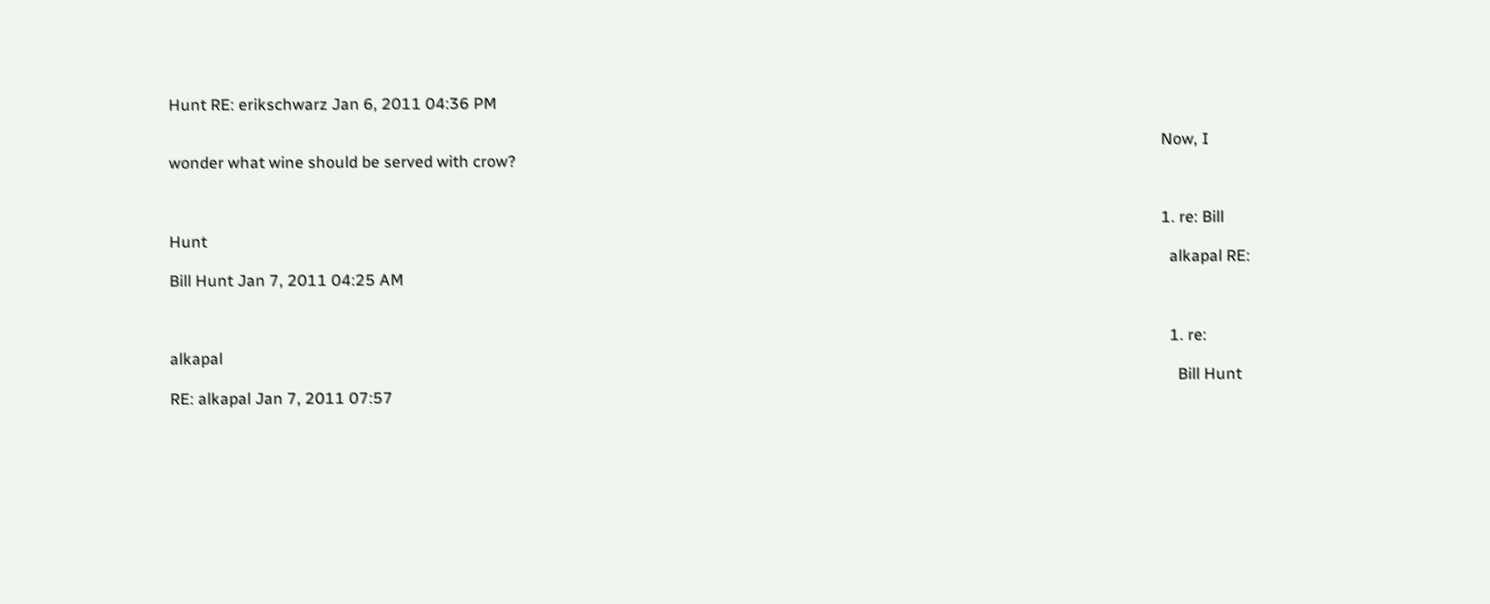Hunt RE: erikschwarz Jan 6, 2011 04:36 PM

                                                                                                                                                                                                                                                        Now, I wonder what wine should be served with crow?


                                                                                                                                                                                                                                                        1. re: Bill Hunt
                                                                                                                                                                                                                                                          alkapal RE: Bill Hunt Jan 7, 2011 04:25 AM


                                                                                                                                                                                                                                                          1. re: alkapal
                                                                                                                                                                                                                                                            Bill Hunt RE: alkapal Jan 7, 2011 07:57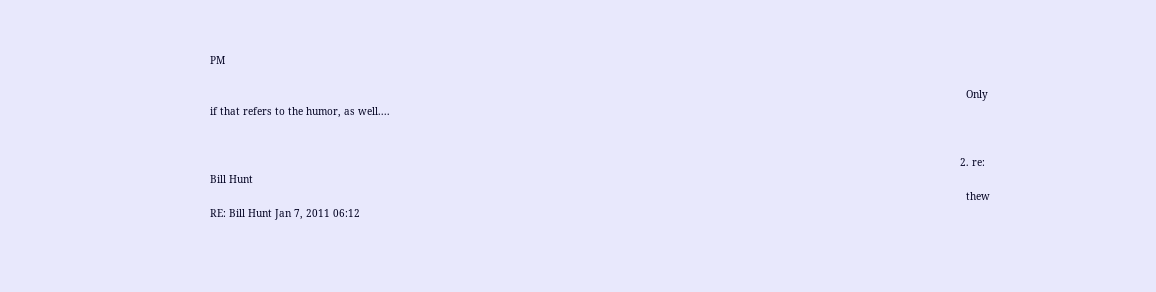PM

                                                                                                                                                                                                                                                            Only if that refers to the humor, as well....


                                                                                                                                                                                                                                                          2. re: Bill Hunt
                                                                                                                                                                                                                                                            thew RE: Bill Hunt Jan 7, 2011 06:12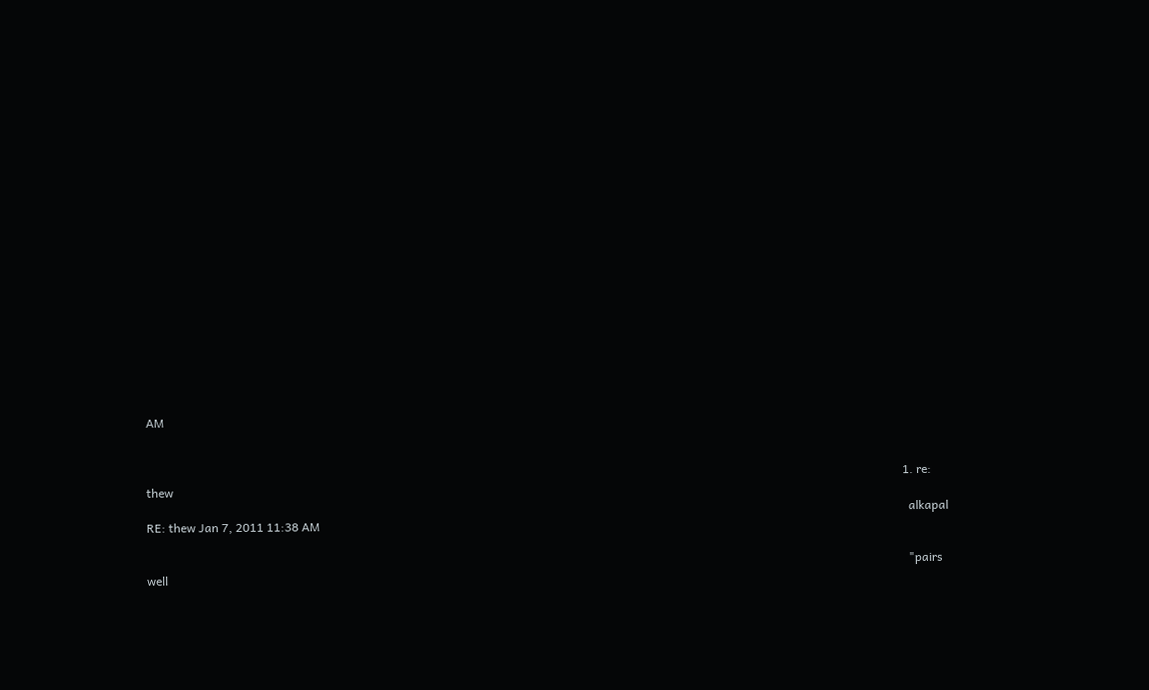AM


                                                                                                                                                                                                                                                            1. re: thew
                                                                                                                                                                                                                                                              alkapal RE: thew Jan 7, 2011 11:38 AM

                                                                                                                                                                                                                                                              "pairs well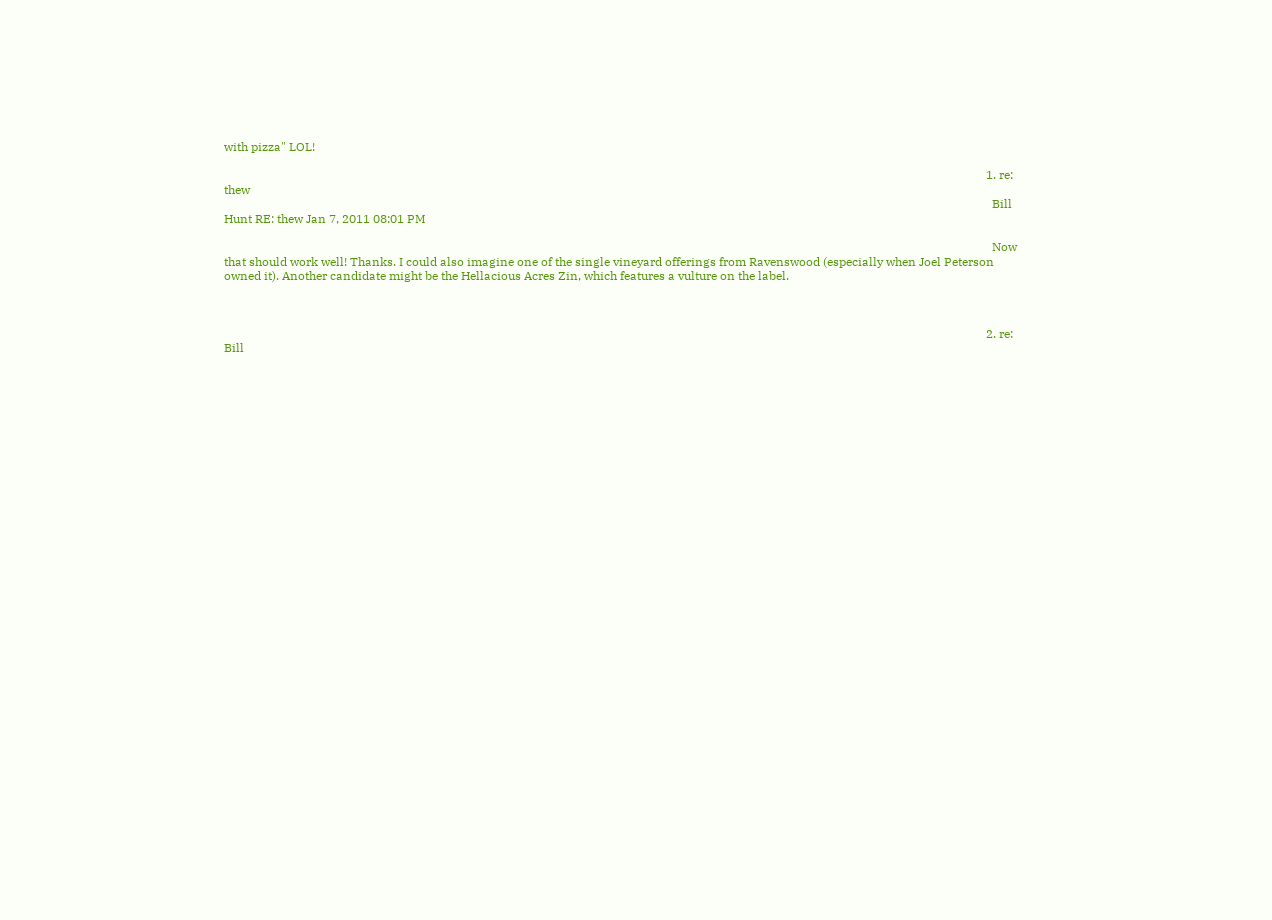with pizza" LOL!

                                                                                                                                                                                                                                                              1. re: thew
                                                                                                                                                                                                                                                                Bill Hunt RE: thew Jan 7, 2011 08:01 PM

                                                                                                                                                                                                                                                                Now that should work well! Thanks. I could also imagine one of the single vineyard offerings from Ravenswood (especially when Joel Peterson owned it). Another candidate might be the Hellacious Acres Zin, which features a vulture on the label.



                                                                                                                                                                                                                                                              2. re: Bill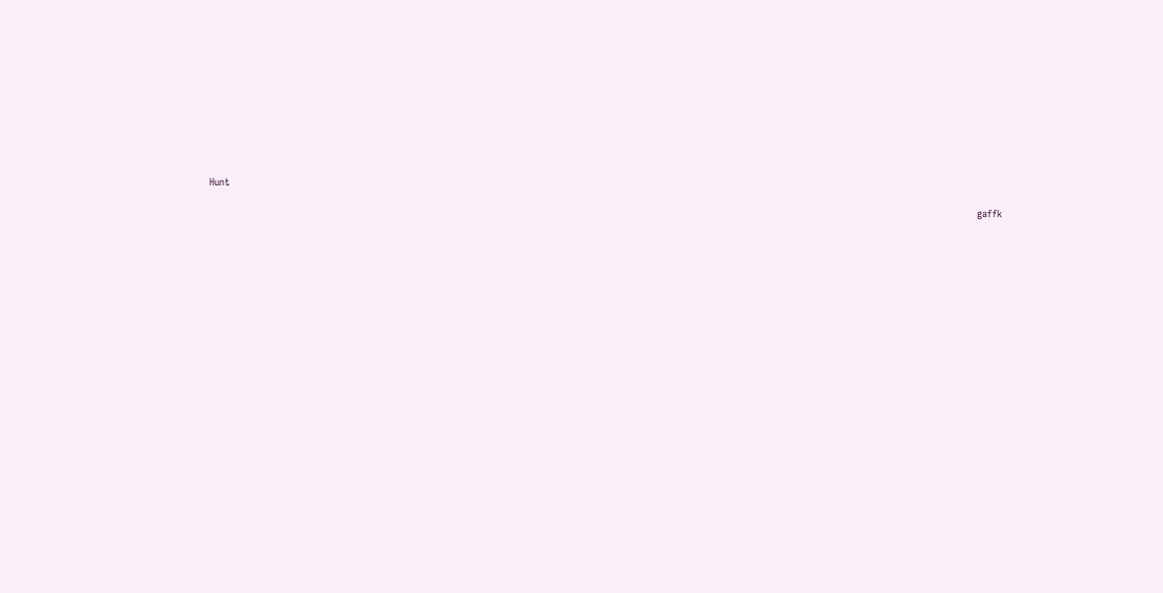Hunt
                                                                                                                                                                                                                                                                gaffk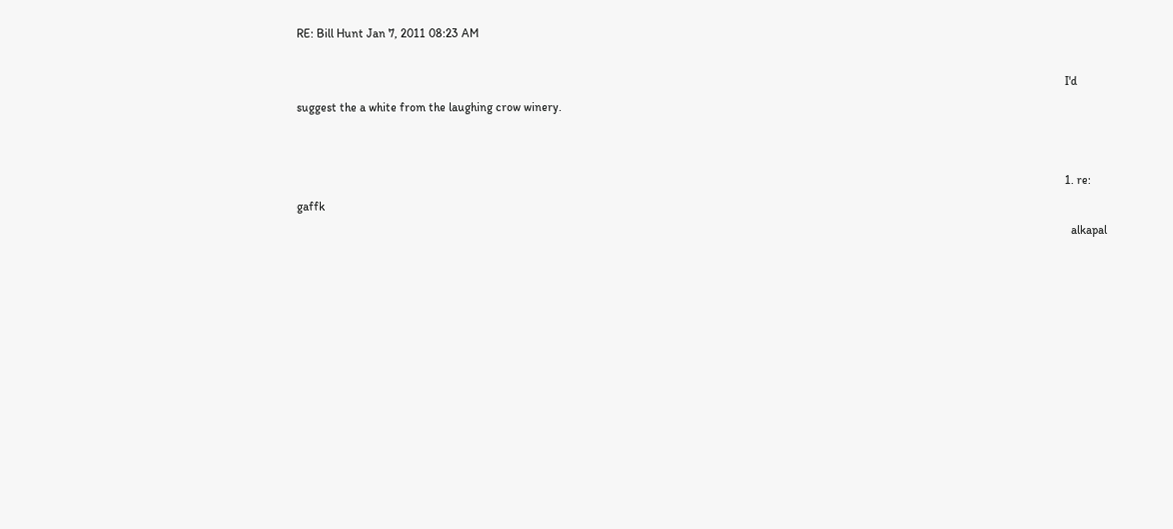RE: Bill Hunt Jan 7, 2011 08:23 AM

                                                                                                                                                                                                                                                                I'd suggest the a white from the laughing crow winery.


                                                                                                                                                                                                                                                                1. re: gaffk
                                                                                                                                                                                                                                                                  alkapal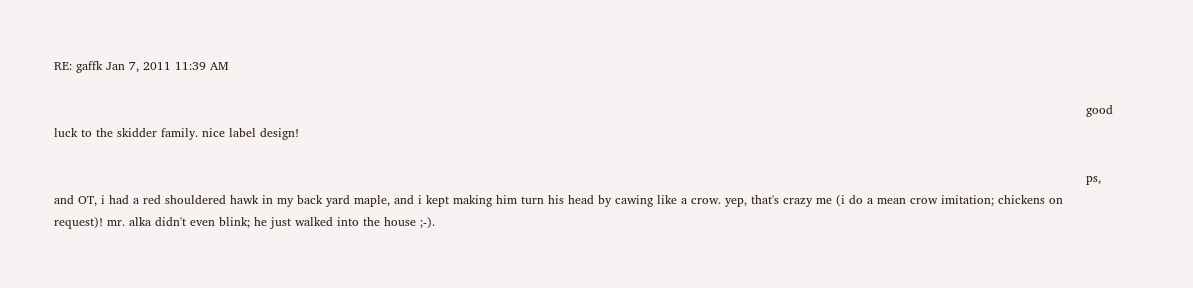RE: gaffk Jan 7, 2011 11:39 AM

                                                                                                                                                                                                                                                                  good luck to the skidder family. nice label design!

                                                                                                                                                                                                                                                                  ps, and OT, i had a red shouldered hawk in my back yard maple, and i kept making him turn his head by cawing like a crow. yep, that's crazy me (i do a mean crow imitation; chickens on request)! mr. alka didn't even blink; he just walked into the house ;-).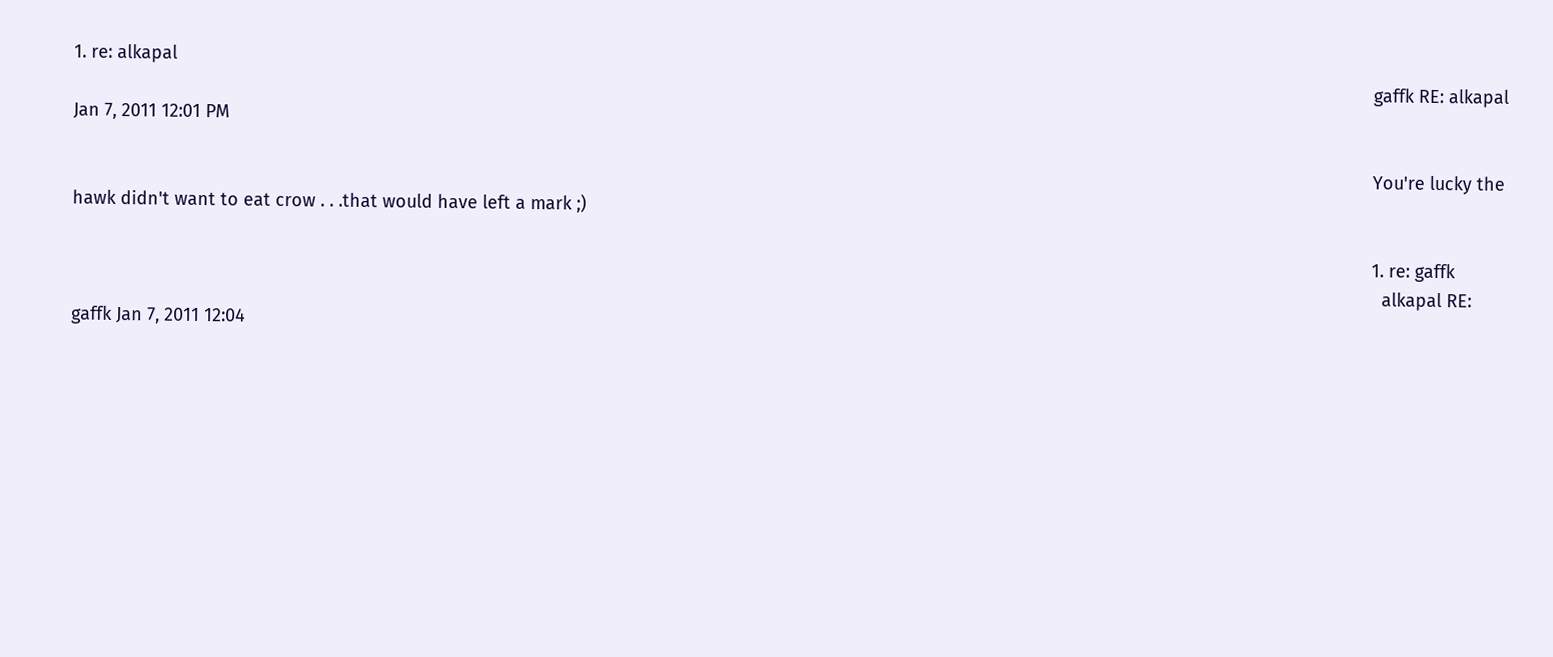1. re: alkapal
                                                                                                                                                                                                                                                                    gaffk RE: alkapal Jan 7, 2011 12:01 PM

                                                                                                                                                                                                                                                                    You're lucky the hawk didn't want to eat crow . . .that would have left a mark ;)

                                                                                                                                                                                                                                                                    1. re: gaffk
                                                                                                                                                                                                                                                                      alkapal RE: gaffk Jan 7, 2011 12:04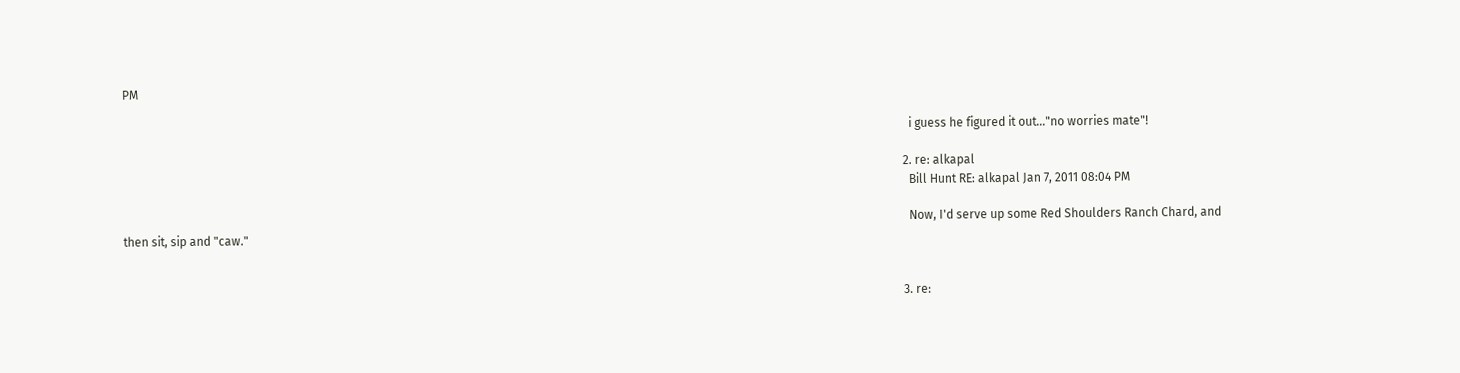PM

                                                                                                                                                                                                                                                                      i guess he figured it out..."no worries mate"!

                                                                                                                                                                                                                                                                    2. re: alkapal
                                                                                                                                                                                                                                                                      Bill Hunt RE: alkapal Jan 7, 2011 08:04 PM

                                                                                                                                                                                                                                                                      Now, I'd serve up some Red Shoulders Ranch Chard, and then sit, sip and "caw."


                                                                                                                                                                                                                                                                    3. re: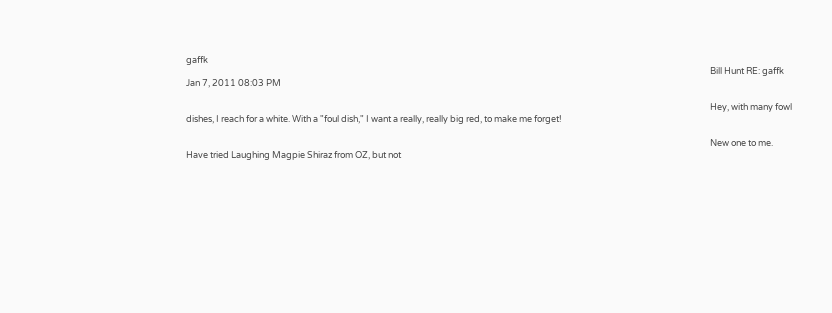gaffk
                                                                                                                                                                                                                                                                      Bill Hunt RE: gaffk Jan 7, 2011 08:03 PM

                                                                                                                                                                                                                                                                      Hey, with many fowl dishes, I reach for a white. With a "foul dish," I want a really, really big red, to make me forget!

                                                                                                                                                                                                                                                                      New one to me. Have tried Laughing Magpie Shiraz from OZ, but not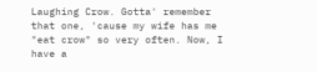Laughing Crow. Gotta' remember that one, 'cause my wife has me "eat crow" so very often. Now, I have a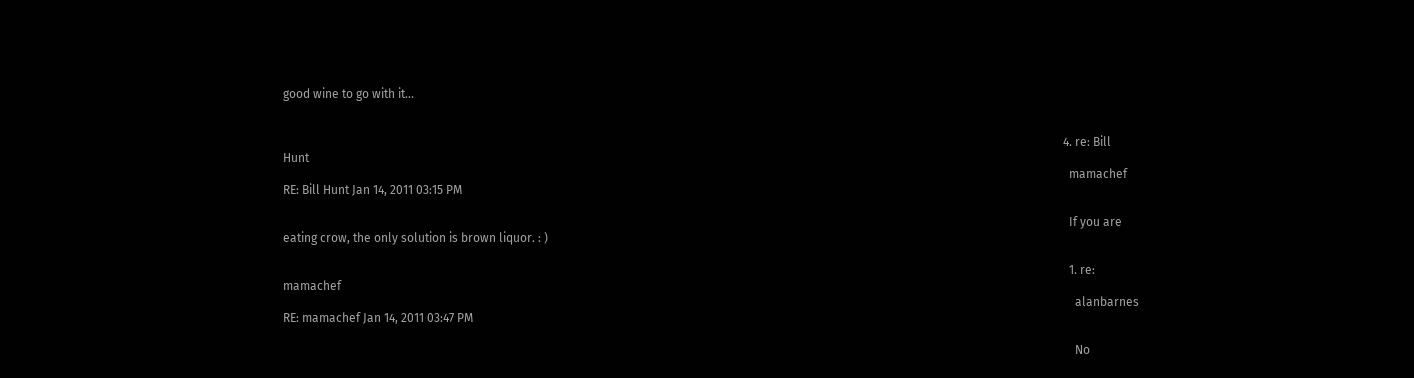good wine to go with it...


                                                                                                                                                                                                                                                                    4. re: Bill Hunt
                                                                                                                                                                                                                                                                      mamachef RE: Bill Hunt Jan 14, 2011 03:15 PM

                                                                                                                                                                                                                                                                      If you are eating crow, the only solution is brown liquor. : )

                                                                                                                                                                                                                                                                      1. re: mamachef
                                                                                                                                                                                                                                                                        alanbarnes RE: mamachef Jan 14, 2011 03:47 PM

                                                                                                                                                                                                                                                                        No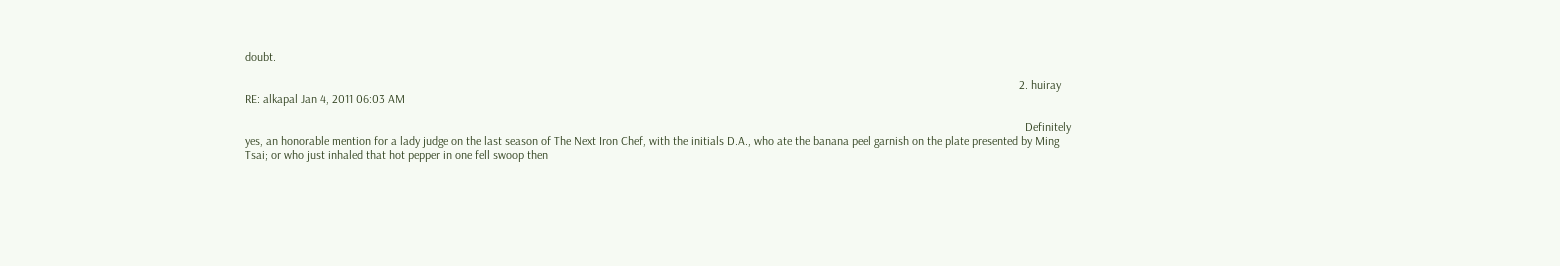doubt.

                                                                                                                                                                                                                                                                  2. huiray RE: alkapal Jan 4, 2011 06:03 AM

                                                                                                                                                                                                                                                                    Definitely yes, an honorable mention for a lady judge on the last season of The Next Iron Chef, with the initials D.A., who ate the banana peel garnish on the plate presented by Ming Tsai; or who just inhaled that hot pepper in one fell swoop then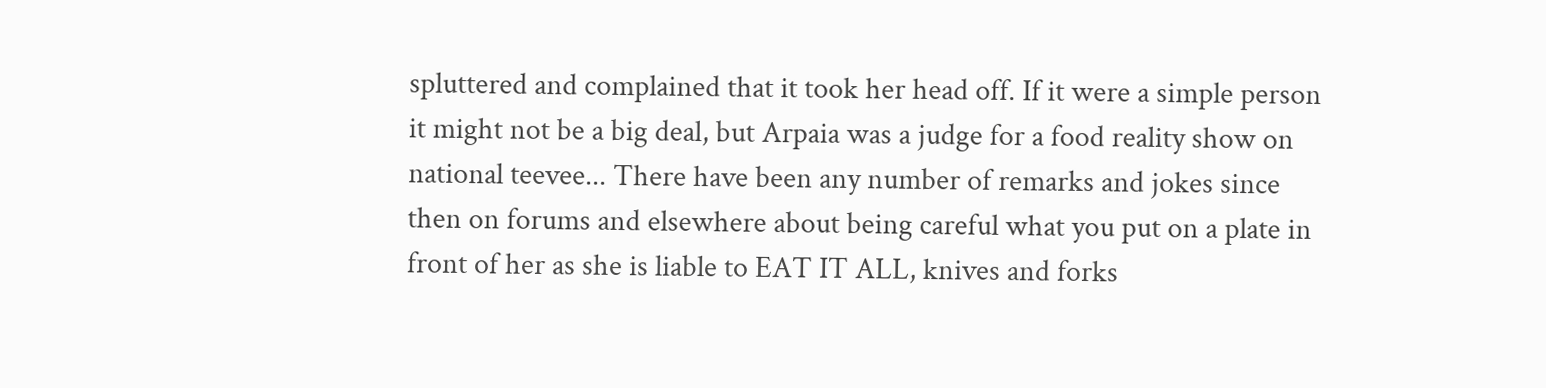spluttered and complained that it took her head off. If it were a simple person it might not be a big deal, but Arpaia was a judge for a food reality show on national teevee... There have been any number of remarks and jokes since then on forums and elsewhere about being careful what you put on a plate in front of her as she is liable to EAT IT ALL, knives and forks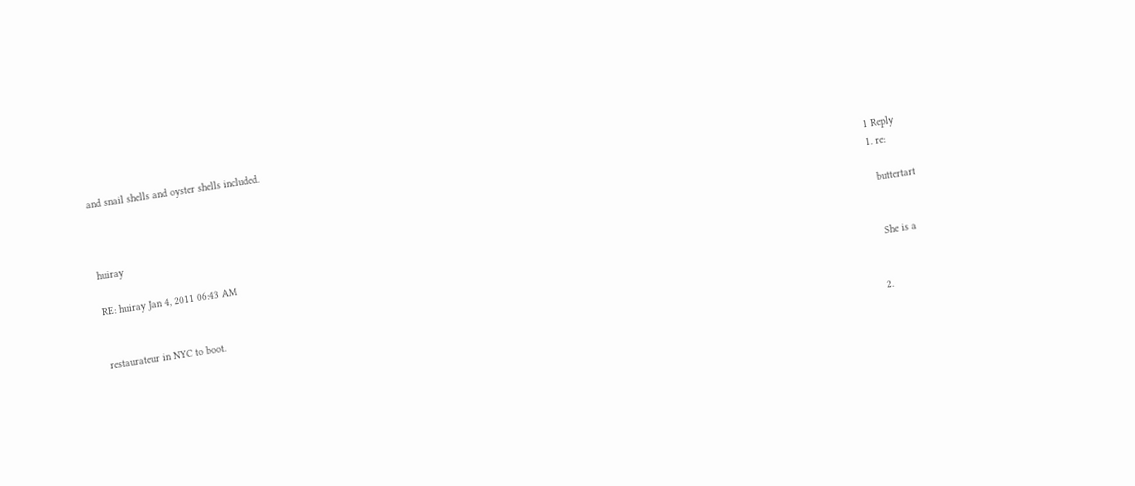and snail shells and oyster shells included.

                                                                                                                                                                                                                                                                    1 Reply
                                                                                                                                                                                                                                                                    1. re: huiray
                                                                                                                                                                                                                                                                      buttertart RE: huiray Jan 4, 2011 06:43 AM

                                                                                                                                                                                                                                                                      She is a restaurateur in NYC to boot.

                                                                                                                                                                                                                                                                    2.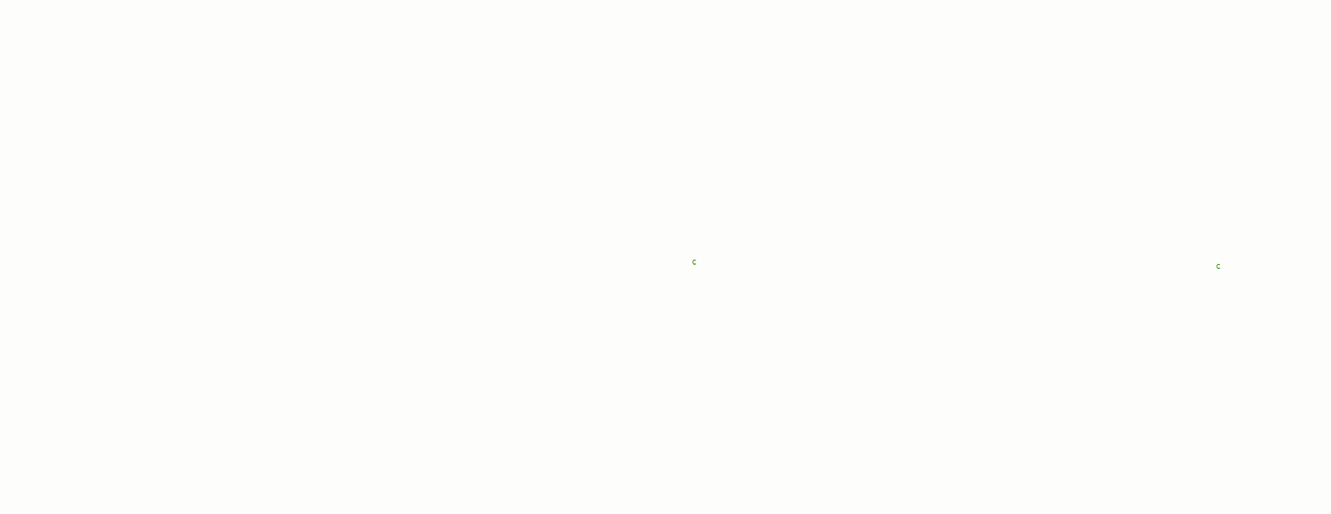c
                                                                                                                                                                                                                                                                      c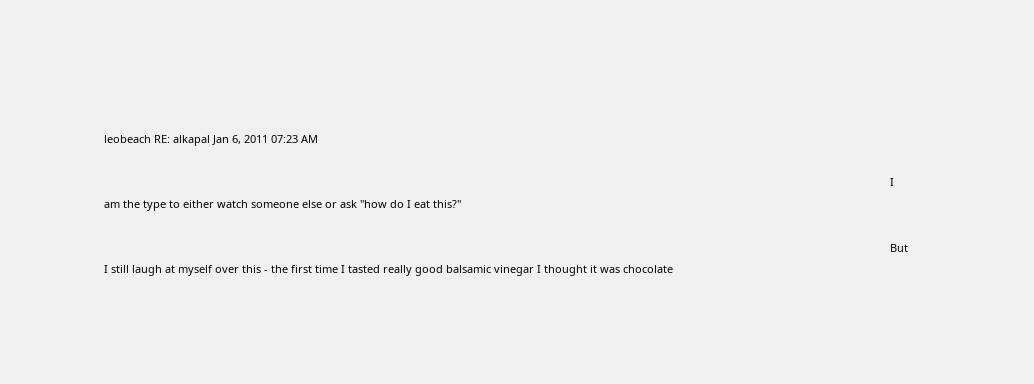leobeach RE: alkapal Jan 6, 2011 07:23 AM

                                                                                                                                                                                                                                                                      I am the type to either watch someone else or ask "how do I eat this?"

                                                                                                                                                                                                                                                                      But I still laugh at myself over this - the first time I tasted really good balsamic vinegar I thought it was chocolate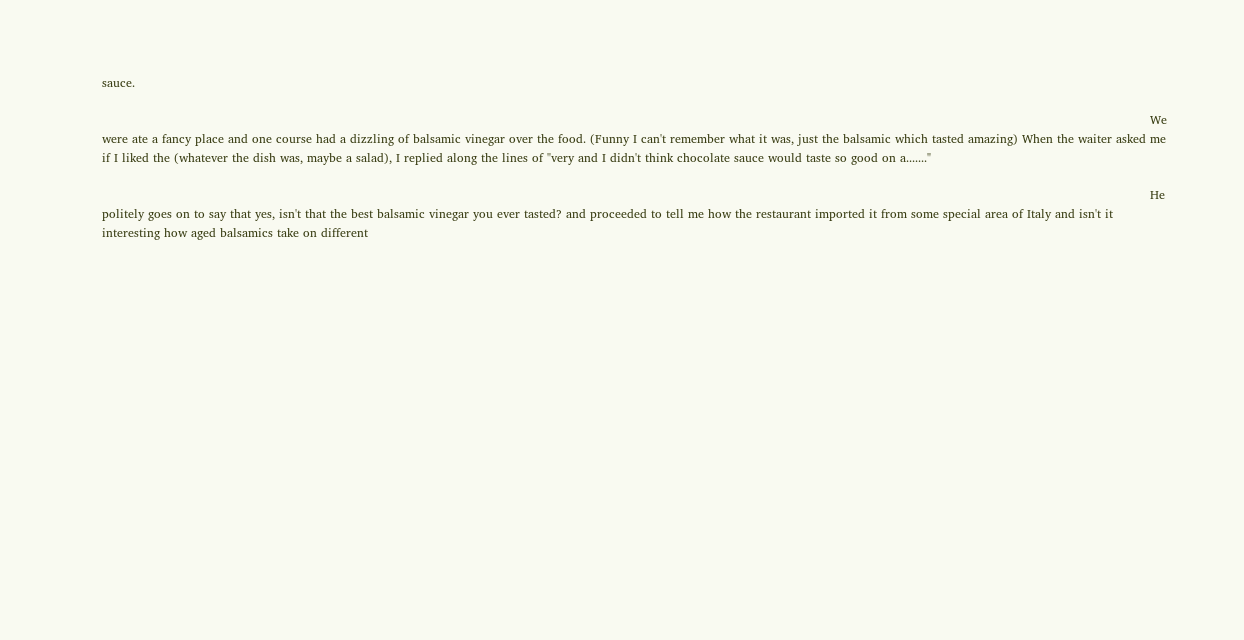sauce.

                                                                                                                                                                                                                                                                      We were ate a fancy place and one course had a dizzling of balsamic vinegar over the food. (Funny I can't remember what it was, just the balsamic which tasted amazing) When the waiter asked me if I liked the (whatever the dish was, maybe a salad), I replied along the lines of "very and I didn't think chocolate sauce would taste so good on a......."

                                                                                                                                                                                                                                                                      He politely goes on to say that yes, isn't that the best balsamic vinegar you ever tasted? and proceeded to tell me how the restaurant imported it from some special area of Italy and isn't it interesting how aged balsamics take on different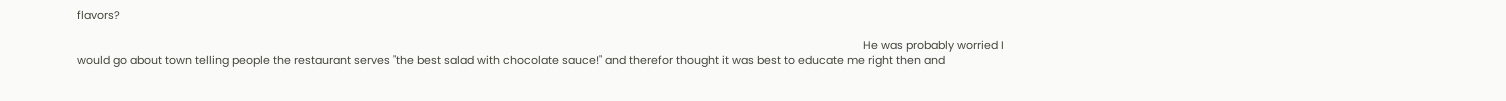flavors?

                                                                                                                                                                                                                                                                      He was probably worried I would go about town telling people the restaurant serves "the best salad with chocolate sauce!" and therefor thought it was best to educate me right then and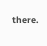there.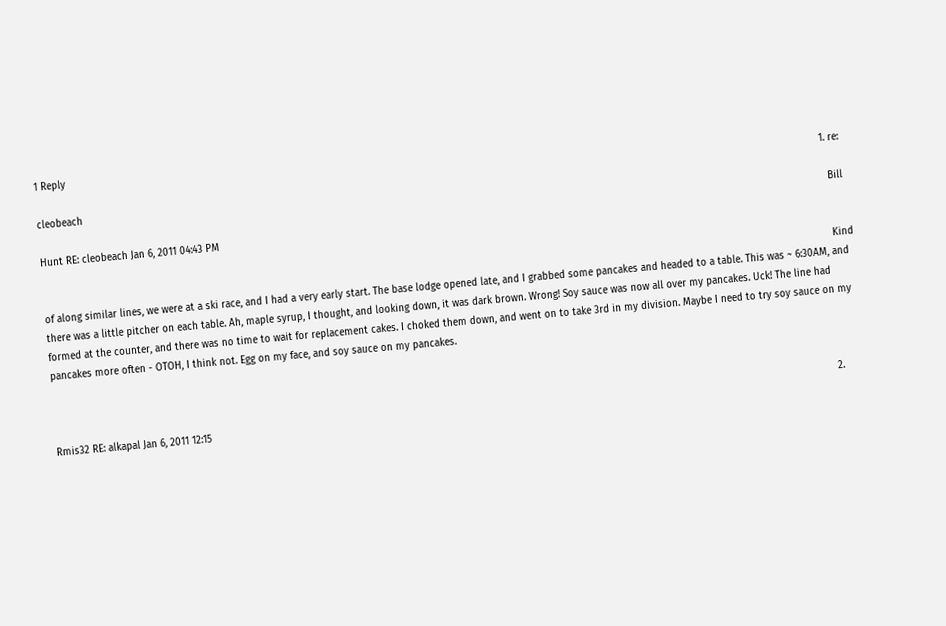1 Reply
                                                                                                                                                                                                                                                                      1. re: cleobeach
                                                                                                                                                                                                                                                                        Bill Hunt RE: cleobeach Jan 6, 2011 04:43 PM

                                                                                                                                                                                                                                                                        Kind of along similar lines, we were at a ski race, and I had a very early start. The base lodge opened late, and I grabbed some pancakes and headed to a table. This was ~ 6:30AM, and there was a little pitcher on each table. Ah, maple syrup, I thought, and looking down, it was dark brown. Wrong! Soy sauce was now all over my pancakes. Uck! The line had formed at the counter, and there was no time to wait for replacement cakes. I choked them down, and went on to take 3rd in my division. Maybe I need to try soy sauce on my pancakes more often - OTOH, I think not. Egg on my face, and soy sauce on my pancakes.


                                                                                                                                                                                                                                                                      2. Rmis32 RE: alkapal Jan 6, 2011 12:15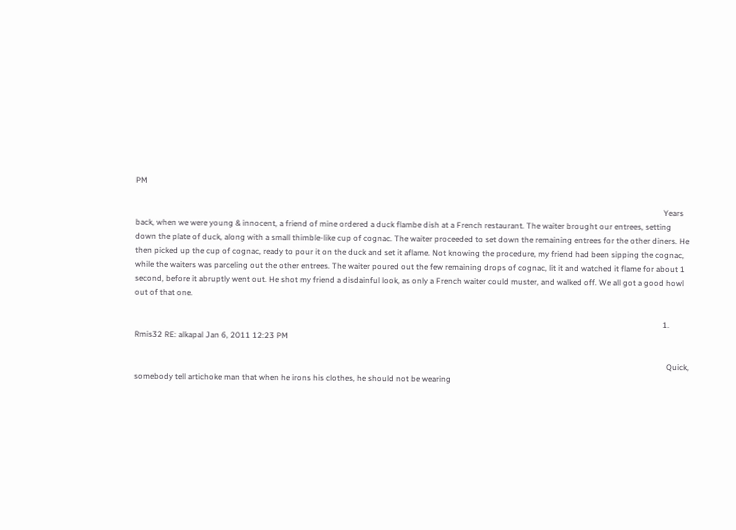PM

                                                                                                                                                                                                                                                                        Years back, when we were young & innocent, a friend of mine ordered a duck flambe dish at a French restaurant. The waiter brought our entrees, setting down the plate of duck, along with a small thimble-like cup of cognac. The waiter proceeded to set down the remaining entrees for the other diners. He then picked up the cup of cognac, ready to pour it on the duck and set it aflame. Not knowing the procedure, my friend had been sipping the cognac, while the waiters was parceling out the other entrees. The waiter poured out the few remaining drops of cognac, lit it and watched it flame for about 1 second, before it abruptly went out. He shot my friend a disdainful look, as only a French waiter could muster, and walked off. We all got a good howl out of that one.

                                                                                                                                                                                                                                                                        1. Rmis32 RE: alkapal Jan 6, 2011 12:23 PM

                                                                                                                                                                                                                                                                          Quick, somebody tell artichoke man that when he irons his clothes, he should not be wearing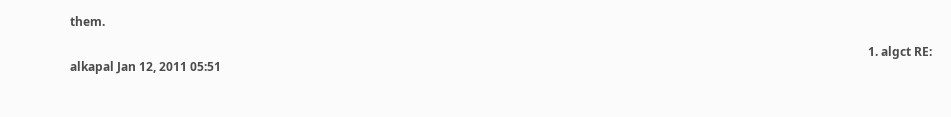them.

                                                                                                                                                                                                                                                                          1. algct RE: alkapal Jan 12, 2011 05:51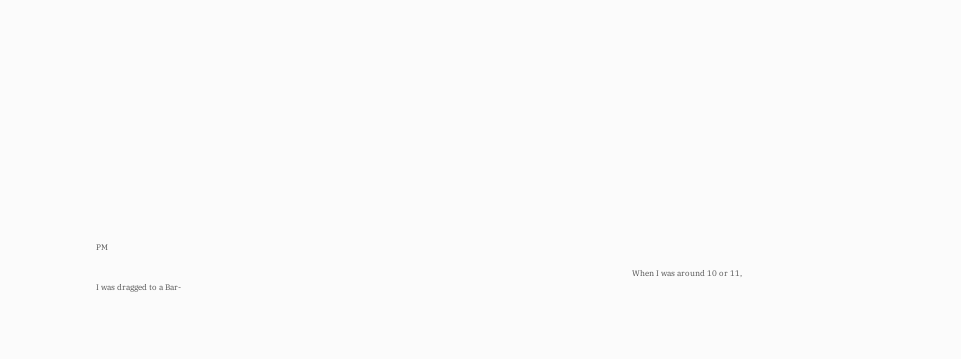PM

                                                                                                                                                                                                                                                                            When I was around 10 or 11, I was dragged to a Bar-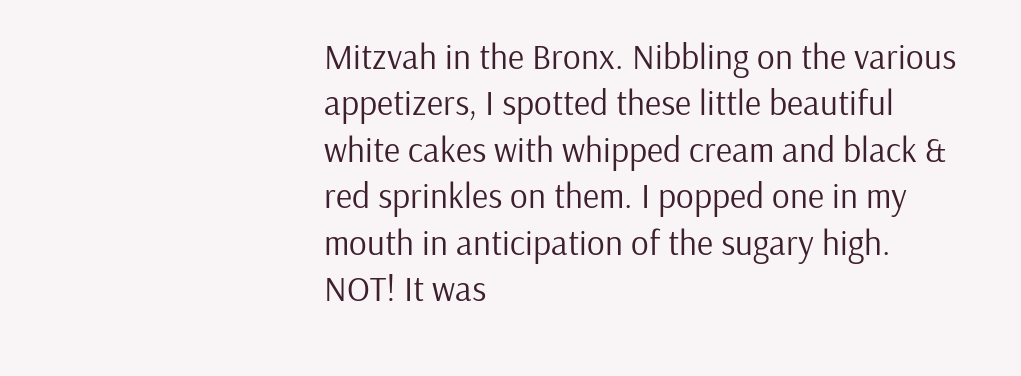Mitzvah in the Bronx. Nibbling on the various appetizers, I spotted these little beautiful white cakes with whipped cream and black & red sprinkles on them. I popped one in my mouth in anticipation of the sugary high. NOT! It was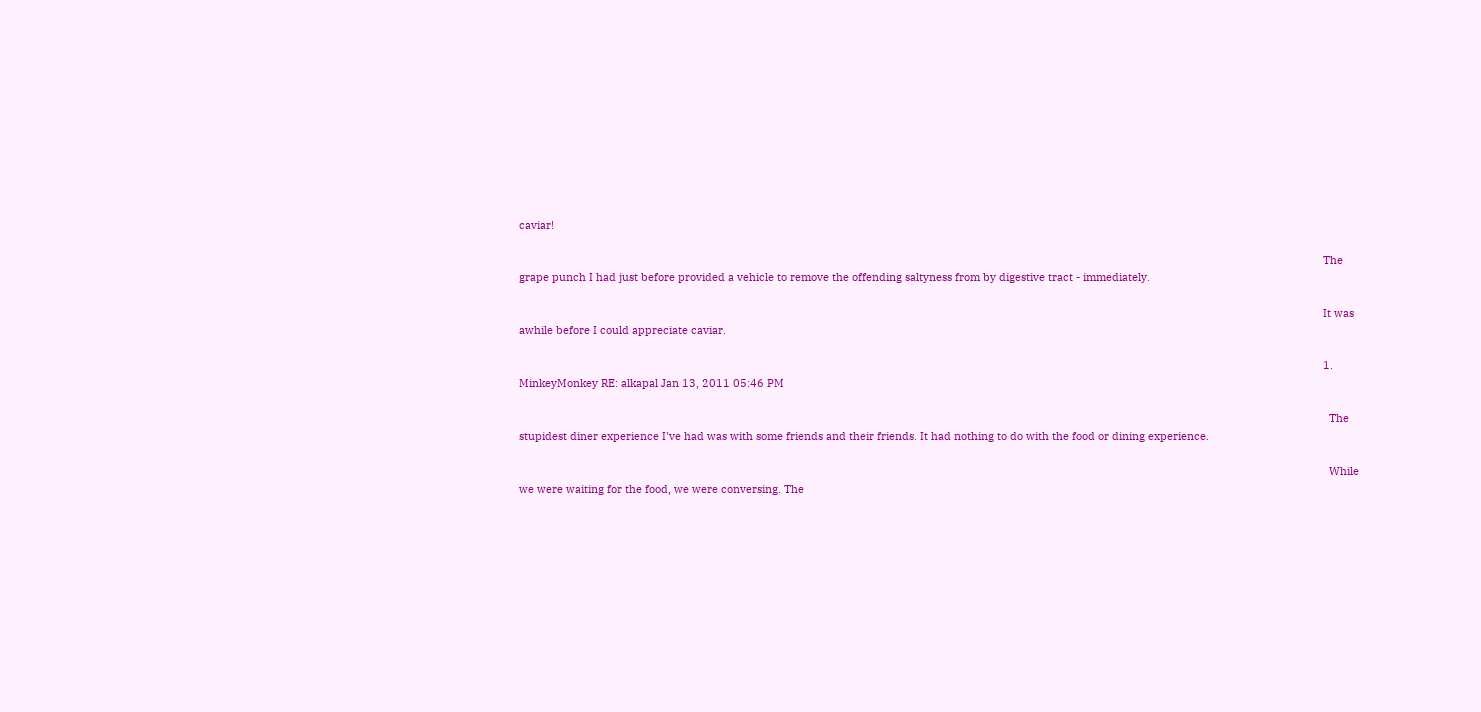caviar!

                                                                                                                                                                                                                                                                            The grape punch I had just before provided a vehicle to remove the offending saltyness from by digestive tract - immediately.

                                                                                                                                                                                                                                                                            It was awhile before I could appreciate caviar.

                                                                                                                                                                                                                                                                            1. MinkeyMonkey RE: alkapal Jan 13, 2011 05:46 PM

                                                                                                                                                                                                                                                                              The stupidest diner experience I've had was with some friends and their friends. It had nothing to do with the food or dining experience.

                                                                                                                                                                                                                                                                              While we were waiting for the food, we were conversing. The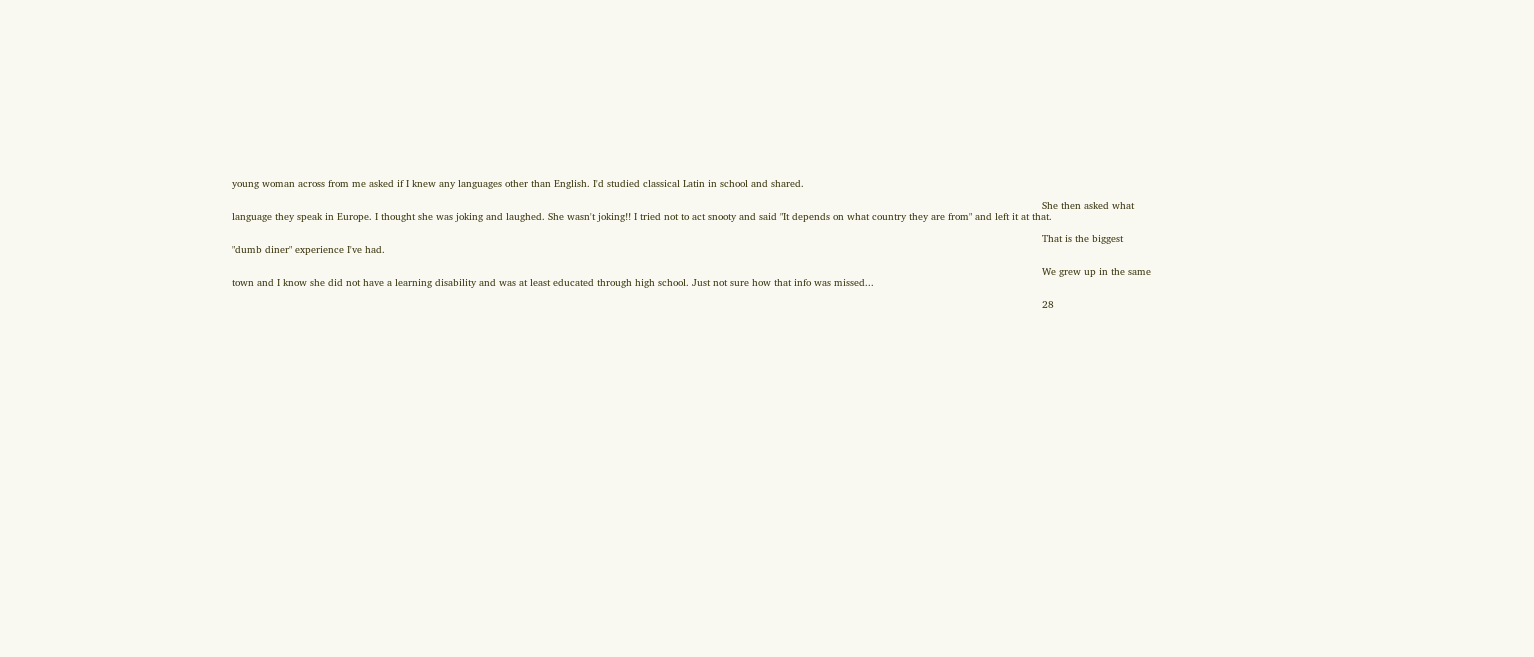young woman across from me asked if I knew any languages other than English. I'd studied classical Latin in school and shared.

                                                                                                                                                                                                                                                                              She then asked what language they speak in Europe. I thought she was joking and laughed. She wasn't joking!! I tried not to act snooty and said "It depends on what country they are from" and left it at that.

                                                                                                                                                                                                                                                                              That is the biggest "dumb diner" experience I've had.

                                                                                                                                                                                                                                                                              We grew up in the same town and I know she did not have a learning disability and was at least educated through high school. Just not sure how that info was missed...

                                                                                                                                                                                                                                                                              28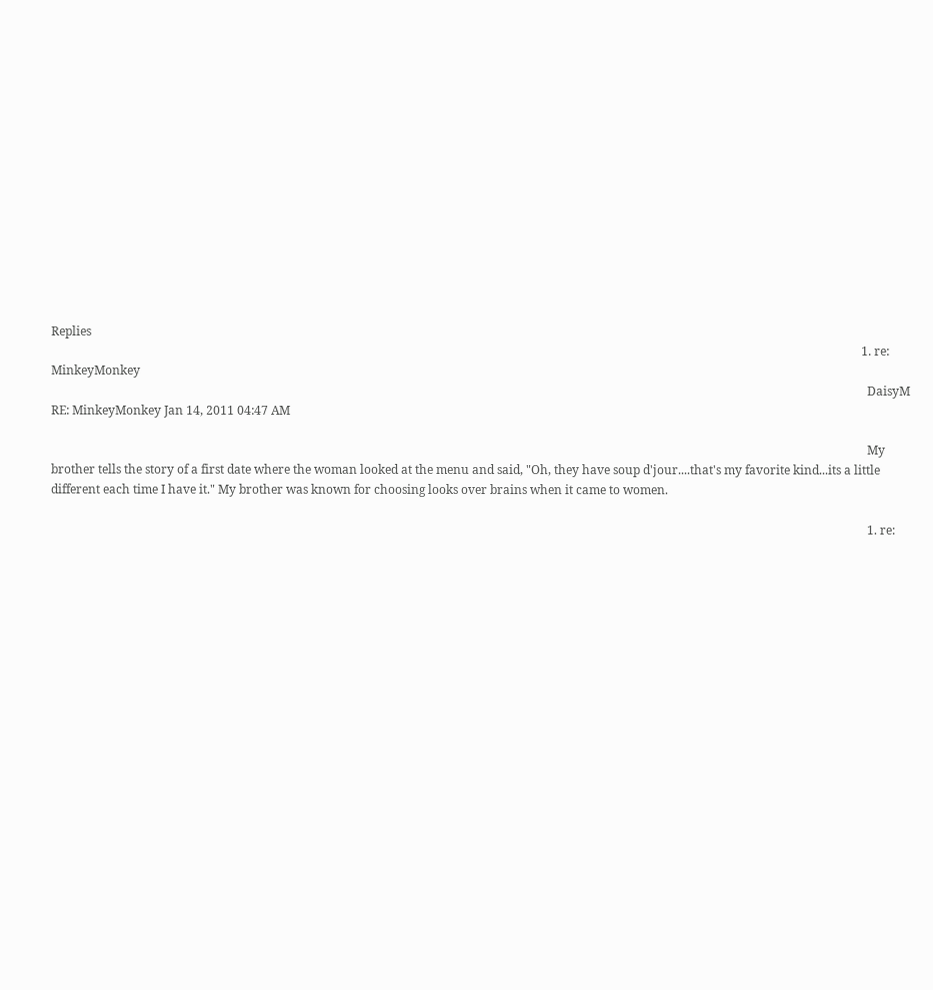Replies
                                                                                                                                                                                                                                                                              1. re: MinkeyMonkey
                                                                                                                                                                                                                                                                                DaisyM RE: MinkeyMonkey Jan 14, 2011 04:47 AM

                                                                                                                                                                                                                                                                                My brother tells the story of a first date where the woman looked at the menu and said, "Oh, they have soup d'jour....that's my favorite kind...its a little different each time I have it." My brother was known for choosing looks over brains when it came to women.

                                                                                                                                                                                                                                                                                1. re: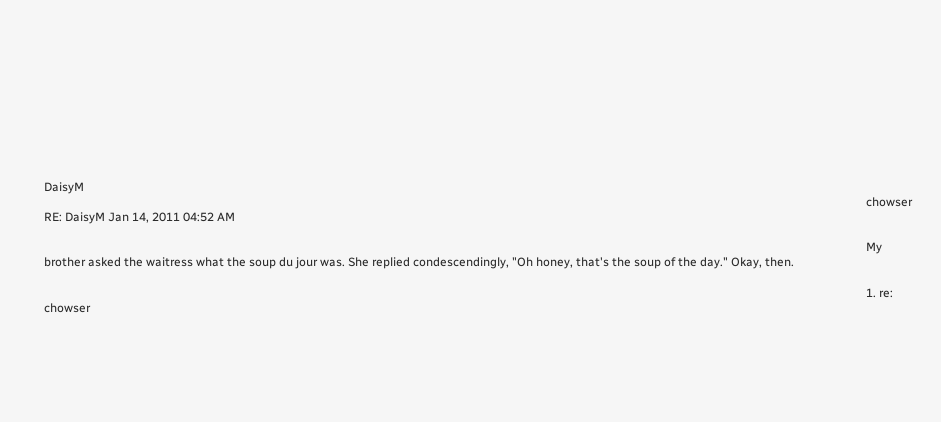DaisyM
                                                                                                                                                                                                                                                                                  chowser RE: DaisyM Jan 14, 2011 04:52 AM

                                                                                                                                                                                                                                                                                  My brother asked the waitress what the soup du jour was. She replied condescendingly, "Oh honey, that's the soup of the day." Okay, then.

                                                                                                                                                                                                                                                                                  1. re: chowser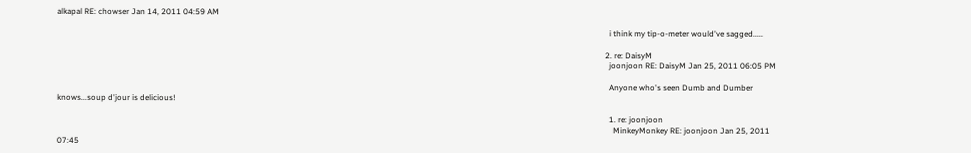alkapal RE: chowser Jan 14, 2011 04:59 AM

                                                                                                                                                                                                                                                                                    i think my tip-o-meter would've sagged.....

                                                                                                                                                                                                                                                                                  2. re: DaisyM
                                                                                                                                                                                                                                                                                    joonjoon RE: DaisyM Jan 25, 2011 06:05 PM

                                                                                                                                                                                                                                                                                    Anyone who's seen Dumb and Dumber knows...soup d'jour is delicious!

                                                                                                                                                                                                                                                                                    1. re: joonjoon
                                                                                                                                                                                                                                                                                      MinkeyMonkey RE: joonjoon Jan 25, 2011 07:45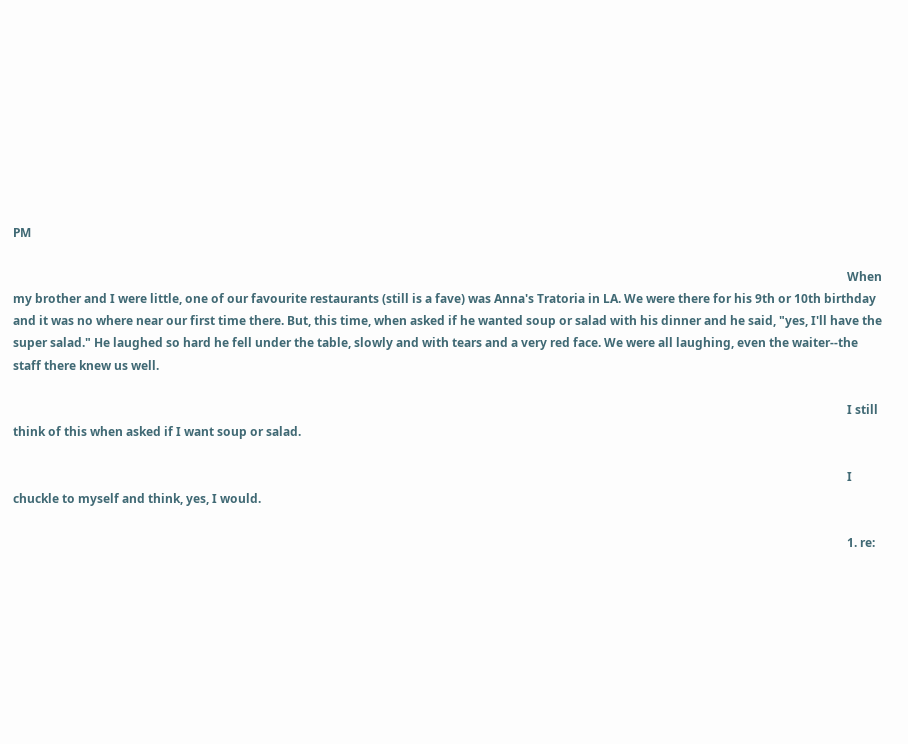PM

                                                                                                                                                                                                                                                                                      When my brother and I were little, one of our favourite restaurants (still is a fave) was Anna's Tratoria in LA. We were there for his 9th or 10th birthday and it was no where near our first time there. But, this time, when asked if he wanted soup or salad with his dinner and he said, "yes, I'll have the super salad." He laughed so hard he fell under the table, slowly and with tears and a very red face. We were all laughing, even the waiter--the staff there knew us well.

                                                                                                                                                                                                                                                                                      I still think of this when asked if I want soup or salad.

                                                                                                                                                                                                                                                                                      I chuckle to myself and think, yes, I would.

                                                                                                                                                                                                                                                                                      1. re: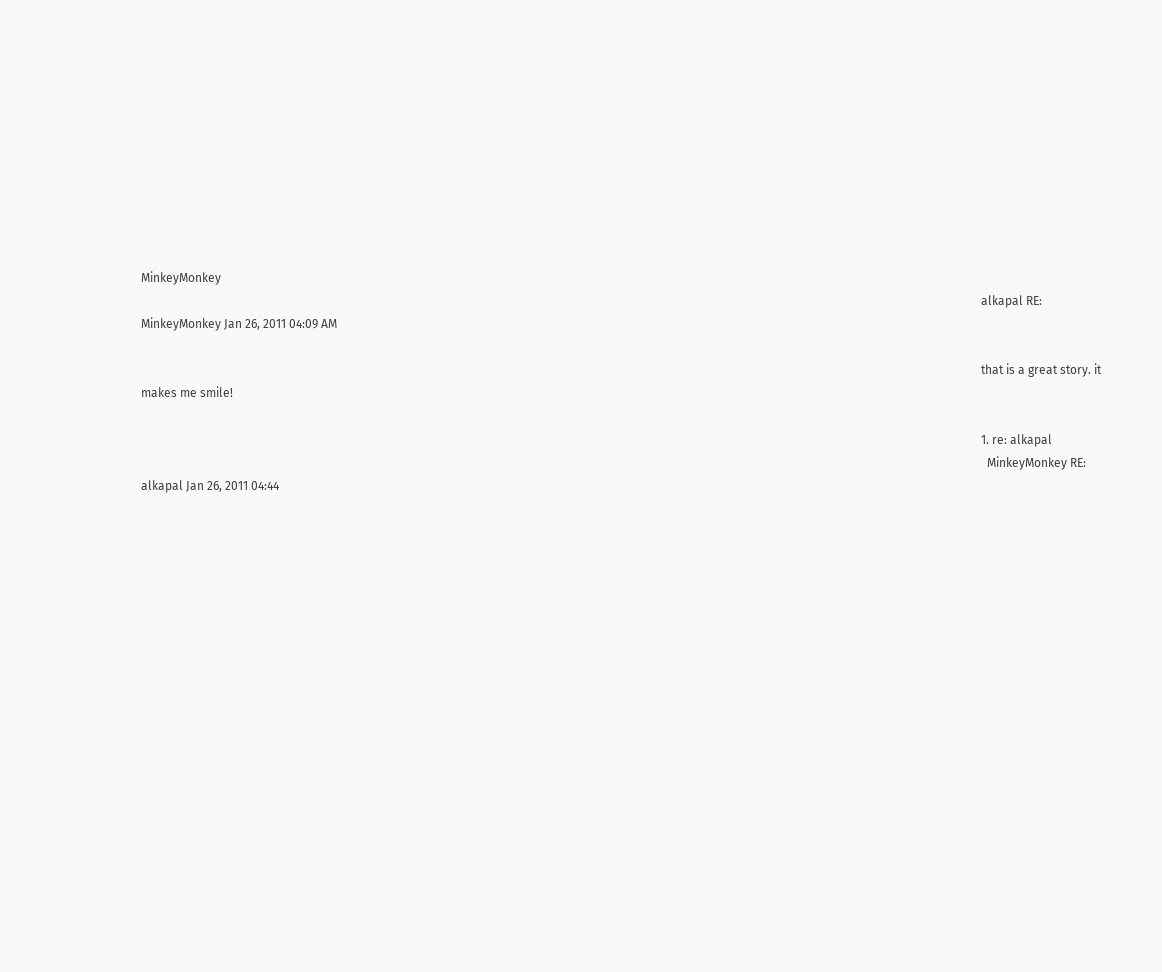MinkeyMonkey
                                                                                                                                                                                                                                                                                        alkapal RE: MinkeyMonkey Jan 26, 2011 04:09 AM

                                                                                                                                                                                                                                                                                        that is a great story. it makes me smile!

                                                                                                                                                                                                                                                                                        1. re: alkapal
                                                                                                                                                                                                                                                                                          MinkeyMonkey RE: alkapal Jan 26, 2011 04:44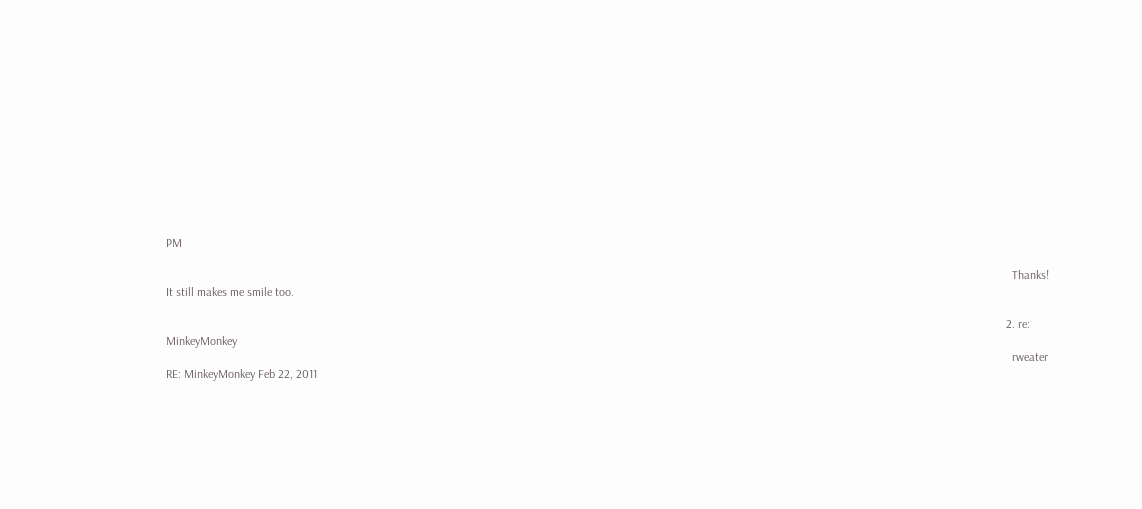PM

                                                                                                                                                                                                                                                                                          Thanks! It still makes me smile too.

                                                                                                                                                                                                                                                                                        2. re: MinkeyMonkey
                                                                                                                                                                                                                                                                                          rweater RE: MinkeyMonkey Feb 22, 2011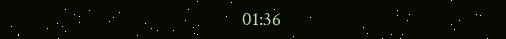01:36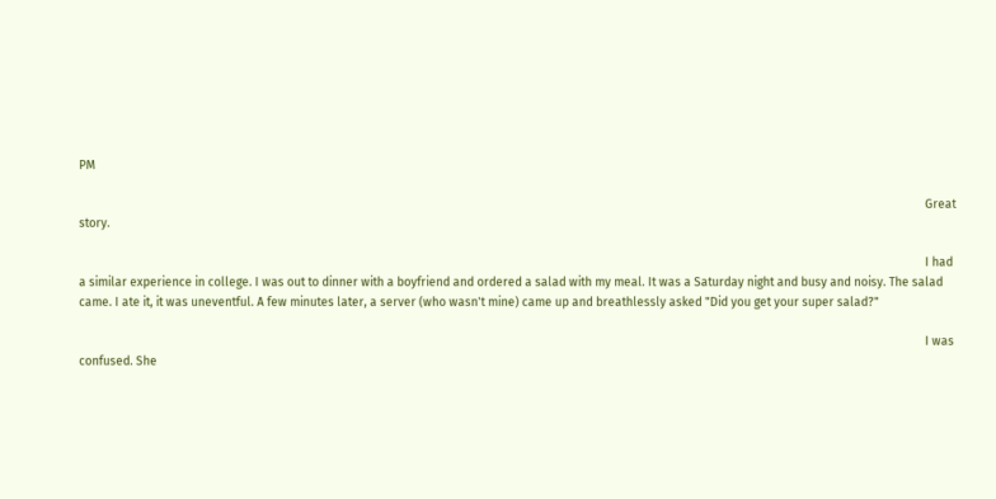PM

                                                                                                                                                                                                                                                                                          Great story.

                                                                                                                                                                                                                                                                                          I had a similar experience in college. I was out to dinner with a boyfriend and ordered a salad with my meal. It was a Saturday night and busy and noisy. The salad came. I ate it, it was uneventful. A few minutes later, a server (who wasn't mine) came up and breathlessly asked "Did you get your super salad?"

                                                                                                                                                                                                                                                                                          I was confused. She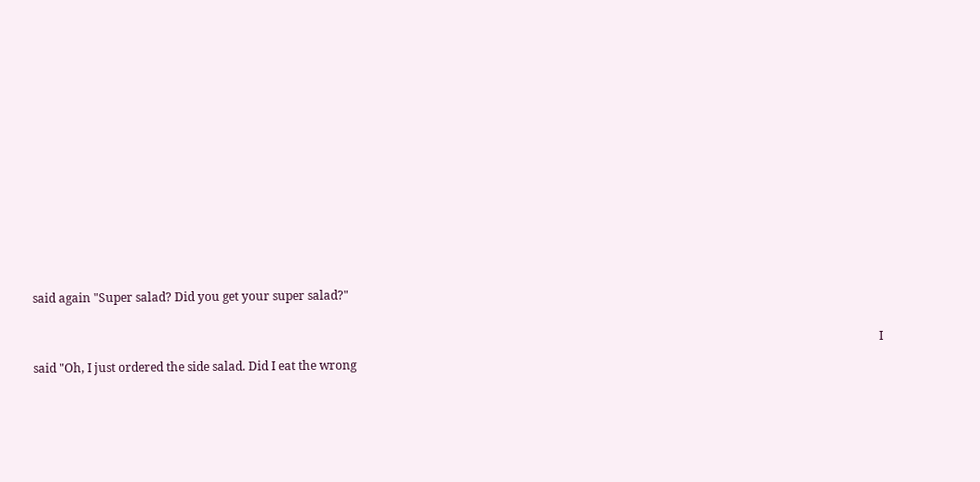said again "Super salad? Did you get your super salad?"

                                                                                                                                                                                                                                                                                          I said "Oh, I just ordered the side salad. Did I eat the wrong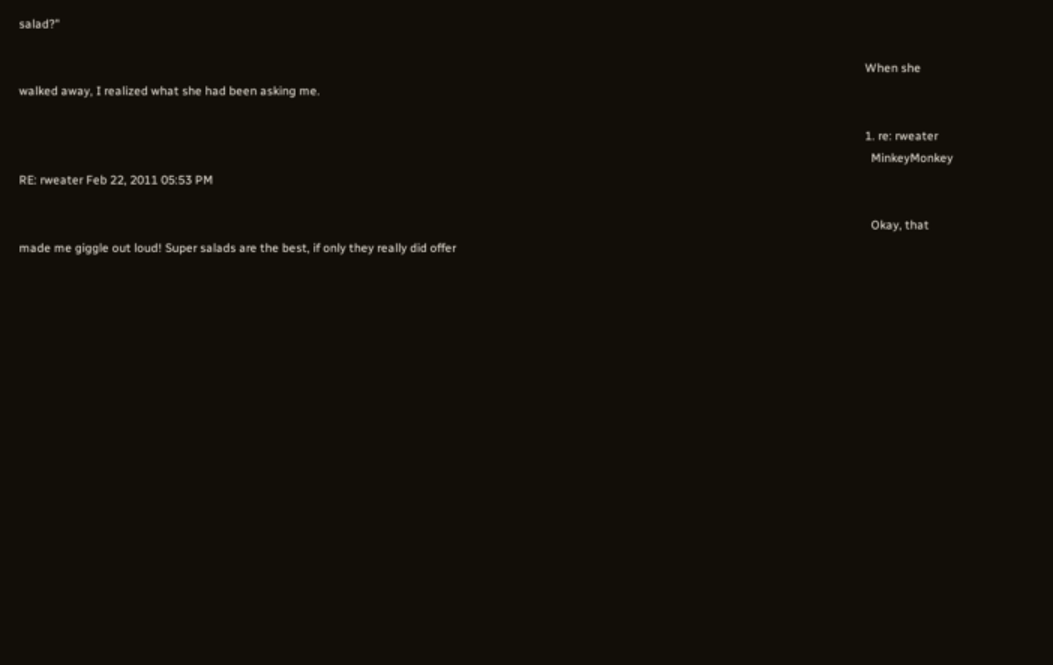salad?"

                                                                                                                                                                                                                                                                                          When she walked away, I realized what she had been asking me.

                                                                                                                                                                                                                                                                                          1. re: rweater
                                                                                                                                                                                                                                                                                            MinkeyMonkey RE: rweater Feb 22, 2011 05:53 PM

                                                                                                                                                                                                                                                                                            Okay, that made me giggle out loud! Super salads are the best, if only they really did offer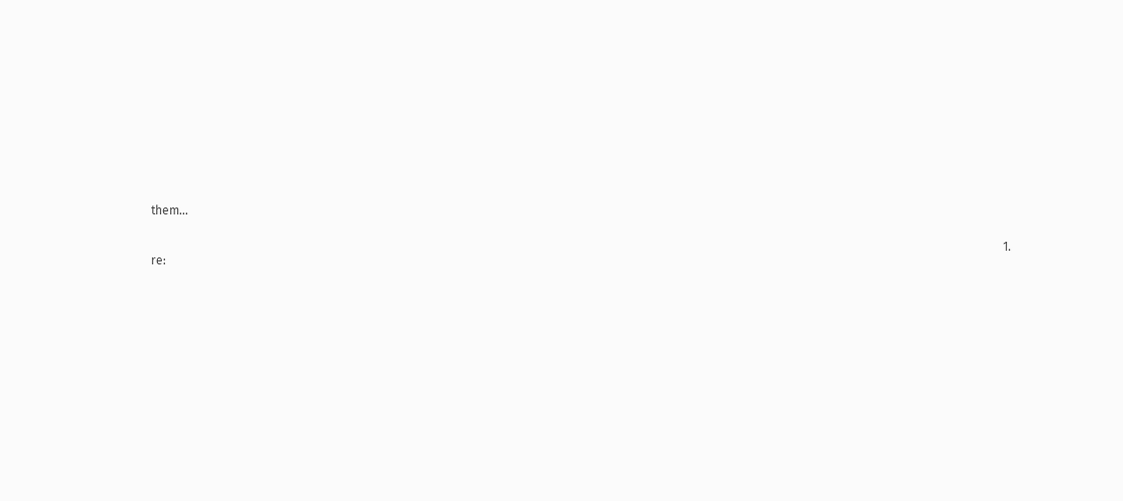them...

                                                                                                                                                                                                                                                                                            1. re: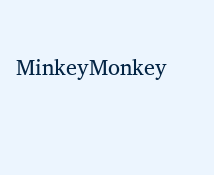MinkeyMonkey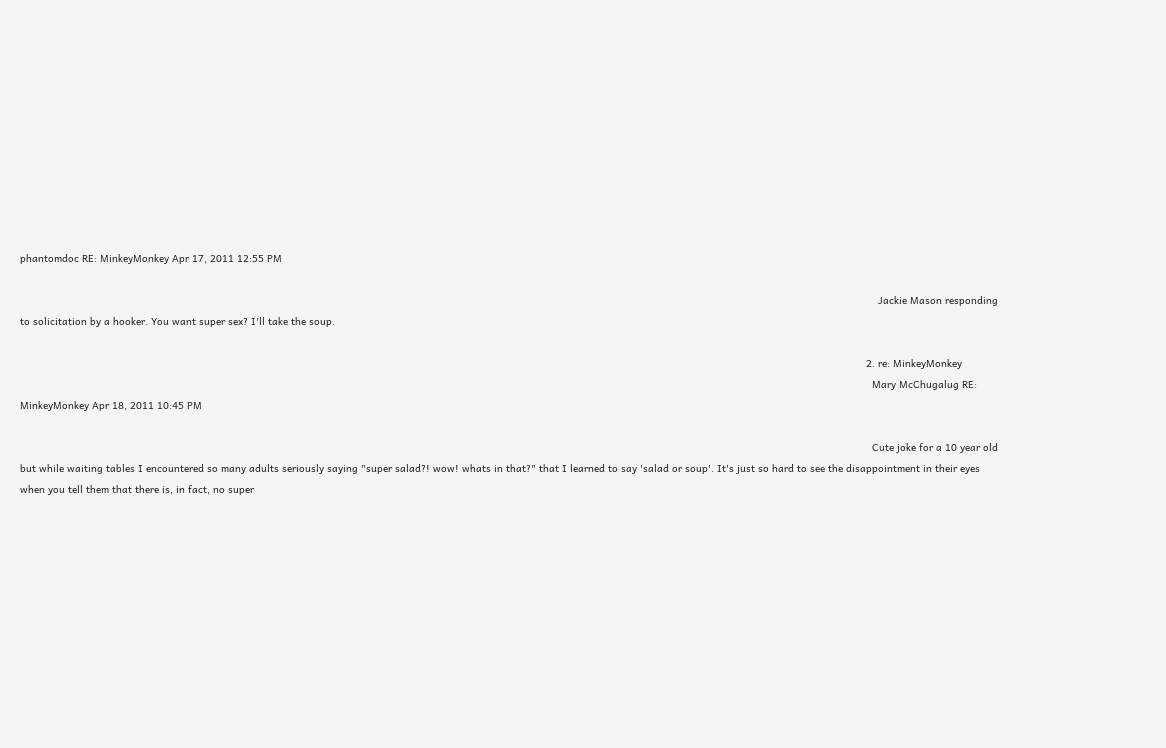phantomdoc RE: MinkeyMonkey Apr 17, 2011 12:55 PM

                                                                                                                                                                                                                                                                                              Jackie Mason responding to solicitation by a hooker. You want super sex? I'll take the soup.

                                                                                                                                                                                                                                                                                          2. re: MinkeyMonkey
                                                                                                                                                                                                                                                                                            Mary McChugalug RE: MinkeyMonkey Apr 18, 2011 10:45 PM

                                                                                                                                                                                                                                                                                            Cute joke for a 10 year old but while waiting tables I encountered so many adults seriously saying "super salad?! wow! whats in that?" that I learned to say 'salad or soup'. It's just so hard to see the disappointment in their eyes when you tell them that there is, in fact, no super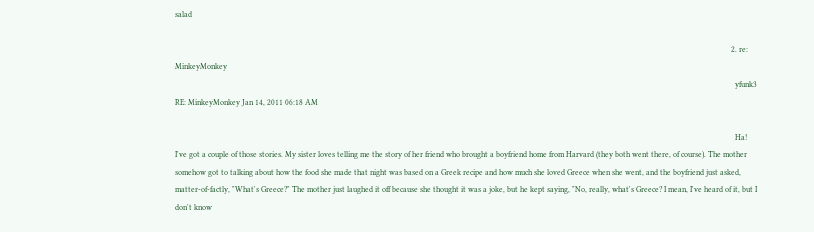salad

                                                                                                                                                                                                                                                                                      2. re: MinkeyMonkey
                                                                                                                                                                                                                                                                                        yfunk3 RE: MinkeyMonkey Jan 14, 2011 06:18 AM

                                                                                                                                                                                                                                                                                        Ha! I've got a couple of those stories. My sister loves telling me the story of her friend who brought a boyfriend home from Harvard (they both went there, of course). The mother somehow got to talking about how the food she made that night was based on a Greek recipe and how much she loved Greece when she went, and the boyfriend just asked, matter-of-factly, "What's Greece?" The mother just laughed it off because she thought it was a joke, but he kept saying, "No, really, what's Greece? I mean, I've heard of it, but I don't know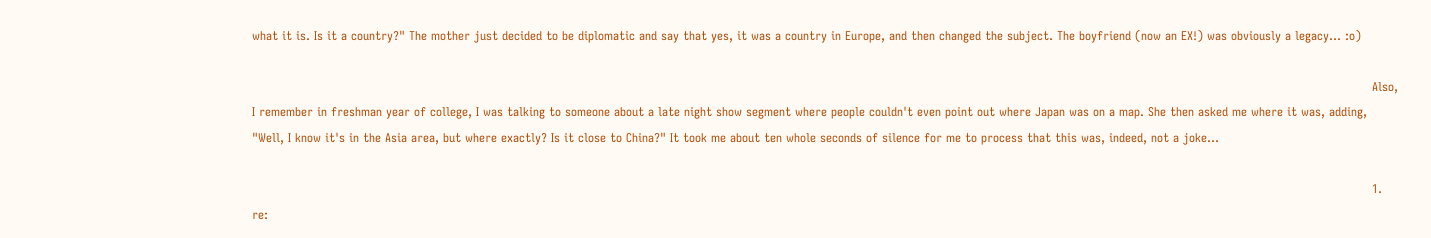what it is. Is it a country?" The mother just decided to be diplomatic and say that yes, it was a country in Europe, and then changed the subject. The boyfriend (now an EX!) was obviously a legacy... :o)

                                                                                                                                                                                                                                                                                        Also, I remember in freshman year of college, I was talking to someone about a late night show segment where people couldn't even point out where Japan was on a map. She then asked me where it was, adding, "Well, I know it's in the Asia area, but where exactly? Is it close to China?" It took me about ten whole seconds of silence for me to process that this was, indeed, not a joke...

                                                                                                                                                                                                                                                                                        1. re: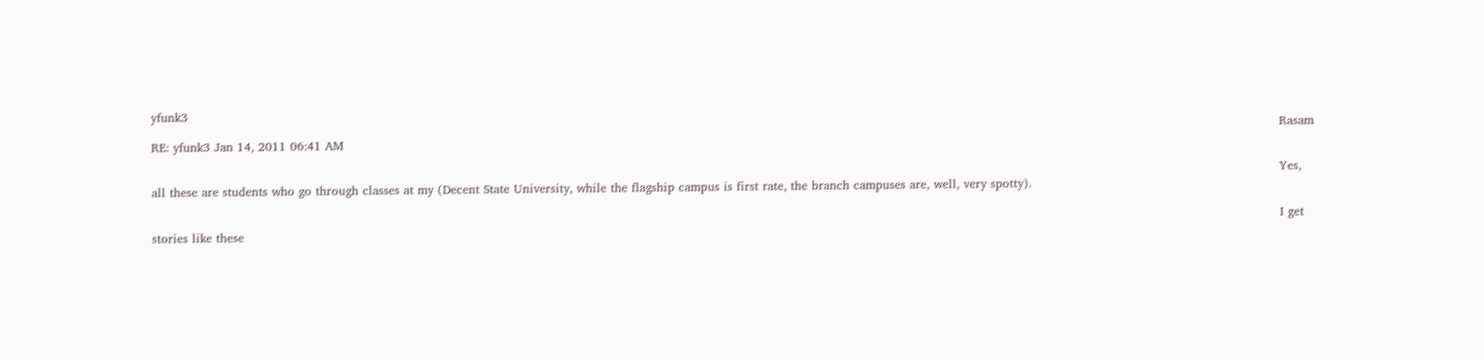yfunk3
                                                                                                                                                                                                                                                                                          Rasam RE: yfunk3 Jan 14, 2011 06:41 AM

                                                                                                                                                                                                                                                                                          Yes, all these are students who go through classes at my (Decent State University, while the flagship campus is first rate, the branch campuses are, well, very spotty).

                                                                                                                                                                                                                                                                                          I get stories like these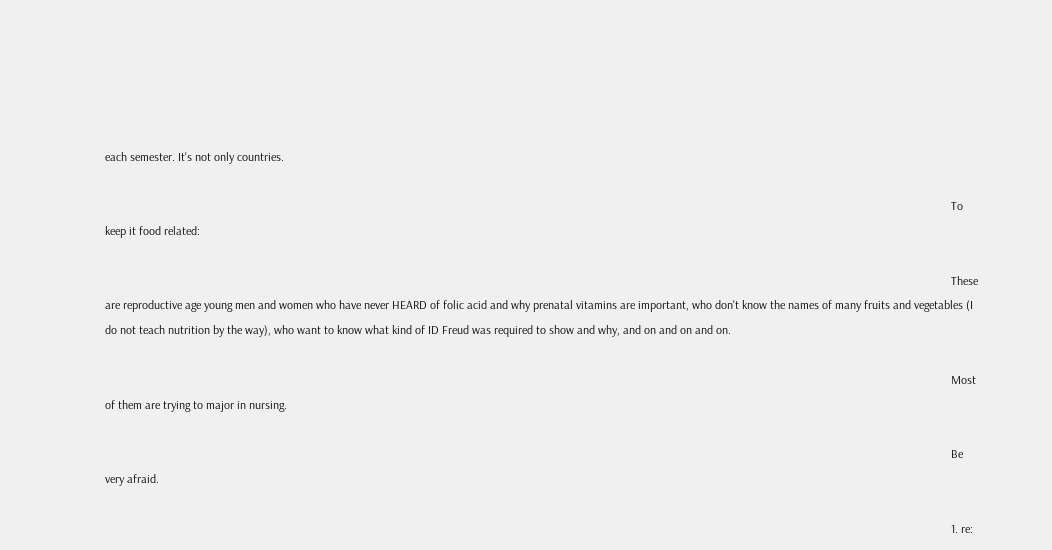each semester. It's not only countries.

                                                                                                                                                                                                                                                                                          To keep it food related:

                                                                                                                                                                                                                                                                                          These are reproductive age young men and women who have never HEARD of folic acid and why prenatal vitamins are important, who don't know the names of many fruits and vegetables (I do not teach nutrition by the way), who want to know what kind of ID Freud was required to show and why, and on and on and on.

                                                                                                                                                                                                                                                                                          Most of them are trying to major in nursing.

                                                                                                                                                                                                                                                                                          Be very afraid.

                                                                                                                                                                                                                                                                                          1. re: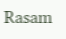Rasam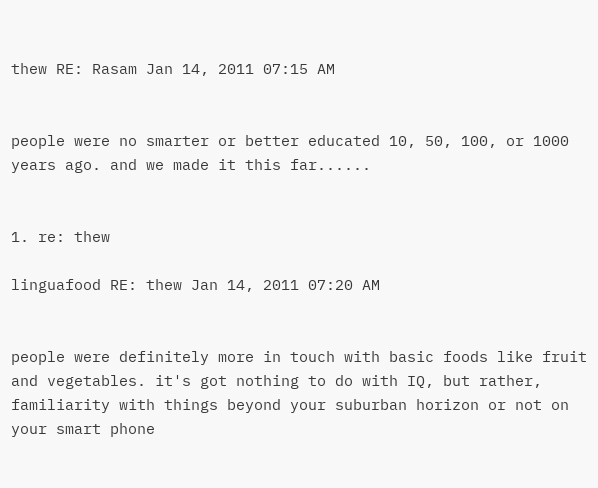thew RE: Rasam Jan 14, 2011 07:15 AM

                                                                                                                                                                                                                                                                                            people were no smarter or better educated 10, 50, 100, or 1000 years ago. and we made it this far......

                                                                                                                                                                                                                                                                                            1. re: thew
                                                                                                                                                                                                                                                                                              linguafood RE: thew Jan 14, 2011 07:20 AM

                                                                                                                                                                                                                                                                                              people were definitely more in touch with basic foods like fruit and vegetables. it's got nothing to do with IQ, but rather, familiarity with things beyond your suburban horizon or not on your smart phone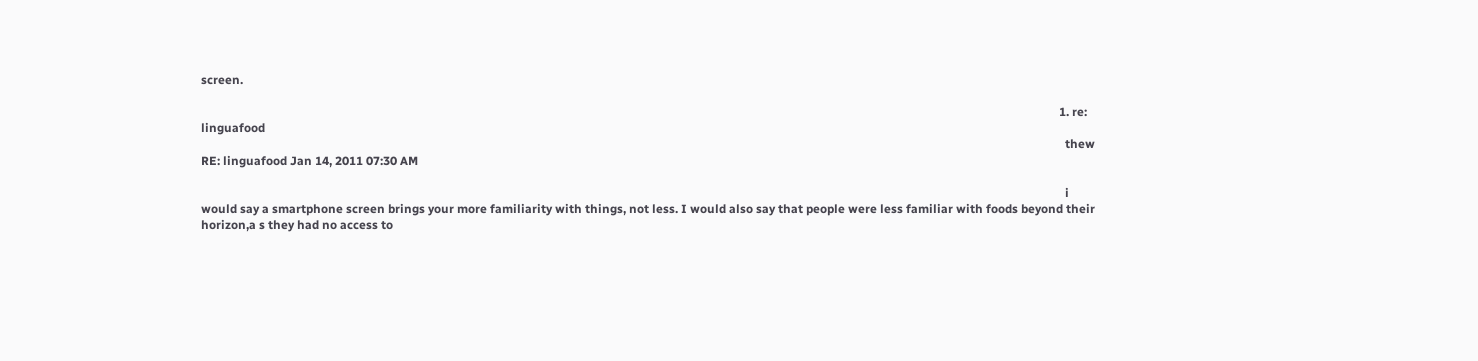screen.

                                                                                                                                                                                                                                                                                              1. re: linguafood
                                                                                                                                                                                                                                                                                                thew RE: linguafood Jan 14, 2011 07:30 AM

                                                                                                                                                                                                                                                                                                i would say a smartphone screen brings your more familiarity with things, not less. I would also say that people were less familiar with foods beyond their horizon,a s they had no access to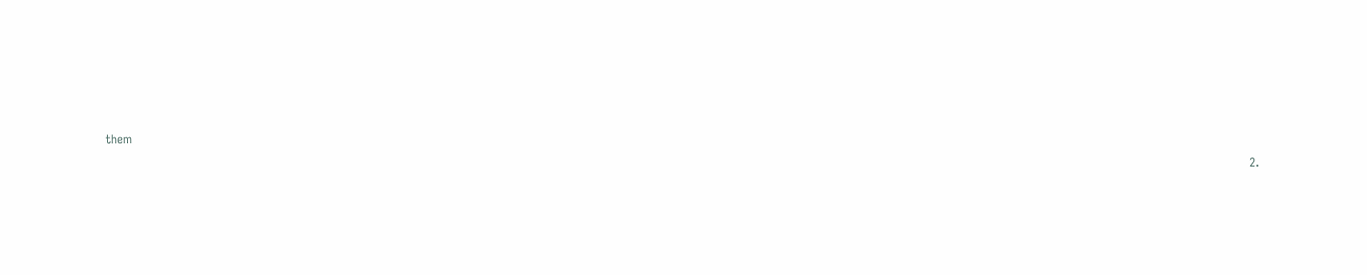them

                                                                                                                                                                                                                                                                                              2.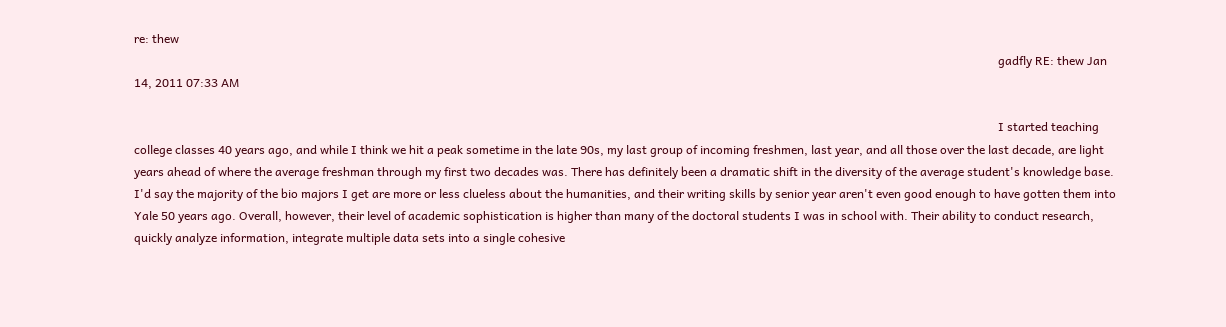re: thew
                                                                                                                                                                                                                                                                                                gadfly RE: thew Jan 14, 2011 07:33 AM

                                                                                                                                                                                                                                                                                                I started teaching college classes 40 years ago, and while I think we hit a peak sometime in the late 90s, my last group of incoming freshmen, last year, and all those over the last decade, are light years ahead of where the average freshman through my first two decades was. There has definitely been a dramatic shift in the diversity of the average student's knowledge base. I'd say the majority of the bio majors I get are more or less clueless about the humanities, and their writing skills by senior year aren't even good enough to have gotten them into Yale 50 years ago. Overall, however, their level of academic sophistication is higher than many of the doctoral students I was in school with. Their ability to conduct research, quickly analyze information, integrate multiple data sets into a single cohesive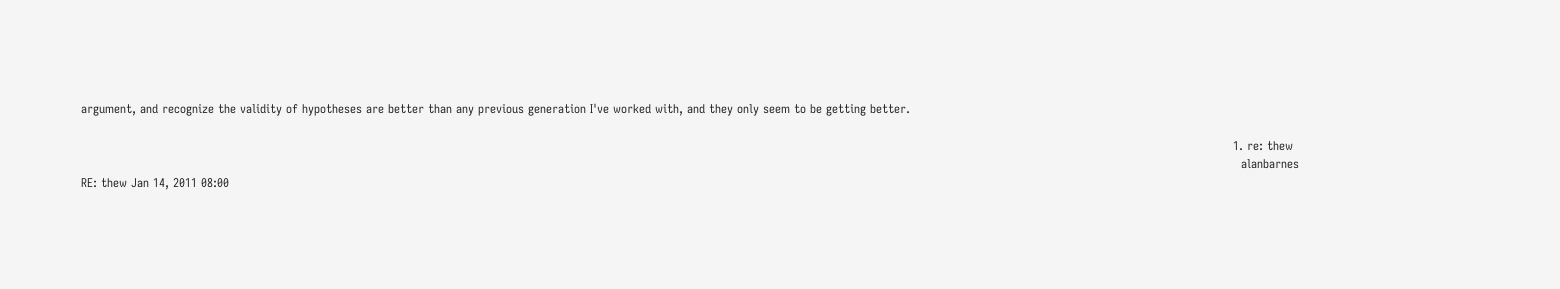argument, and recognize the validity of hypotheses are better than any previous generation I've worked with, and they only seem to be getting better.

                                                                                                                                                                                                                                                                                                1. re: thew
                                                                                                                                                                                                                                                                                                  alanbarnes RE: thew Jan 14, 2011 08:00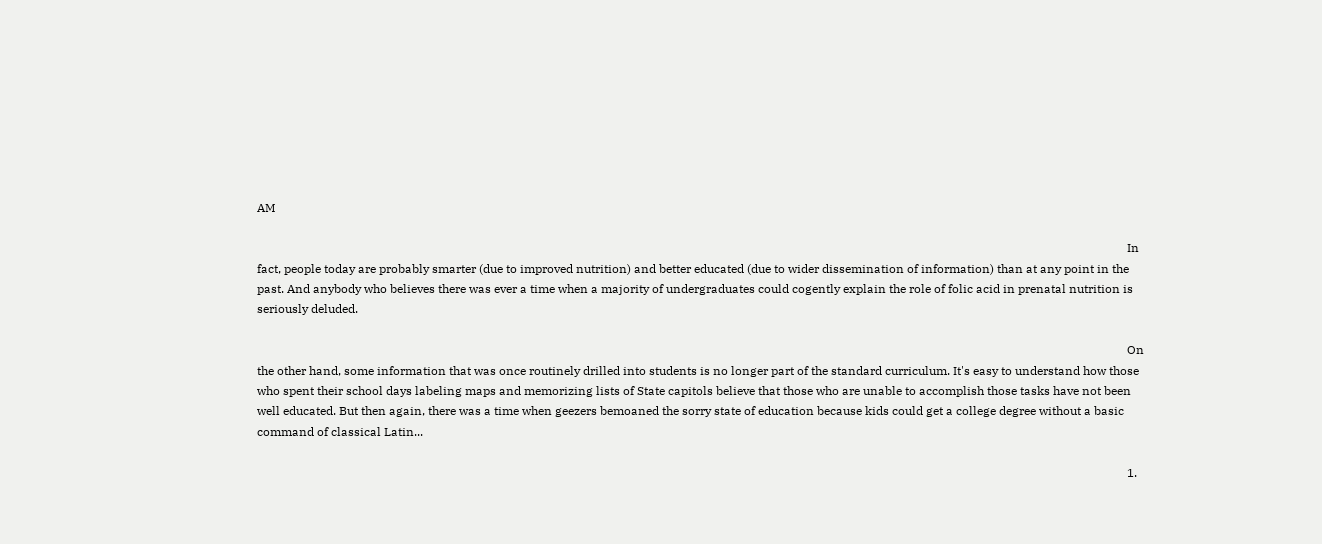AM

                                                                                                                                                                                                                                                                                                  In fact, people today are probably smarter (due to improved nutrition) and better educated (due to wider dissemination of information) than at any point in the past. And anybody who believes there was ever a time when a majority of undergraduates could cogently explain the role of folic acid in prenatal nutrition is seriously deluded.

                                                                                                                                                                                                                                                                                                  On the other hand, some information that was once routinely drilled into students is no longer part of the standard curriculum. It's easy to understand how those who spent their school days labeling maps and memorizing lists of State capitols believe that those who are unable to accomplish those tasks have not been well educated. But then again, there was a time when geezers bemoaned the sorry state of education because kids could get a college degree without a basic command of classical Latin...

                                                                                                                                                                                                                                                                                                  1.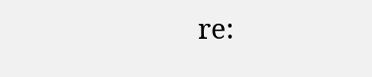re: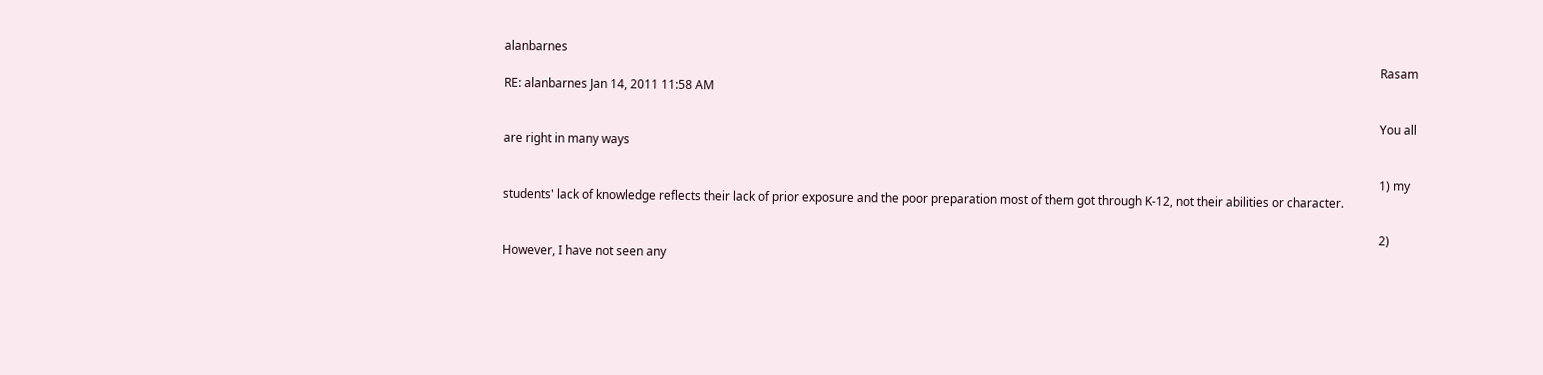alanbarnes
                                                                                                                                                                                                                                                                                                    Rasam RE: alanbarnes Jan 14, 2011 11:58 AM

                                                                                                                                                                                                                                                                                                    You all are right in many ways

                                                                                                                                                                                                                                                                                                    1) my students' lack of knowledge reflects their lack of prior exposure and the poor preparation most of them got through K-12, not their abilities or character.

                                                                                                                                                                                                                                                                                                    2) However, I have not seen any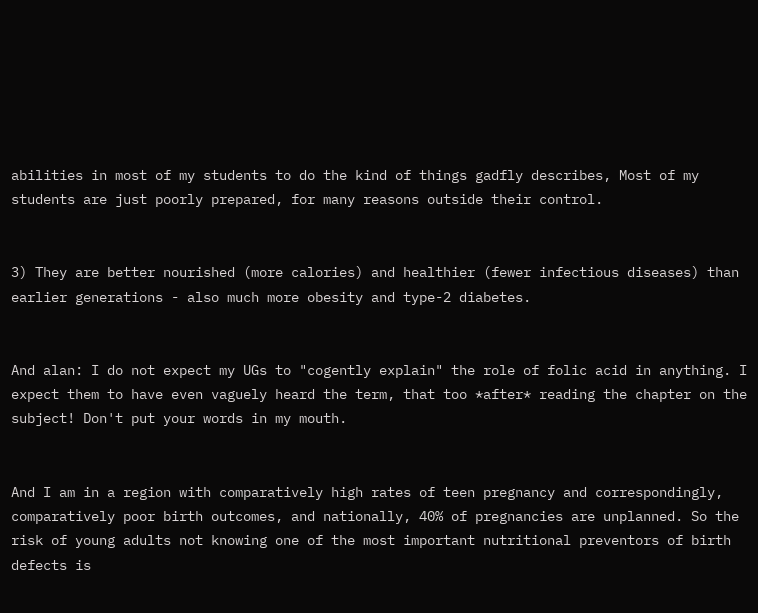abilities in most of my students to do the kind of things gadfly describes, Most of my students are just poorly prepared, for many reasons outside their control.

                                                                                                                                                                                                                                                                                                    3) They are better nourished (more calories) and healthier (fewer infectious diseases) than earlier generations - also much more obesity and type-2 diabetes.

                                                                                                                                                                                                                                                                                                    And alan: I do not expect my UGs to "cogently explain" the role of folic acid in anything. I expect them to have even vaguely heard the term, that too *after* reading the chapter on the subject! Don't put your words in my mouth.

                                                                                                                                                                                                                                                                                                    And I am in a region with comparatively high rates of teen pregnancy and correspondingly, comparatively poor birth outcomes, and nationally, 40% of pregnancies are unplanned. So the risk of young adults not knowing one of the most important nutritional preventors of birth defects is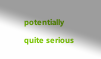potentially quite serious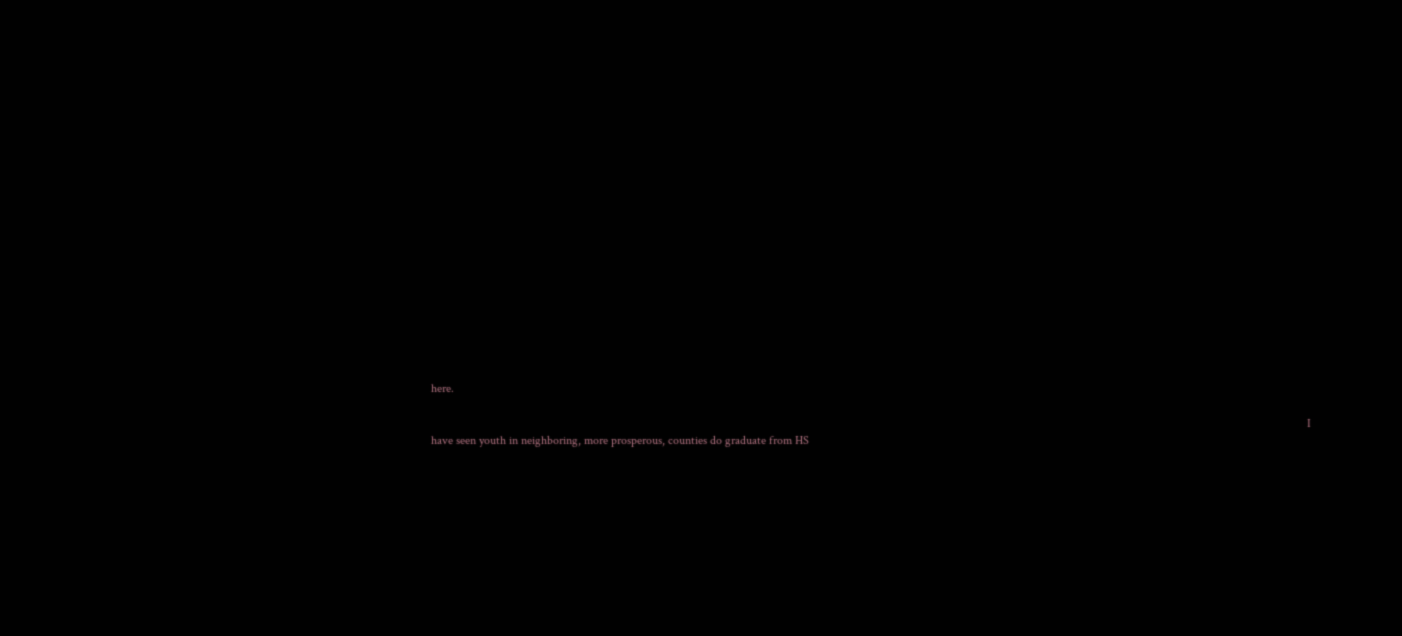here.

                                                                                                                                                                                                                                                                                                    I have seen youth in neighboring, more prosperous, counties do graduate from HS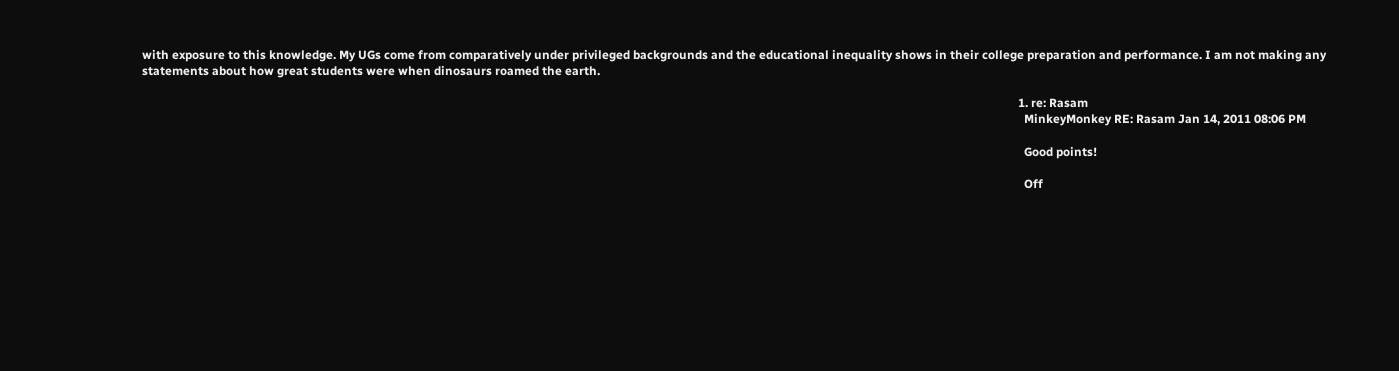with exposure to this knowledge. My UGs come from comparatively under privileged backgrounds and the educational inequality shows in their college preparation and performance. I am not making any statements about how great students were when dinosaurs roamed the earth.

                                                                                                                                                                                                                                                                                                    1. re: Rasam
                                                                                                                                                                                                                                                                                                      MinkeyMonkey RE: Rasam Jan 14, 2011 08:06 PM

                                                                                                                                                                                                                                                                                                      Good points!

                                                                                                                                                                                                                                                                                                      Off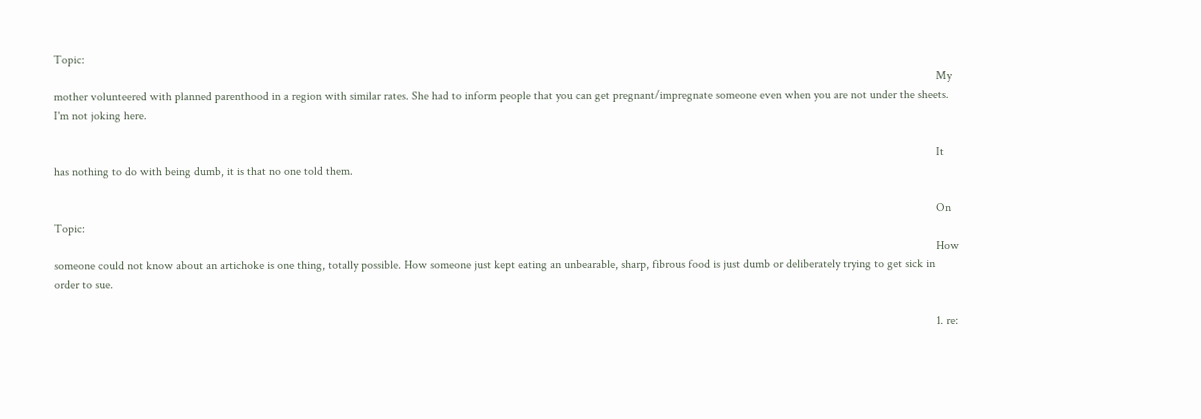Topic:
                                                                                                                                                                                                                                                                                                      My mother volunteered with planned parenthood in a region with similar rates. She had to inform people that you can get pregnant/impregnate someone even when you are not under the sheets. I'm not joking here.

                                                                                                                                                                                                                                                                                                      It has nothing to do with being dumb, it is that no one told them.

                                                                                                                                                                                                                                                                                                      On Topic:
                                                                                                                                                                                                                                                                                                      How someone could not know about an artichoke is one thing, totally possible. How someone just kept eating an unbearable, sharp, fibrous food is just dumb or deliberately trying to get sick in order to sue.

                                                                                                                                                                                                                                                                                                      1. re: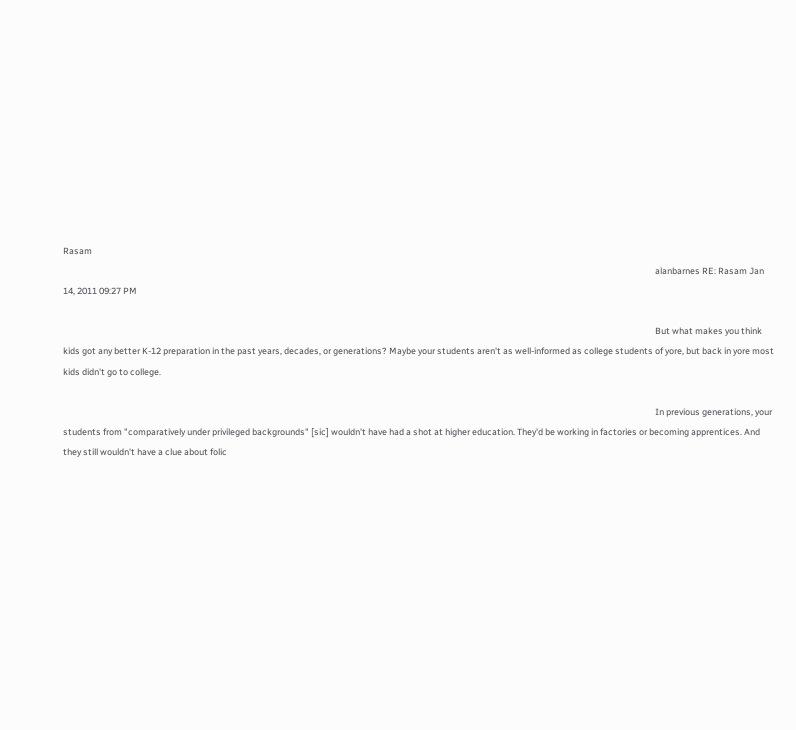Rasam
                                                                                                                                                                                                                                                                                                        alanbarnes RE: Rasam Jan 14, 2011 09:27 PM

                                                                                                                                                                                                                                                                                                        But what makes you think kids got any better K-12 preparation in the past years, decades, or generations? Maybe your students aren't as well-informed as college students of yore, but back in yore most kids didn't go to college.

                                                                                                                                                                                                                                                                                                        In previous generations, your students from "comparatively under privileged backgrounds" [sic] wouldn't have had a shot at higher education. They'd be working in factories or becoming apprentices. And they still wouldn't have a clue about folic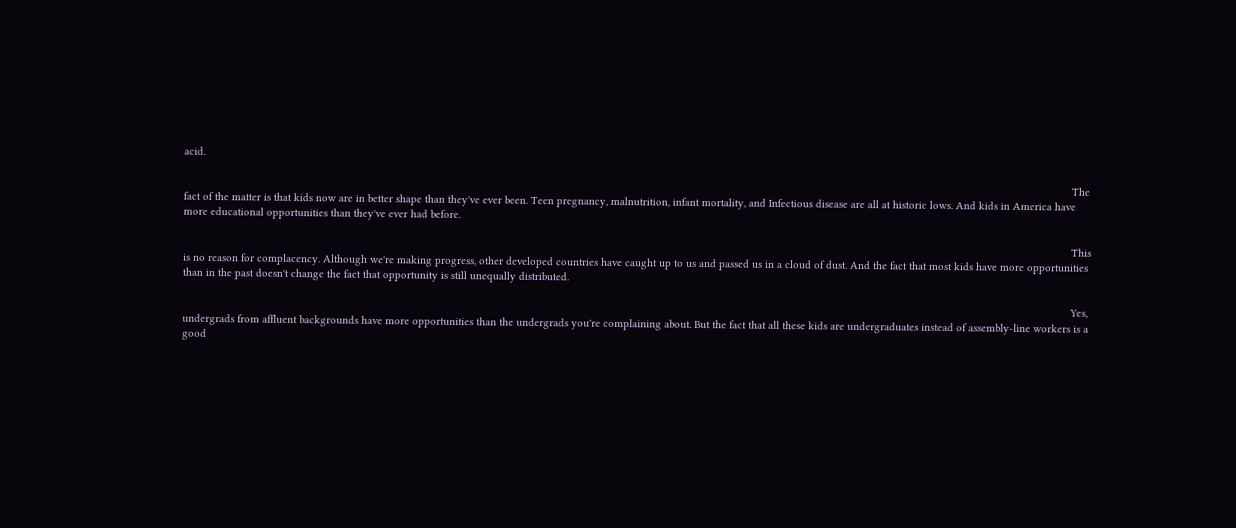acid.

                                                                                                                                                                                                                                                                                                        The fact of the matter is that kids now are in better shape than they've ever been. Teen pregnancy, malnutrition, infant mortality, and Infectious disease are all at historic lows. And kids in America have more educational opportunities than they've ever had before.

                                                                                                                                                                                                                                                                                                        This is no reason for complacency. Although we're making progress, other developed countries have caught up to us and passed us in a cloud of dust. And the fact that most kids have more opportunities than in the past doesn't change the fact that opportunity is still unequally distributed.

                                                                                                                                                                                                                                                                                                        Yes, undergrads from affluent backgrounds have more opportunities than the undergrads you're complaining about. But the fact that all these kids are undergraduates instead of assembly-line workers is a good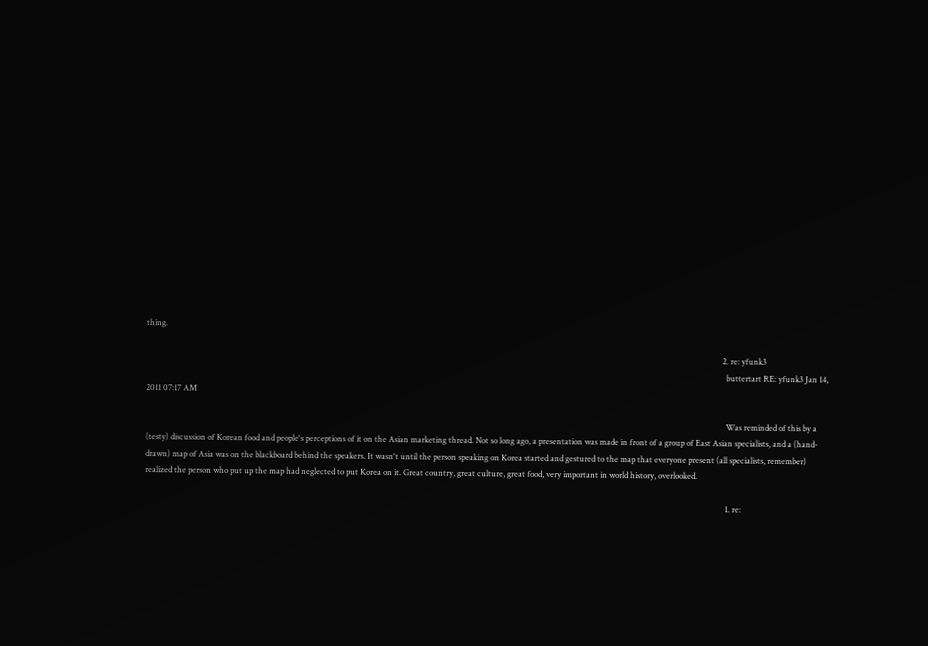thing.

                                                                                                                                                                                                                                                                                                2. re: yfunk3
                                                                                                                                                                                                                                                                                                  buttertart RE: yfunk3 Jan 14, 2011 07:17 AM

                                                                                                                                                                                                                                                                                                  Was reminded of this by a (testy) discussion of Korean food and people's perceptions of it on the Asian marketing thread. Not so long ago, a presentation was made in front of a group of East Asian specialists, and a (hand-drawn) map of Asia was on the blackboard behind the speakers. It wasn't until the person speaking on Korea started and gestured to the map that everyone present (all specialists, remember) realized the person who put up the map had neglected to put Korea on it. Great country, great culture, great food, very important in world history, overlooked.

                                                                                                                                                                                                                                                                                                  1. re: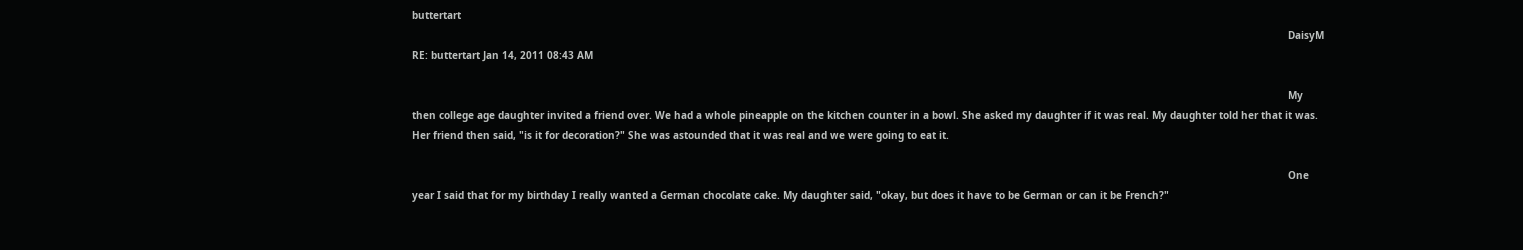buttertart
                                                                                                                                                                                                                                                                                                    DaisyM RE: buttertart Jan 14, 2011 08:43 AM

                                                                                                                                                                                                                                                                                                    My then college age daughter invited a friend over. We had a whole pineapple on the kitchen counter in a bowl. She asked my daughter if it was real. My daughter told her that it was. Her friend then said, "is it for decoration?" She was astounded that it was real and we were going to eat it.

                                                                                                                                                                                                                                                                                                    One year I said that for my birthday I really wanted a German chocolate cake. My daughter said, "okay, but does it have to be German or can it be French?"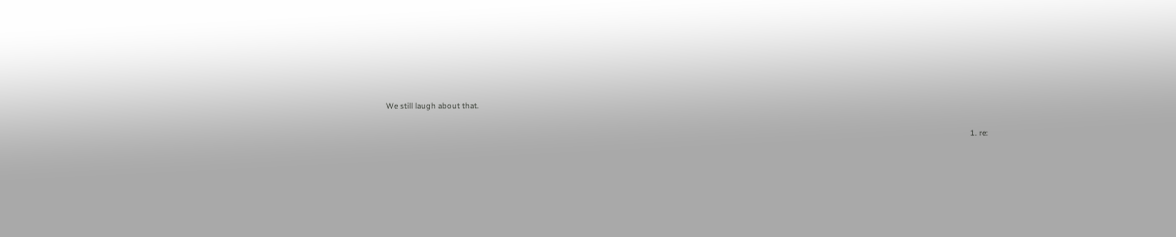We still laugh about that.

                                                                                                                                                                                                                                                                                                    1. re: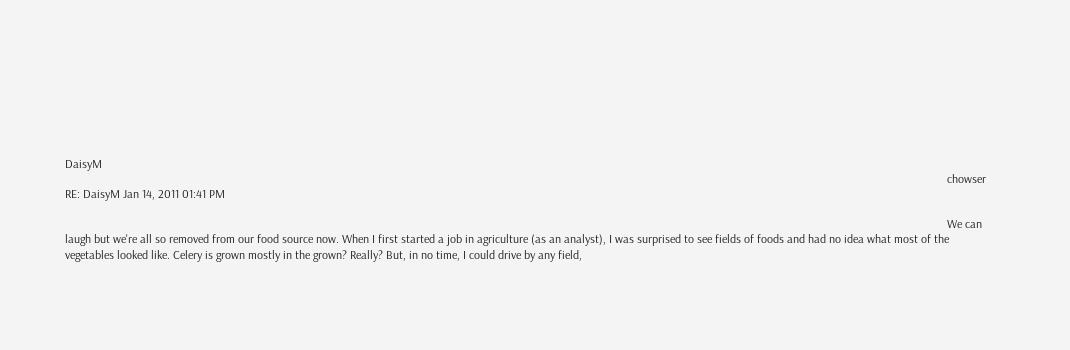DaisyM
                                                                                                                                                                                                                                                                                                      chowser RE: DaisyM Jan 14, 2011 01:41 PM

                                                                                                                                                                                                                                                                                                      We can laugh but we're all so removed from our food source now. When I first started a job in agriculture (as an analyst), I was surprised to see fields of foods and had no idea what most of the vegetables looked like. Celery is grown mostly in the grown? Really? But, in no time, I could drive by any field,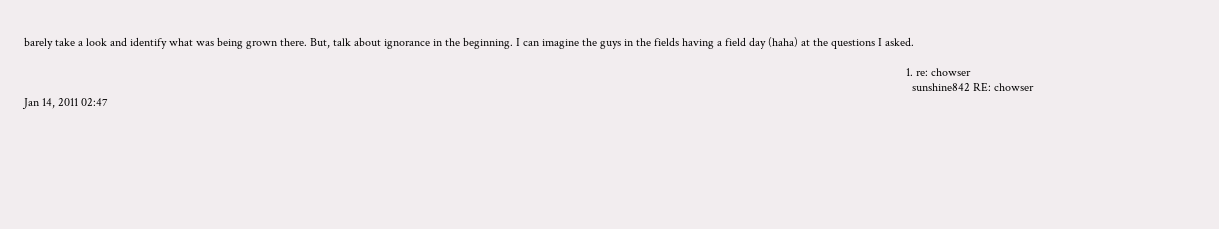barely take a look and identify what was being grown there. But, talk about ignorance in the beginning. I can imagine the guys in the fields having a field day (haha) at the questions I asked.

                                                                                                                                                                                                                                                                                                      1. re: chowser
                                                                                                                                                                                                                                                                                                        sunshine842 RE: chowser Jan 14, 2011 02:47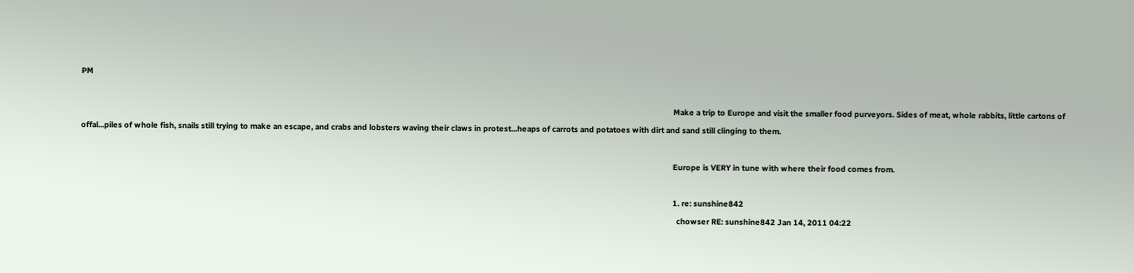PM

                                                                                                                                                                                                                                                                                                        Make a trip to Europe and visit the smaller food purveyors. Sides of meat, whole rabbits, little cartons of offal...piles of whole fish, snails still trying to make an escape, and crabs and lobsters waving their claws in protest...heaps of carrots and potatoes with dirt and sand still clinging to them.

                                                                                                                                                                                                                                                                                                        Europe is VERY in tune with where their food comes from.

                                                                                                                                                                                                                                                                                                        1. re: sunshine842
                                                                                                                                                                                                                                                                                                          chowser RE: sunshine842 Jan 14, 2011 04:22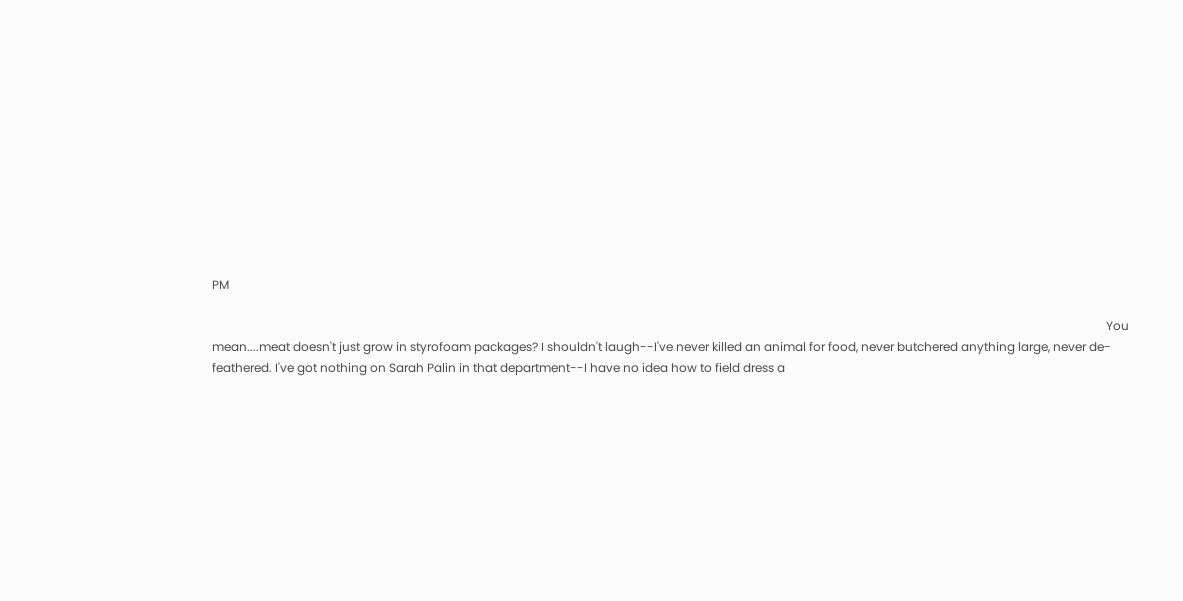PM

                                                                                                                                                                                                                                                                                                          You mean....meat doesn't just grow in styrofoam packages? I shouldn't laugh--I've never killed an animal for food, never butchered anything large, never de-feathered. I've got nothing on Sarah Palin in that department--I have no idea how to field dress a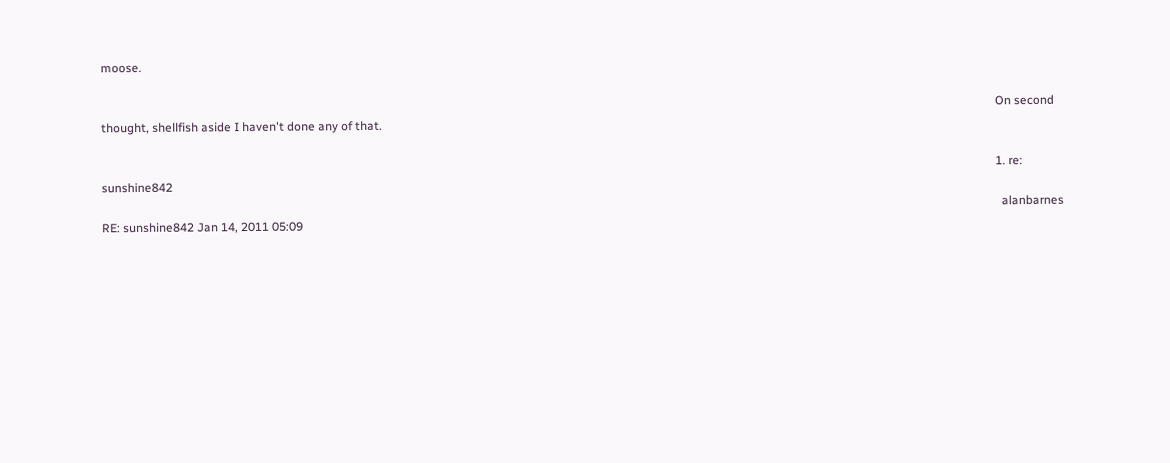moose.

                                                                                                                                                                                                                                                                                                          On second thought, shellfish aside I haven't done any of that.

                                                                                                                                                                                                                                                                                                          1. re: sunshine842
                                                                                                                                                                                                                                                                                                            alanbarnes RE: sunshine842 Jan 14, 2011 05:09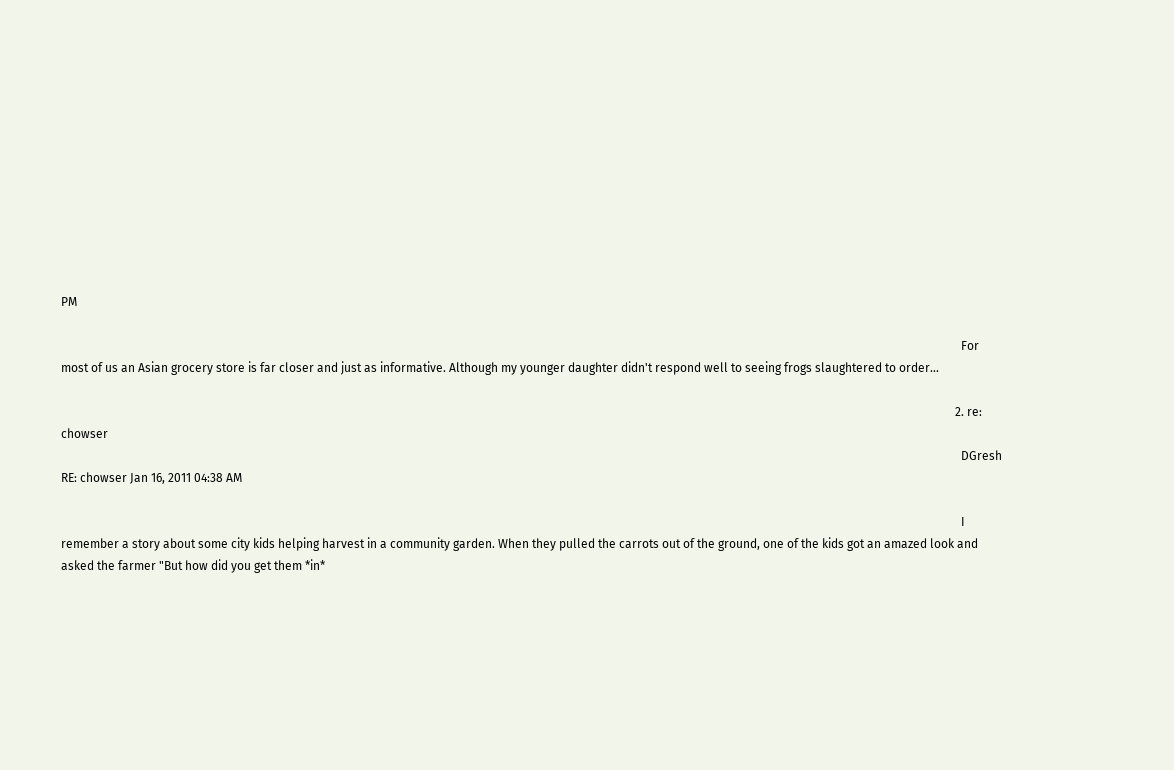PM

                                                                                                                                                                                                                                                                                                            For most of us an Asian grocery store is far closer and just as informative. Although my younger daughter didn't respond well to seeing frogs slaughtered to order...

                                                                                                                                                                                                                                                                                                          2. re: chowser
                                                                                                                                                                                                                                                                                                            DGresh RE: chowser Jan 16, 2011 04:38 AM

                                                                                                                                                                                                                                                                                                            I remember a story about some city kids helping harvest in a community garden. When they pulled the carrots out of the ground, one of the kids got an amazed look and asked the farmer "But how did you get them *in*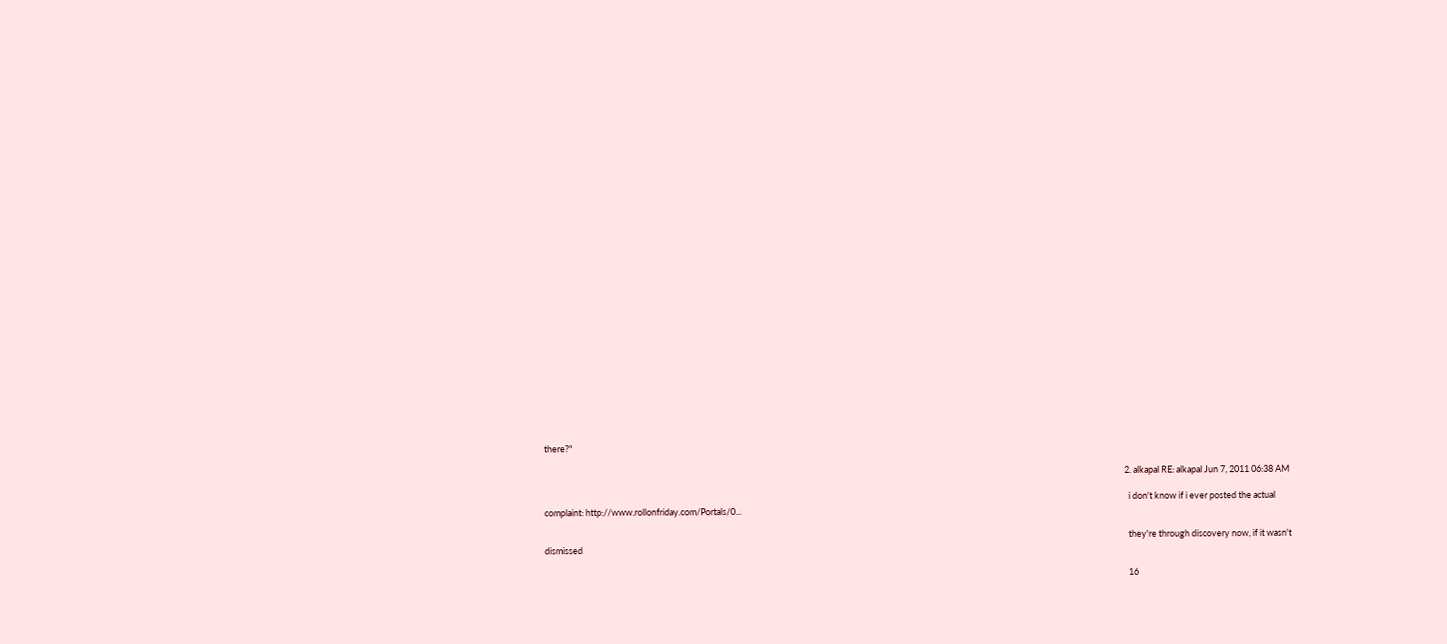there?"

                                                                                                                                                                                                                                                                                                  2. alkapal RE: alkapal Jun 7, 2011 06:38 AM

                                                                                                                                                                                                                                                                                                    i don't know if i ever posted the actual complaint: http://www.rollonfriday.com/Portals/0...

                                                                                                                                                                                                                                                                                                    they're through discovery now, if it wasn't dismissed

                                                                                                                                                                                                                                                                                                    16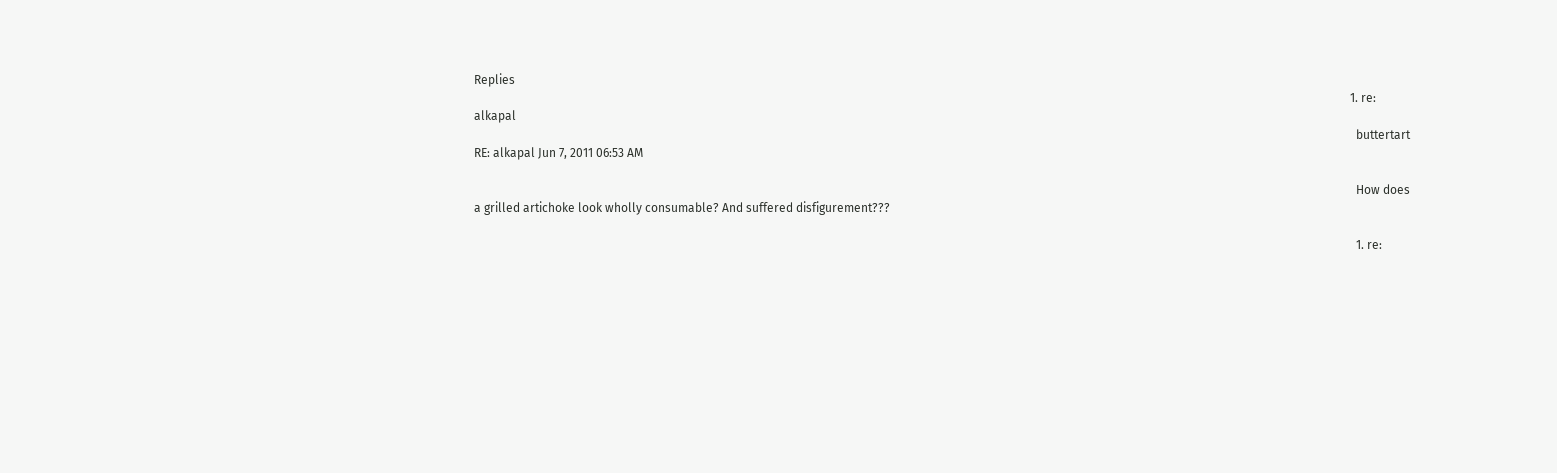Replies
                                                                                                                                                                                                                                                                                                    1. re: alkapal
                                                                                                                                                                                                                                                                                                      buttertart RE: alkapal Jun 7, 2011 06:53 AM

                                                                                                                                                                                                                                                                                                      How does a grilled artichoke look wholly consumable? And suffered disfigurement???

                                                                                                                                                                                                                                                                                                      1. re: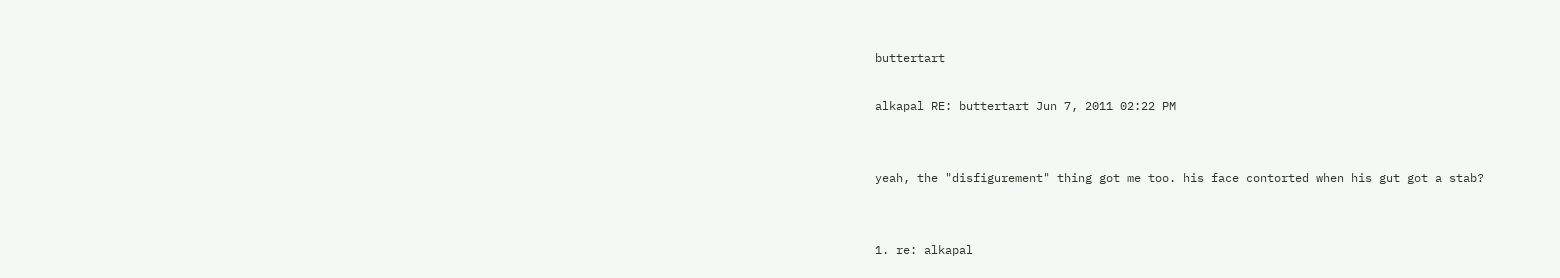buttertart
                                                                                                                                                                                                                                                                                                        alkapal RE: buttertart Jun 7, 2011 02:22 PM

                                                                                                                                                                                                                                                                                                        yeah, the "disfigurement" thing got me too. his face contorted when his gut got a stab?

                                                                                                                                                                                                                                                                                                        1. re: alkapal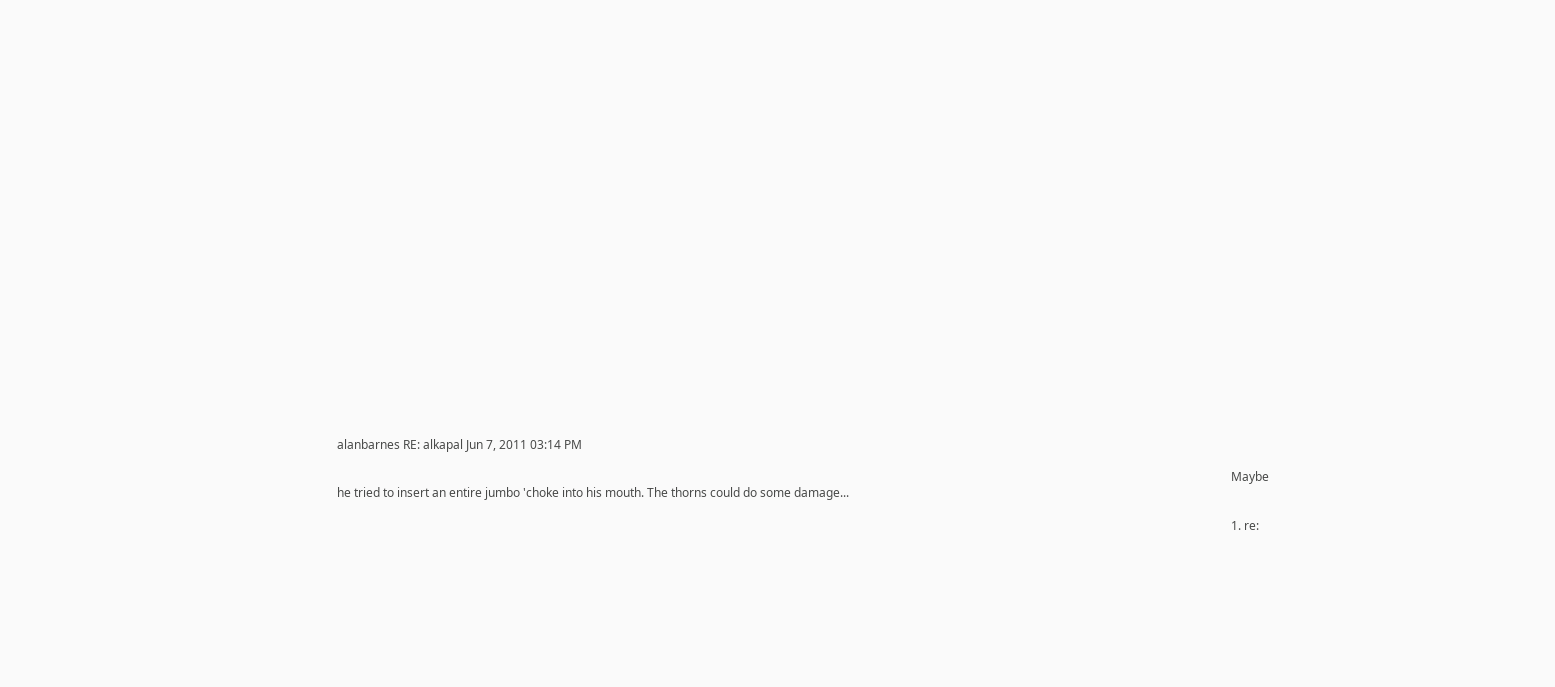alanbarnes RE: alkapal Jun 7, 2011 03:14 PM

                                                                                                                                                                                                                                                                                                          Maybe he tried to insert an entire jumbo 'choke into his mouth. The thorns could do some damage...

                                                                                                                                                                                                                                                                                                          1. re: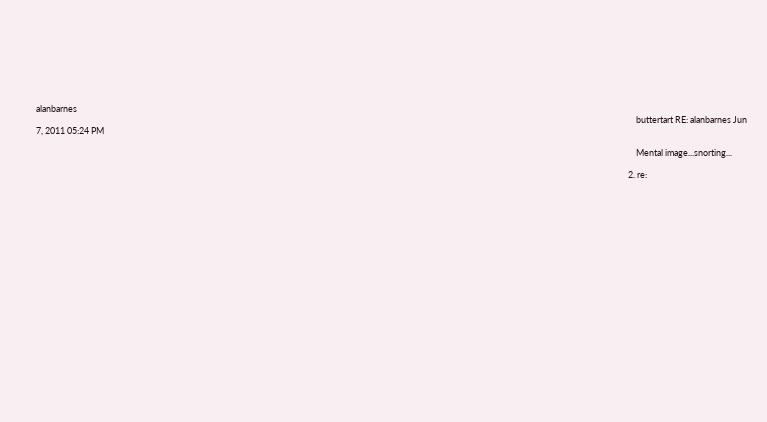alanbarnes
                                                                                                                                                                                                                                                                                                            buttertart RE: alanbarnes Jun 7, 2011 05:24 PM

                                                                                                                                                                                                                                                                                                            Mental image...snorting...

                                                                                                                                                                                                                                                                                                        2. re: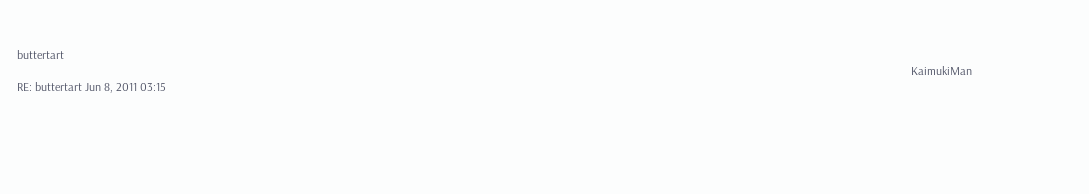buttertart
                                                                                                                                                                                                                                                                                                          KaimukiMan RE: buttertart Jun 8, 2011 03:15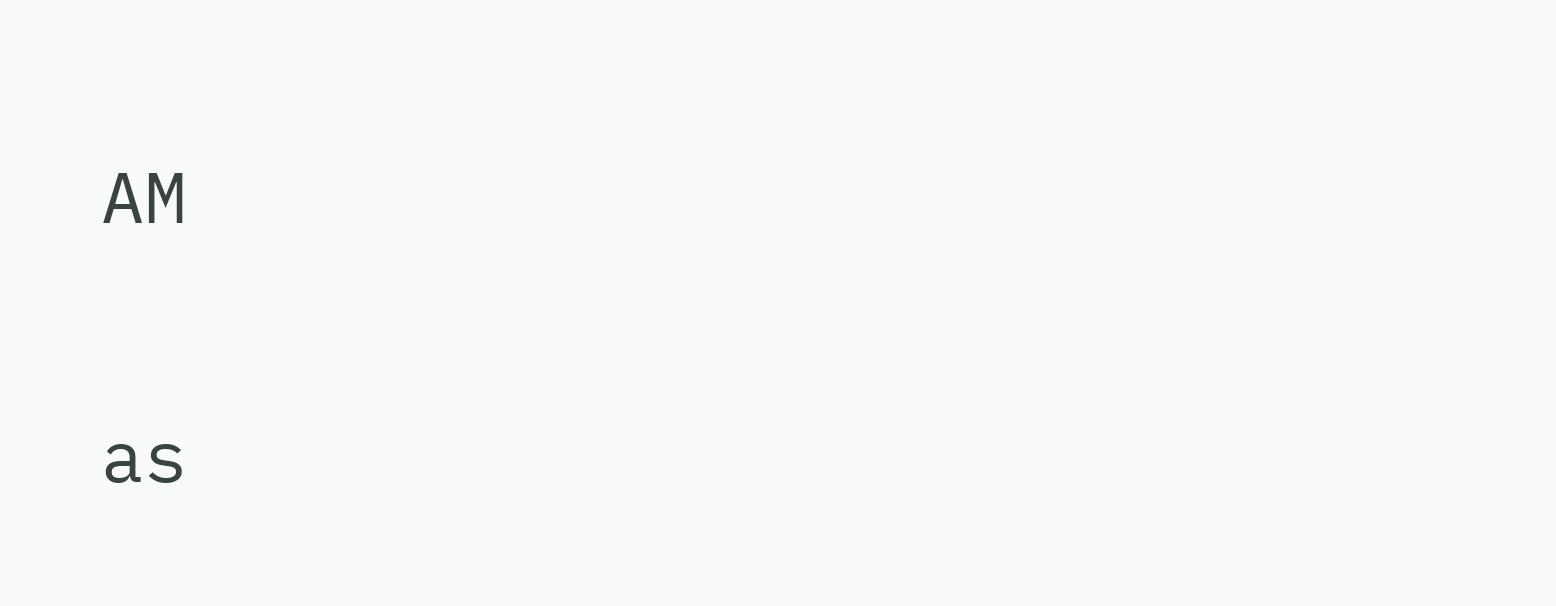AM

                                                                                                                                                                                                                                                                                                          as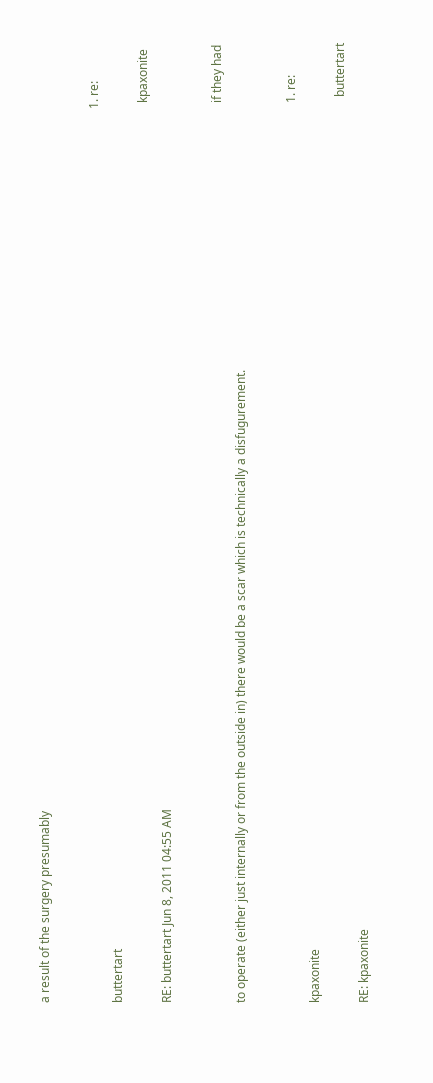a result of the surgery presumably

                                                                                                                                                                                                                                                                                                          1. re: buttertart
                                                                                                                                                                                                                                                                                                            kpaxonite RE: buttertart Jun 8, 2011 04:55 AM

                                                                                                                                                                                                                                                                                                            if they had to operate (either just internally or from the outside in) there would be a scar which is technically a disfugurement.

                                                                                                                                                                                                                                                                                                            1. re: kpaxonite
                                                                                                                                                                                                                                                                                                              buttertart RE: kpaxonite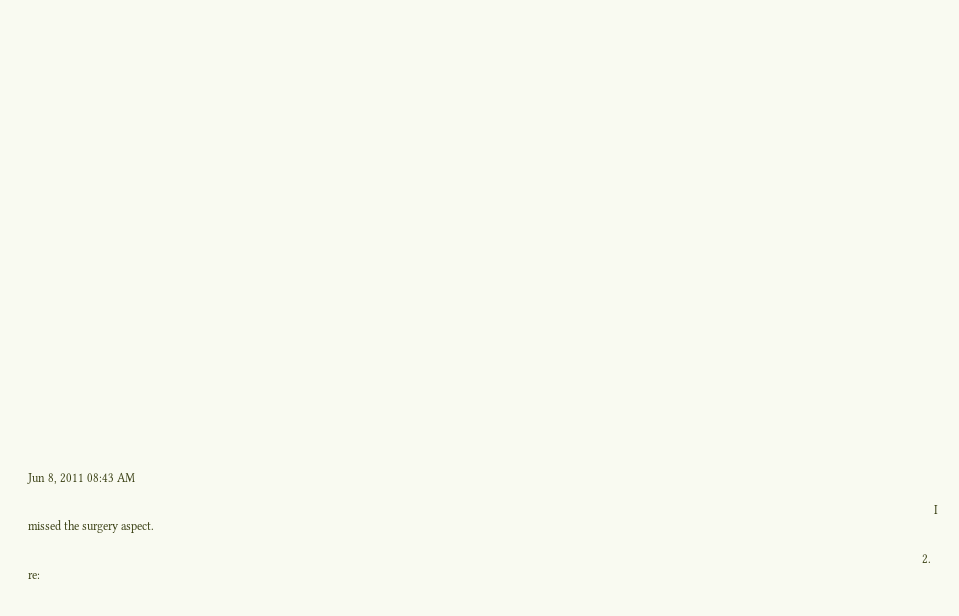Jun 8, 2011 08:43 AM

                                                                                                                                                                                                                                                                                                              I missed the surgery aspect.

                                                                                                                                                                                                                                                                                                          2. re: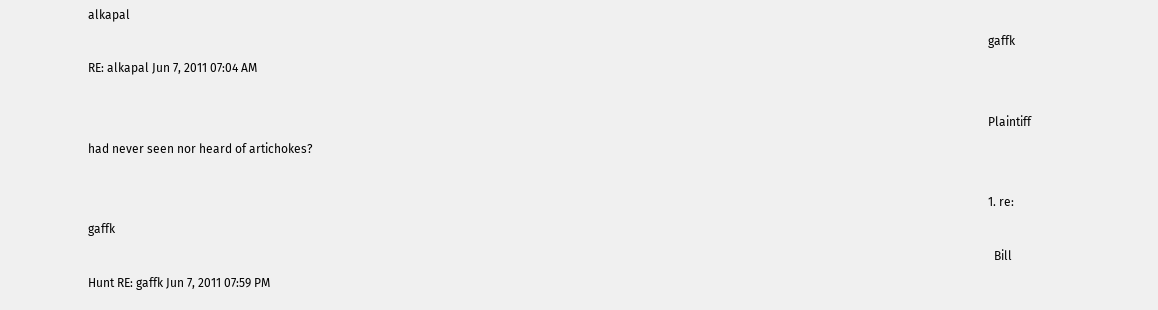alkapal
                                                                                                                                                                                                                                                                                                            gaffk RE: alkapal Jun 7, 2011 07:04 AM

                                                                                                                                                                                                                                                                                                            Plaintiff had never seen nor heard of artichokes?

                                                                                                                                                                                                                                                                                                            1. re: gaffk
                                                                                                                                                                                                                                                                                                              Bill Hunt RE: gaffk Jun 7, 2011 07:59 PM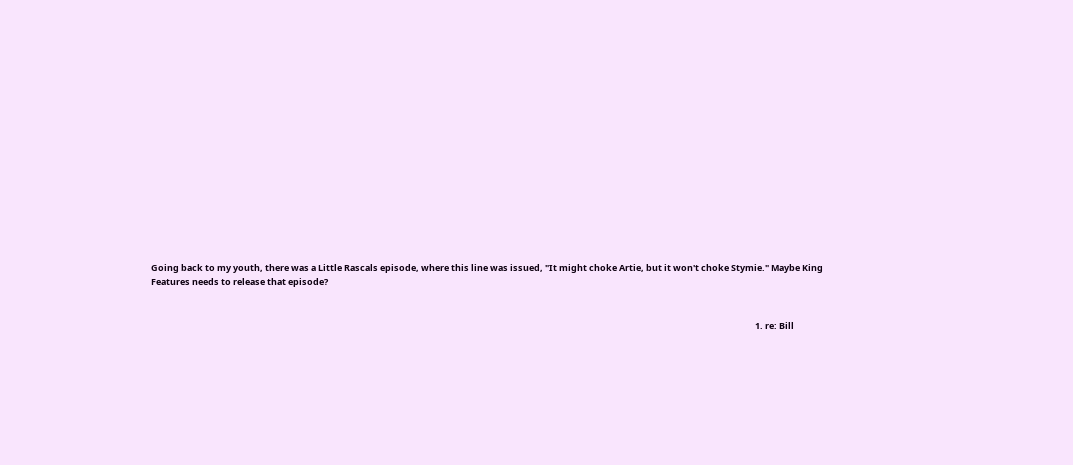Going back to my youth, there was a Little Rascals episode, where this line was issued, "It might choke Artie, but it won't choke Stymie." Maybe King Features needs to release that episode?


                                                                                                                                                                                                                                                                                                              1. re: Bill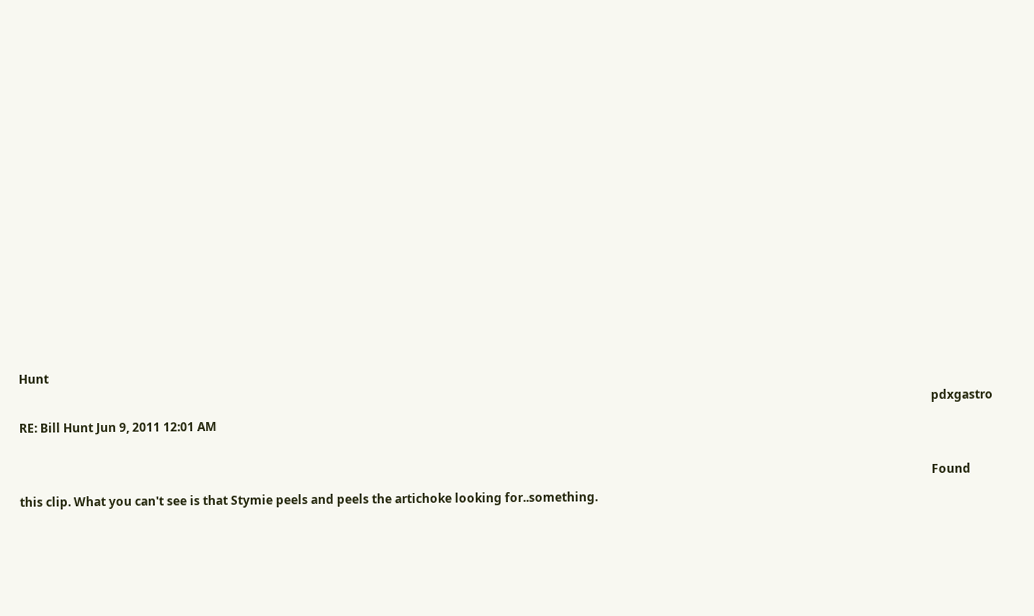Hunt
                                                                                                                                                                                                                                                                                                                pdxgastro RE: Bill Hunt Jun 9, 2011 12:01 AM

                                                                                                                                                                                                                                                                                                                Found this clip. What you can't see is that Stymie peels and peels the artichoke looking for..something.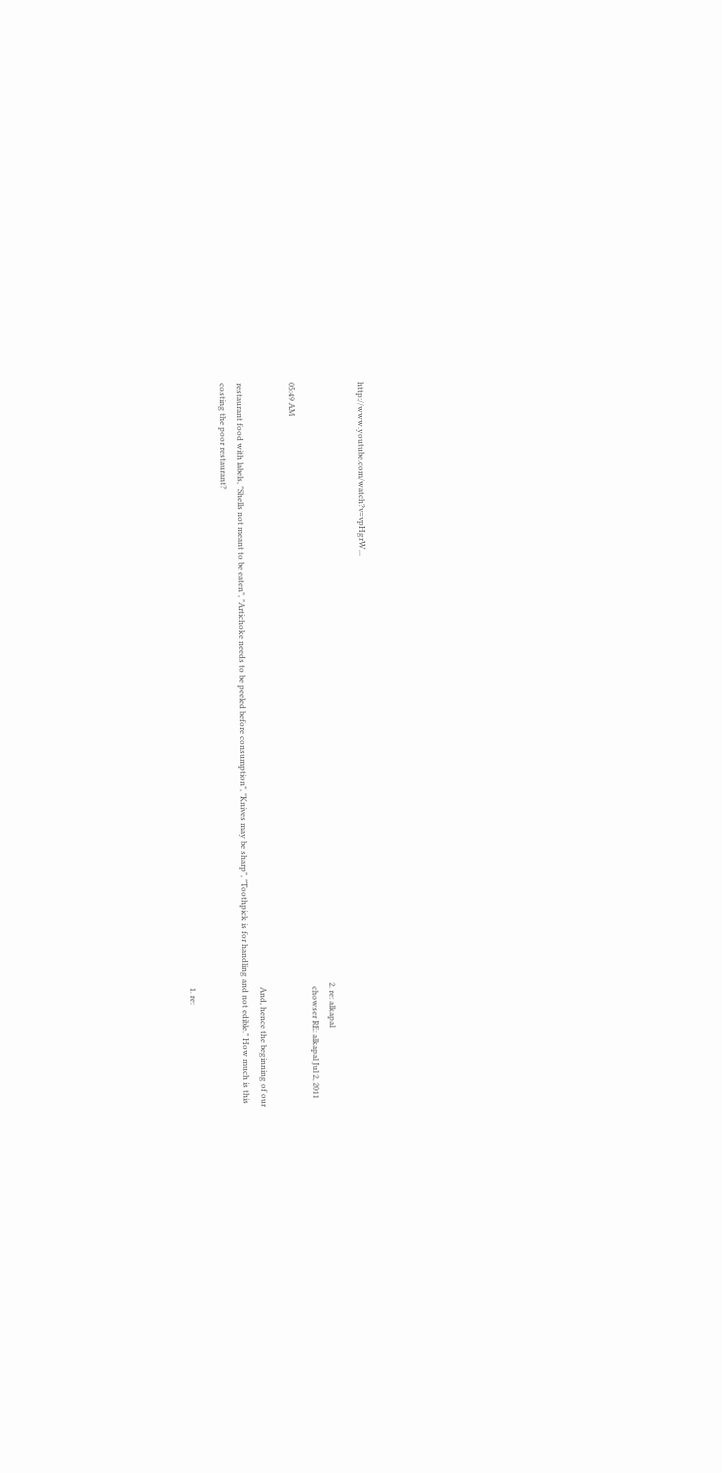http://www.youtube.com/watch?v=vpHgrW...

                                                                                                                                                                                                                                                                                                            2. re: alkapal
                                                                                                                                                                                                                                                                                                              chowser RE: alkapal Jul 2, 2011 05:49 AM

                                                                                                                                                                                                                                                                                                              And, hence the beginning of our restaurant food with labels, "Shells not meant to be eaten", "Artichoke needs to be peeled before consumption", "Knives may be sharp", "Toothpick is for handling and not edible." How much is this costing the poor restaurant?

                                                                                                                                                                                                                                                                                                              1. re: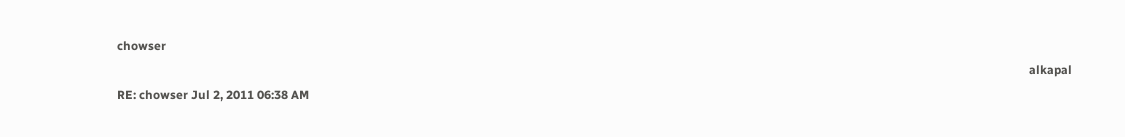chowser
                                                                                                                                                                                                                                                                                                                alkapal RE: chowser Jul 2, 2011 06:38 AM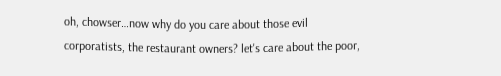oh, chowser…now why do you care about those evil corporatists, the restaurant owners? let's care about the poor,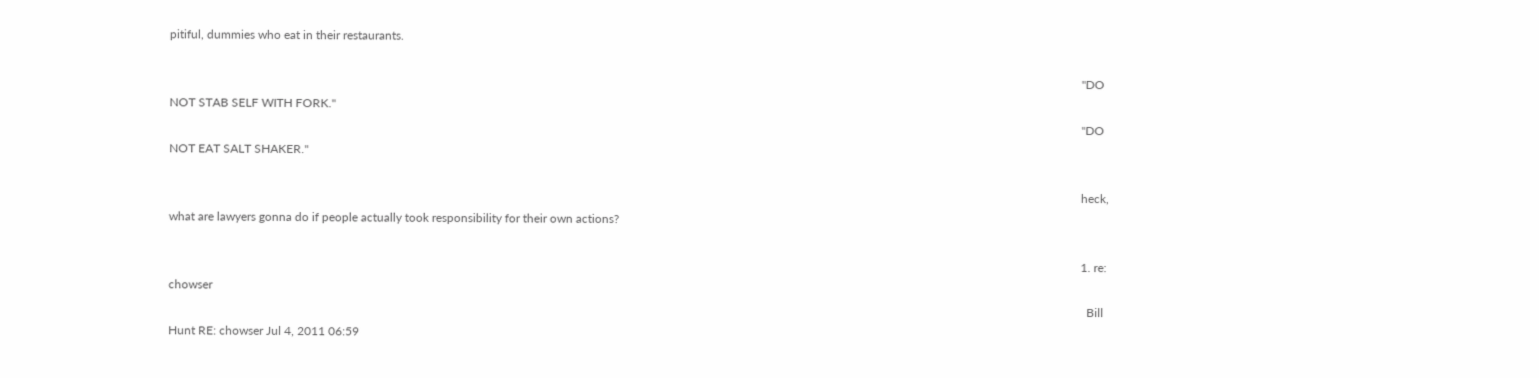pitiful, dummies who eat in their restaurants.

                                                                                                                                                                                                                                                                                                                "DO NOT STAB SELF WITH FORK."
                                                                                                                                                                                                                                                                                                                "DO NOT EAT SALT SHAKER."

                                                                                                                                                                                                                                                                                                                heck, what are lawyers gonna do if people actually took responsibility for their own actions?

                                                                                                                                                                                                                                                                                                                1. re: chowser
                                                                                                                                                                                                                                                                                                                  Bill Hunt RE: chowser Jul 4, 2011 06:59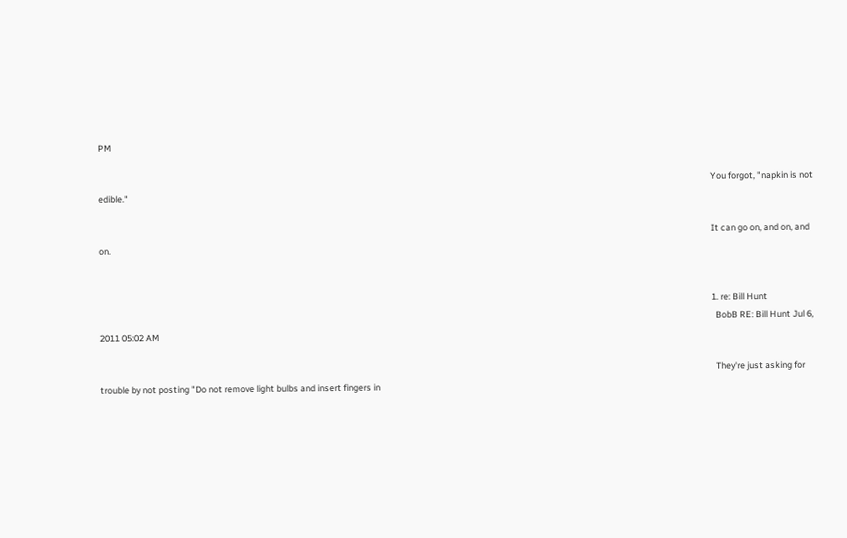PM

                                                                                                                                                                                                                                                                                                                  You forgot, "napkin is not edible."

                                                                                                                                                                                                                                                                                                                  It can go on, and on, and on.


                                                                                                                                                                                                                                                                                                                  1. re: Bill Hunt
                                                                                                                                                                                                                                                                                                                    BobB RE: Bill Hunt Jul 6, 2011 05:02 AM

                                                                                                                                                                                                                                                                                                                    They're just asking for trouble by not posting "Do not remove light bulbs and insert fingers in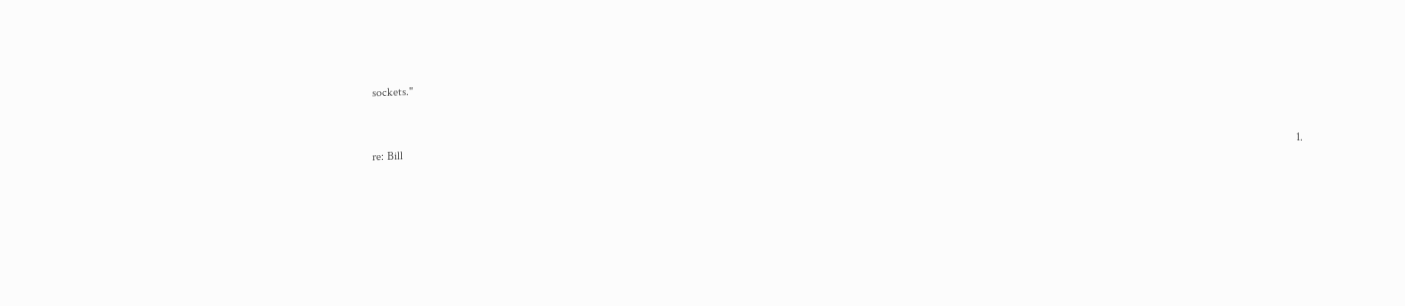sockets."

                                                                                                                                                                                                                                                                                                                    1. re: Bill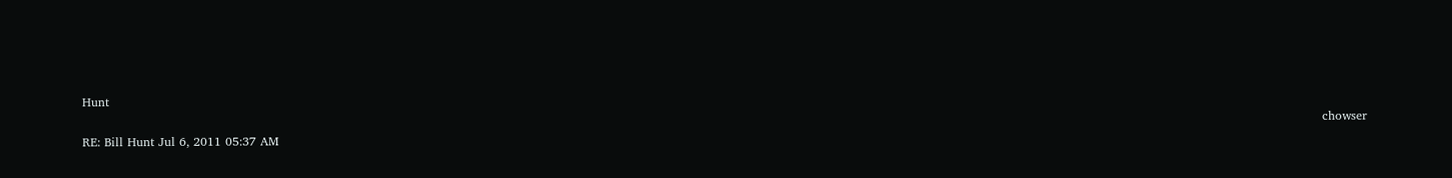Hunt
                                                                                                                                                                                                                                                                                                                      chowser RE: Bill Hunt Jul 6, 2011 05:37 AM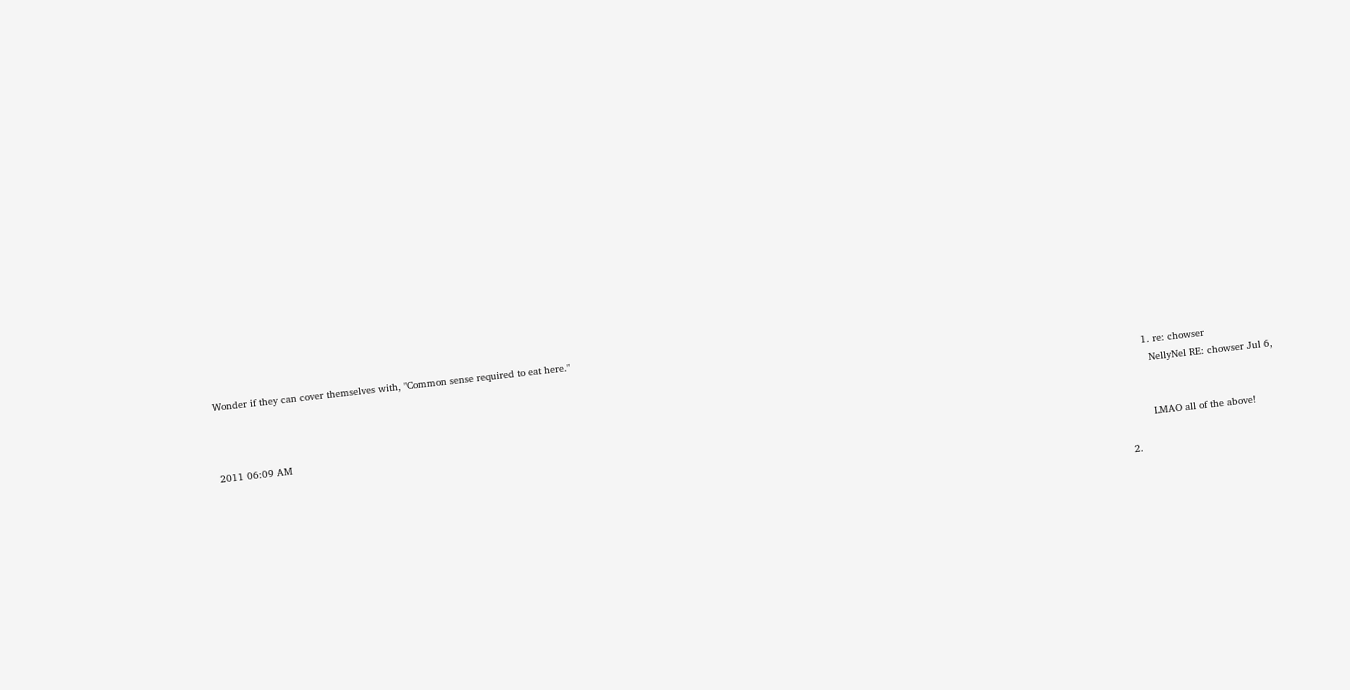Wonder if they can cover themselves with, "Common sense required to eat here."

                                                                                                                                                                                                                                                                                                                      1. re: chowser
                                                                                                                                                                                                                                                                                                                        NellyNel RE: chowser Jul 6, 2011 06:09 AM

                                                                                                                                                                                                                                                                                                                        LMAO all of the above!

                                                                                                                                                                                                                                                                                                                2.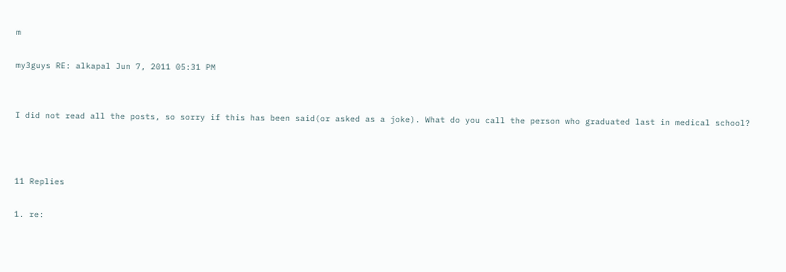m
                                                                                                                                                                                                                                                                                                                  my3guys RE: alkapal Jun 7, 2011 05:31 PM

                                                                                                                                                                                                                                                                                                                  I did not read all the posts, so sorry if this has been said(or asked as a joke). What do you call the person who graduated last in medical school?


                                                                                                                                                                                                                                                                                                                  11 Replies
                                                                                                                                                                                                                                                                                                                  1. re: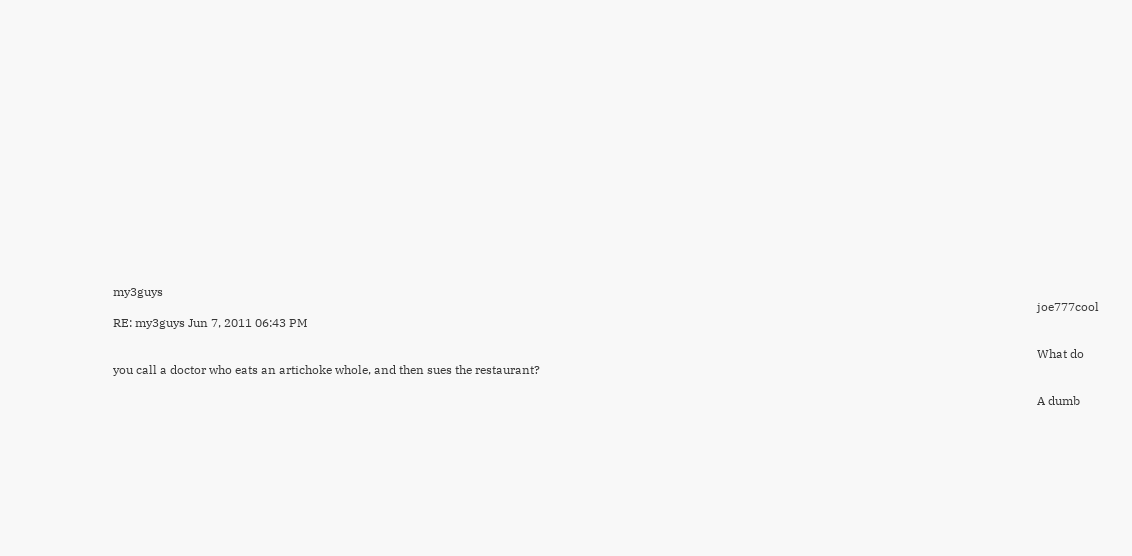my3guys
                                                                                                                                                                                                                                                                                                                    joe777cool RE: my3guys Jun 7, 2011 06:43 PM

                                                                                                                                                                                                                                                                                                                    What do you call a doctor who eats an artichoke whole, and then sues the restaurant?

                                                                                                                                                                                                                                                                                                                    A dumb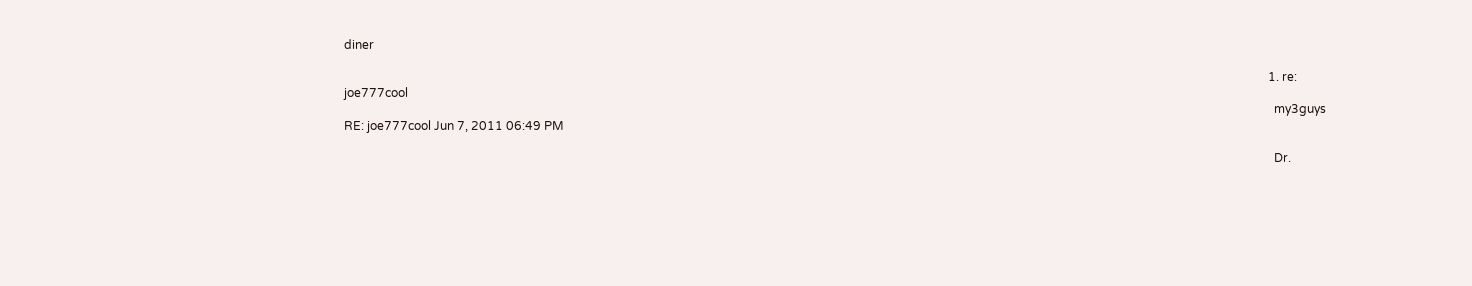diner

                                                                                                                                                                                                                                                                                                                    1. re: joe777cool
                                                                                                                                                                                                                                                                                                                      my3guys RE: joe777cool Jun 7, 2011 06:49 PM

                                                                                                                                                                                                                                                                                                                      Dr.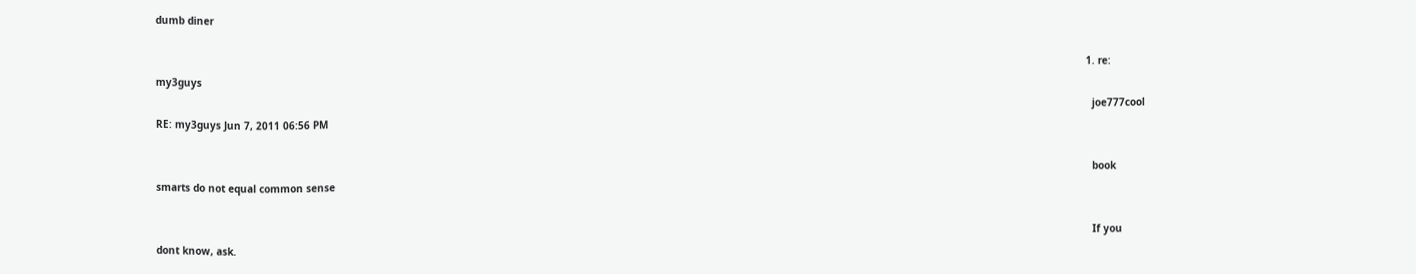dumb diner

                                                                                                                                                                                                                                                                                                                      1. re: my3guys
                                                                                                                                                                                                                                                                                                                        joe777cool RE: my3guys Jun 7, 2011 06:56 PM

                                                                                                                                                                                                                                                                                                                        book smarts do not equal common sense

                                                                                                                                                                                                                                                                                                                        If you dont know, ask.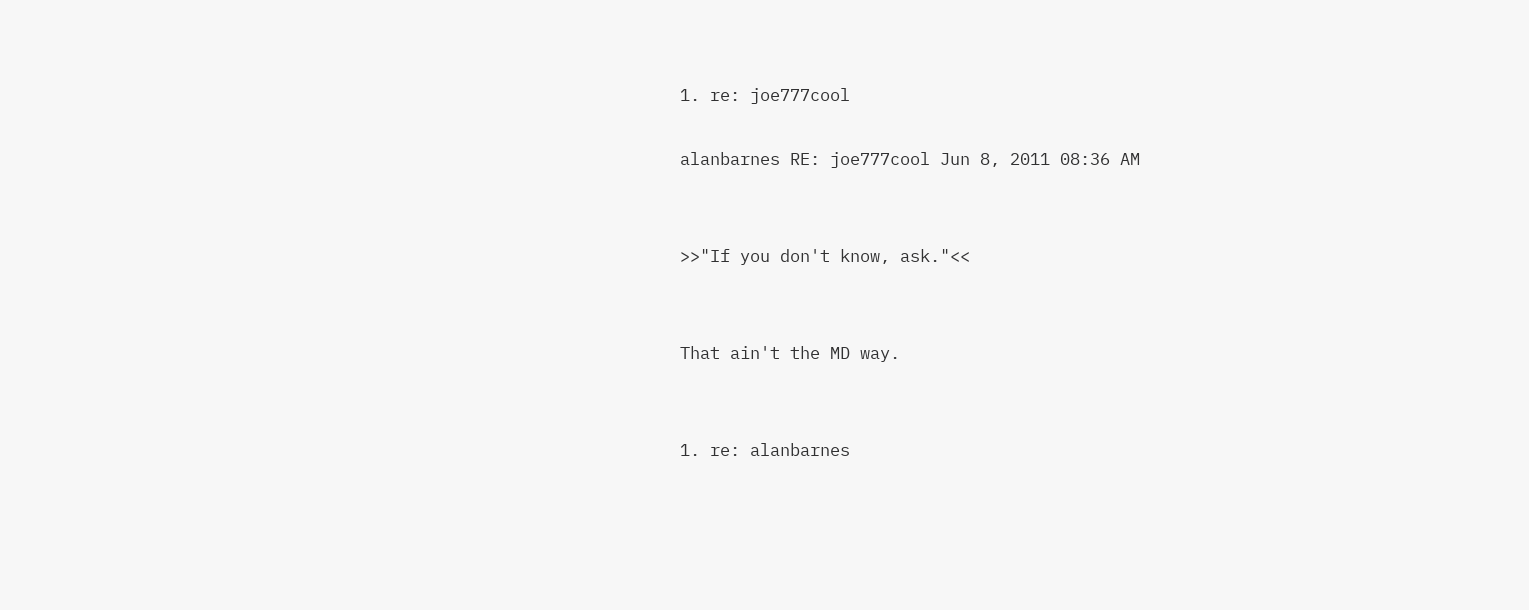1. re: joe777cool
                                                                                                                                                                                                                                                                                                                          alanbarnes RE: joe777cool Jun 8, 2011 08:36 AM

                                                                                                                                                                                                                                                                                                                          >>"If you don't know, ask."<<

                                                                                                                                                                                                                                                                                                                          That ain't the MD way.

                                                                                                                                                                                                                                                                                                                          1. re: alanbarnes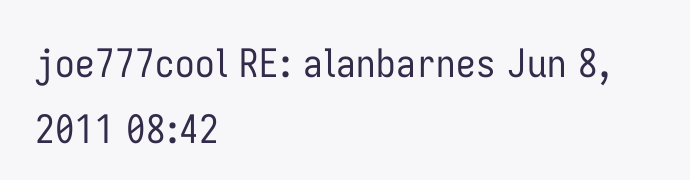joe777cool RE: alanbarnes Jun 8, 2011 08:42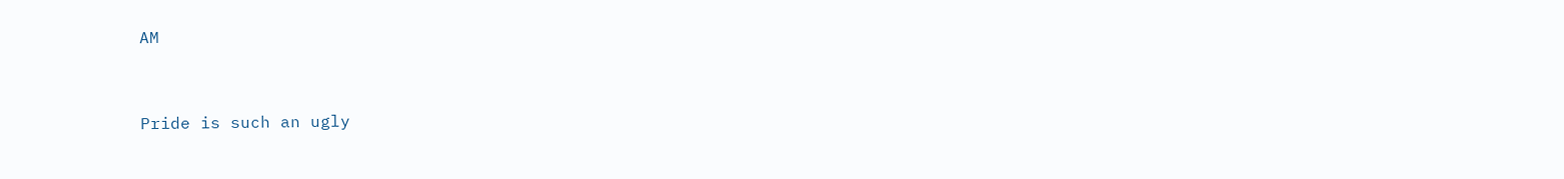AM

                                                                                                                                                                                                                                                                                                                            Pride is such an ugly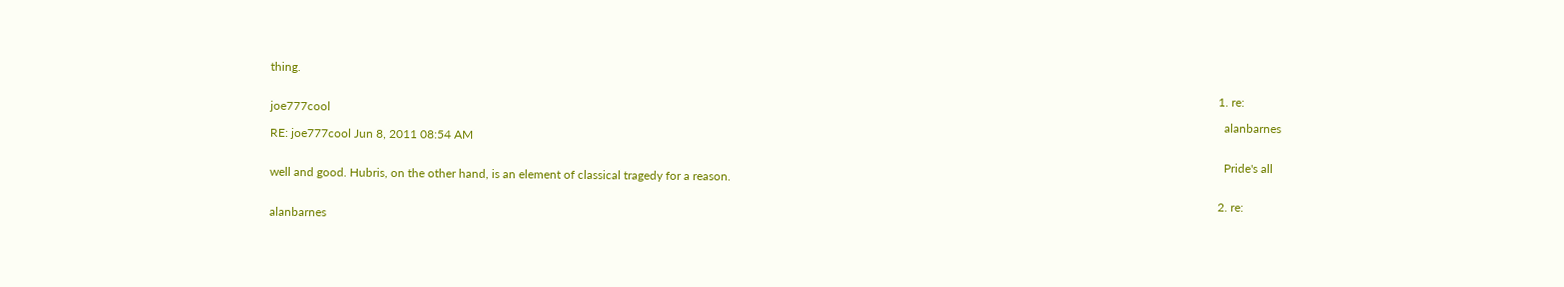thing.

                                                                                                                                                                                                                                                                                                                            1. re: joe777cool
                                                                                                                                                                                                                                                                                                                              alanbarnes RE: joe777cool Jun 8, 2011 08:54 AM

                                                                                                                                                                                                                                                                                                                              Pride's all well and good. Hubris, on the other hand, is an element of classical tragedy for a reason.

                                                                                                                                                                                                                                                                                                                            2. re: alanbarnes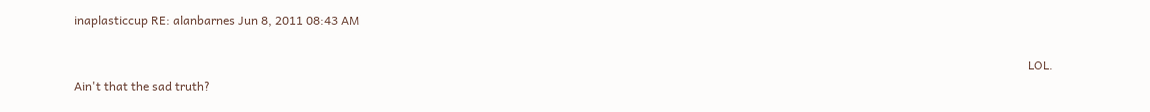inaplasticcup RE: alanbarnes Jun 8, 2011 08:43 AM

                                                                                                                                                                                                                                                                                                                              LOL. Ain't that the sad truth?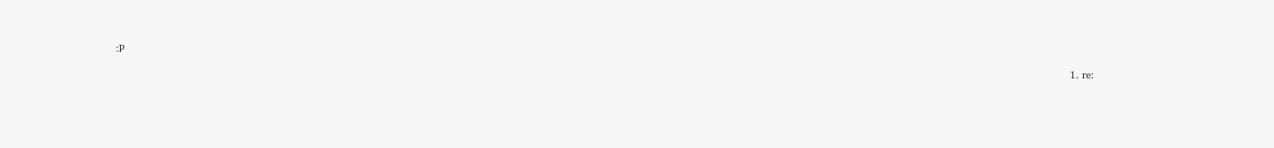:P

                                                                                                                                                                                                                                                                                                                              1. re: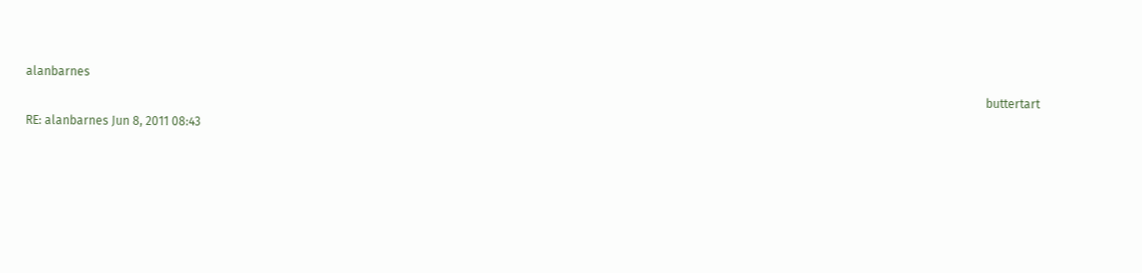alanbarnes
                                                                                                                                                                                                                                                                                                                                buttertart RE: alanbarnes Jun 8, 2011 08:43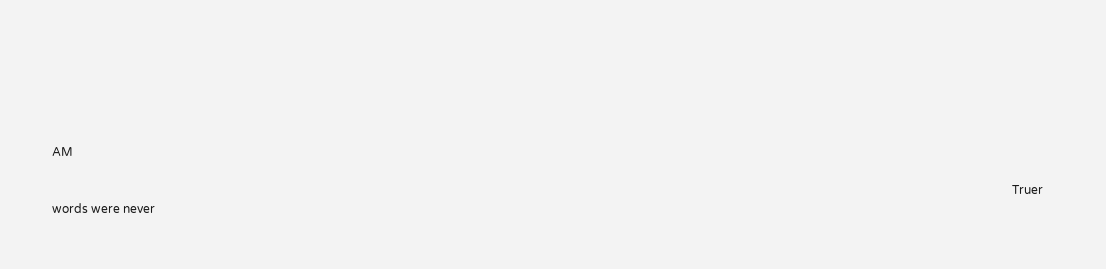AM

                                                                                                                                                                                                                                                                                                                                Truer words were never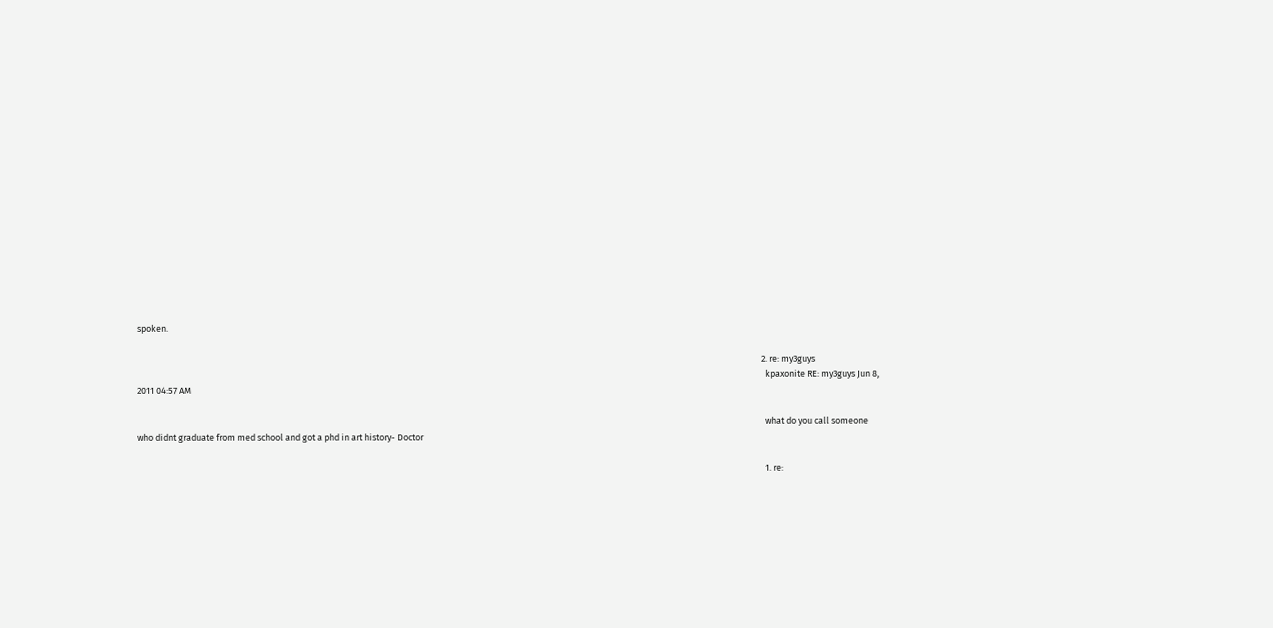spoken.

                                                                                                                                                                                                                                                                                                                        2. re: my3guys
                                                                                                                                                                                                                                                                                                                          kpaxonite RE: my3guys Jun 8, 2011 04:57 AM

                                                                                                                                                                                                                                                                                                                          what do you call someone who didnt graduate from med school and got a phd in art history- Doctor

                                                                                                                                                                                                                                                                                                                          1. re: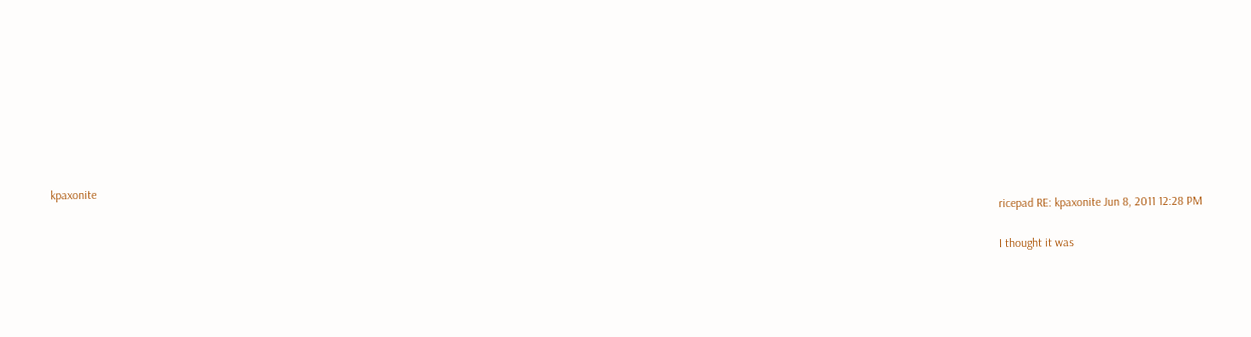kpaxonite
                                                                                                                                                                                                                                                                                                                            ricepad RE: kpaxonite Jun 8, 2011 12:28 PM

                                                                                                                                                                                                                                                                                                                            I thought it was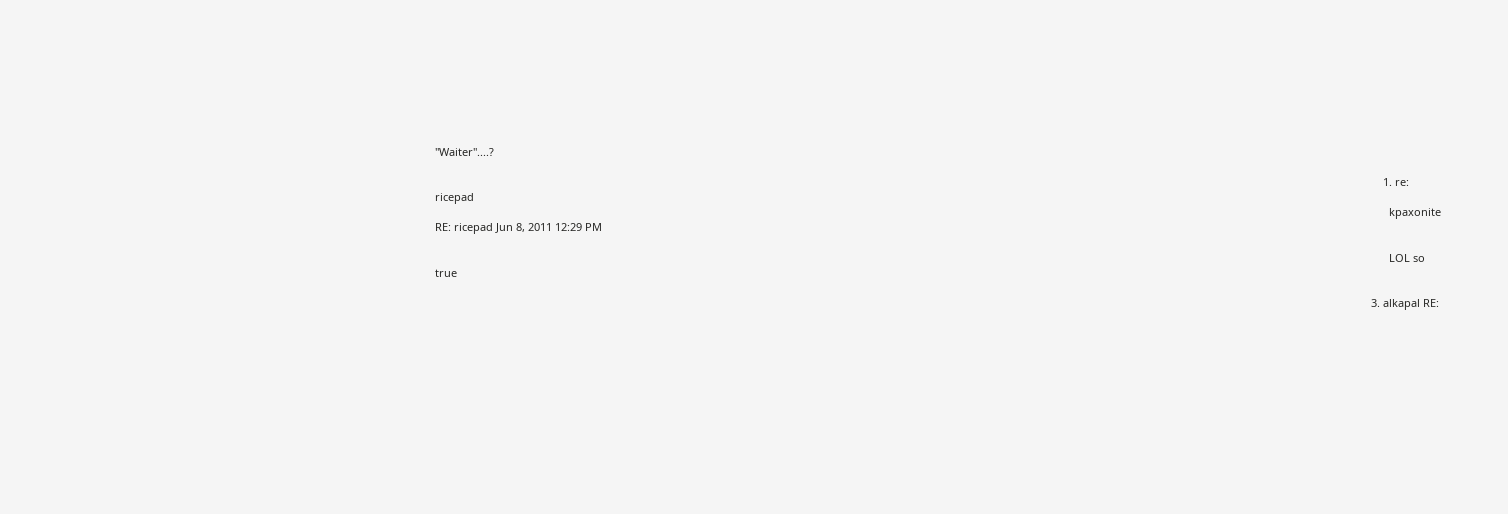"Waiter"....?

                                                                                                                                                                                                                                                                                                                            1. re: ricepad
                                                                                                                                                                                                                                                                                                                              kpaxonite RE: ricepad Jun 8, 2011 12:29 PM

                                                                                                                                                                                                                                                                                                                              LOL so true

                                                                                                                                                                                                                                                                                                                        3. alkapal RE: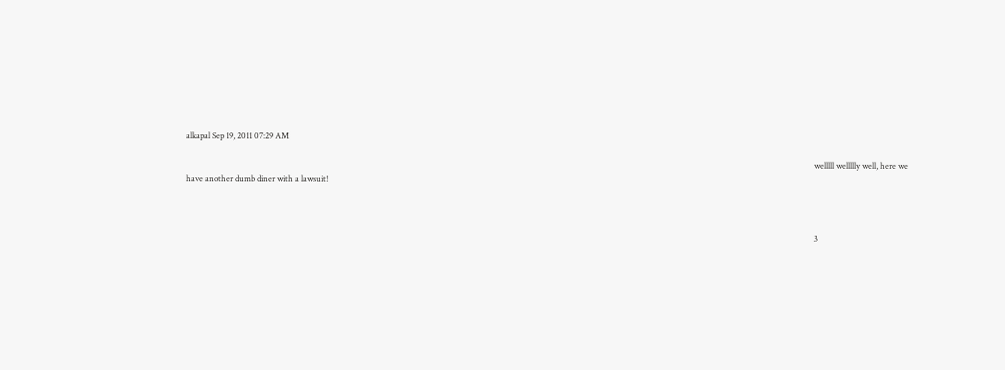alkapal Sep 19, 2011 07:29 AM

                                                                                                                                                                                                                                                                                                                          welllll wellllly well, here we have another dumb diner with a lawsuit!



                                                                                                                                                                                                                                                                                                                          3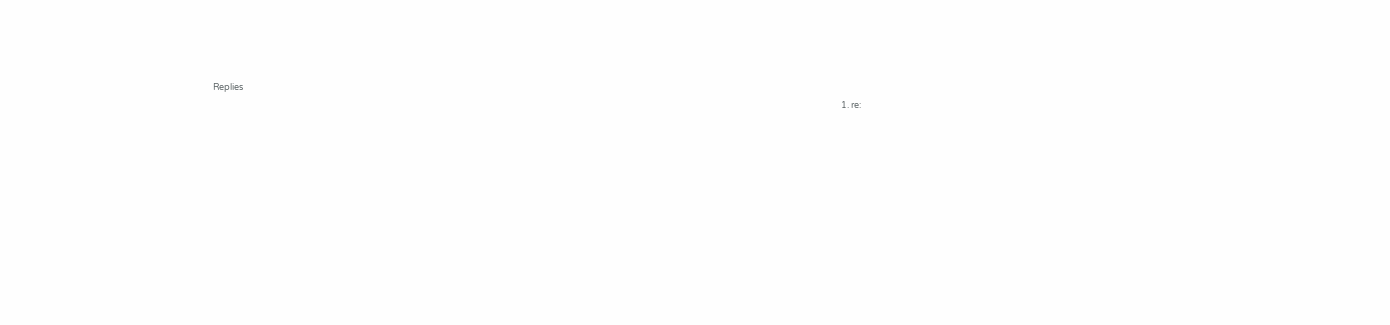Replies
                                                                                                                                                                                                                                                                                                                          1. re: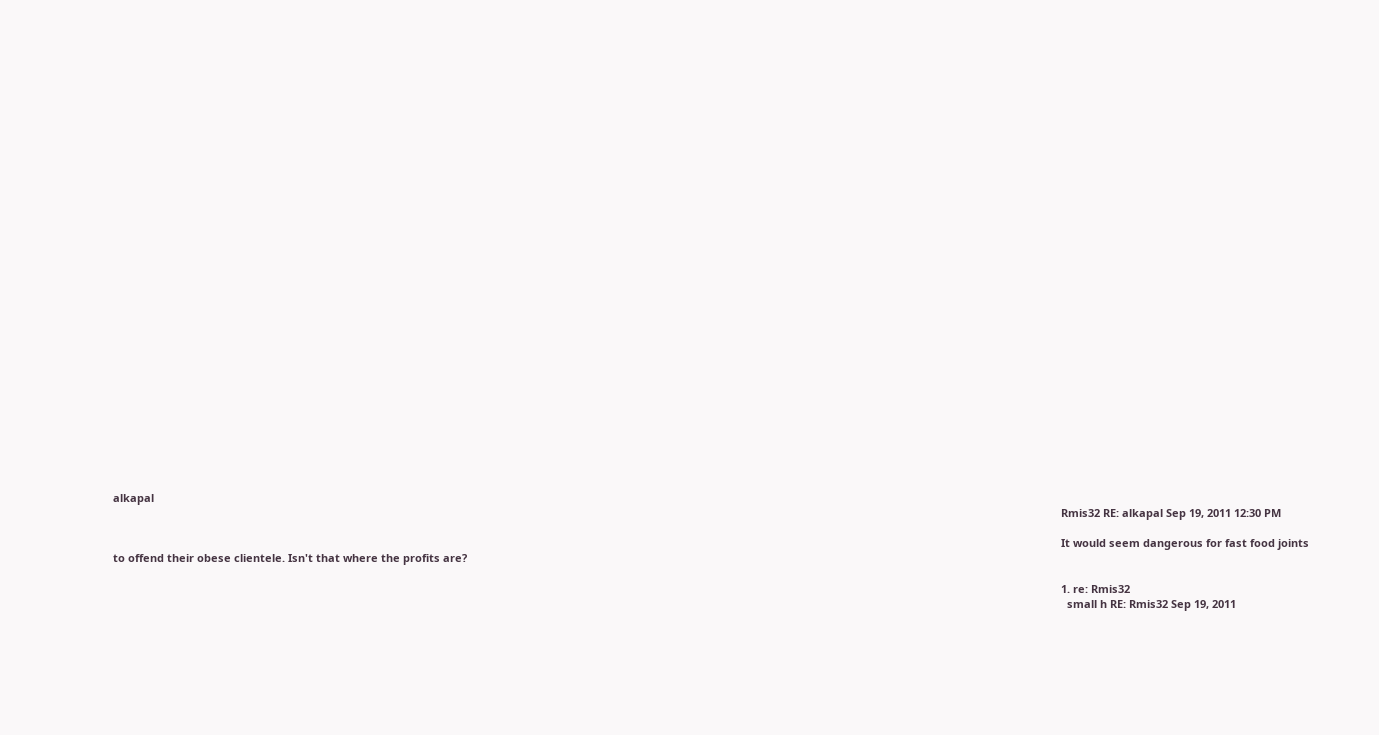alkapal
                                                                                                                                                                                                                                                                                                                            Rmis32 RE: alkapal Sep 19, 2011 12:30 PM

                                                                                                                                                                                                                                                                                                                            It would seem dangerous for fast food joints to offend their obese clientele. Isn't that where the profits are?

                                                                                                                                                                                                                                                                                                                            1. re: Rmis32
                                                                                                                                                                                                                                                                                                                              small h RE: Rmis32 Sep 19, 2011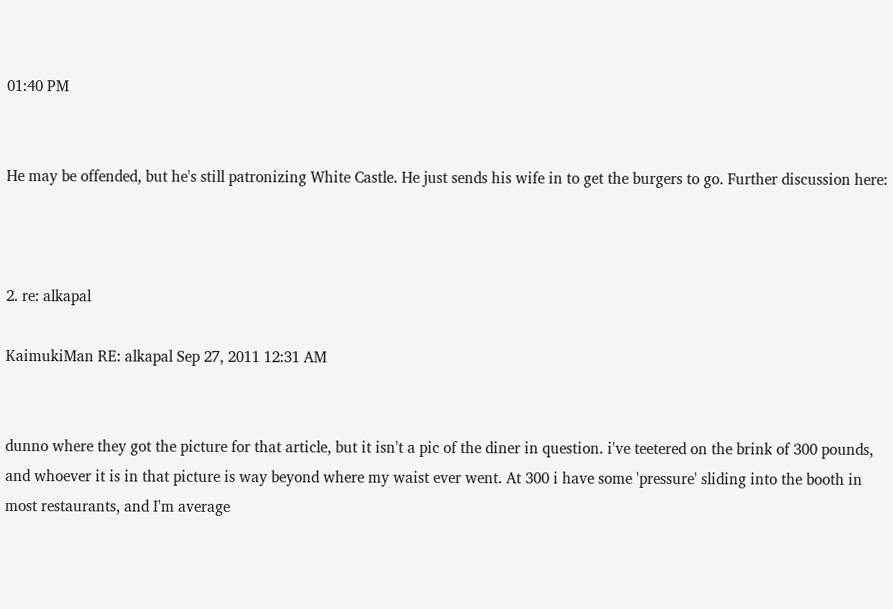01:40 PM

                                                                                                                                                                                                                                                                                                                              He may be offended, but he's still patronizing White Castle. He just sends his wife in to get the burgers to go. Further discussion here:


                                                                                                                                                                                                                                                                                                                            2. re: alkapal
                                                                                                                                                                                                                                                                                                                              KaimukiMan RE: alkapal Sep 27, 2011 12:31 AM

                                                                                                                                                                                                                                                                                                                              dunno where they got the picture for that article, but it isn't a pic of the diner in question. i've teetered on the brink of 300 pounds, and whoever it is in that picture is way beyond where my waist ever went. At 300 i have some 'pressure' sliding into the booth in most restaurants, and I'm average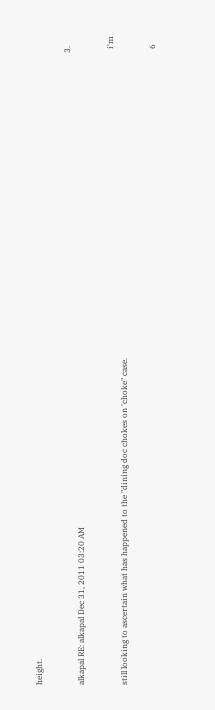height.

                                                                                                                                                                                                                                                                                                                            3. alkapal RE: alkapal Dec 31, 2011 03:20 AM

                                                                                                                                                                                                                                                                                                                              i'm still looking to ascertain what has happened to the "dining doc chokes on 'choke" case.

                                                                                                                                                                                                                                                                                                                              6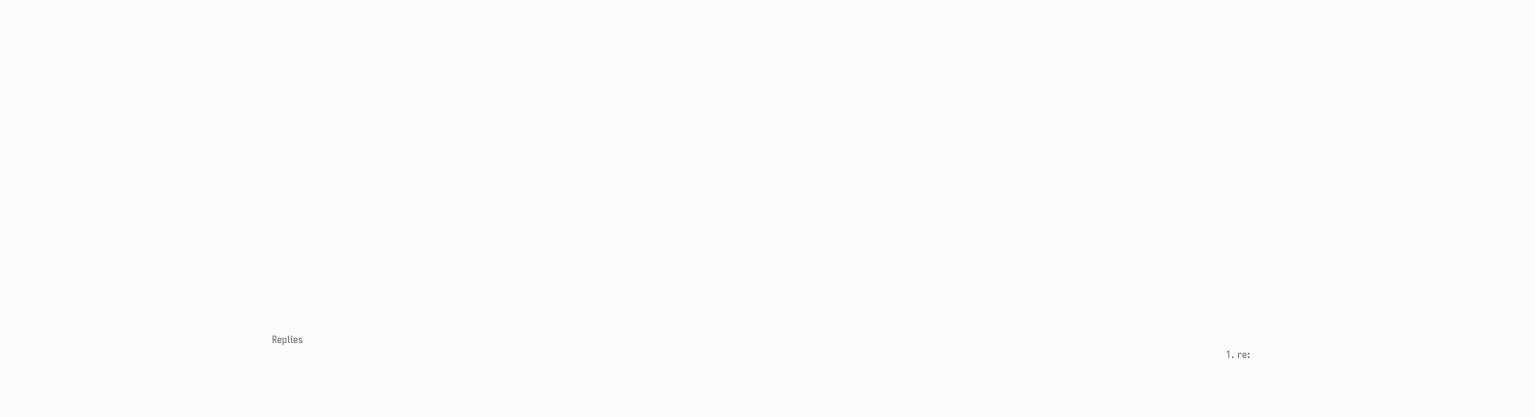Replies
                                                                                                                                                                                                                                                                                                                              1. re: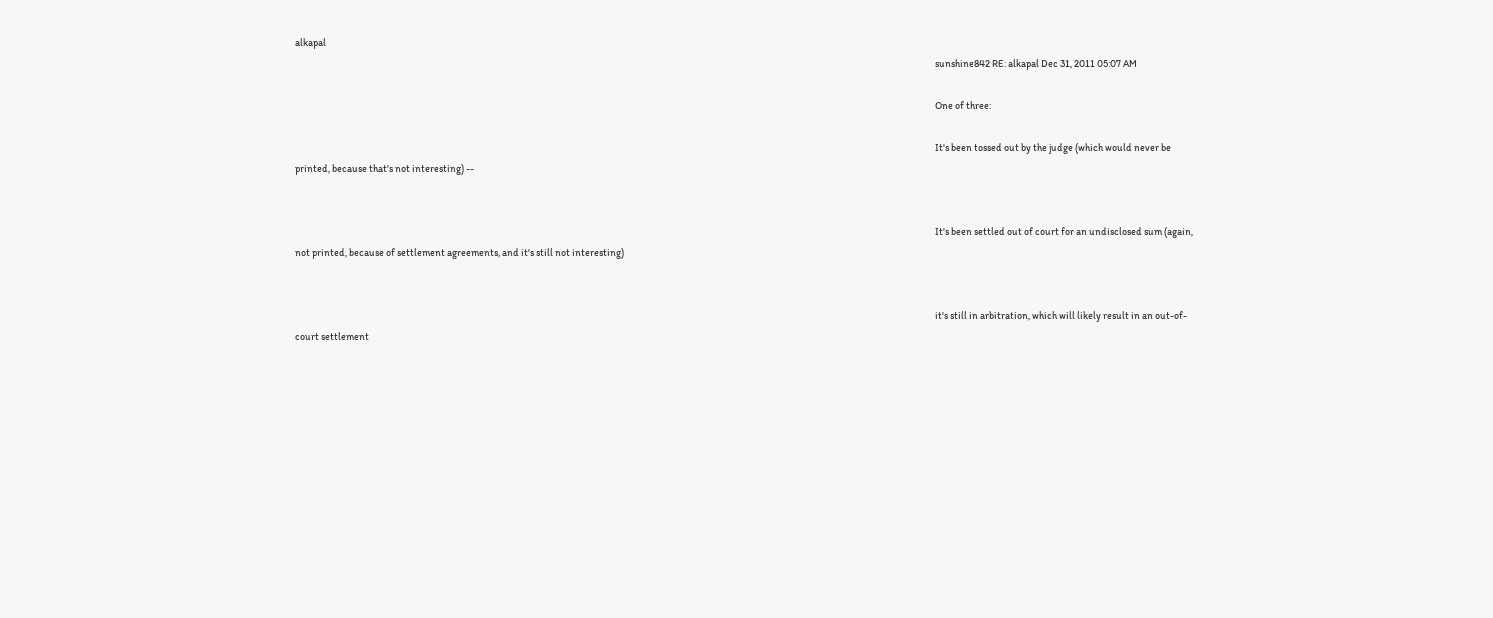alkapal
                                                                                                                                                                                                                                                                                                                                sunshine842 RE: alkapal Dec 31, 2011 05:07 AM

                                                                                                                                                                                                                                                                                                                                One of three:

                                                                                                                                                                                                                                                                                                                                It's been tossed out by the judge (which would never be printed, because that's not interesting) --


                                                                                                                                                                                                                                                                                                                                It's been settled out of court for an undisclosed sum (again, not printed, because of settlement agreements, and it's still not interesting)


                                                                                                                                                                                                                                                                                                                                it's still in arbitration, which will likely result in an out-of-court settlement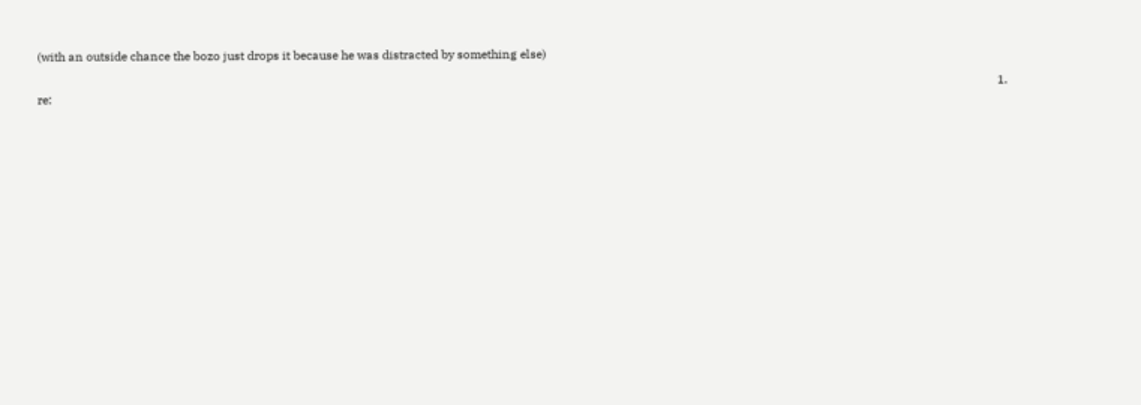(with an outside chance the bozo just drops it because he was distracted by something else)

                                                                                                                                                                                                                                                                                                                                1. re: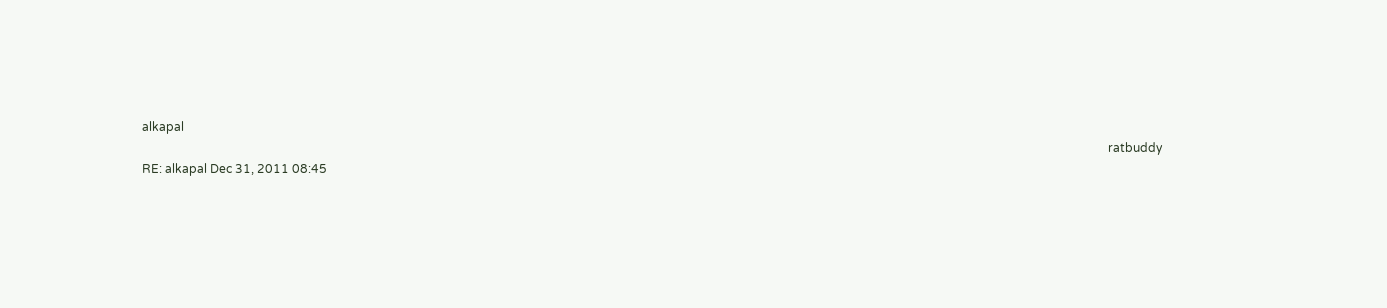alkapal
                                                                                                                                                                                                                                                                                                                                  ratbuddy RE: alkapal Dec 31, 2011 08:45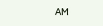AM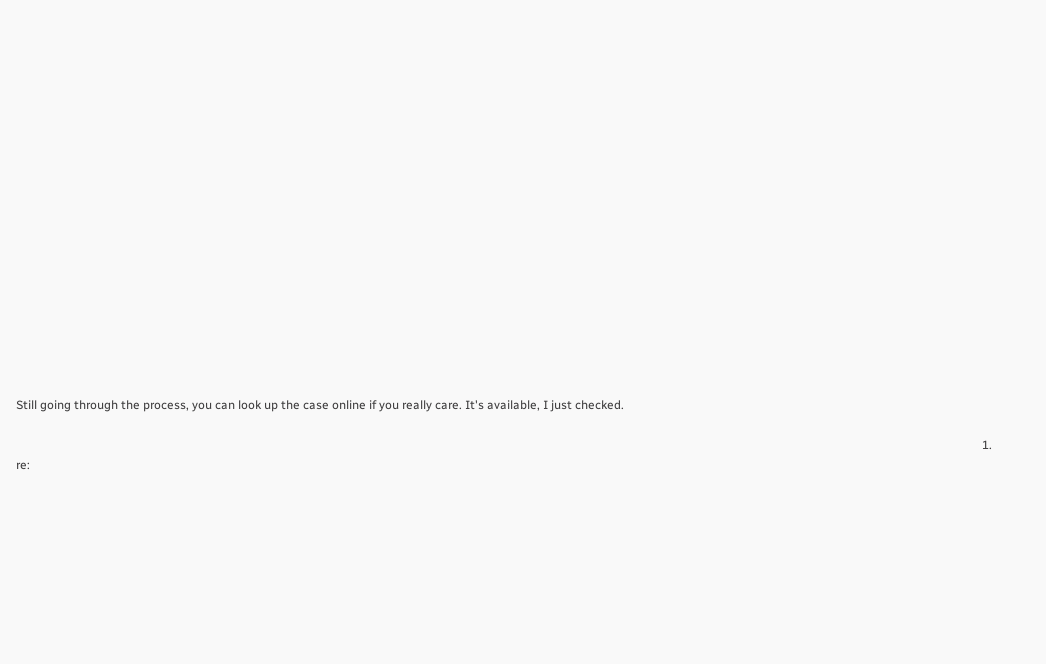Still going through the process, you can look up the case online if you really care. It's available, I just checked.

                                                                                                                                                                                                                                                                                                                                  1. re: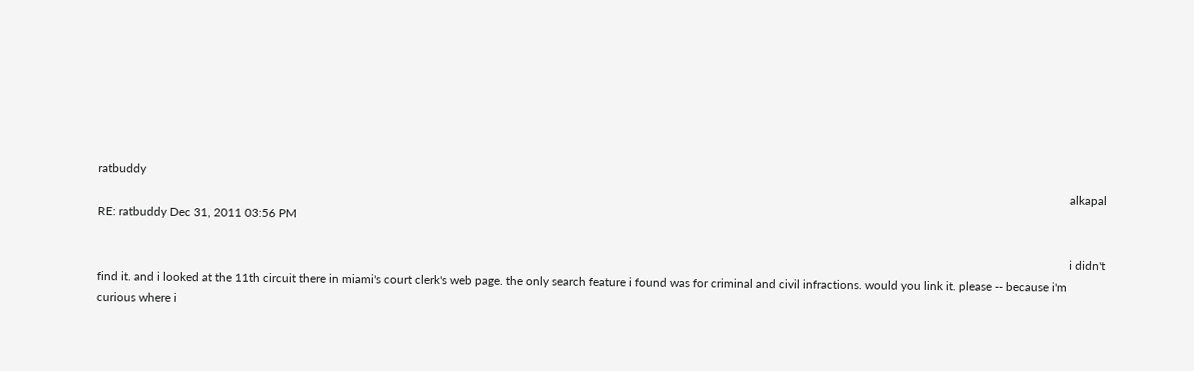ratbuddy
                                                                                                                                                                                                                                                                                                                                    alkapal RE: ratbuddy Dec 31, 2011 03:56 PM

                                                                                                                                                                                                                                                                                                                                    i didn't find it. and i looked at the 11th circuit there in miami's court clerk's web page. the only search feature i found was for criminal and civil infractions. would you link it. please -- because i'm curious where i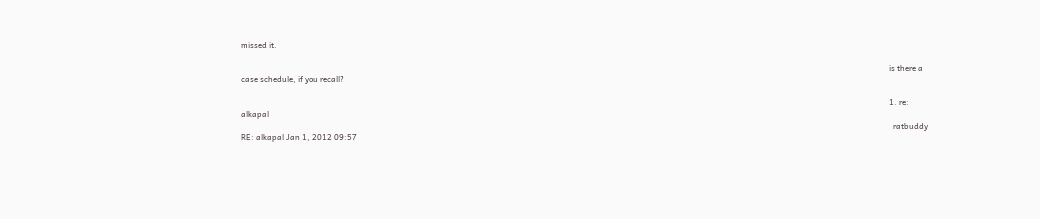missed it.

                                                                                                                                                                                                                                                                                                                                    is there a case schedule, if you recall?

                                                                                                                                                                                                                                                                                                                                    1. re: alkapal
                                                                                                                                                                                                                                                                                                                                      ratbuddy RE: alkapal Jan 1, 2012 09:57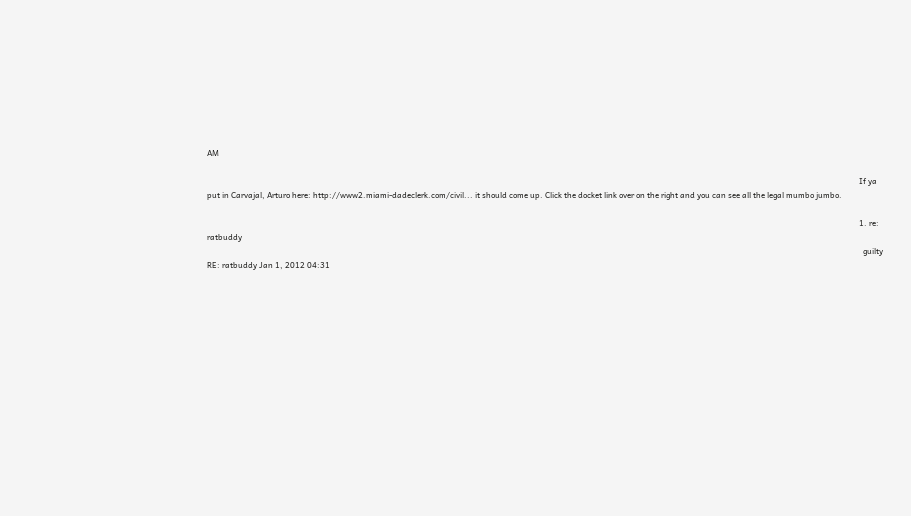AM

                                                                                                                                                                                                                                                                                                                                      If ya put in Carvajal, Arturo here: http://www2.miami-dadeclerk.com/civil... it should come up. Click the docket link over on the right and you can see all the legal mumbo jumbo.

                                                                                                                                                                                                                                                                                                                                      1. re: ratbuddy
                                                                                                                                                                                                                                                                                                                                        guilty RE: ratbuddy Jan 1, 2012 04:31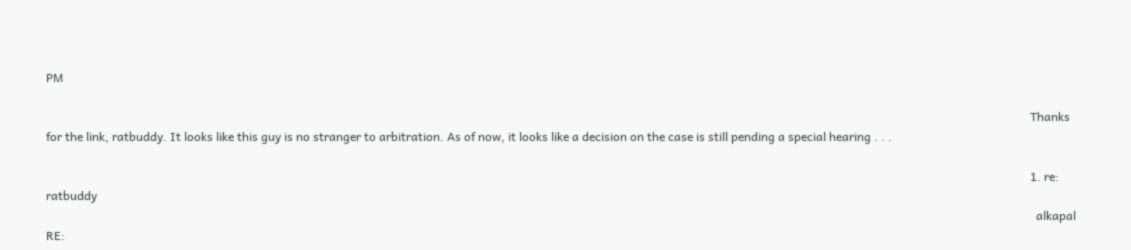PM

                                                                                                                                                                                                                                                                                                                                        Thanks for the link, ratbuddy. It looks like this guy is no stranger to arbitration. As of now, it looks like a decision on the case is still pending a special hearing . . .

                                                                                                                                                                                                                                                                                                                                        1. re: ratbuddy
                                                                                                                                                                                                                                                                                                                                          alkapal RE: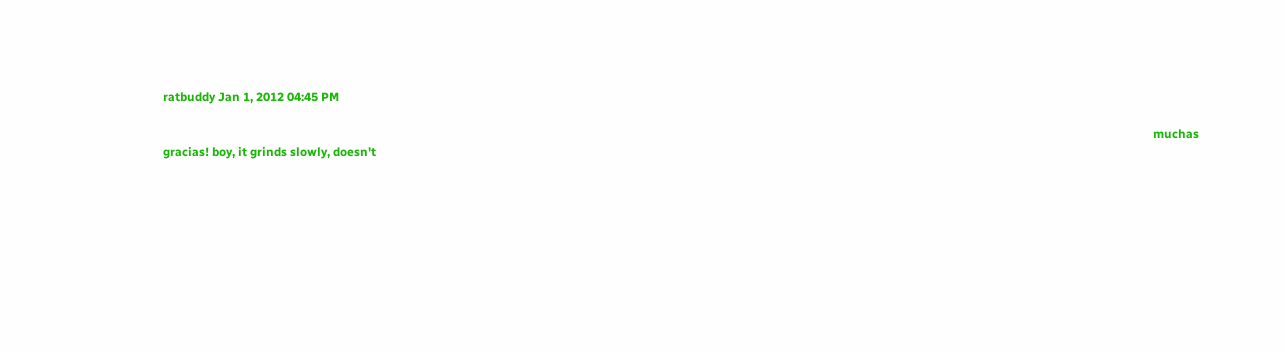ratbuddy Jan 1, 2012 04:45 PM

                                                                                                                                                                                                                                                                                                                                          muchas gracias! boy, it grinds slowly, doesn't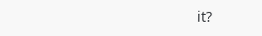it?